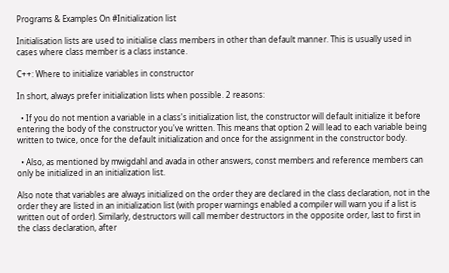Programs & Examples On #Initialization list

Initialisation lists are used to initialise class members in other than default manner. This is usually used in cases where class member is a class instance.

C++: Where to initialize variables in constructor

In short, always prefer initialization lists when possible. 2 reasons:

  • If you do not mention a variable in a class's initialization list, the constructor will default initialize it before entering the body of the constructor you've written. This means that option 2 will lead to each variable being written to twice, once for the default initialization and once for the assignment in the constructor body.

  • Also, as mentioned by mwigdahl and avada in other answers, const members and reference members can only be initialized in an initialization list.

Also note that variables are always initialized on the order they are declared in the class declaration, not in the order they are listed in an initialization list (with proper warnings enabled a compiler will warn you if a list is written out of order). Similarly, destructors will call member destructors in the opposite order, last to first in the class declaration, after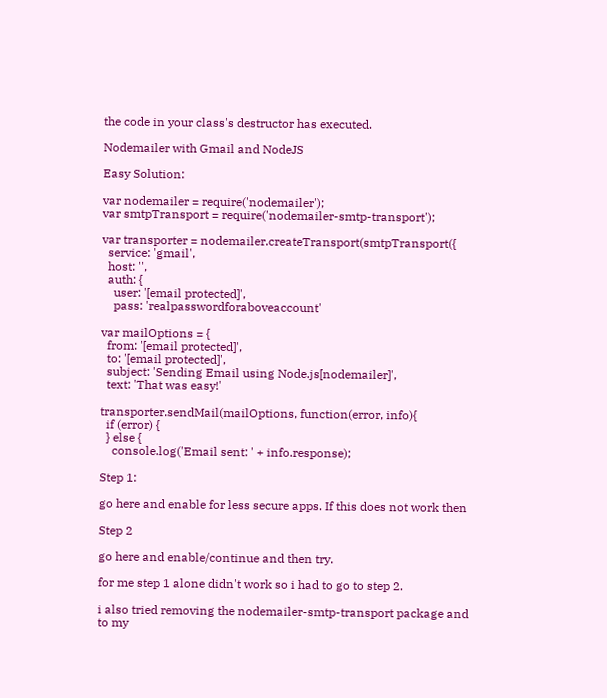the code in your class's destructor has executed.

Nodemailer with Gmail and NodeJS

Easy Solution:

var nodemailer = require('nodemailer');
var smtpTransport = require('nodemailer-smtp-transport');

var transporter = nodemailer.createTransport(smtpTransport({
  service: 'gmail',
  host: '',
  auth: {
    user: '[email protected]',
    pass: 'realpasswordforaboveaccount'

var mailOptions = {
  from: '[email protected]',
  to: '[email protected]',
  subject: 'Sending Email using Node.js[nodemailer]',
  text: 'That was easy!'

transporter.sendMail(mailOptions, function(error, info){
  if (error) {
  } else {
    console.log('Email sent: ' + info.response);

Step 1:

go here and enable for less secure apps. If this does not work then

Step 2

go here and enable/continue and then try.

for me step 1 alone didn't work so i had to go to step 2.

i also tried removing the nodemailer-smtp-transport package and to my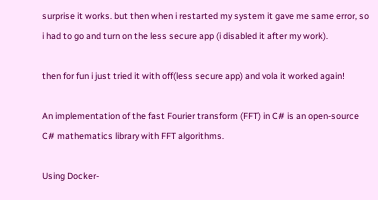surprise it works. but then when i restarted my system it gave me same error, so i had to go and turn on the less secure app (i disabled it after my work).

then for fun i just tried it with off(less secure app) and vola it worked again!

An implementation of the fast Fourier transform (FFT) in C# is an open-source C# mathematics library with FFT algorithms.

Using Docker-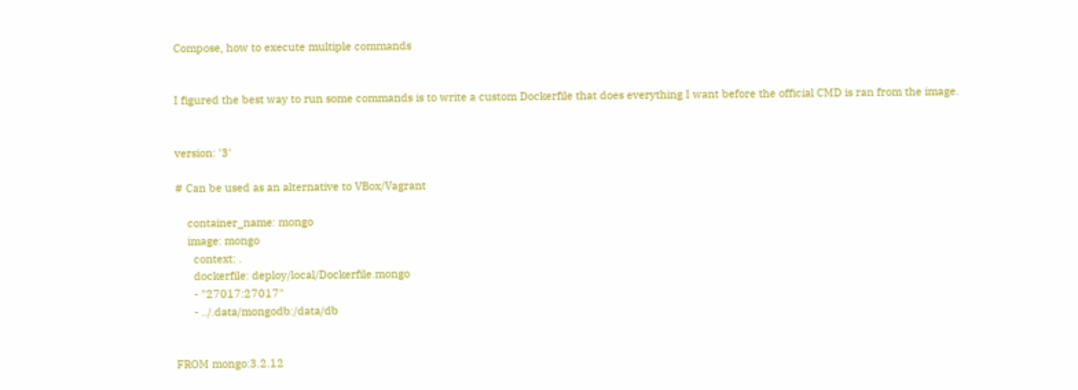Compose, how to execute multiple commands


I figured the best way to run some commands is to write a custom Dockerfile that does everything I want before the official CMD is ran from the image.


version: '3'

# Can be used as an alternative to VBox/Vagrant

    container_name: mongo
    image: mongo
      context: .
      dockerfile: deploy/local/Dockerfile.mongo
      - "27017:27017"
      - ../.data/mongodb:/data/db


FROM mongo:3.2.12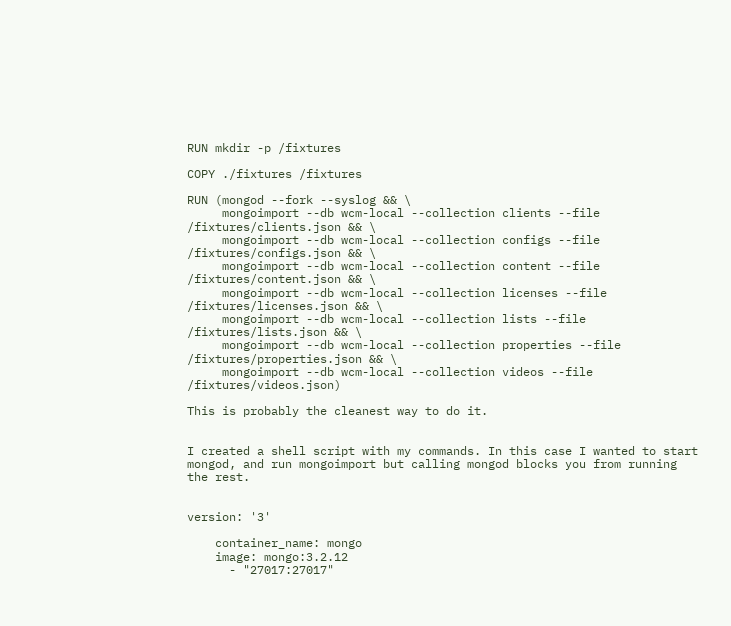RUN mkdir -p /fixtures

COPY ./fixtures /fixtures

RUN (mongod --fork --syslog && \
     mongoimport --db wcm-local --collection clients --file /fixtures/clients.json && \
     mongoimport --db wcm-local --collection configs --file /fixtures/configs.json && \
     mongoimport --db wcm-local --collection content --file /fixtures/content.json && \
     mongoimport --db wcm-local --collection licenses --file /fixtures/licenses.json && \
     mongoimport --db wcm-local --collection lists --file /fixtures/lists.json && \
     mongoimport --db wcm-local --collection properties --file /fixtures/properties.json && \
     mongoimport --db wcm-local --collection videos --file /fixtures/videos.json)

This is probably the cleanest way to do it.


I created a shell script with my commands. In this case I wanted to start mongod, and run mongoimport but calling mongod blocks you from running the rest.


version: '3'

    container_name: mongo
    image: mongo:3.2.12
      - "27017:27017"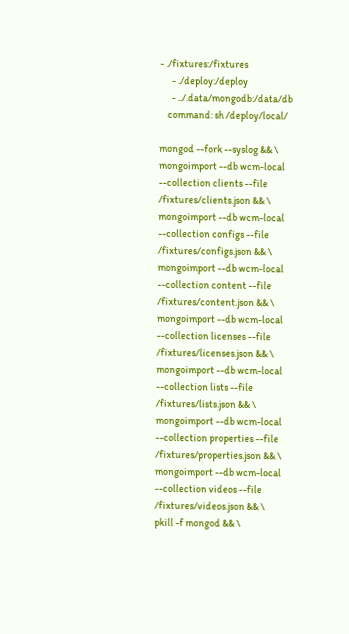- ./fixtures:/fixtures
      - ./deploy:/deploy
      - ../.data/mongodb:/data/db
    command: sh /deploy/local/

mongod --fork --syslog && \
mongoimport --db wcm-local --collection clients --file /fixtures/clients.json && \
mongoimport --db wcm-local --collection configs --file /fixtures/configs.json && \
mongoimport --db wcm-local --collection content --file /fixtures/content.json && \
mongoimport --db wcm-local --collection licenses --file /fixtures/licenses.json && \
mongoimport --db wcm-local --collection lists --file /fixtures/lists.json && \
mongoimport --db wcm-local --collection properties --file /fixtures/properties.json && \
mongoimport --db wcm-local --collection videos --file /fixtures/videos.json && \
pkill -f mongod && \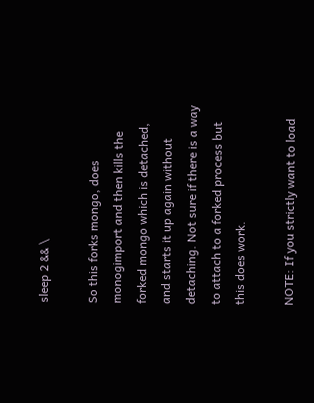sleep 2 && \

So this forks mongo, does monogimport and then kills the forked mongo which is detached, and starts it up again without detaching. Not sure if there is a way to attach to a forked process but this does work.

NOTE: If you strictly want to load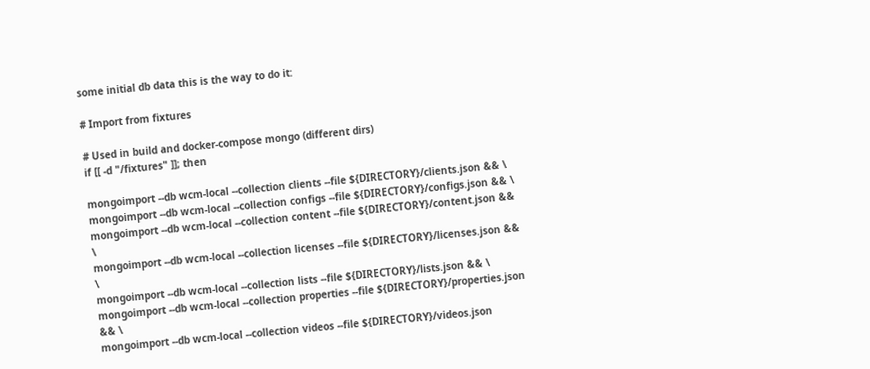some initial db data this is the way to do it:

# Import from fixtures

# Used in build and docker-compose mongo (different dirs)
if [[ -d "/fixtures" ]]; then

mongoimport --db wcm-local --collection clients --file ${DIRECTORY}/clients.json && \
mongoimport --db wcm-local --collection configs --file ${DIRECTORY}/configs.json && \
mongoimport --db wcm-local --collection content --file ${DIRECTORY}/content.json && \
mongoimport --db wcm-local --collection licenses --file ${DIRECTORY}/licenses.json && \
mongoimport --db wcm-local --collection lists --file ${DIRECTORY}/lists.json && \
mongoimport --db wcm-local --collection properties --file ${DIRECTORY}/properties.json && \
mongoimport --db wcm-local --collection videos --file ${DIRECTORY}/videos.json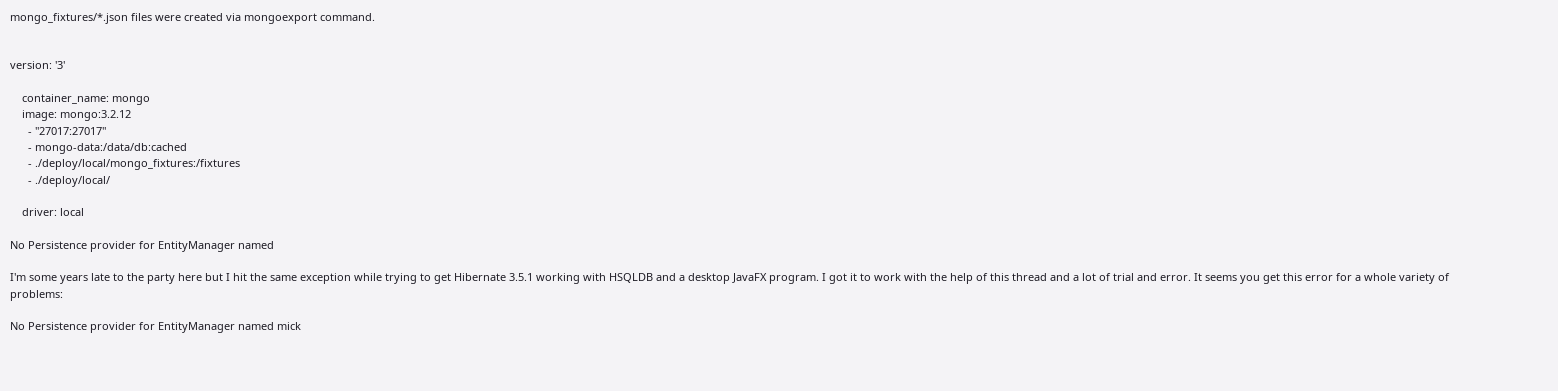mongo_fixtures/*.json files were created via mongoexport command.


version: '3'

    container_name: mongo
    image: mongo:3.2.12
      - "27017:27017"
      - mongo-data:/data/db:cached
      - ./deploy/local/mongo_fixtures:/fixtures
      - ./deploy/local/

    driver: local

No Persistence provider for EntityManager named

I'm some years late to the party here but I hit the same exception while trying to get Hibernate 3.5.1 working with HSQLDB and a desktop JavaFX program. I got it to work with the help of this thread and a lot of trial and error. It seems you get this error for a whole variety of problems:

No Persistence provider for EntityManager named mick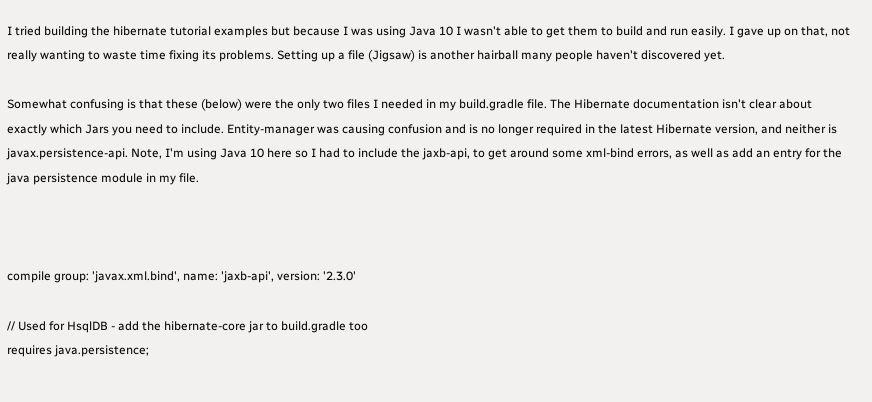I tried building the hibernate tutorial examples but because I was using Java 10 I wasn't able to get them to build and run easily. I gave up on that, not really wanting to waste time fixing its problems. Setting up a file (Jigsaw) is another hairball many people haven't discovered yet.

Somewhat confusing is that these (below) were the only two files I needed in my build.gradle file. The Hibernate documentation isn't clear about exactly which Jars you need to include. Entity-manager was causing confusion and is no longer required in the latest Hibernate version, and neither is javax.persistence-api. Note, I'm using Java 10 here so I had to include the jaxb-api, to get around some xml-bind errors, as well as add an entry for the java persistence module in my file.



compile group: 'javax.xml.bind', name: 'jaxb-api', version: '2.3.0'

// Used for HsqlDB - add the hibernate-core jar to build.gradle too
requires java.persistence;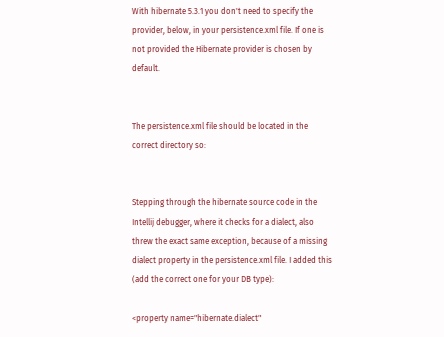With hibernate 5.3.1 you don't need to specify the provider, below, in your persistence.xml file. If one is not provided the Hibernate provider is chosen by default.


The persistence.xml file should be located in the correct directory so:


Stepping through the hibernate source code in the Intellij debugger, where it checks for a dialect, also threw the exact same exception, because of a missing dialect property in the persistence.xml file. I added this (add the correct one for your DB type):

<property name="hibernate.dialect"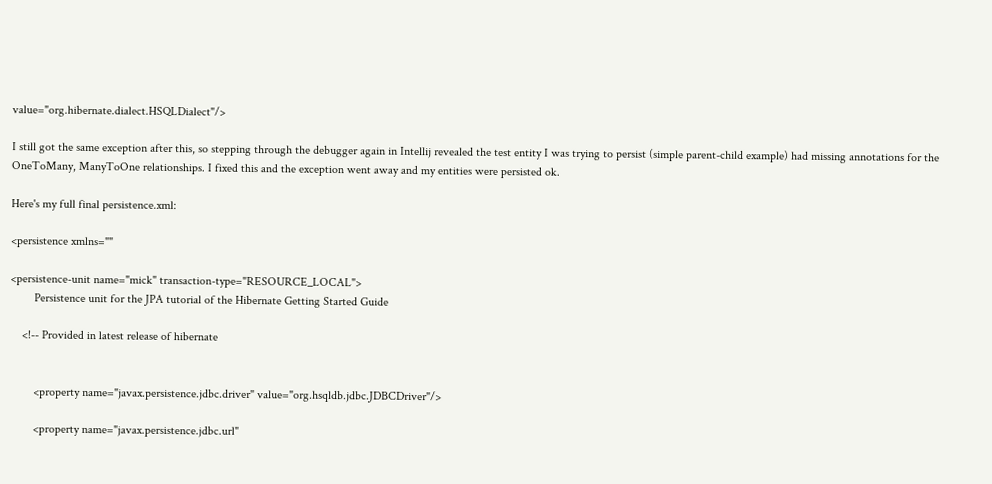value="org.hibernate.dialect.HSQLDialect"/>

I still got the same exception after this, so stepping through the debugger again in Intellij revealed the test entity I was trying to persist (simple parent-child example) had missing annotations for the OneToMany, ManyToOne relationships. I fixed this and the exception went away and my entities were persisted ok.

Here's my full final persistence.xml:

<persistence xmlns=""

<persistence-unit name="mick" transaction-type="RESOURCE_LOCAL">
        Persistence unit for the JPA tutorial of the Hibernate Getting Started Guide

    <!-- Provided in latest release of hibernate


        <property name="javax.persistence.jdbc.driver" value="org.hsqldb.jdbc.JDBCDriver"/>

        <property name="javax.persistence.jdbc.url"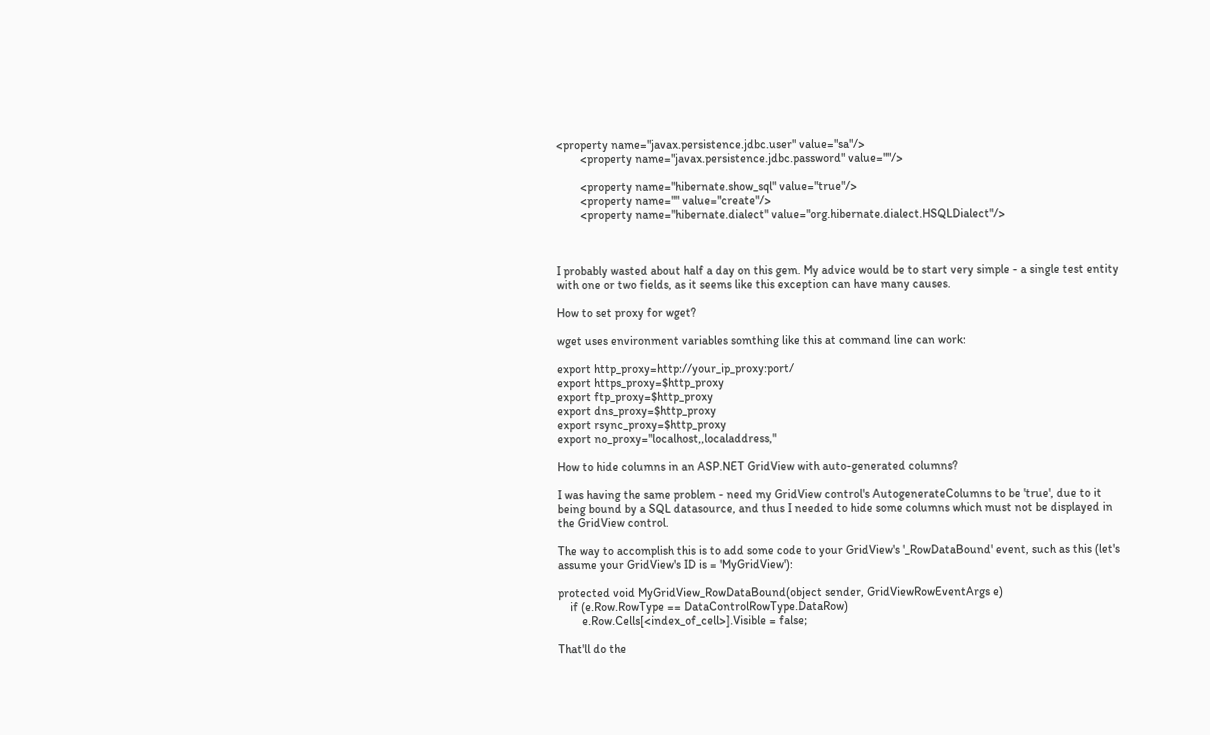<property name="javax.persistence.jdbc.user" value="sa"/>
        <property name="javax.persistence.jdbc.password" value=""/>

        <property name="hibernate.show_sql" value="true"/>
        <property name="" value="create"/>
        <property name="hibernate.dialect" value="org.hibernate.dialect.HSQLDialect"/>



I probably wasted about half a day on this gem. My advice would be to start very simple - a single test entity with one or two fields, as it seems like this exception can have many causes.

How to set proxy for wget?

wget uses environment variables somthing like this at command line can work:

export http_proxy=http://your_ip_proxy:port/
export https_proxy=$http_proxy
export ftp_proxy=$http_proxy
export dns_proxy=$http_proxy
export rsync_proxy=$http_proxy
export no_proxy="localhost,,localaddress,"

How to hide columns in an ASP.NET GridView with auto-generated columns?

I was having the same problem - need my GridView control's AutogenerateColumns to be 'true', due to it being bound by a SQL datasource, and thus I needed to hide some columns which must not be displayed in the GridView control.

The way to accomplish this is to add some code to your GridView's '_RowDataBound' event, such as this (let's assume your GridView's ID is = 'MyGridView'):

protected void MyGridView_RowDataBound(object sender, GridViewRowEventArgs e)
    if (e.Row.RowType == DataControlRowType.DataRow)
        e.Row.Cells[<index_of_cell>].Visible = false;

That'll do the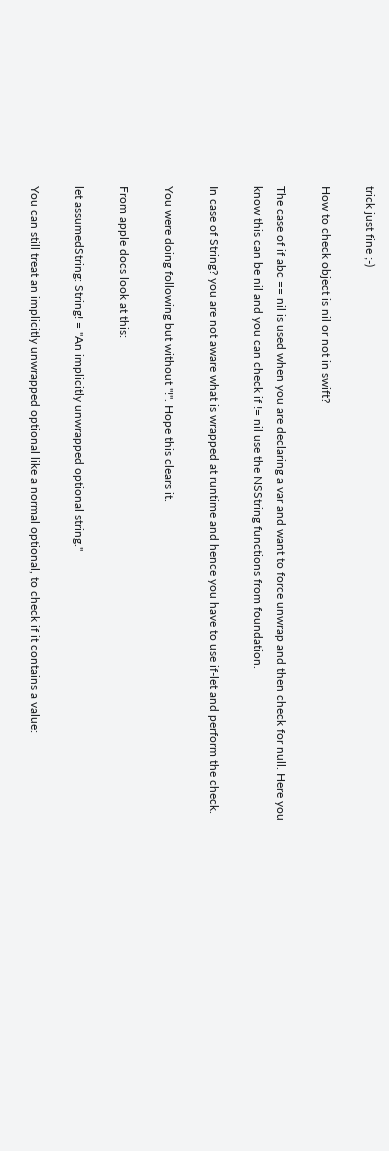trick just fine ;-)

How to check object is nil or not in swift?

The case of if abc == nil is used when you are declaring a var and want to force unwrap and then check for null. Here you know this can be nil and you can check if != nil use the NSString functions from foundation.

In case of String? you are not aware what is wrapped at runtime and hence you have to use if-let and perform the check.

You were doing following but without "!". Hope this clears it.

From apple docs look at this:

let assumedString: String! = "An implicitly unwrapped optional string."

You can still treat an implicitly unwrapped optional like a normal optional, to check if it contains a value: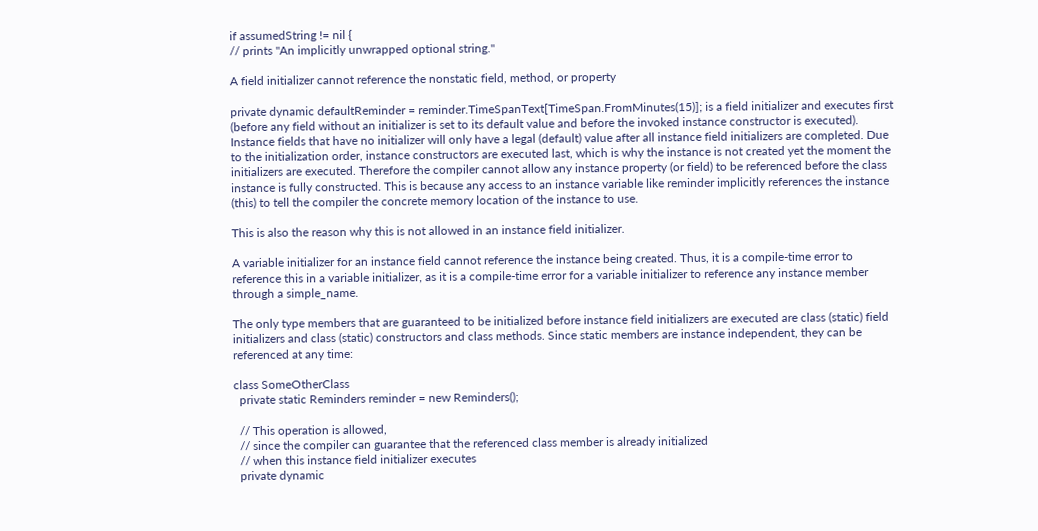if assumedString != nil {
// prints "An implicitly unwrapped optional string."

A field initializer cannot reference the nonstatic field, method, or property

private dynamic defaultReminder = reminder.TimeSpanText[TimeSpan.FromMinutes(15)]; is a field initializer and executes first (before any field without an initializer is set to its default value and before the invoked instance constructor is executed). Instance fields that have no initializer will only have a legal (default) value after all instance field initializers are completed. Due to the initialization order, instance constructors are executed last, which is why the instance is not created yet the moment the initializers are executed. Therefore the compiler cannot allow any instance property (or field) to be referenced before the class instance is fully constructed. This is because any access to an instance variable like reminder implicitly references the instance (this) to tell the compiler the concrete memory location of the instance to use.

This is also the reason why this is not allowed in an instance field initializer.

A variable initializer for an instance field cannot reference the instance being created. Thus, it is a compile-time error to reference this in a variable initializer, as it is a compile-time error for a variable initializer to reference any instance member through a simple_name.

The only type members that are guaranteed to be initialized before instance field initializers are executed are class (static) field initializers and class (static) constructors and class methods. Since static members are instance independent, they can be referenced at any time:

class SomeOtherClass
  private static Reminders reminder = new Reminders();

  // This operation is allowed,
  // since the compiler can guarantee that the referenced class member is already initialized
  // when this instance field initializer executes
  private dynamic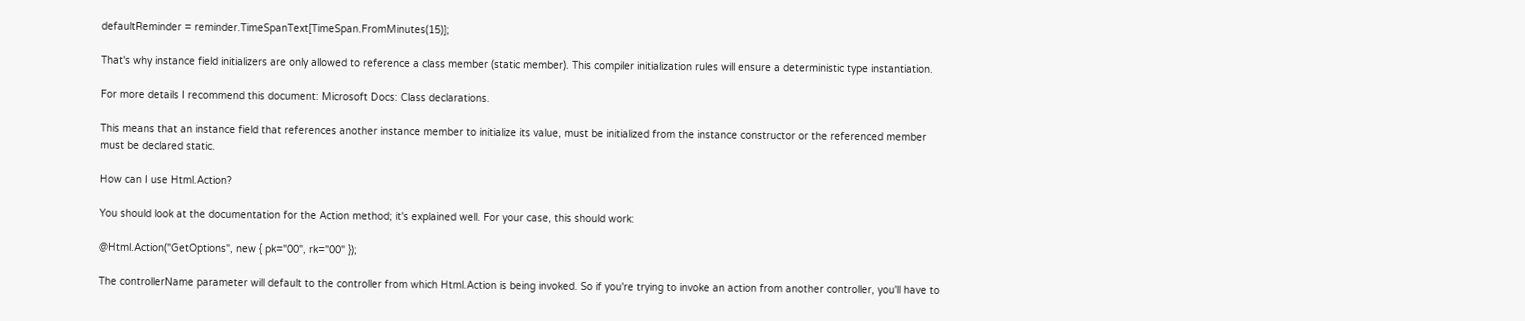defaultReminder = reminder.TimeSpanText[TimeSpan.FromMinutes(15)];

That's why instance field initializers are only allowed to reference a class member (static member). This compiler initialization rules will ensure a deterministic type instantiation.

For more details I recommend this document: Microsoft Docs: Class declarations.

This means that an instance field that references another instance member to initialize its value, must be initialized from the instance constructor or the referenced member must be declared static.

How can I use Html.Action?

You should look at the documentation for the Action method; it's explained well. For your case, this should work:

@Html.Action("GetOptions", new { pk="00", rk="00" });

The controllerName parameter will default to the controller from which Html.Action is being invoked. So if you're trying to invoke an action from another controller, you'll have to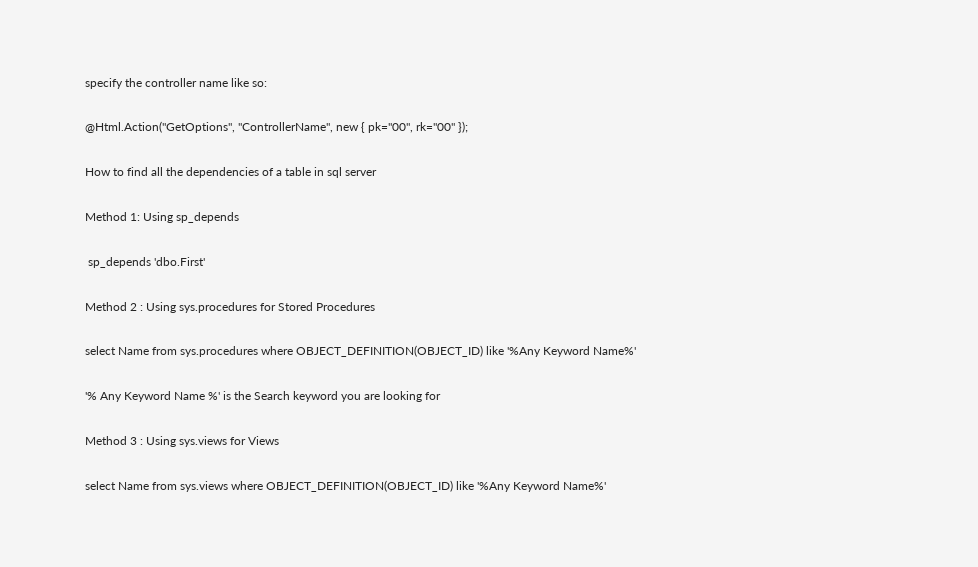specify the controller name like so:

@Html.Action("GetOptions", "ControllerName", new { pk="00", rk="00" });

How to find all the dependencies of a table in sql server

Method 1: Using sp_depends

 sp_depends 'dbo.First'

Method 2 : Using sys.procedures for Stored Procedures

select Name from sys.procedures where OBJECT_DEFINITION(OBJECT_ID) like '%Any Keyword Name%'

'% Any Keyword Name %' is the Search keyword you are looking for

Method 3 : Using sys.views for Views

select Name from sys.views where OBJECT_DEFINITION(OBJECT_ID) like '%Any Keyword Name%'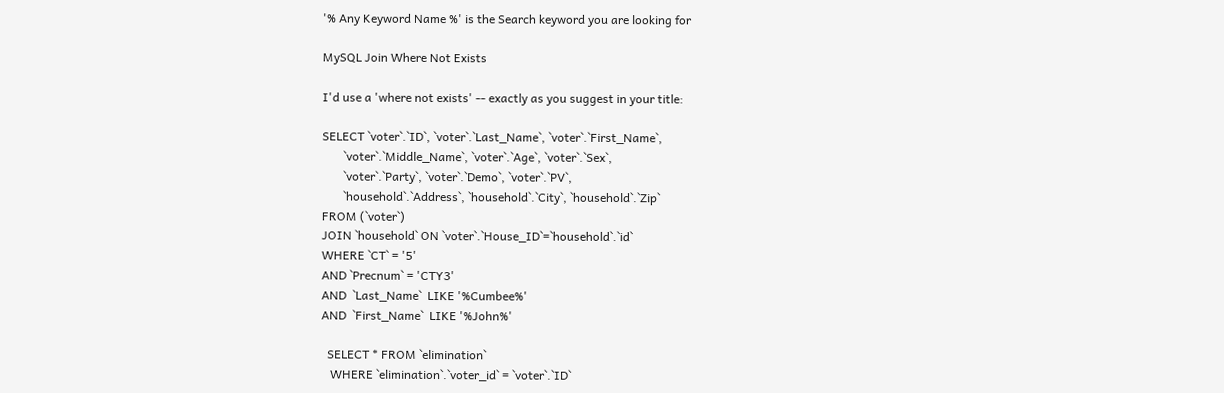'% Any Keyword Name %' is the Search keyword you are looking for

MySQL Join Where Not Exists

I'd use a 'where not exists' -- exactly as you suggest in your title:

SELECT `voter`.`ID`, `voter`.`Last_Name`, `voter`.`First_Name`,
       `voter`.`Middle_Name`, `voter`.`Age`, `voter`.`Sex`,
       `voter`.`Party`, `voter`.`Demo`, `voter`.`PV`,
       `household`.`Address`, `household`.`City`, `household`.`Zip`
FROM (`voter`)
JOIN `household` ON `voter`.`House_ID`=`household`.`id`
WHERE `CT` = '5'
AND `Precnum` = 'CTY3'
AND  `Last_Name`  LIKE '%Cumbee%'
AND  `First_Name`  LIKE '%John%'

  SELECT * FROM `elimination`
   WHERE `elimination`.`voter_id` = `voter`.`ID`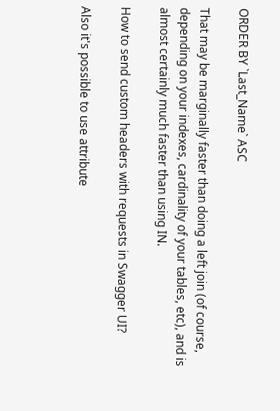ORDER BY `Last_Name` ASC

That may be marginally faster than doing a left join (of course, depending on your indexes, cardinality of your tables, etc), and is almost certainly much faster than using IN.

How to send custom headers with requests in Swagger UI?

Also it's possible to use attribute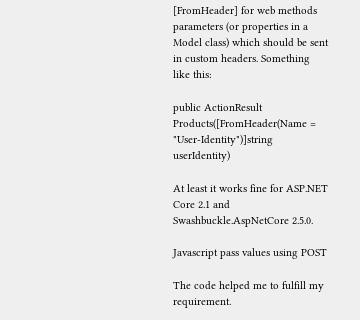[FromHeader] for web methods parameters (or properties in a Model class) which should be sent in custom headers. Something like this:

public ActionResult Products([FromHeader(Name = "User-Identity")]string userIdentity)

At least it works fine for ASP.NET Core 2.1 and Swashbuckle.AspNetCore 2.5.0.

Javascript pass values using POST

The code helped me to fulfill my requirement.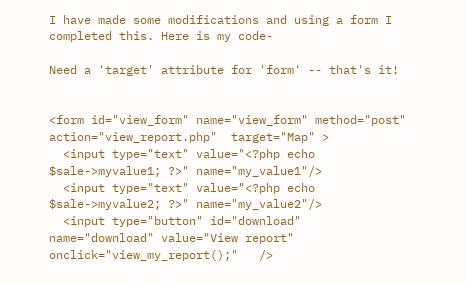I have made some modifications and using a form I completed this. Here is my code-

Need a 'target' attribute for 'form' -- that's it!


<form id="view_form" name="view_form" method="post" action="view_report.php"  target="Map" >
  <input type="text" value="<?php echo $sale->myvalue1; ?>" name="my_value1"/>
  <input type="text" value="<?php echo $sale->myvalue2; ?>" name="my_value2"/>
  <input type="button" id="download" name="download" value="View report" onclick="view_my_report();"   />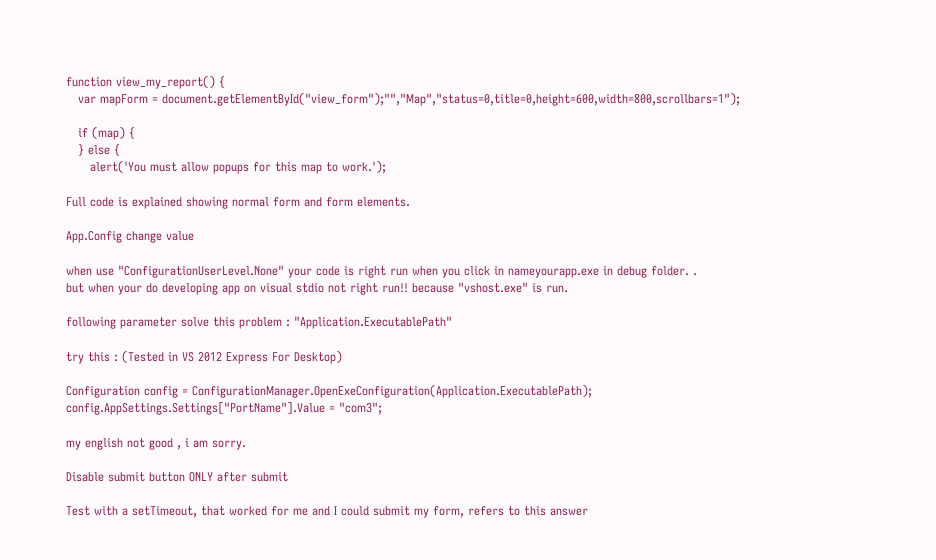function view_my_report() {
   var mapForm = document.getElementById("view_form");"","Map","status=0,title=0,height=600,width=800,scrollbars=1");

   if (map) {
   } else {
      alert('You must allow popups for this map to work.');

Full code is explained showing normal form and form elements.

App.Config change value

when use "ConfigurationUserLevel.None" your code is right run when you click in nameyourapp.exe in debug folder. .
but when your do developing app on visual stdio not right run!! because "vshost.exe" is run.

following parameter solve this problem : "Application.ExecutablePath"

try this : (Tested in VS 2012 Express For Desktop)

Configuration config = ConfigurationManager.OpenExeConfiguration(Application.ExecutablePath);
config.AppSettings.Settings["PortName"].Value = "com3";

my english not good , i am sorry.

Disable submit button ONLY after submit

Test with a setTimeout, that worked for me and I could submit my form, refers to this answer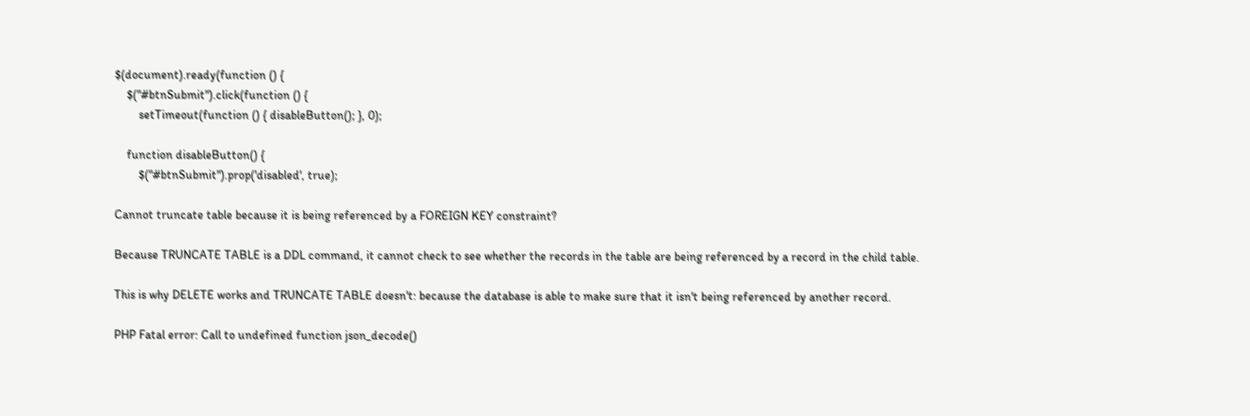$(document).ready(function () {
    $("#btnSubmit").click(function () {
        setTimeout(function () { disableButton(); }, 0);

    function disableButton() {
        $("#btnSubmit").prop('disabled', true);

Cannot truncate table because it is being referenced by a FOREIGN KEY constraint?

Because TRUNCATE TABLE is a DDL command, it cannot check to see whether the records in the table are being referenced by a record in the child table.

This is why DELETE works and TRUNCATE TABLE doesn't: because the database is able to make sure that it isn't being referenced by another record.

PHP Fatal error: Call to undefined function json_decode()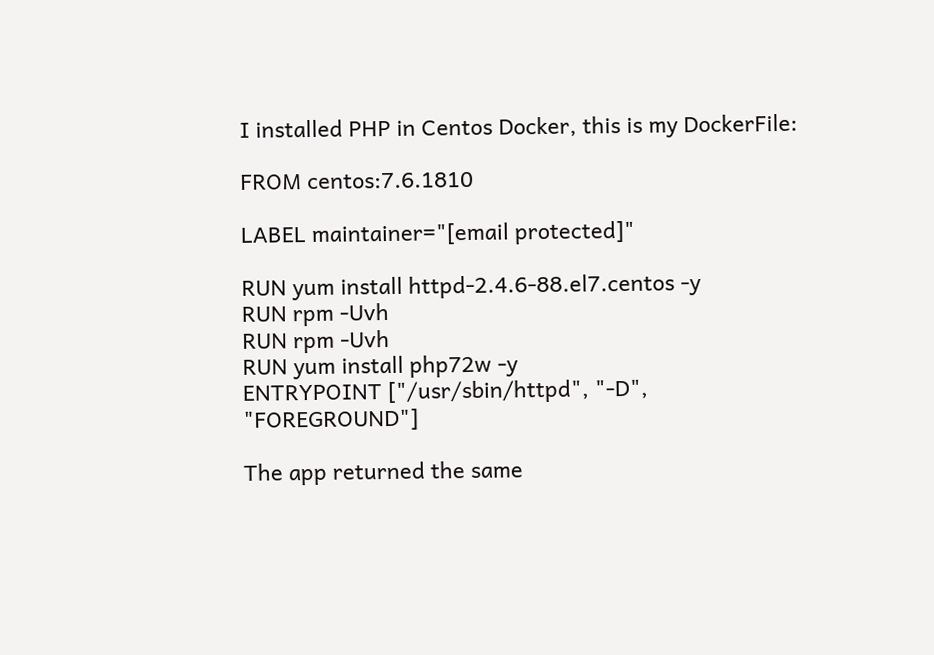I installed PHP in Centos Docker, this is my DockerFile:

FROM centos:7.6.1810

LABEL maintainer="[email protected]"

RUN yum install httpd-2.4.6-88.el7.centos -y
RUN rpm -Uvh
RUN rpm -Uvh
RUN yum install php72w -y
ENTRYPOINT ["/usr/sbin/httpd", "-D", "FOREGROUND"]

The app returned the same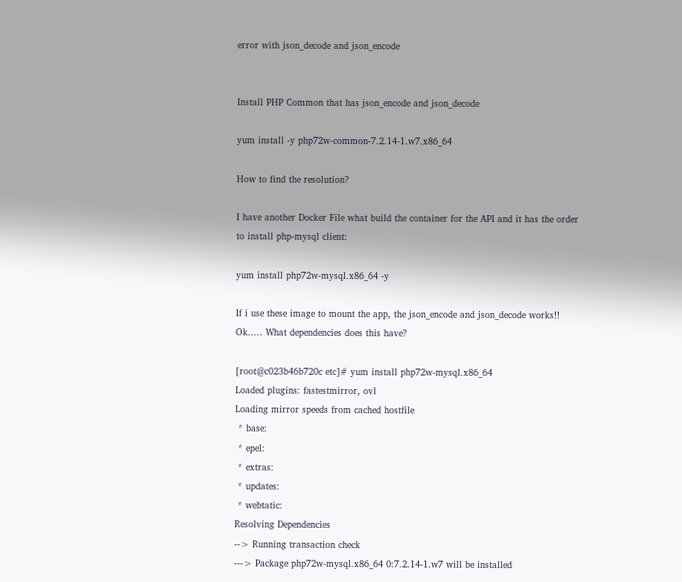error with json_decode and json_encode


Install PHP Common that has json_encode and json_decode

yum install -y php72w-common-7.2.14-1.w7.x86_64

How to find the resolution?

I have another Docker File what build the container for the API and it has the order to install php-mysql client:

yum install php72w-mysql.x86_64 -y

If i use these image to mount the app, the json_encode and json_decode works!! Ok..... What dependencies does this have?

[root@c023b46b720c etc]# yum install php72w-mysql.x86_64
Loaded plugins: fastestmirror, ovl
Loading mirror speeds from cached hostfile
 * base:
 * epel:
 * extras:
 * updates:
 * webtatic:
Resolving Dependencies
--> Running transaction check
---> Package php72w-mysql.x86_64 0:7.2.14-1.w7 will be installed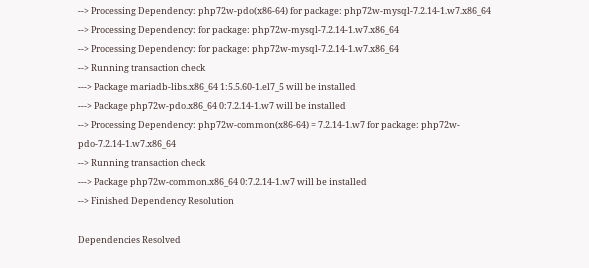--> Processing Dependency: php72w-pdo(x86-64) for package: php72w-mysql-7.2.14-1.w7.x86_64
--> Processing Dependency: for package: php72w-mysql-7.2.14-1.w7.x86_64
--> Processing Dependency: for package: php72w-mysql-7.2.14-1.w7.x86_64
--> Running transaction check
---> Package mariadb-libs.x86_64 1:5.5.60-1.el7_5 will be installed
---> Package php72w-pdo.x86_64 0:7.2.14-1.w7 will be installed
--> Processing Dependency: php72w-common(x86-64) = 7.2.14-1.w7 for package: php72w-pdo-7.2.14-1.w7.x86_64
--> Running transaction check
---> Package php72w-common.x86_64 0:7.2.14-1.w7 will be installed
--> Finished Dependency Resolution

Dependencies Resolved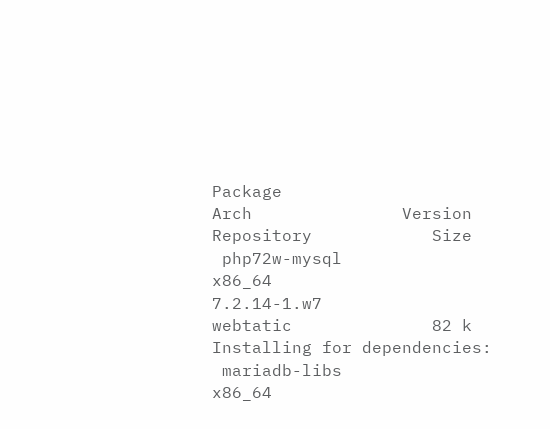Package                   Arch               Version                        Repository            Size
 php72w-mysql              x86_64             7.2.14-1.w7                    webtatic              82 k
Installing for dependencies:
 mariadb-libs              x86_64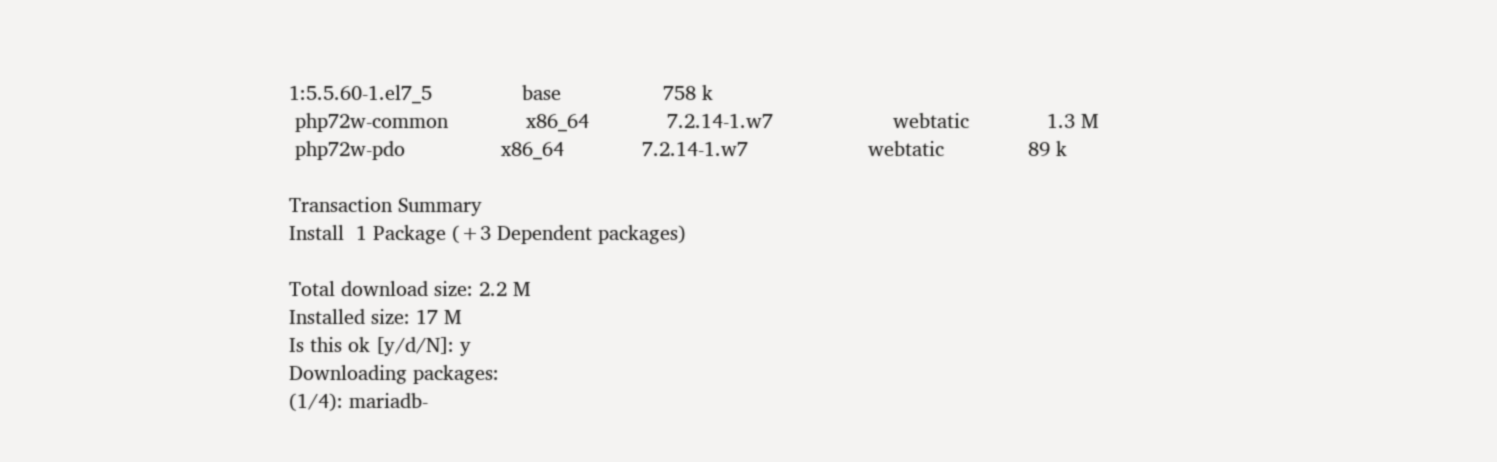1:5.5.60-1.el7_5               base                 758 k
 php72w-common             x86_64             7.2.14-1.w7                    webtatic             1.3 M
 php72w-pdo                x86_64             7.2.14-1.w7                    webtatic              89 k

Transaction Summary
Install  1 Package (+3 Dependent packages)

Total download size: 2.2 M
Installed size: 17 M
Is this ok [y/d/N]: y
Downloading packages:
(1/4): mariadb-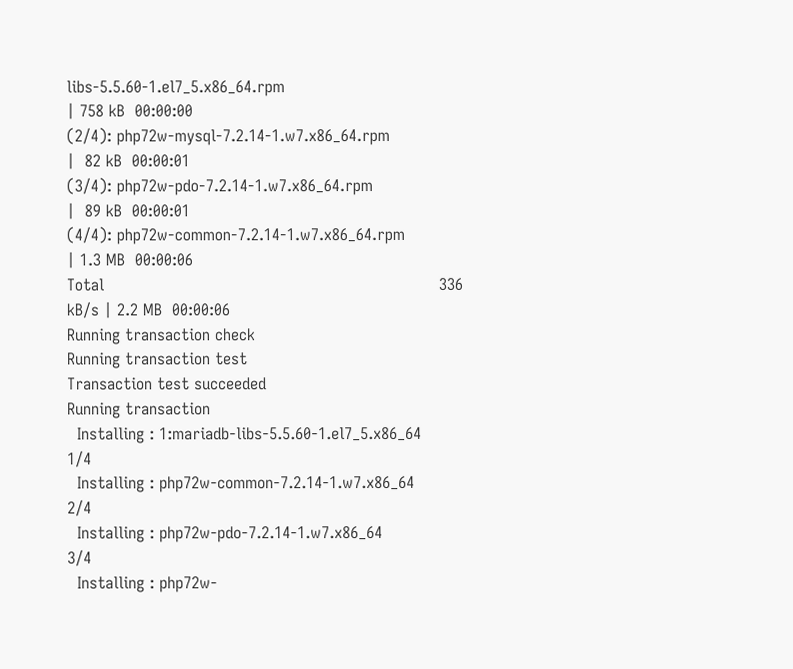libs-5.5.60-1.el7_5.x86_64.rpm                                    | 758 kB  00:00:00
(2/4): php72w-mysql-7.2.14-1.w7.x86_64.rpm                                       |  82 kB  00:00:01
(3/4): php72w-pdo-7.2.14-1.w7.x86_64.rpm                                         |  89 kB  00:00:01
(4/4): php72w-common-7.2.14-1.w7.x86_64.rpm                                      | 1.3 MB  00:00:06
Total                                                                   336 kB/s | 2.2 MB  00:00:06
Running transaction check
Running transaction test
Transaction test succeeded
Running transaction
  Installing : 1:mariadb-libs-5.5.60-1.el7_5.x86_64                                                 1/4
  Installing : php72w-common-7.2.14-1.w7.x86_64                                                     2/4
  Installing : php72w-pdo-7.2.14-1.w7.x86_64                                                        3/4
  Installing : php72w-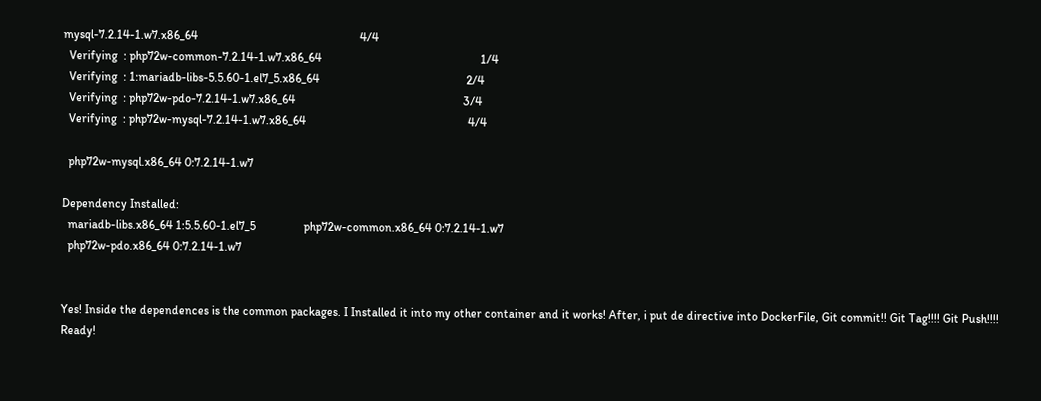mysql-7.2.14-1.w7.x86_64                                                      4/4
  Verifying  : php72w-common-7.2.14-1.w7.x86_64                                                     1/4
  Verifying  : 1:mariadb-libs-5.5.60-1.el7_5.x86_64                                                 2/4
  Verifying  : php72w-pdo-7.2.14-1.w7.x86_64                                                        3/4
  Verifying  : php72w-mysql-7.2.14-1.w7.x86_64                                                      4/4

  php72w-mysql.x86_64 0:7.2.14-1.w7

Dependency Installed:
  mariadb-libs.x86_64 1:5.5.60-1.el7_5                php72w-common.x86_64 0:7.2.14-1.w7
  php72w-pdo.x86_64 0:7.2.14-1.w7


Yes! Inside the dependences is the common packages. I Installed it into my other container and it works! After, i put de directive into DockerFile, Git commit!! Git Tag!!!! Git Push!!!! Ready!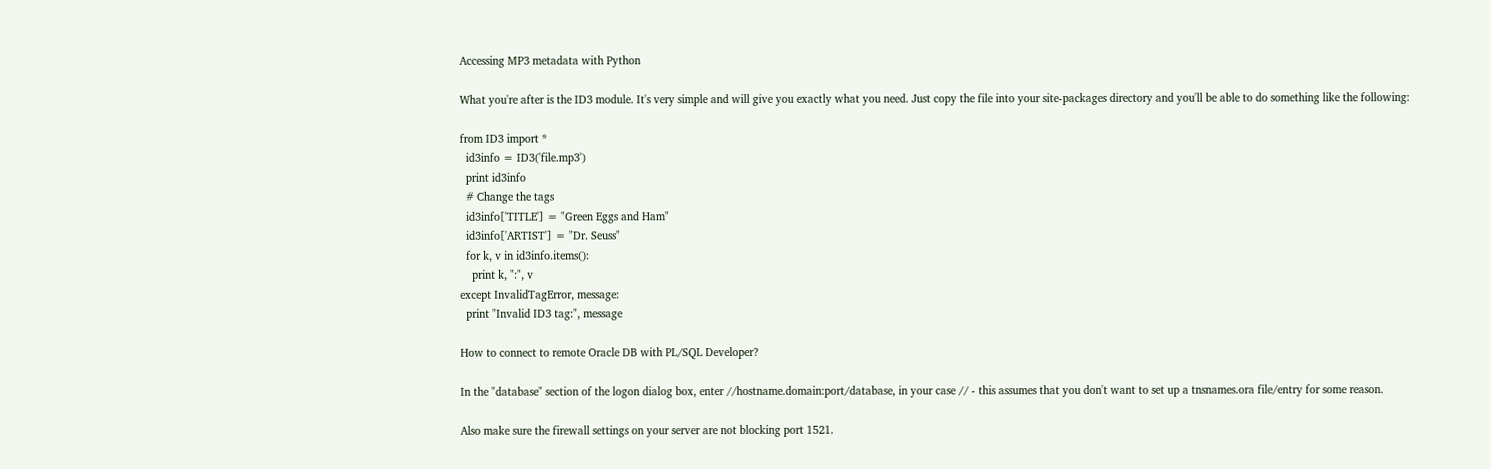Accessing MP3 metadata with Python

What you're after is the ID3 module. It's very simple and will give you exactly what you need. Just copy the file into your site-packages directory and you'll be able to do something like the following:

from ID3 import *
  id3info = ID3('file.mp3')
  print id3info
  # Change the tags
  id3info['TITLE'] = "Green Eggs and Ham"
  id3info['ARTIST'] = "Dr. Seuss"
  for k, v in id3info.items():
    print k, ":", v
except InvalidTagError, message:
  print "Invalid ID3 tag:", message

How to connect to remote Oracle DB with PL/SQL Developer?

In the "database" section of the logon dialog box, enter //hostname.domain:port/database, in your case // - this assumes that you don't want to set up a tnsnames.ora file/entry for some reason.

Also make sure the firewall settings on your server are not blocking port 1521.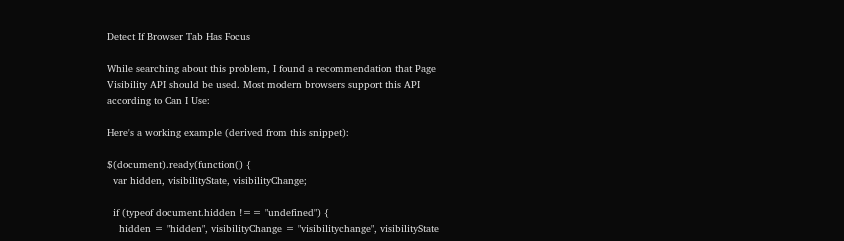Detect If Browser Tab Has Focus

While searching about this problem, I found a recommendation that Page Visibility API should be used. Most modern browsers support this API according to Can I Use:

Here's a working example (derived from this snippet):

$(document).ready(function() {
  var hidden, visibilityState, visibilityChange;

  if (typeof document.hidden !== "undefined") {
    hidden = "hidden", visibilityChange = "visibilitychange", visibilityState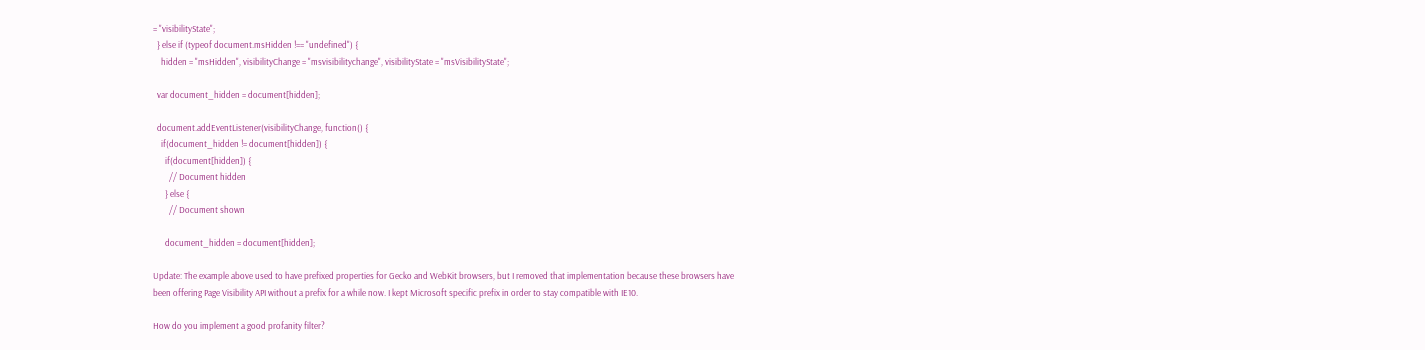= "visibilityState";
  } else if (typeof document.msHidden !== "undefined") {
    hidden = "msHidden", visibilityChange = "msvisibilitychange", visibilityState = "msVisibilityState";

  var document_hidden = document[hidden];

  document.addEventListener(visibilityChange, function() {
    if(document_hidden != document[hidden]) {
      if(document[hidden]) {
        // Document hidden
      } else {
        // Document shown

      document_hidden = document[hidden];

Update: The example above used to have prefixed properties for Gecko and WebKit browsers, but I removed that implementation because these browsers have been offering Page Visibility API without a prefix for a while now. I kept Microsoft specific prefix in order to stay compatible with IE10.

How do you implement a good profanity filter?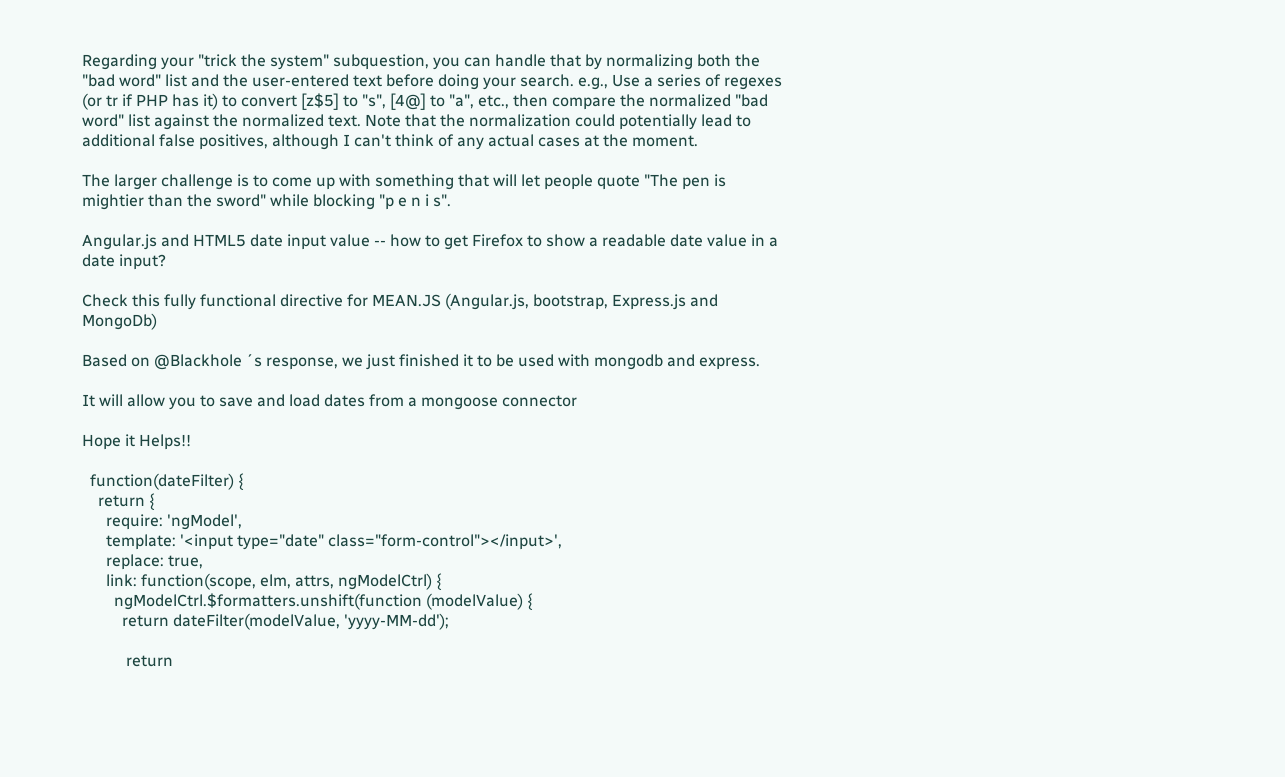Regarding your "trick the system" subquestion, you can handle that by normalizing both the "bad word" list and the user-entered text before doing your search. e.g., Use a series of regexes (or tr if PHP has it) to convert [z$5] to "s", [4@] to "a", etc., then compare the normalized "bad word" list against the normalized text. Note that the normalization could potentially lead to additional false positives, although I can't think of any actual cases at the moment.

The larger challenge is to come up with something that will let people quote "The pen is mightier than the sword" while blocking "p e n i s".

Angular.js and HTML5 date input value -- how to get Firefox to show a readable date value in a date input?

Check this fully functional directive for MEAN.JS (Angular.js, bootstrap, Express.js and MongoDb)

Based on @Blackhole ´s response, we just finished it to be used with mongodb and express.

It will allow you to save and load dates from a mongoose connector

Hope it Helps!!

  function(dateFilter) {
    return {
      require: 'ngModel',
      template: '<input type="date" class="form-control"></input>',
      replace: true,
      link: function(scope, elm, attrs, ngModelCtrl) {
        ngModelCtrl.$formatters.unshift(function (modelValue) {
          return dateFilter(modelValue, 'yyyy-MM-dd');

           return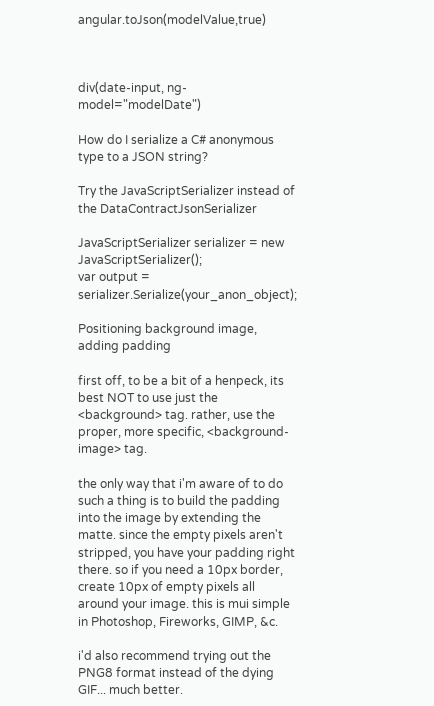angular.toJson(modelValue,true)



div(date-input, ng-model="modelDate")

How do I serialize a C# anonymous type to a JSON string?

Try the JavaScriptSerializer instead of the DataContractJsonSerializer

JavaScriptSerializer serializer = new JavaScriptSerializer();
var output = serializer.Serialize(your_anon_object);

Positioning background image, adding padding

first off, to be a bit of a henpeck, its best NOT to use just the <background> tag. rather, use the proper, more specific, <background-image> tag.

the only way that i'm aware of to do such a thing is to build the padding into the image by extending the matte. since the empty pixels aren't stripped, you have your padding right there. so if you need a 10px border, create 10px of empty pixels all around your image. this is mui simple in Photoshop, Fireworks, GIMP, &c.

i'd also recommend trying out the PNG8 format instead of the dying GIF... much better.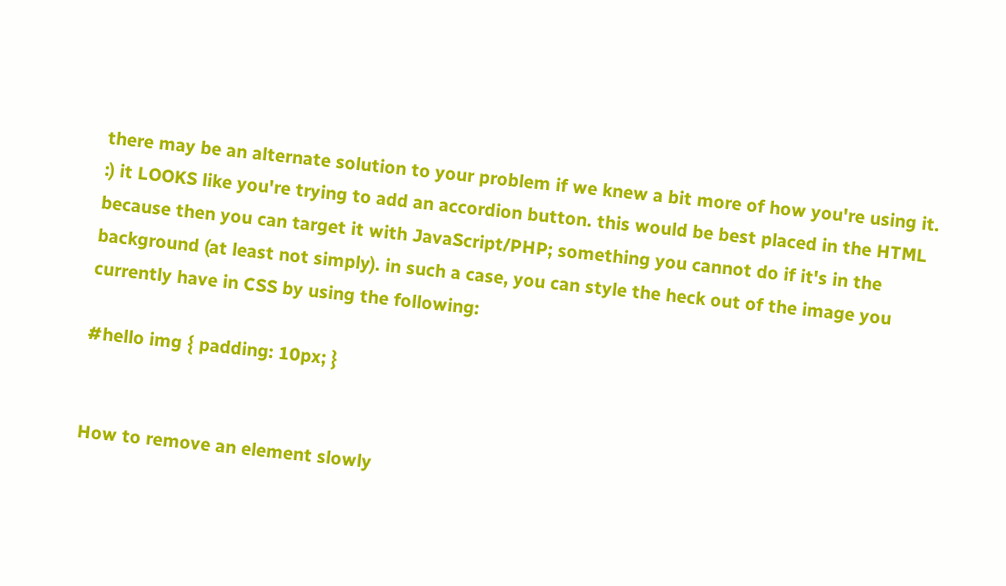there may be an alternate solution to your problem if we knew a bit more of how you're using it. :) it LOOKS like you're trying to add an accordion button. this would be best placed in the HTML because then you can target it with JavaScript/PHP; something you cannot do if it's in the background (at least not simply). in such a case, you can style the heck out of the image you currently have in CSS by using the following:

#hello img { padding: 10px; }


How to remove an element slowly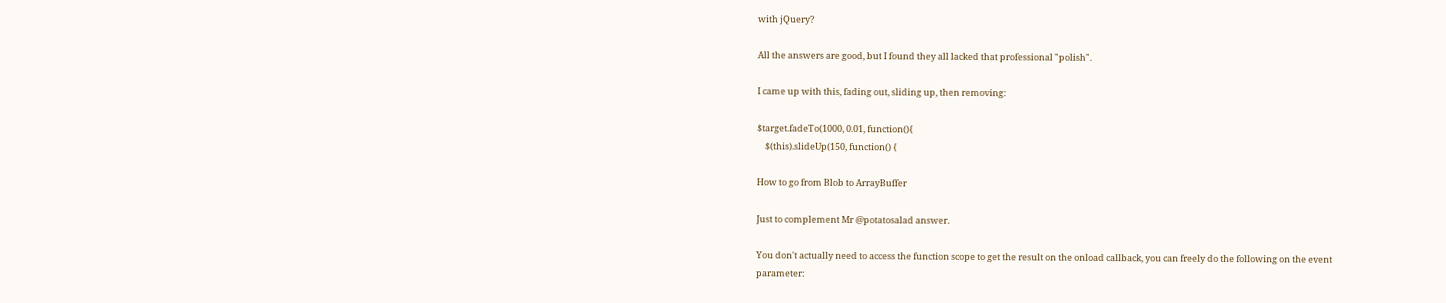with jQuery?

All the answers are good, but I found they all lacked that professional "polish".

I came up with this, fading out, sliding up, then removing:

$target.fadeTo(1000, 0.01, function(){
    $(this).slideUp(150, function() {

How to go from Blob to ArrayBuffer

Just to complement Mr @potatosalad answer.

You don't actually need to access the function scope to get the result on the onload callback, you can freely do the following on the event parameter: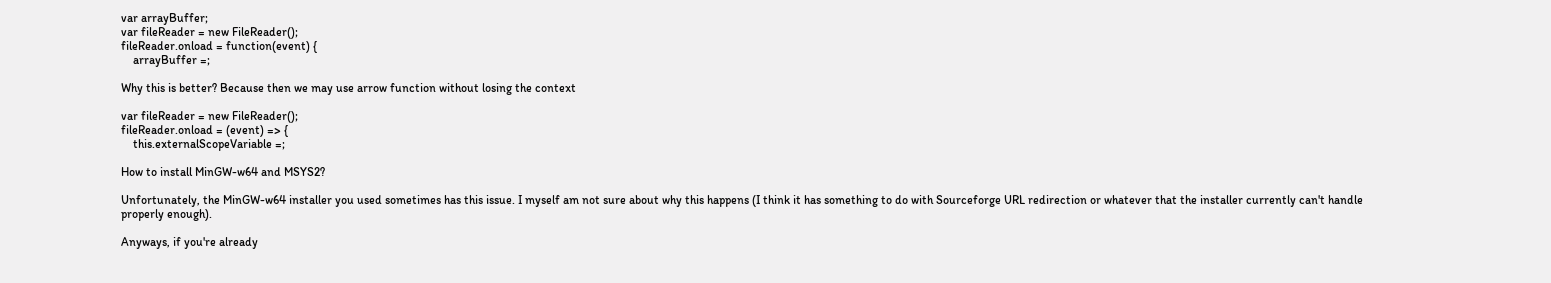var arrayBuffer;
var fileReader = new FileReader();
fileReader.onload = function(event) {
    arrayBuffer =;

Why this is better? Because then we may use arrow function without losing the context

var fileReader = new FileReader();
fileReader.onload = (event) => {
    this.externalScopeVariable =;

How to install MinGW-w64 and MSYS2?

Unfortunately, the MinGW-w64 installer you used sometimes has this issue. I myself am not sure about why this happens (I think it has something to do with Sourceforge URL redirection or whatever that the installer currently can't handle properly enough).

Anyways, if you're already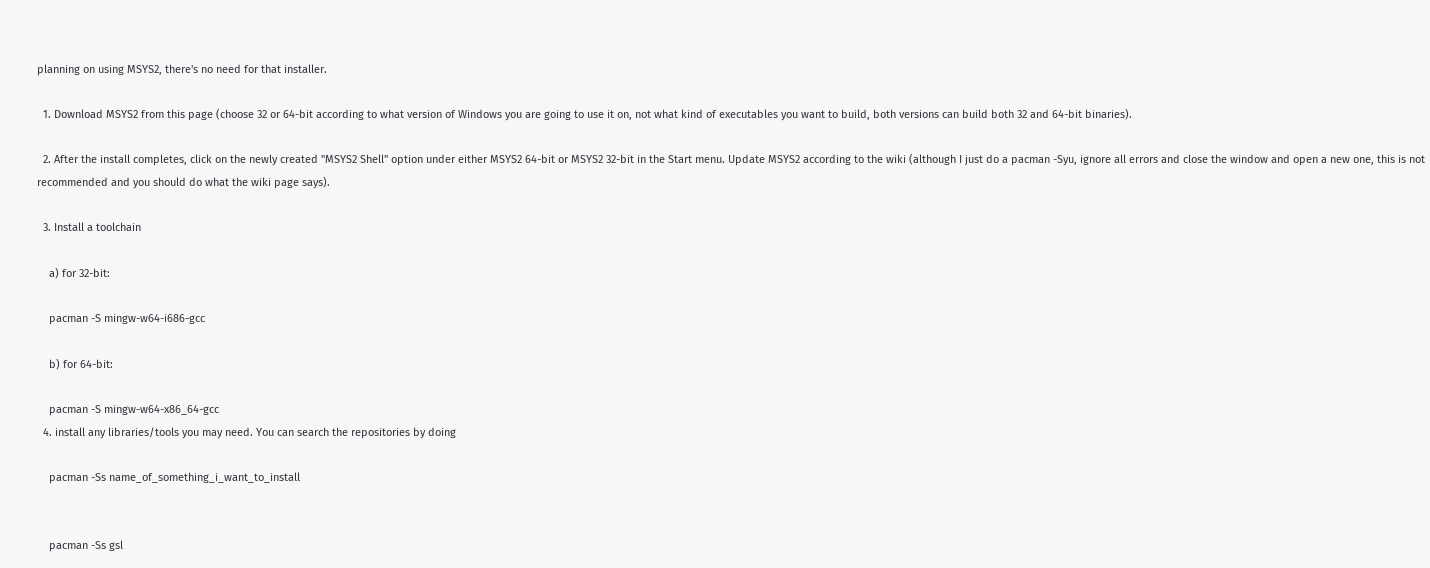planning on using MSYS2, there's no need for that installer.

  1. Download MSYS2 from this page (choose 32 or 64-bit according to what version of Windows you are going to use it on, not what kind of executables you want to build, both versions can build both 32 and 64-bit binaries).

  2. After the install completes, click on the newly created "MSYS2 Shell" option under either MSYS2 64-bit or MSYS2 32-bit in the Start menu. Update MSYS2 according to the wiki (although I just do a pacman -Syu, ignore all errors and close the window and open a new one, this is not recommended and you should do what the wiki page says).

  3. Install a toolchain

    a) for 32-bit:

    pacman -S mingw-w64-i686-gcc

    b) for 64-bit:

    pacman -S mingw-w64-x86_64-gcc
  4. install any libraries/tools you may need. You can search the repositories by doing

    pacman -Ss name_of_something_i_want_to_install


    pacman -Ss gsl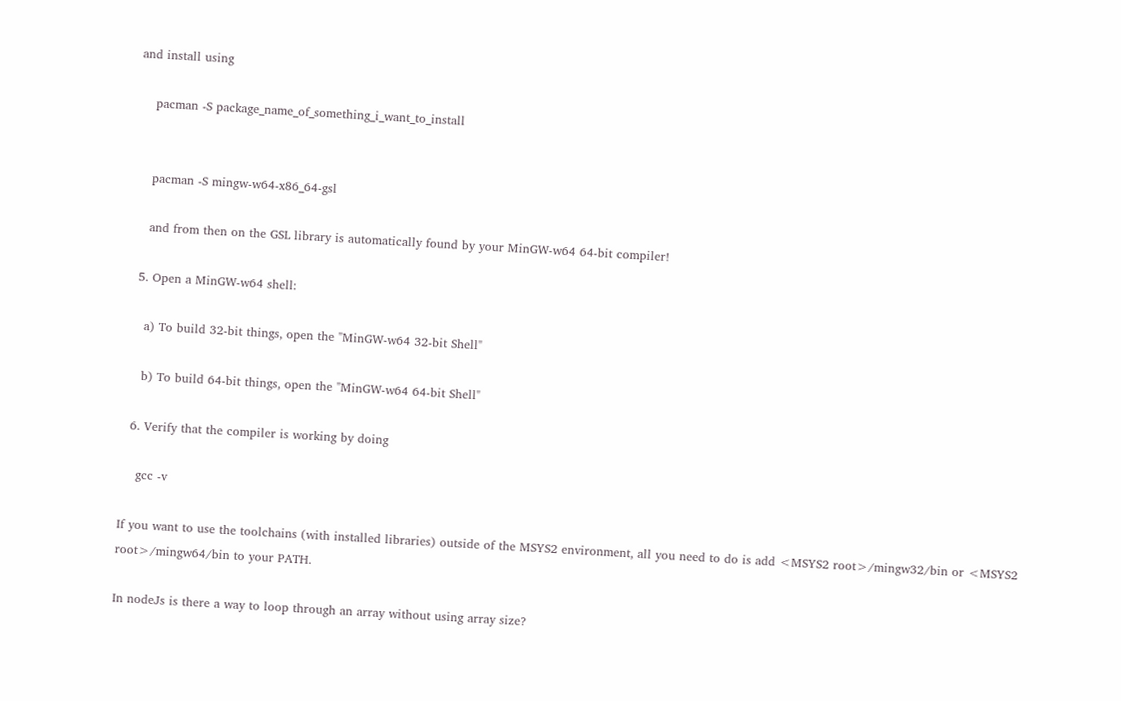and install using

    pacman -S package_name_of_something_i_want_to_install


    pacman -S mingw-w64-x86_64-gsl

    and from then on the GSL library is automatically found by your MinGW-w64 64-bit compiler!

  5. Open a MinGW-w64 shell:

    a) To build 32-bit things, open the "MinGW-w64 32-bit Shell"

    b) To build 64-bit things, open the "MinGW-w64 64-bit Shell"

  6. Verify that the compiler is working by doing

    gcc -v

If you want to use the toolchains (with installed libraries) outside of the MSYS2 environment, all you need to do is add <MSYS2 root>/mingw32/bin or <MSYS2 root>/mingw64/bin to your PATH.

In nodeJs is there a way to loop through an array without using array size?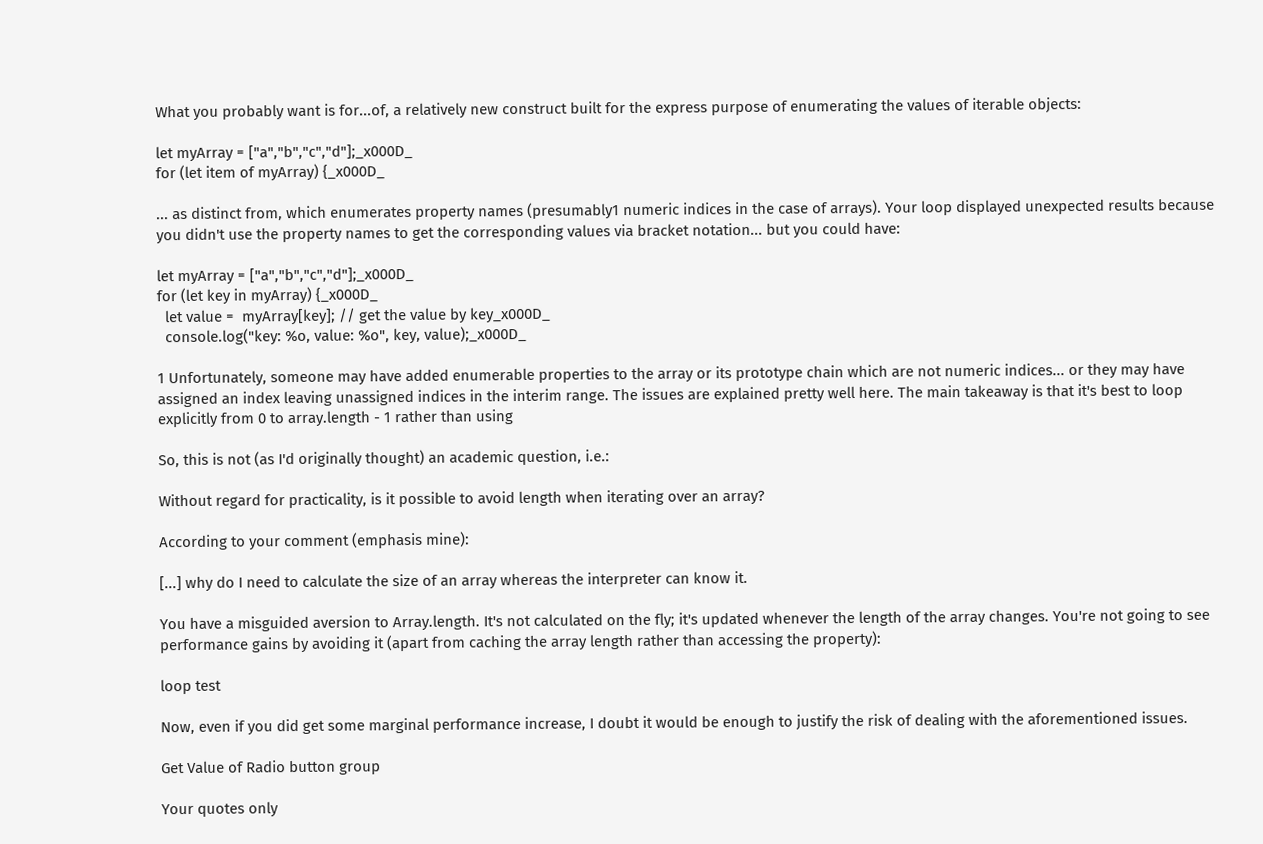What you probably want is for...of, a relatively new construct built for the express purpose of enumerating the values of iterable objects:

let myArray = ["a","b","c","d"];_x000D_
for (let item of myArray) {_x000D_

... as distinct from, which enumerates property names (presumably1 numeric indices in the case of arrays). Your loop displayed unexpected results because you didn't use the property names to get the corresponding values via bracket notation... but you could have:

let myArray = ["a","b","c","d"];_x000D_
for (let key in myArray) {_x000D_
  let value =  myArray[key]; // get the value by key_x000D_
  console.log("key: %o, value: %o", key, value);_x000D_

1 Unfortunately, someone may have added enumerable properties to the array or its prototype chain which are not numeric indices... or they may have assigned an index leaving unassigned indices in the interim range. The issues are explained pretty well here. The main takeaway is that it's best to loop explicitly from 0 to array.length - 1 rather than using

So, this is not (as I'd originally thought) an academic question, i.e.:

Without regard for practicality, is it possible to avoid length when iterating over an array?

According to your comment (emphasis mine):

[...] why do I need to calculate the size of an array whereas the interpreter can know it.

You have a misguided aversion to Array.length. It's not calculated on the fly; it's updated whenever the length of the array changes. You're not going to see performance gains by avoiding it (apart from caching the array length rather than accessing the property):

loop test

Now, even if you did get some marginal performance increase, I doubt it would be enough to justify the risk of dealing with the aforementioned issues.

Get Value of Radio button group

Your quotes only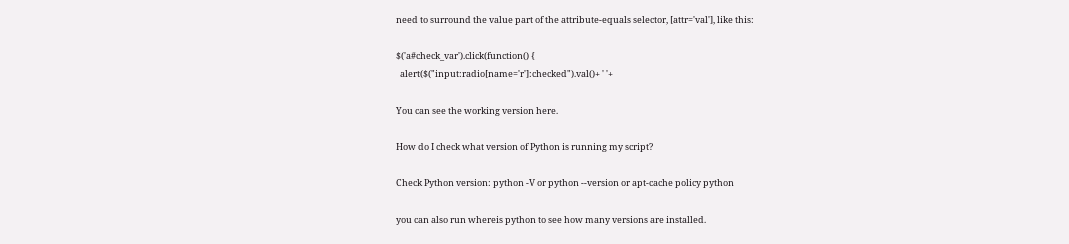need to surround the value part of the attribute-equals selector, [attr='val'], like this:

$('a#check_var').click(function() {
  alert($("input:radio[name='r']:checked").val()+ ' '+

You can see the working version here.

How do I check what version of Python is running my script?

Check Python version: python -V or python --version or apt-cache policy python

you can also run whereis python to see how many versions are installed.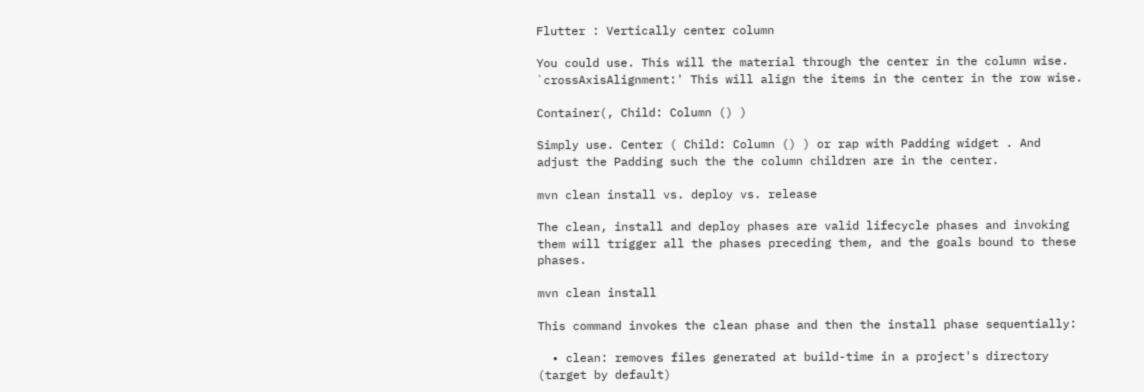Flutter : Vertically center column

You could use. This will the material through the center in the column wise. `crossAxisAlignment:' This will align the items in the center in the row wise.

Container(, Child: Column () )

Simply use. Center ( Child: Column () ) or rap with Padding widget . And adjust the Padding such the the column children are in the center.

mvn clean install vs. deploy vs. release

The clean, install and deploy phases are valid lifecycle phases and invoking them will trigger all the phases preceding them, and the goals bound to these phases.

mvn clean install

This command invokes the clean phase and then the install phase sequentially:

  • clean: removes files generated at build-time in a project's directory (target by default)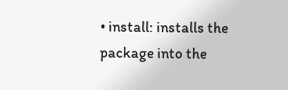• install: installs the package into the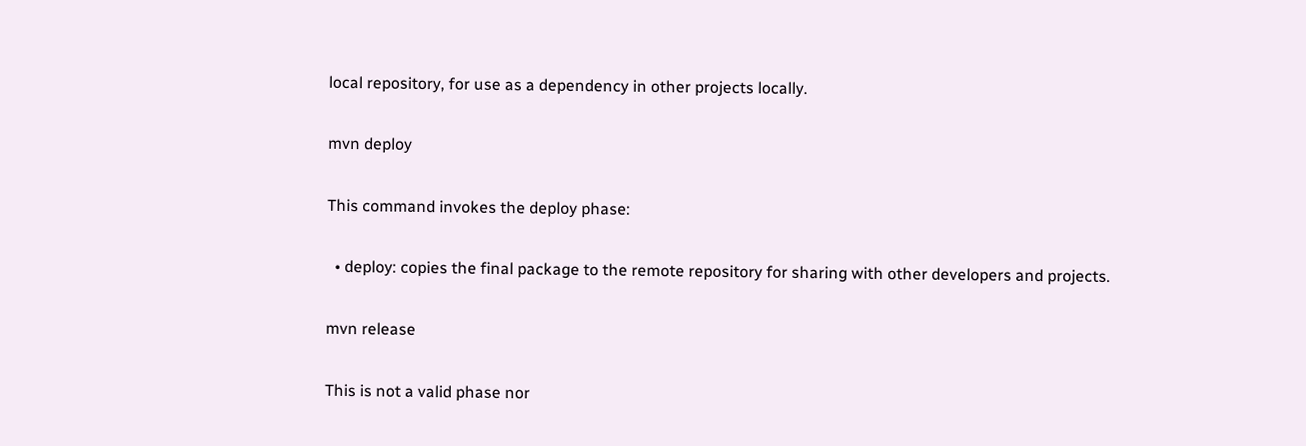local repository, for use as a dependency in other projects locally.

mvn deploy

This command invokes the deploy phase:

  • deploy: copies the final package to the remote repository for sharing with other developers and projects.

mvn release

This is not a valid phase nor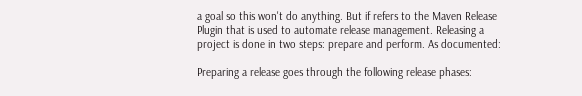a goal so this won't do anything. But if refers to the Maven Release Plugin that is used to automate release management. Releasing a project is done in two steps: prepare and perform. As documented:

Preparing a release goes through the following release phases: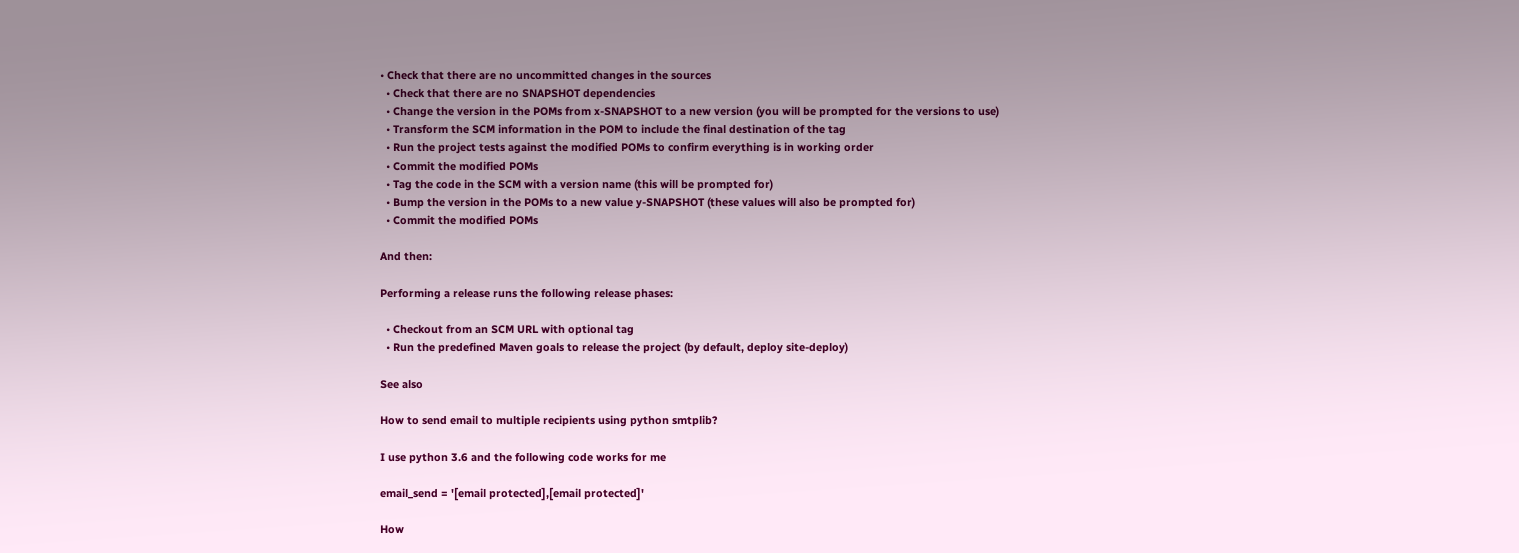• Check that there are no uncommitted changes in the sources
  • Check that there are no SNAPSHOT dependencies
  • Change the version in the POMs from x-SNAPSHOT to a new version (you will be prompted for the versions to use)
  • Transform the SCM information in the POM to include the final destination of the tag
  • Run the project tests against the modified POMs to confirm everything is in working order
  • Commit the modified POMs
  • Tag the code in the SCM with a version name (this will be prompted for)
  • Bump the version in the POMs to a new value y-SNAPSHOT (these values will also be prompted for)
  • Commit the modified POMs

And then:

Performing a release runs the following release phases:

  • Checkout from an SCM URL with optional tag
  • Run the predefined Maven goals to release the project (by default, deploy site-deploy)

See also

How to send email to multiple recipients using python smtplib?

I use python 3.6 and the following code works for me

email_send = '[email protected],[email protected]'

How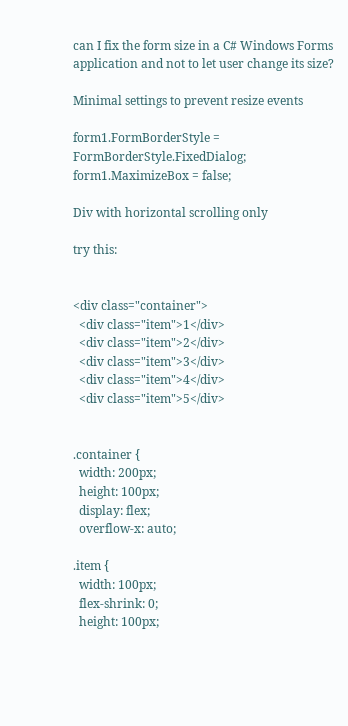can I fix the form size in a C# Windows Forms application and not to let user change its size?

Minimal settings to prevent resize events

form1.FormBorderStyle = FormBorderStyle.FixedDialog;
form1.MaximizeBox = false;

Div with horizontal scrolling only

try this:


<div class="container">
  <div class="item">1</div>
  <div class="item">2</div>
  <div class="item">3</div>
  <div class="item">4</div>
  <div class="item">5</div>


.container {
  width: 200px;
  height: 100px;
  display: flex;
  overflow-x: auto;

.item {
  width: 100px;
  flex-shrink: 0;
  height: 100px;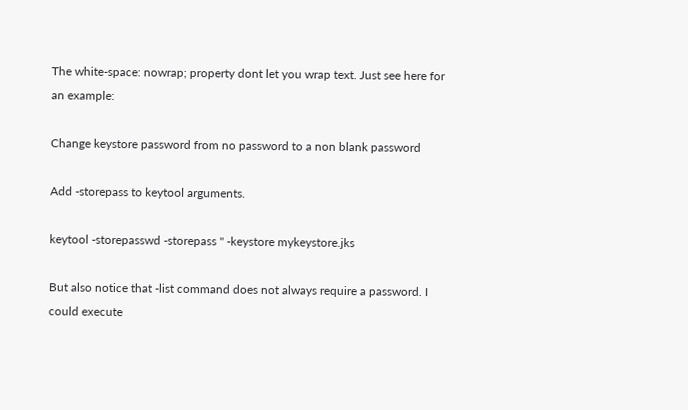The white-space: nowrap; property dont let you wrap text. Just see here for an example:

Change keystore password from no password to a non blank password

Add -storepass to keytool arguments.

keytool -storepasswd -storepass '' -keystore mykeystore.jks

But also notice that -list command does not always require a password. I could execute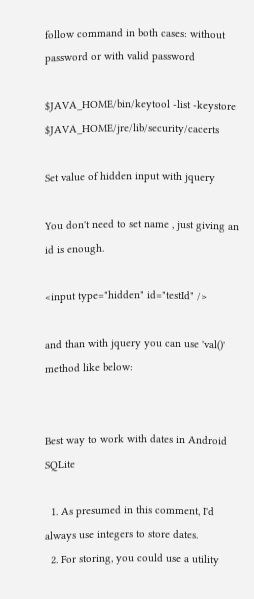follow command in both cases: without password or with valid password

$JAVA_HOME/bin/keytool -list -keystore $JAVA_HOME/jre/lib/security/cacerts

Set value of hidden input with jquery

You don't need to set name , just giving an id is enough.

<input type="hidden" id="testId" />

and than with jquery you can use 'val()' method like below:


Best way to work with dates in Android SQLite

  1. As presumed in this comment, I'd always use integers to store dates.
  2. For storing, you could use a utility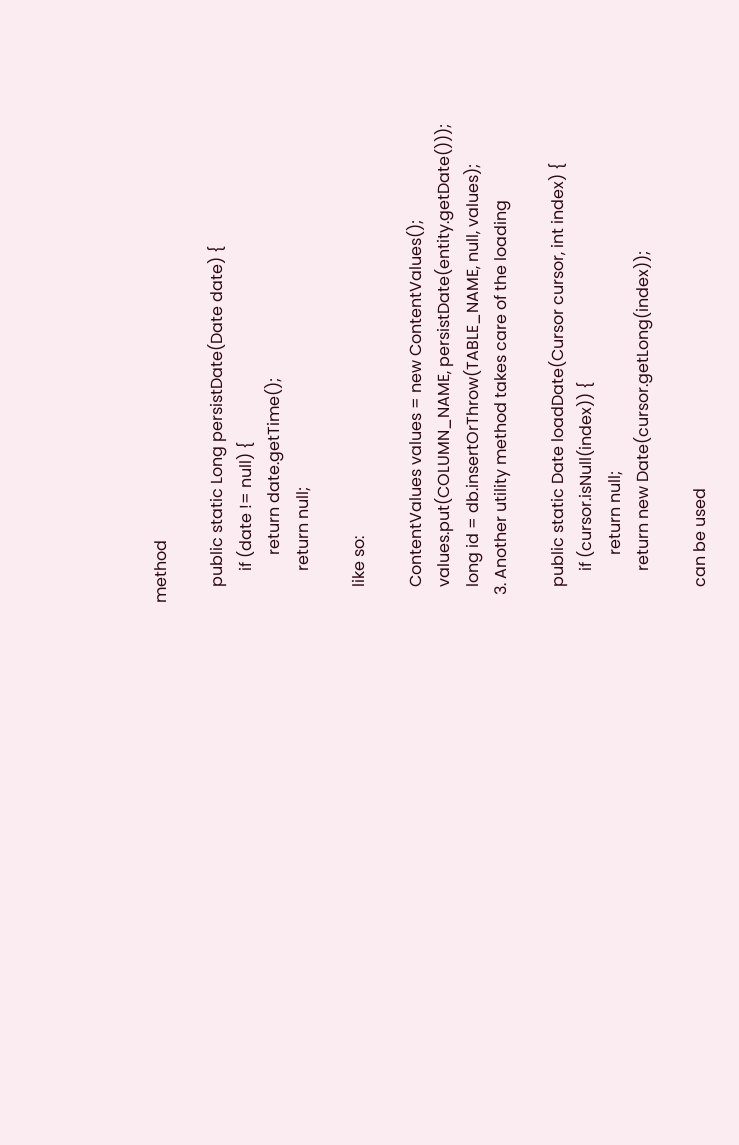method

    public static Long persistDate(Date date) {
        if (date != null) {
            return date.getTime();
        return null;

    like so:

    ContentValues values = new ContentValues();
    values.put(COLUMN_NAME, persistDate(entity.getDate()));
    long id = db.insertOrThrow(TABLE_NAME, null, values);
  3. Another utility method takes care of the loading

    public static Date loadDate(Cursor cursor, int index) {
        if (cursor.isNull(index)) {
            return null;
        return new Date(cursor.getLong(index));

    can be used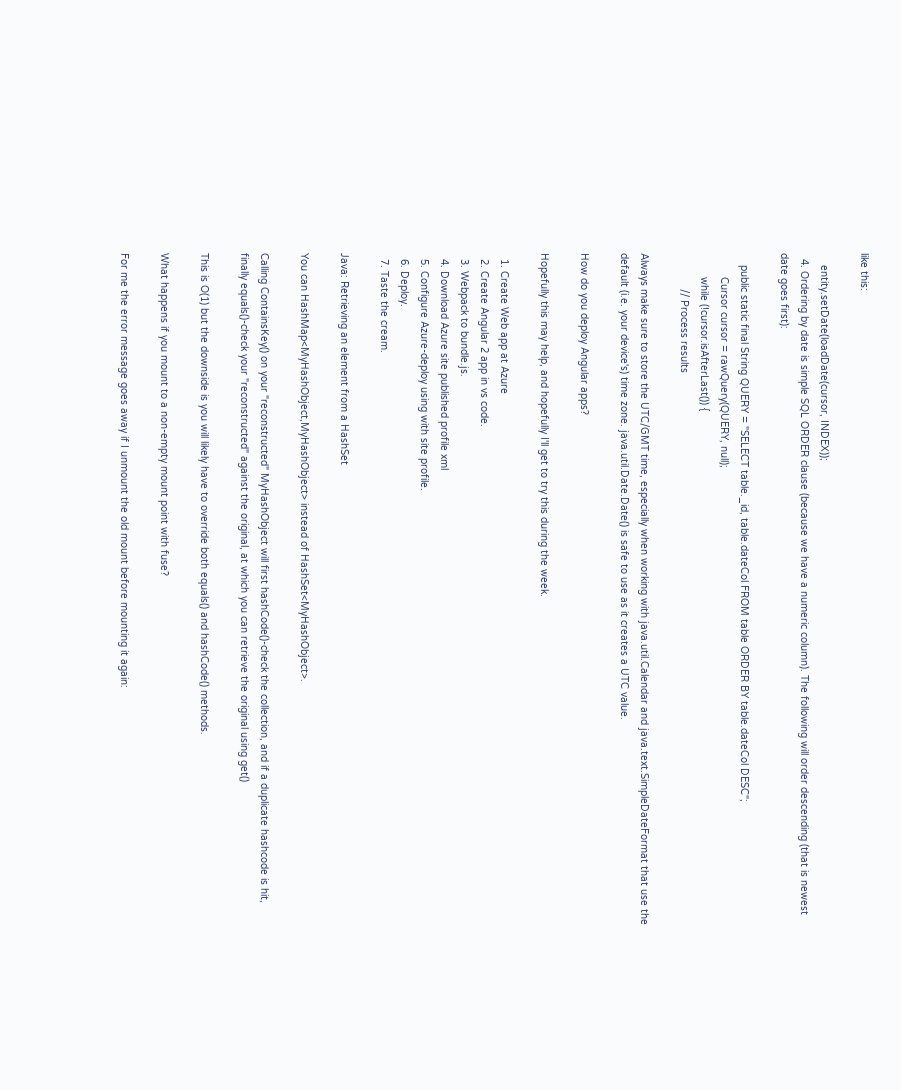like this:

    entity.setDate(loadDate(cursor, INDEX));
  4. Ordering by date is simple SQL ORDER clause (because we have a numeric column). The following will order descending (that is newest date goes first):

    public static final String QUERY = "SELECT table._id, table.dateCol FROM table ORDER BY table.dateCol DESC";
        Cursor cursor = rawQuery(QUERY, null);
        while (!cursor.isAfterLast()) {
            // Process results

Always make sure to store the UTC/GMT time, especially when working with java.util.Calendar and java.text.SimpleDateFormat that use the default (i.e. your device's) time zone. java.util.Date.Date() is safe to use as it creates a UTC value.

How do you deploy Angular apps?

Hopefully this may help, and hopefully I'll get to try this during the week.

  1. Create Web app at Azure
  2. Create Angular 2 app in vs code.
  3. Webpack to bundle.js.
  4. Download Azure site published profile xml
  5. Configure Azure-deploy using with site profile.
  6. Deploy.
  7. Taste the cream.

Java: Retrieving an element from a HashSet

You can HashMap<MyHashObject,MyHashObject> instead of HashSet<MyHashObject>.

Calling ContainsKey() on your "reconstructed" MyHashObject will first hashCode()-check the collection, and if a duplicate hashcode is hit, finally equals()-check your "reconstructed" against the original, at which you can retrieve the original using get()

This is O(1) but the downside is you will likely have to override both equals() and hashCode() methods.

What happens if you mount to a non-empty mount point with fuse?

For me the error message goes away if I unmount the old mount before mounting it again: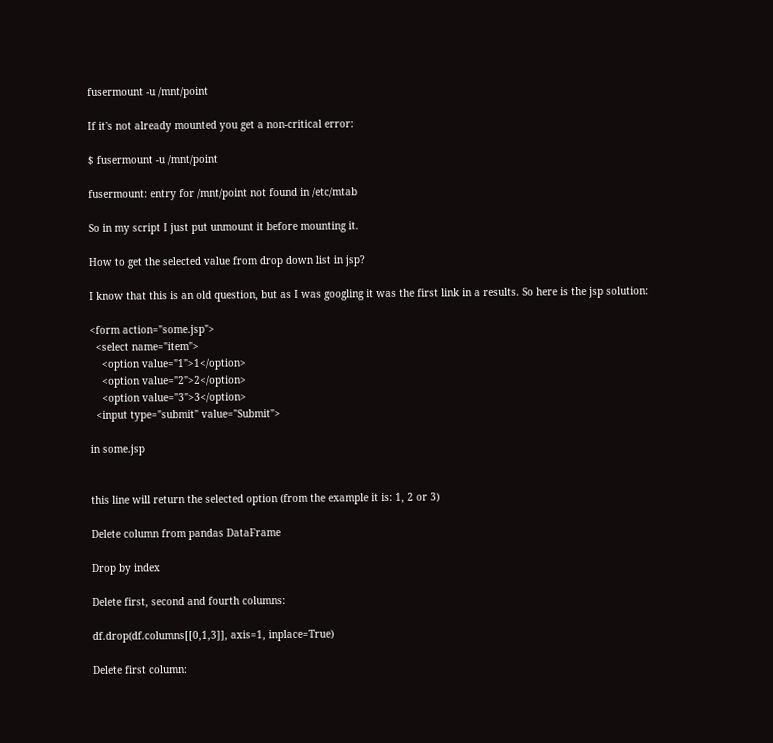fusermount -u /mnt/point

If it's not already mounted you get a non-critical error:

$ fusermount -u /mnt/point

fusermount: entry for /mnt/point not found in /etc/mtab

So in my script I just put unmount it before mounting it.

How to get the selected value from drop down list in jsp?

I know that this is an old question, but as I was googling it was the first link in a results. So here is the jsp solution:

<form action="some.jsp">
  <select name="item">
    <option value="1">1</option>
    <option value="2">2</option>
    <option value="3">3</option>
  <input type="submit" value="Submit">

in some.jsp


this line will return the selected option (from the example it is: 1, 2 or 3)

Delete column from pandas DataFrame

Drop by index

Delete first, second and fourth columns:

df.drop(df.columns[[0,1,3]], axis=1, inplace=True)

Delete first column: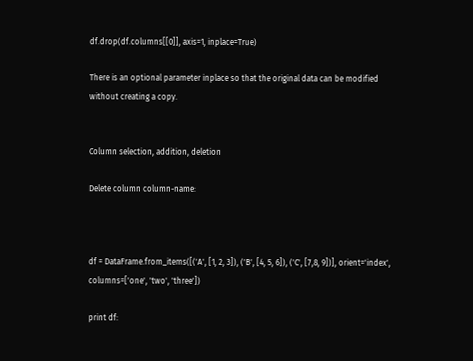df.drop(df.columns[[0]], axis=1, inplace=True)

There is an optional parameter inplace so that the original data can be modified without creating a copy.


Column selection, addition, deletion

Delete column column-name:



df = DataFrame.from_items([('A', [1, 2, 3]), ('B', [4, 5, 6]), ('C', [7,8, 9])], orient='index', columns=['one', 'two', 'three'])

print df: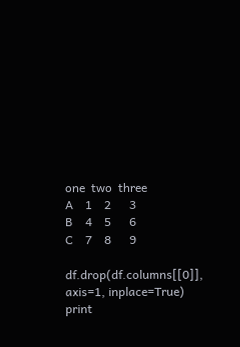one  two  three
A    1    2      3
B    4    5      6
C    7    8      9

df.drop(df.columns[[0]], axis=1, inplace=True) print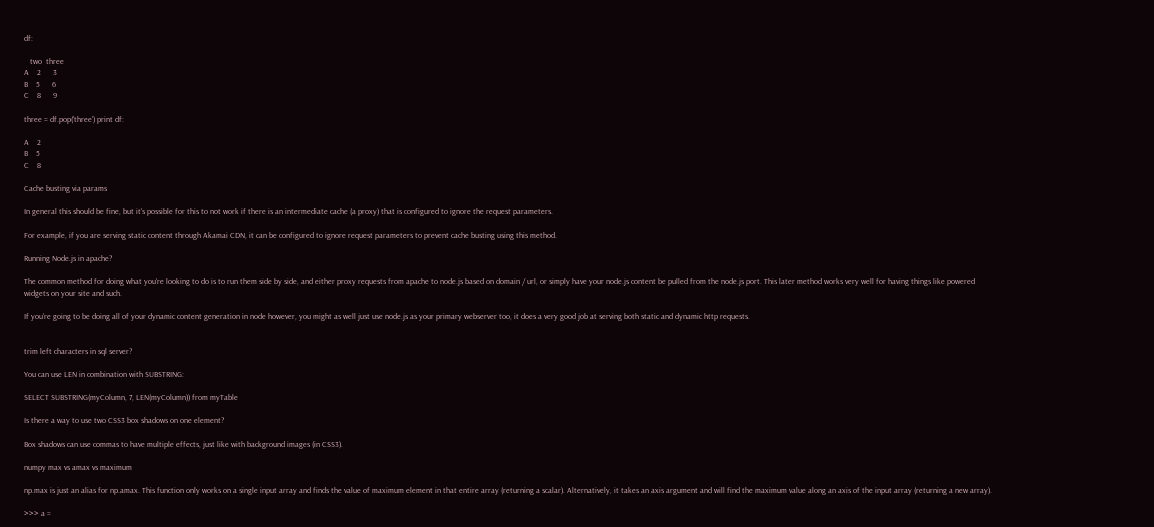df:

   two  three
A    2      3
B    5      6
C    8      9

three = df.pop('three') print df:

A    2
B    5
C    8

Cache busting via params

In general this should be fine, but it's possible for this to not work if there is an intermediate cache (a proxy) that is configured to ignore the request parameters.

For example, if you are serving static content through Akamai CDN, it can be configured to ignore request parameters to prevent cache busting using this method.

Running Node.js in apache?

The common method for doing what you're looking to do is to run them side by side, and either proxy requests from apache to node.js based on domain / url, or simply have your node.js content be pulled from the node.js port. This later method works very well for having things like powered widgets on your site and such.

If you're going to be doing all of your dynamic content generation in node however, you might as well just use node.js as your primary webserver too, it does a very good job at serving both static and dynamic http requests.


trim left characters in sql server?

You can use LEN in combination with SUBSTRING:

SELECT SUBSTRING(myColumn, 7, LEN(myColumn)) from myTable

Is there a way to use two CSS3 box shadows on one element?

Box shadows can use commas to have multiple effects, just like with background images (in CSS3).

numpy max vs amax vs maximum

np.max is just an alias for np.amax. This function only works on a single input array and finds the value of maximum element in that entire array (returning a scalar). Alternatively, it takes an axis argument and will find the maximum value along an axis of the input array (returning a new array).

>>> a =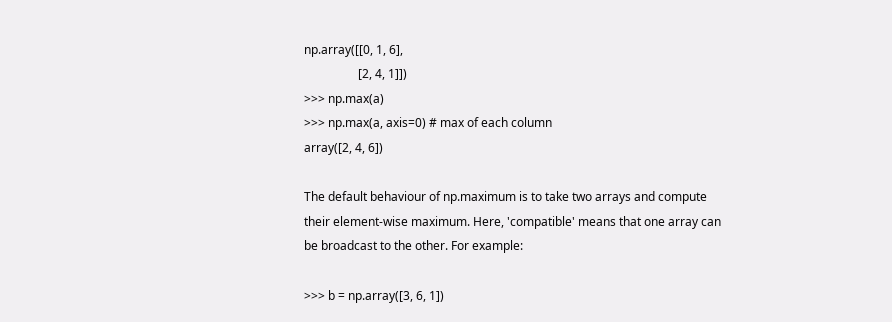np.array([[0, 1, 6],
                  [2, 4, 1]])
>>> np.max(a)
>>> np.max(a, axis=0) # max of each column
array([2, 4, 6])

The default behaviour of np.maximum is to take two arrays and compute their element-wise maximum. Here, 'compatible' means that one array can be broadcast to the other. For example:

>>> b = np.array([3, 6, 1])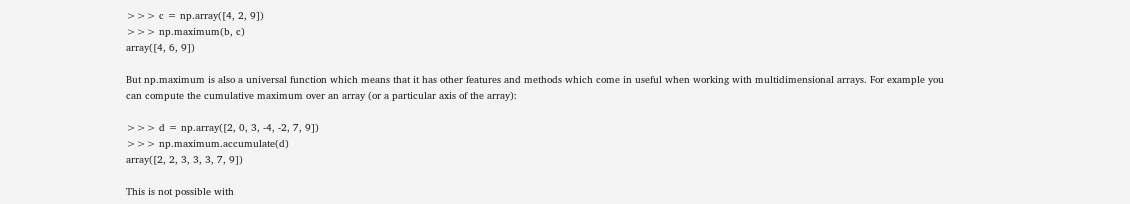>>> c = np.array([4, 2, 9])
>>> np.maximum(b, c)
array([4, 6, 9])

But np.maximum is also a universal function which means that it has other features and methods which come in useful when working with multidimensional arrays. For example you can compute the cumulative maximum over an array (or a particular axis of the array):

>>> d = np.array([2, 0, 3, -4, -2, 7, 9])
>>> np.maximum.accumulate(d)
array([2, 2, 3, 3, 3, 7, 9])

This is not possible with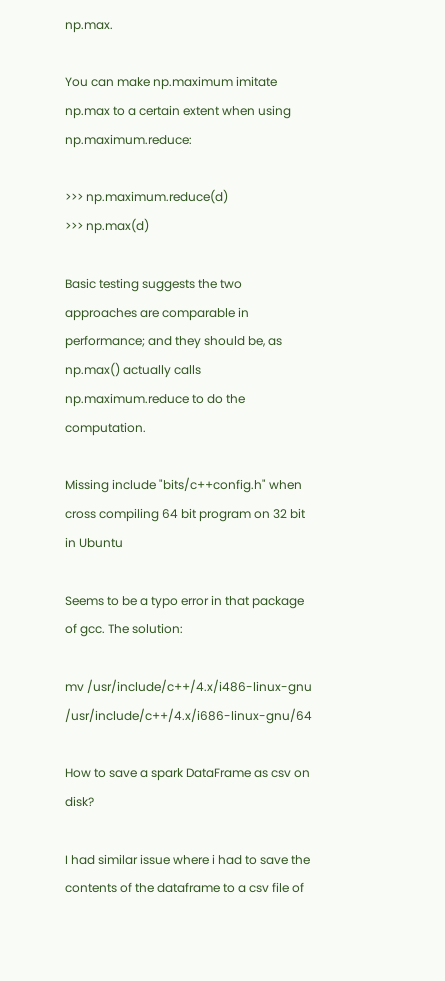np.max.

You can make np.maximum imitate np.max to a certain extent when using np.maximum.reduce:

>>> np.maximum.reduce(d)
>>> np.max(d)

Basic testing suggests the two approaches are comparable in performance; and they should be, as np.max() actually calls np.maximum.reduce to do the computation.

Missing include "bits/c++config.h" when cross compiling 64 bit program on 32 bit in Ubuntu

Seems to be a typo error in that package of gcc. The solution:

mv /usr/include/c++/4.x/i486-linux-gnu /usr/include/c++/4.x/i686-linux-gnu/64

How to save a spark DataFrame as csv on disk?

I had similar issue where i had to save the contents of the dataframe to a csv file of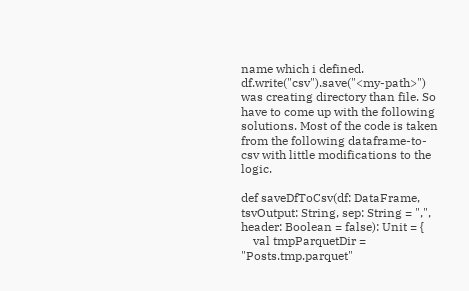name which i defined. df.write("csv").save("<my-path>") was creating directory than file. So have to come up with the following solutions. Most of the code is taken from the following dataframe-to-csv with little modifications to the logic.

def saveDfToCsv(df: DataFrame, tsvOutput: String, sep: String = ",", header: Boolean = false): Unit = {
    val tmpParquetDir = "Posts.tmp.parquet"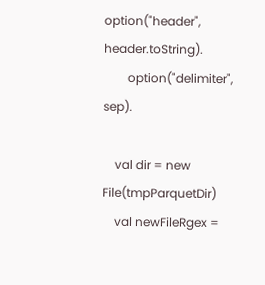option("header", header.toString).
        option("delimiter", sep).

    val dir = new File(tmpParquetDir)
    val newFileRgex =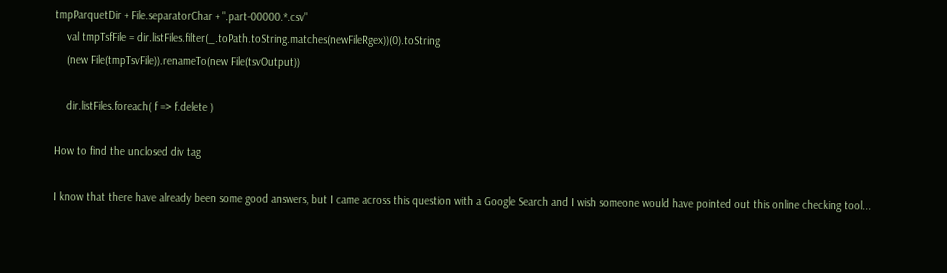tmpParquetDir + File.separatorChar + ".part-00000.*.csv"
    val tmpTsfFile = dir.listFiles.filter(_.toPath.toString.matches(newFileRgex))(0).toString
    (new File(tmpTsvFile)).renameTo(new File(tsvOutput))

    dir.listFiles.foreach( f => f.delete )

How to find the unclosed div tag

I know that there have already been some good answers, but I came across this question with a Google Search and I wish someone would have pointed out this online checking tool...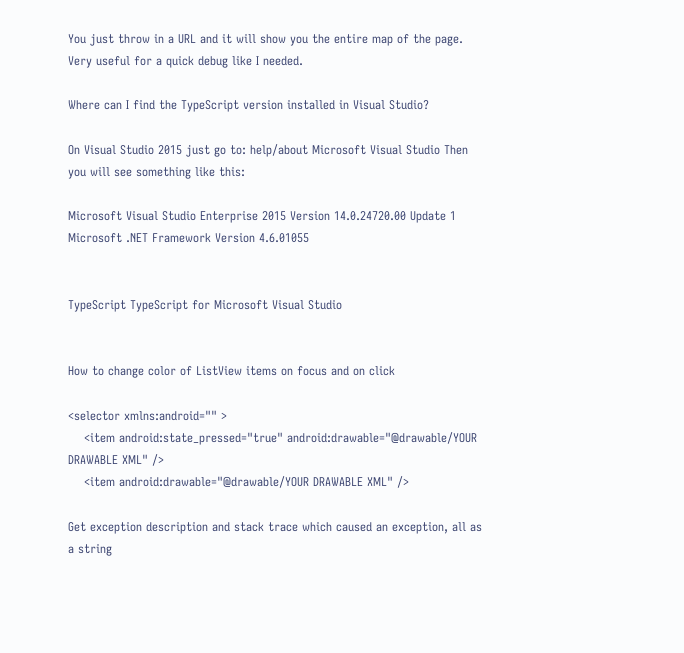You just throw in a URL and it will show you the entire map of the page. Very useful for a quick debug like I needed.

Where can I find the TypeScript version installed in Visual Studio?

On Visual Studio 2015 just go to: help/about Microsoft Visual Studio Then you will see something like this:

Microsoft Visual Studio Enterprise 2015 Version 14.0.24720.00 Update 1 Microsoft .NET Framework Version 4.6.01055


TypeScript TypeScript for Microsoft Visual Studio


How to change color of ListView items on focus and on click

<selector xmlns:android="" >
    <item android:state_pressed="true" android:drawable="@drawable/YOUR DRAWABLE XML" />
    <item android:drawable="@drawable/YOUR DRAWABLE XML" />

Get exception description and stack trace which caused an exception, all as a string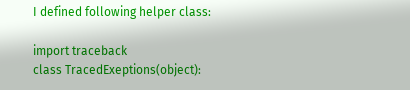I defined following helper class:

import traceback
class TracedExeptions(object):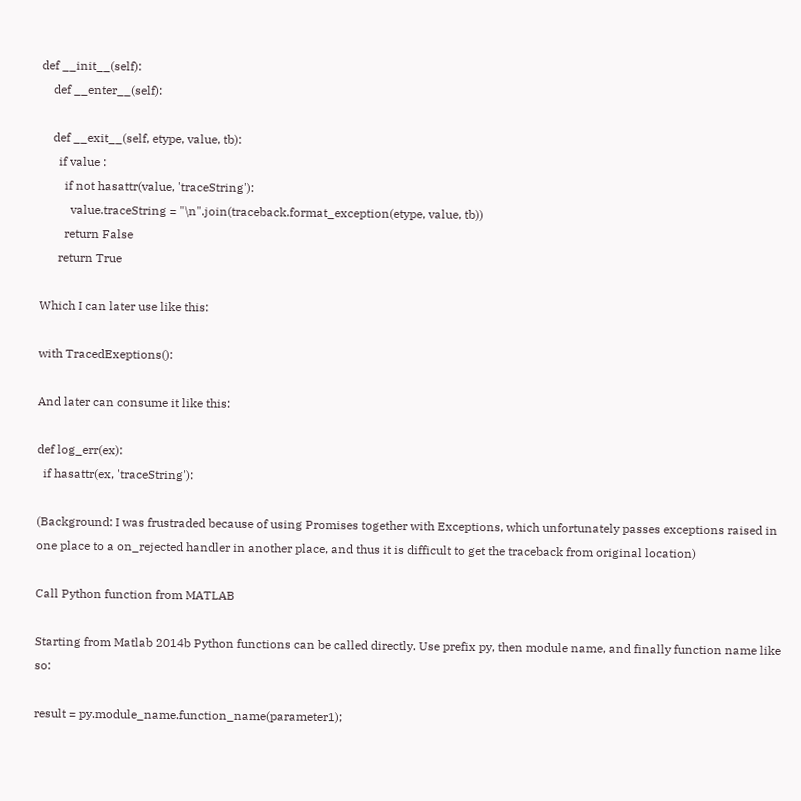def __init__(self):
    def __enter__(self):

    def __exit__(self, etype, value, tb):
      if value :
        if not hasattr(value, 'traceString'):
          value.traceString = "\n".join(traceback.format_exception(etype, value, tb))
        return False
      return True

Which I can later use like this:

with TracedExeptions():

And later can consume it like this:

def log_err(ex):
  if hasattr(ex, 'traceString'):

(Background: I was frustraded because of using Promises together with Exceptions, which unfortunately passes exceptions raised in one place to a on_rejected handler in another place, and thus it is difficult to get the traceback from original location)

Call Python function from MATLAB

Starting from Matlab 2014b Python functions can be called directly. Use prefix py, then module name, and finally function name like so:

result = py.module_name.function_name(parameter1);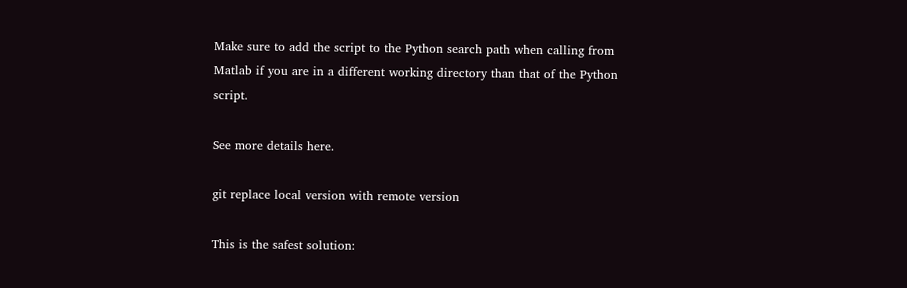Make sure to add the script to the Python search path when calling from Matlab if you are in a different working directory than that of the Python script.

See more details here.

git replace local version with remote version

This is the safest solution: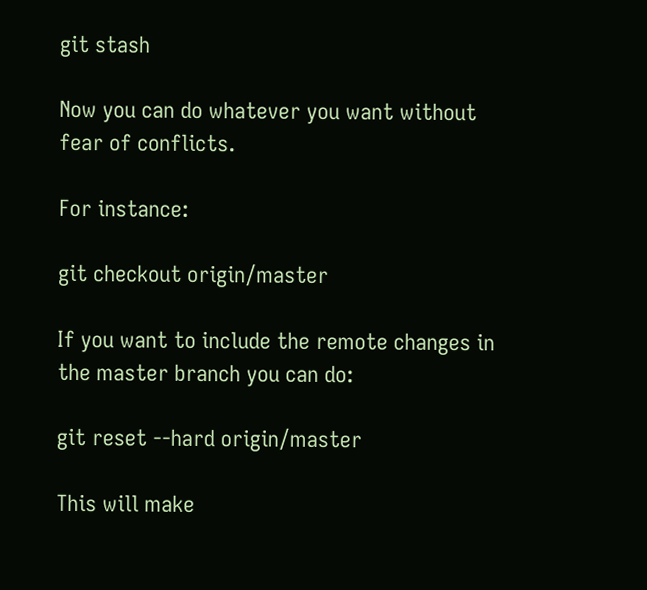git stash

Now you can do whatever you want without fear of conflicts.

For instance:

git checkout origin/master

If you want to include the remote changes in the master branch you can do:

git reset --hard origin/master

This will make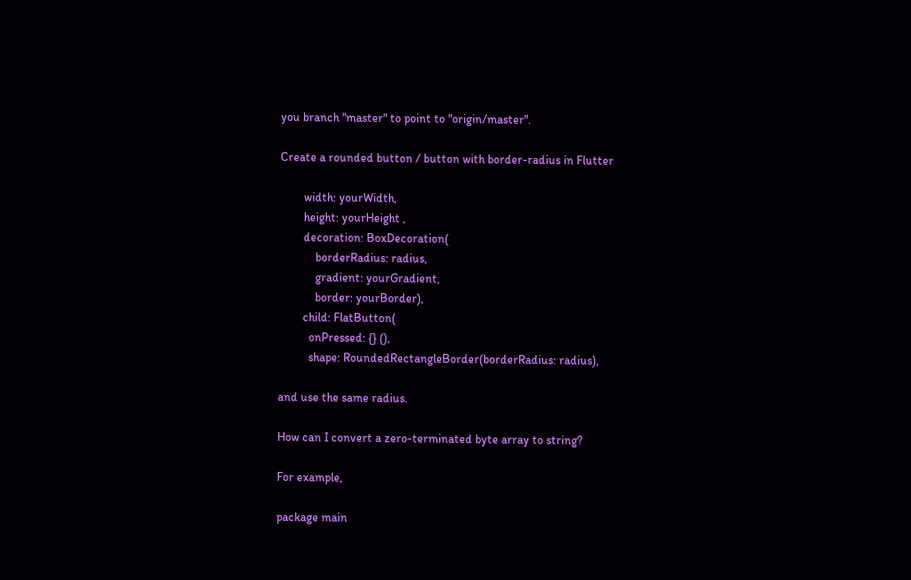you branch "master" to point to "origin/master".

Create a rounded button / button with border-radius in Flutter

        width: yourWidth,
        height: yourHeight ,
        decoration: BoxDecoration(
            borderRadius: radius,
            gradient: yourGradient,
            border: yourBorder),
        child: FlatButton(
          onPressed: {} (),
          shape: RoundedRectangleBorder(borderRadius: radius),

and use the same radius.

How can I convert a zero-terminated byte array to string?

For example,

package main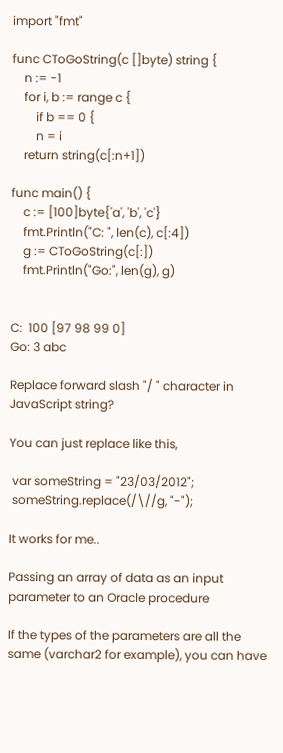import "fmt"

func CToGoString(c []byte) string {
    n := -1
    for i, b := range c {
        if b == 0 {
        n = i
    return string(c[:n+1])

func main() {
    c := [100]byte{'a', 'b', 'c'}
    fmt.Println("C: ", len(c), c[:4])
    g := CToGoString(c[:])
    fmt.Println("Go:", len(g), g)


C:  100 [97 98 99 0]
Go: 3 abc

Replace forward slash "/ " character in JavaScript string?

You can just replace like this,

 var someString = "23/03/2012";
 someString.replace(/\//g, "-");

It works for me..

Passing an array of data as an input parameter to an Oracle procedure

If the types of the parameters are all the same (varchar2 for example), you can have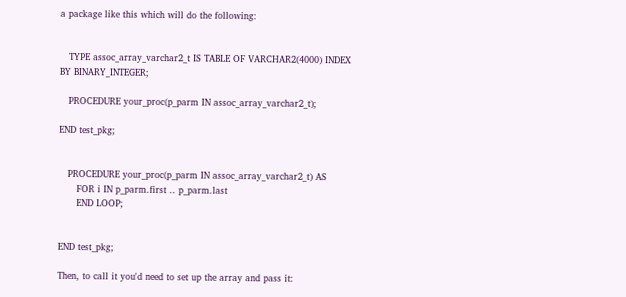a package like this which will do the following:


   TYPE assoc_array_varchar2_t IS TABLE OF VARCHAR2(4000) INDEX BY BINARY_INTEGER;

   PROCEDURE your_proc(p_parm IN assoc_array_varchar2_t);

END test_pkg;


   PROCEDURE your_proc(p_parm IN assoc_array_varchar2_t) AS
      FOR i IN p_parm.first .. p_parm.last
      END LOOP;


END test_pkg;

Then, to call it you'd need to set up the array and pass it: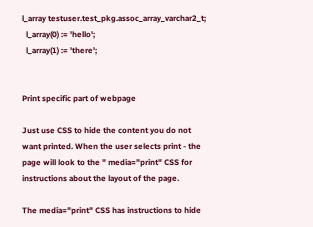l_array testuser.test_pkg.assoc_array_varchar2_t;
  l_array(0) := 'hello';
  l_array(1) := 'there';


Print specific part of webpage

Just use CSS to hide the content you do not want printed. When the user selects print - the page will look to the " media="print" CSS for instructions about the layout of the page.

The media="print" CSS has instructions to hide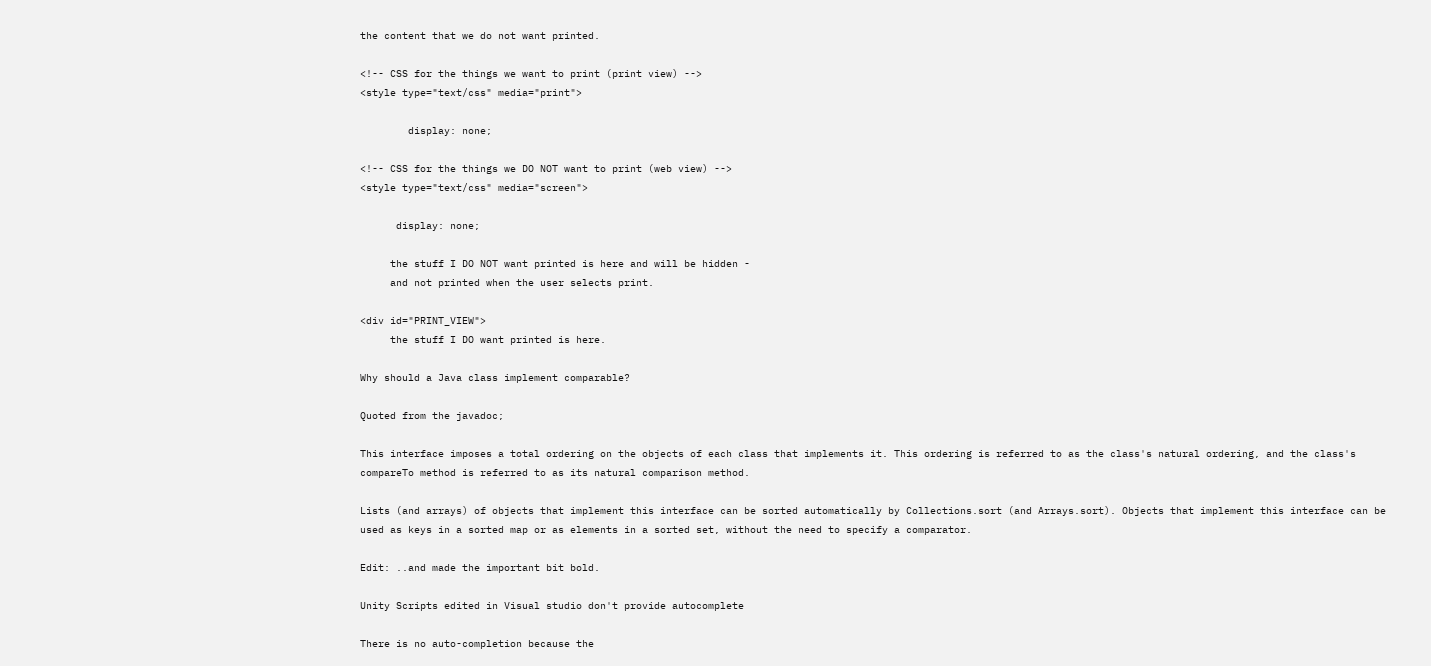the content that we do not want printed.

<!-- CSS for the things we want to print (print view) -->
<style type="text/css" media="print">

        display: none;

<!-- CSS for the things we DO NOT want to print (web view) -->
<style type="text/css" media="screen">

      display: none;

     the stuff I DO NOT want printed is here and will be hidden -
     and not printed when the user selects print.

<div id="PRINT_VIEW">
     the stuff I DO want printed is here.

Why should a Java class implement comparable?

Quoted from the javadoc;

This interface imposes a total ordering on the objects of each class that implements it. This ordering is referred to as the class's natural ordering, and the class's compareTo method is referred to as its natural comparison method.

Lists (and arrays) of objects that implement this interface can be sorted automatically by Collections.sort (and Arrays.sort). Objects that implement this interface can be used as keys in a sorted map or as elements in a sorted set, without the need to specify a comparator.

Edit: ..and made the important bit bold.

Unity Scripts edited in Visual studio don't provide autocomplete

There is no auto-completion because the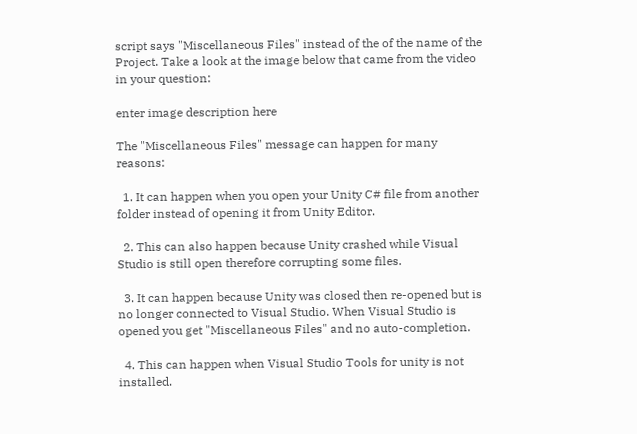script says "Miscellaneous Files" instead of the of the name of the Project. Take a look at the image below that came from the video in your question:

enter image description here

The "Miscellaneous Files" message can happen for many reasons:

  1. It can happen when you open your Unity C# file from another folder instead of opening it from Unity Editor.

  2. This can also happen because Unity crashed while Visual Studio is still open therefore corrupting some files.

  3. It can happen because Unity was closed then re-opened but is no longer connected to Visual Studio. When Visual Studio is opened you get "Miscellaneous Files" and no auto-completion.

  4. This can happen when Visual Studio Tools for unity is not installed.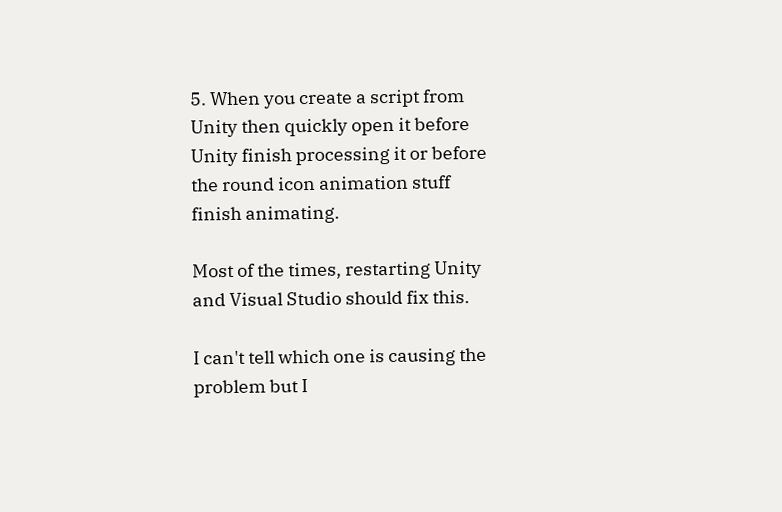5. When you create a script from Unity then quickly open it before Unity finish processing it or before the round icon animation stuff finish animating.

Most of the times, restarting Unity and Visual Studio should fix this.

I can't tell which one is causing the problem but I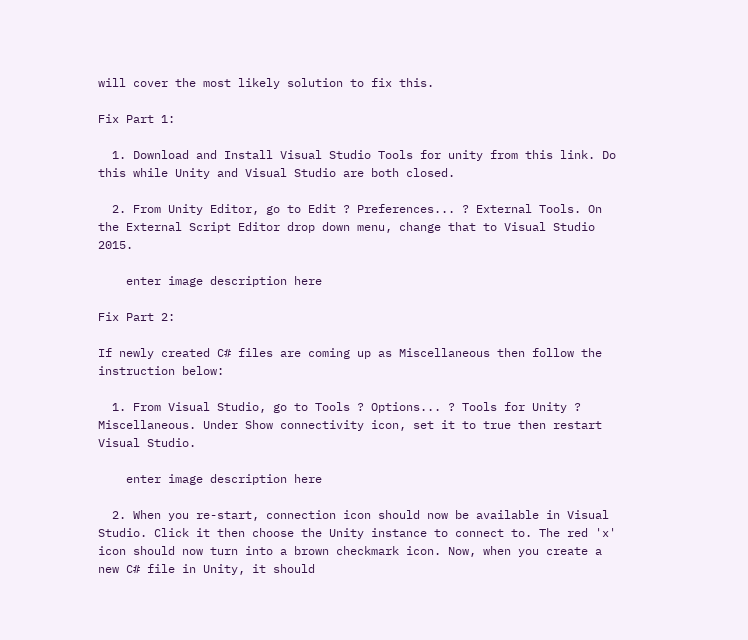will cover the most likely solution to fix this.

Fix Part 1:

  1. Download and Install Visual Studio Tools for unity from this link. Do this while Unity and Visual Studio are both closed.

  2. From Unity Editor, go to Edit ? Preferences... ? External Tools. On the External Script Editor drop down menu, change that to Visual Studio 2015.

    enter image description here

Fix Part 2:

If newly created C# files are coming up as Miscellaneous then follow the instruction below:

  1. From Visual Studio, go to Tools ? Options... ? Tools for Unity ? Miscellaneous. Under Show connectivity icon, set it to true then restart Visual Studio.

    enter image description here

  2. When you re-start, connection icon should now be available in Visual Studio. Click it then choose the Unity instance to connect to. The red 'x' icon should now turn into a brown checkmark icon. Now, when you create a new C# file in Unity, it should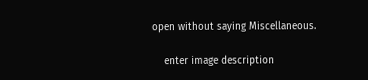open without saying Miscellaneous.

    enter image description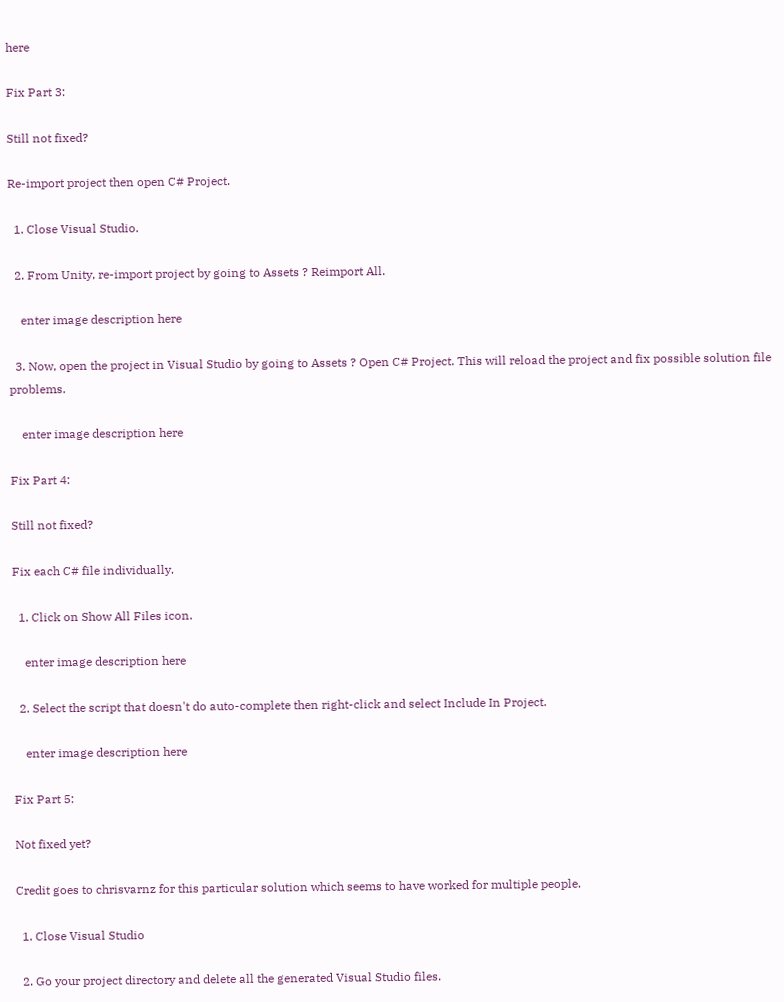here

Fix Part 3:

Still not fixed?

Re-import project then open C# Project.

  1. Close Visual Studio.

  2. From Unity, re-import project by going to Assets ? Reimport All.

    enter image description here

  3. Now, open the project in Visual Studio by going to Assets ? Open C# Project. This will reload the project and fix possible solution file problems.

    enter image description here

Fix Part 4:

Still not fixed?

Fix each C# file individually.

  1. Click on Show All Files icon.

    enter image description here

  2. Select the script that doesn't do auto-complete then right-click and select Include In Project.

    enter image description here

Fix Part 5:

Not fixed yet?

Credit goes to chrisvarnz for this particular solution which seems to have worked for multiple people.

  1. Close Visual Studio

  2. Go your project directory and delete all the generated Visual Studio files.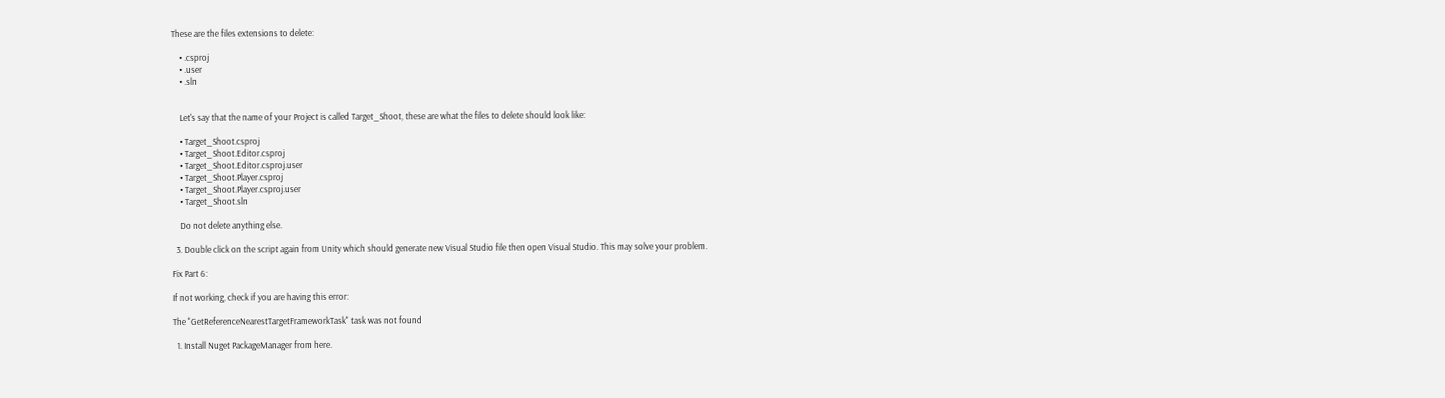These are the files extensions to delete:

    • .csproj
    • .user
    • .sln


    Let's say that the name of your Project is called Target_Shoot, these are what the files to delete should look like:

    • Target_Shoot.csproj
    • Target_Shoot.Editor.csproj
    • Target_Shoot.Editor.csproj.user
    • Target_Shoot.Player.csproj
    • Target_Shoot.Player.csproj.user
    • Target_Shoot.sln

    Do not delete anything else.

  3. Double click on the script again from Unity which should generate new Visual Studio file then open Visual Studio. This may solve your problem.

Fix Part 6:

If not working, check if you are having this error:

The "GetReferenceNearestTargetFrameworkTask" task was not found

  1. Install Nuget PackageManager from here.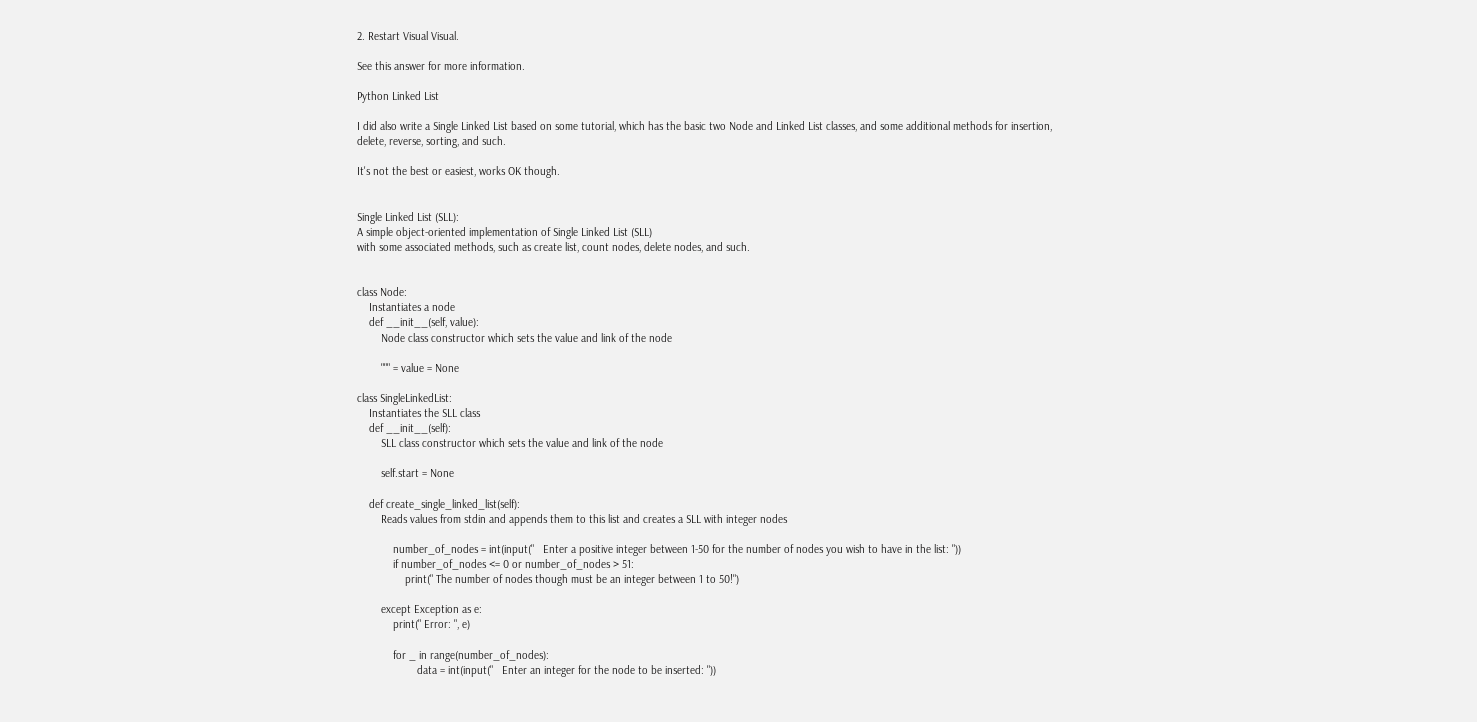2. Restart Visual Visual.

See this answer for more information.

Python Linked List

I did also write a Single Linked List based on some tutorial, which has the basic two Node and Linked List classes, and some additional methods for insertion, delete, reverse, sorting, and such.

It's not the best or easiest, works OK though.


Single Linked List (SLL):
A simple object-oriented implementation of Single Linked List (SLL)
with some associated methods, such as create list, count nodes, delete nodes, and such.


class Node:
    Instantiates a node
    def __init__(self, value):
        Node class constructor which sets the value and link of the node

        """ = value = None

class SingleLinkedList:
    Instantiates the SLL class
    def __init__(self):
        SLL class constructor which sets the value and link of the node

        self.start = None

    def create_single_linked_list(self):
        Reads values from stdin and appends them to this list and creates a SLL with integer nodes

            number_of_nodes = int(input("   Enter a positive integer between 1-50 for the number of nodes you wish to have in the list: "))
            if number_of_nodes <= 0 or number_of_nodes > 51:
                print(" The number of nodes though must be an integer between 1 to 50!")

        except Exception as e:
            print(" Error: ", e)

            for _ in range(number_of_nodes):
                    data = int(input("   Enter an integer for the node to be inserted: "))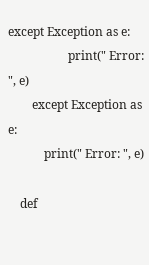except Exception as e:
                    print(" Error: ", e)
        except Exception as e:
            print(" Error: ", e)

    def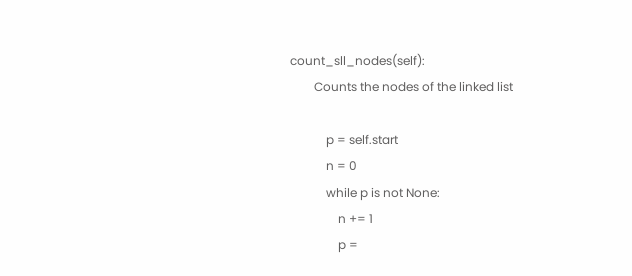count_sll_nodes(self):
        Counts the nodes of the linked list

            p = self.start
            n = 0
            while p is not None:
                n += 1
                p =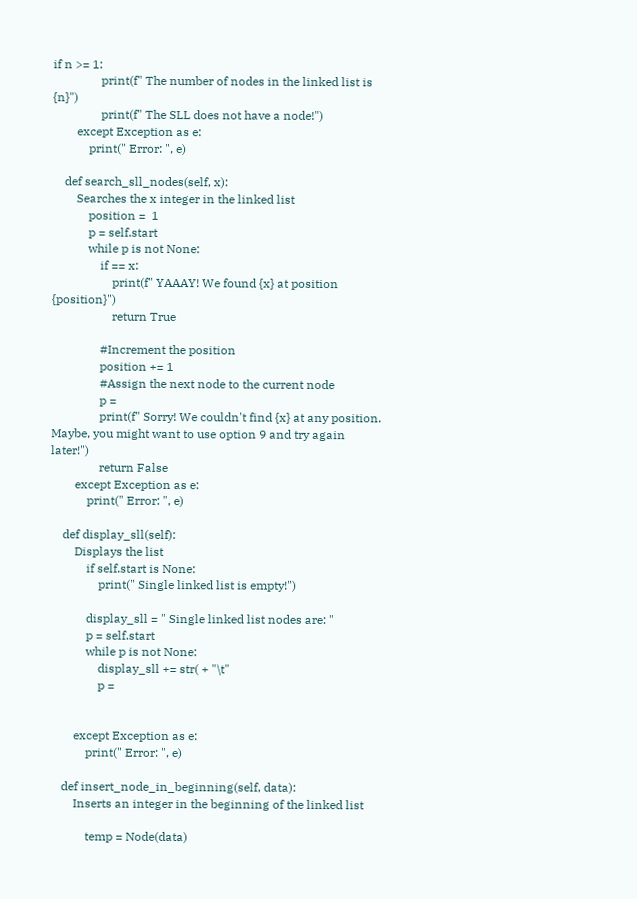if n >= 1:
                print(f" The number of nodes in the linked list is {n}")
                print(f" The SLL does not have a node!")
        except Exception as e:
            print(" Error: ", e)

    def search_sll_nodes(self, x):
        Searches the x integer in the linked list
            position =  1
            p = self.start
            while p is not None:
                if == x:
                    print(f" YAAAY! We found {x} at position {position}")
                    return True

                #Increment the position
                position += 1
                #Assign the next node to the current node
                p =
                print(f" Sorry! We couldn't find {x} at any position. Maybe, you might want to use option 9 and try again later!")
                return False
        except Exception as e:
            print(" Error: ", e)

    def display_sll(self):
        Displays the list
            if self.start is None:
                print(" Single linked list is empty!")

            display_sll = " Single linked list nodes are: "
            p = self.start
            while p is not None:
                display_sll += str( + "\t"
                p =


        except Exception as e:
            print(" Error: ", e)

    def insert_node_in_beginning(self, data):
        Inserts an integer in the beginning of the linked list

            temp = Node(data)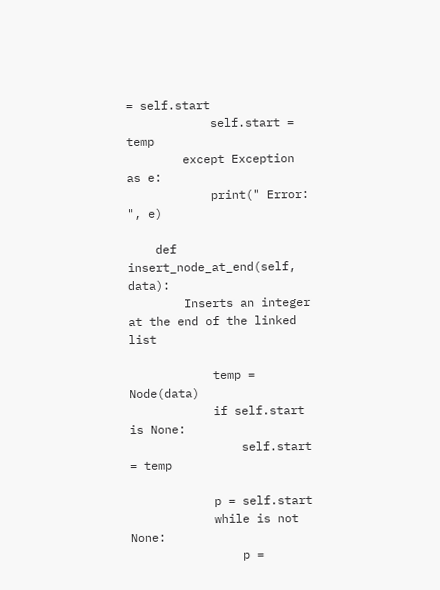= self.start
            self.start = temp
        except Exception as e:
            print(" Error: ", e)

    def insert_node_at_end(self, data):
        Inserts an integer at the end of the linked list

            temp = Node(data)
            if self.start is None:
                self.start = temp

            p = self.start
            while is not None:
                p =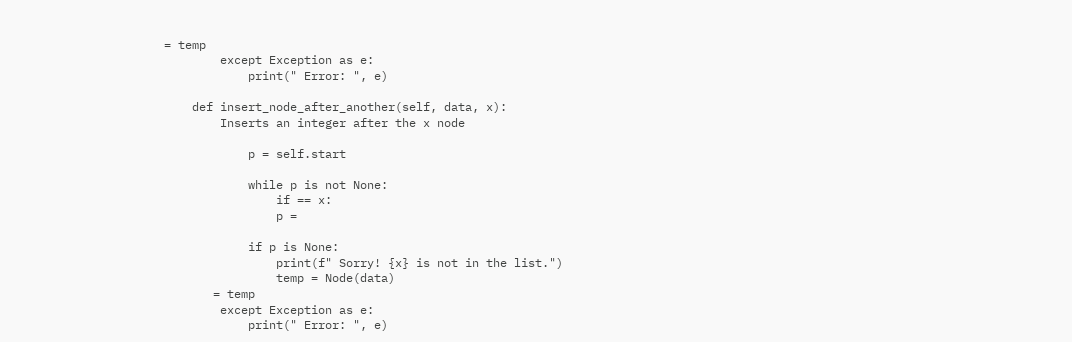= temp
        except Exception as e:
            print(" Error: ", e)

    def insert_node_after_another(self, data, x):
        Inserts an integer after the x node

            p = self.start

            while p is not None:
                if == x:
                p =

            if p is None:
                print(f" Sorry! {x} is not in the list.")
                temp = Node(data)
       = temp
        except Exception as e:
            print(" Error: ", e)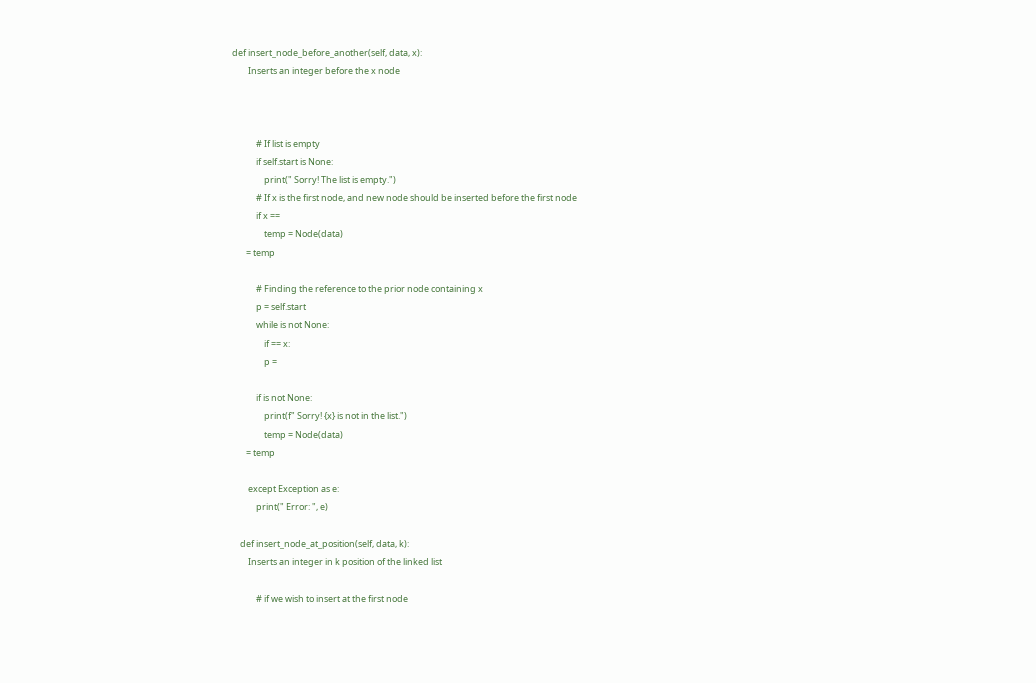def insert_node_before_another(self, data, x):
        Inserts an integer before the x node



            # If list is empty
            if self.start is None:
                print(" Sorry! The list is empty.")
            # If x is the first node, and new node should be inserted before the first node
            if x ==
                temp = Node(data)
       = temp

            # Finding the reference to the prior node containing x
            p = self.start
            while is not None:
                if == x:
                p =

            if is not None:
                print(f" Sorry! {x} is not in the list.")
                temp = Node(data)
       = temp

        except Exception as e:
            print(" Error: ", e)

    def insert_node_at_position(self, data, k):
        Inserts an integer in k position of the linked list

            # if we wish to insert at the first node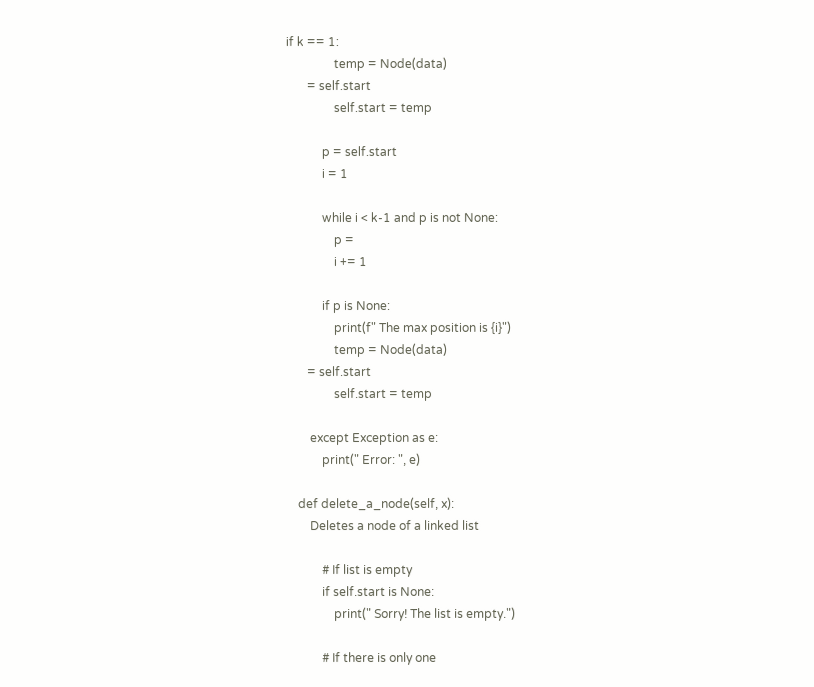if k == 1:
                temp = Node(data)
       = self.start
                self.start = temp

            p = self.start
            i = 1

            while i < k-1 and p is not None:
                p =
                i += 1

            if p is None:
                print(f" The max position is {i}")
                temp = Node(data)
       = self.start
                self.start = temp

        except Exception as e:
            print(" Error: ", e)

    def delete_a_node(self, x):
        Deletes a node of a linked list

            # If list is empty
            if self.start is None:
                print(" Sorry! The list is empty.")

            # If there is only one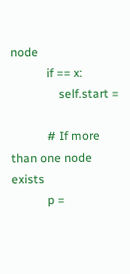node
            if == x:
                self.start =

            # If more than one node exists
            p =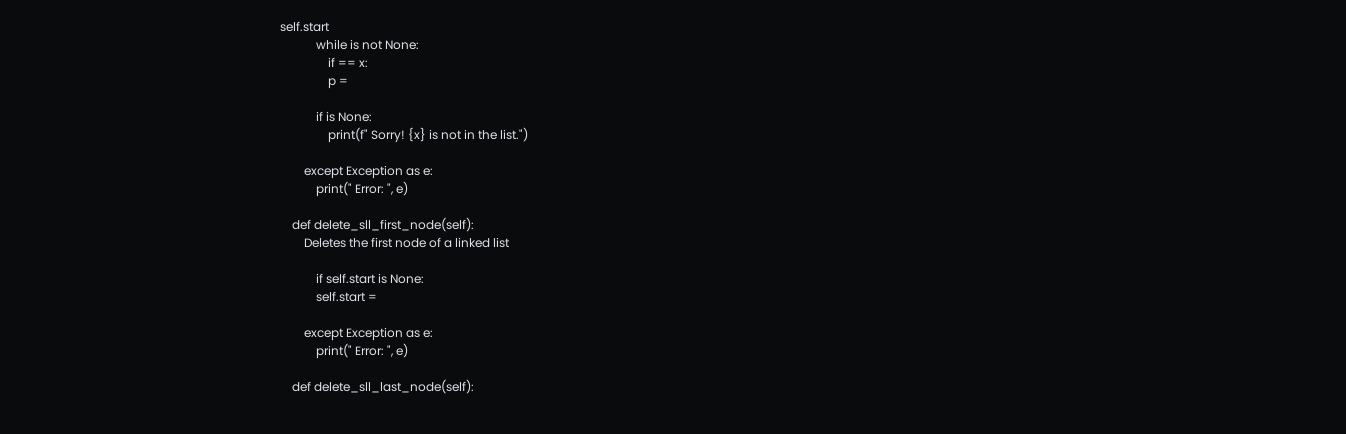self.start
            while is not None:
                if == x:
                p =

            if is None:
                print(f" Sorry! {x} is not in the list.")

        except Exception as e:
            print(" Error: ", e)

    def delete_sll_first_node(self):
        Deletes the first node of a linked list

            if self.start is None:
            self.start =

        except Exception as e:
            print(" Error: ", e)

    def delete_sll_last_node(self):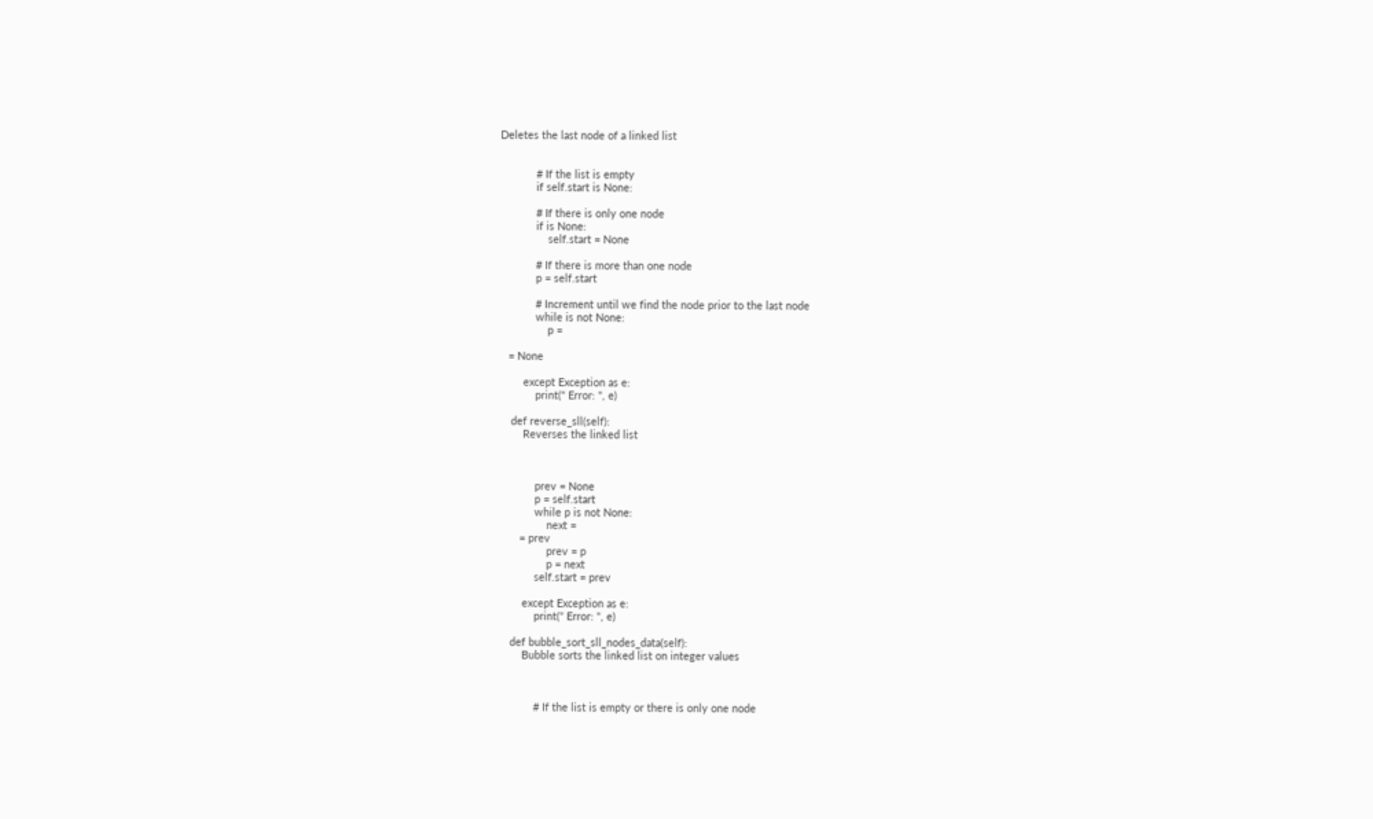Deletes the last node of a linked list


            # If the list is empty
            if self.start is None:

            # If there is only one node
            if is None:
                self.start = None

            # If there is more than one node
            p = self.start

            # Increment until we find the node prior to the last node
            while is not None:
                p =

   = None

        except Exception as e:
            print(" Error: ", e)

    def reverse_sll(self):
        Reverses the linked list



            prev = None
            p = self.start
            while p is not None:
                next =
       = prev
                prev = p
                p = next
            self.start = prev

        except Exception as e:
            print(" Error: ", e)

    def bubble_sort_sll_nodes_data(self):
        Bubble sorts the linked list on integer values



            # If the list is empty or there is only one node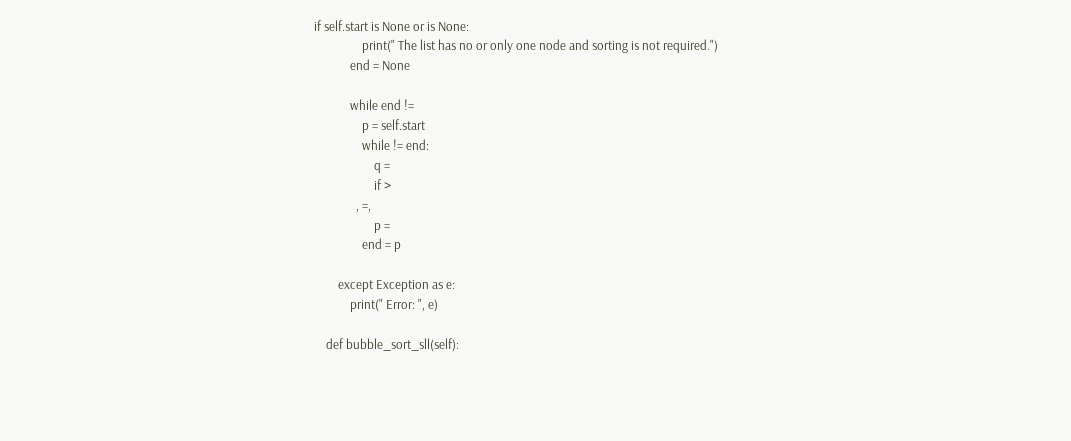if self.start is None or is None:
                print(" The list has no or only one node and sorting is not required.")
            end = None

            while end !=
                p = self.start
                while != end:
                    q =
                    if >
              , =,
                    p =
                end = p

        except Exception as e:
            print(" Error: ", e)

    def bubble_sort_sll(self):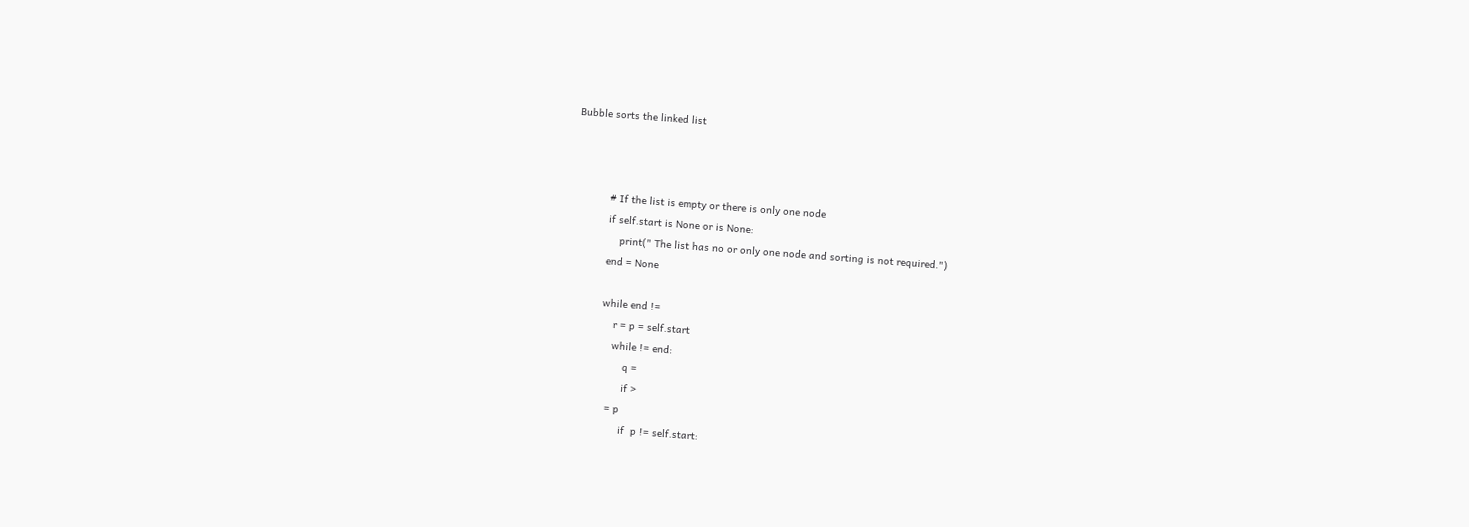Bubble sorts the linked list



            # If the list is empty or there is only one node
            if self.start is None or is None:
                print(" The list has no or only one node and sorting is not required.")
            end = None

            while end !=
                r = p = self.start
                while != end:
                    q =
                    if >
               = p
                    if  p != self.start: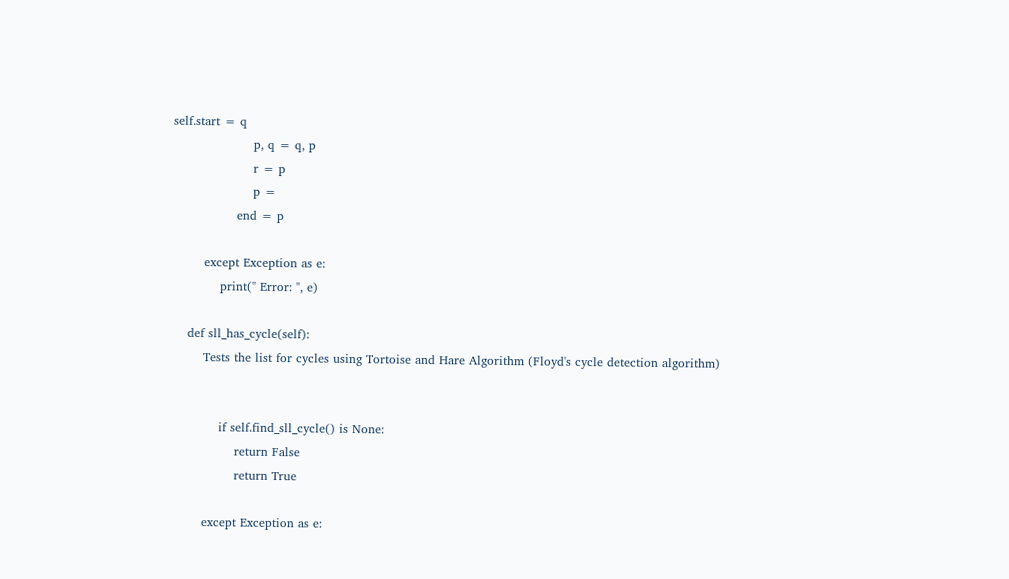self.start = q
                    p, q = q, p
                    r = p
                    p =
                end = p

        except Exception as e:
            print(" Error: ", e)

    def sll_has_cycle(self):
        Tests the list for cycles using Tortoise and Hare Algorithm (Floyd's cycle detection algorithm)


            if self.find_sll_cycle() is None:
                return False
                return True

        except Exception as e: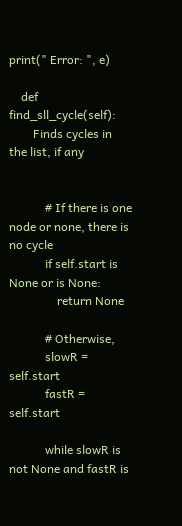print(" Error: ", e)

    def find_sll_cycle(self):
        Finds cycles in the list, if any


            # If there is one node or none, there is no cycle
            if self.start is None or is None:
                return None

            # Otherwise,
            slowR = self.start
            fastR = self.start

            while slowR is not None and fastR is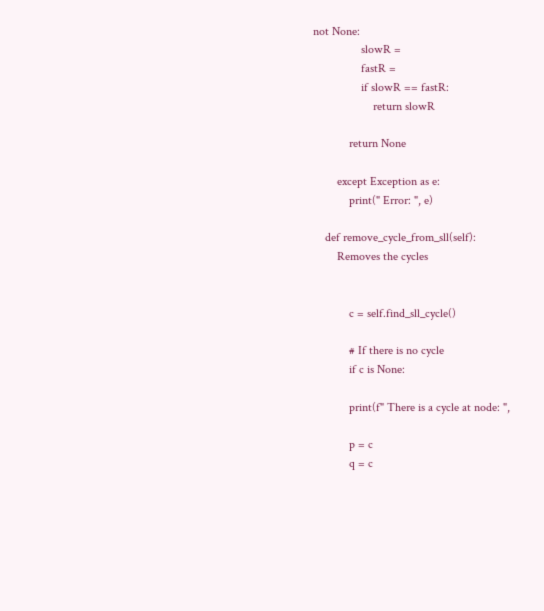not None:
                slowR =
                fastR =
                if slowR == fastR:
                    return slowR

            return None

        except Exception as e:
            print(" Error: ", e)

    def remove_cycle_from_sll(self):
        Removes the cycles


            c = self.find_sll_cycle()

            # If there is no cycle
            if c is None:

            print(f" There is a cycle at node: ",

            p = c
            q = c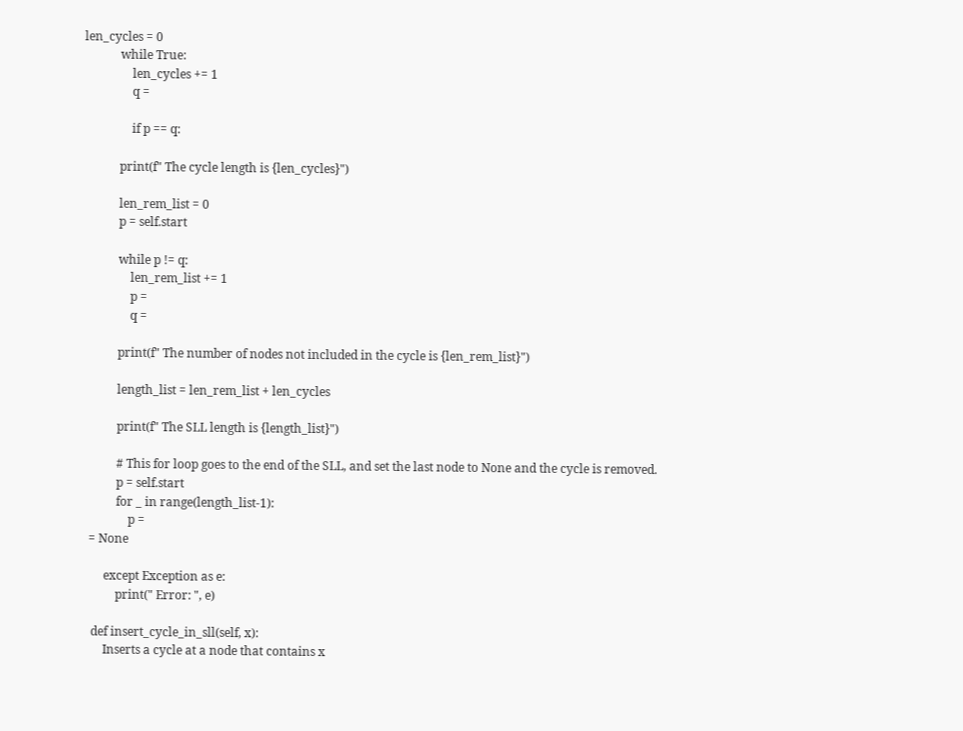len_cycles = 0
            while True:
                len_cycles += 1
                q =

                if p == q:

            print(f" The cycle length is {len_cycles}")

            len_rem_list = 0
            p = self.start

            while p != q:
                len_rem_list += 1
                p =
                q =

            print(f" The number of nodes not included in the cycle is {len_rem_list}")

            length_list = len_rem_list + len_cycles

            print(f" The SLL length is {length_list}")

            # This for loop goes to the end of the SLL, and set the last node to None and the cycle is removed.
            p = self.start
            for _ in range(length_list-1):
                p =
   = None

        except Exception as e:
            print(" Error: ", e)

    def insert_cycle_in_sll(self, x):
        Inserts a cycle at a node that contains x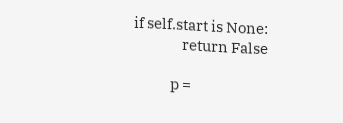if self.start is None:
                return False

            p =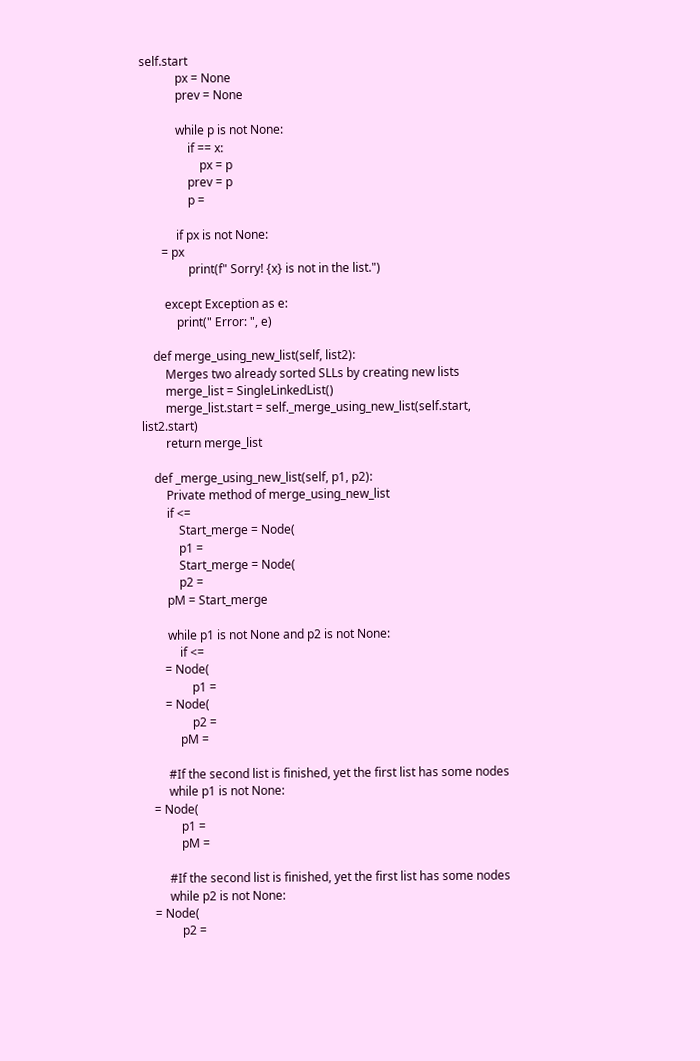self.start
            px = None
            prev = None

            while p is not None:
                if == x:
                    px = p
                prev = p
                p =

            if px is not None:
       = px
                print(f" Sorry! {x} is not in the list.")

        except Exception as e:
            print(" Error: ", e)

    def merge_using_new_list(self, list2):
        Merges two already sorted SLLs by creating new lists
        merge_list = SingleLinkedList()
        merge_list.start = self._merge_using_new_list(self.start, list2.start)
        return merge_list

    def _merge_using_new_list(self, p1, p2):
        Private method of merge_using_new_list
        if <=
            Start_merge = Node(
            p1 =
            Start_merge = Node(
            p2 =
        pM = Start_merge

        while p1 is not None and p2 is not None:
            if <=
       = Node(
                p1 =
       = Node(
                p2 =
            pM =

        #If the second list is finished, yet the first list has some nodes
        while p1 is not None:
   = Node(
            p1 =
            pM =

        #If the second list is finished, yet the first list has some nodes
        while p2 is not None:
   = Node(
            p2 =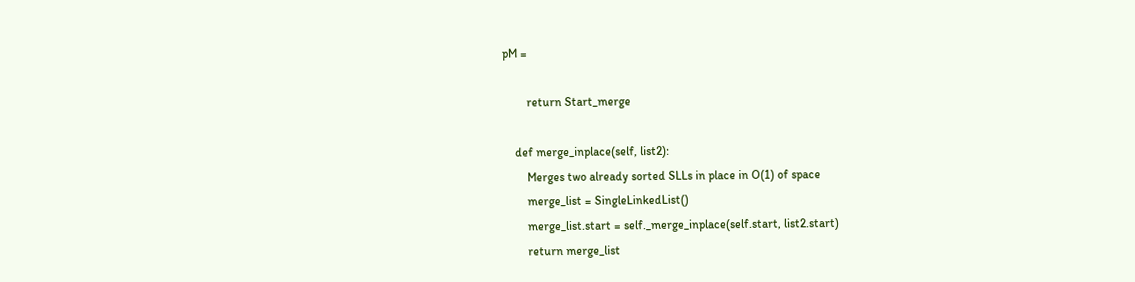pM =

        return Start_merge

    def merge_inplace(self, list2):
        Merges two already sorted SLLs in place in O(1) of space
        merge_list = SingleLinkedList()
        merge_list.start = self._merge_inplace(self.start, list2.start)
        return merge_list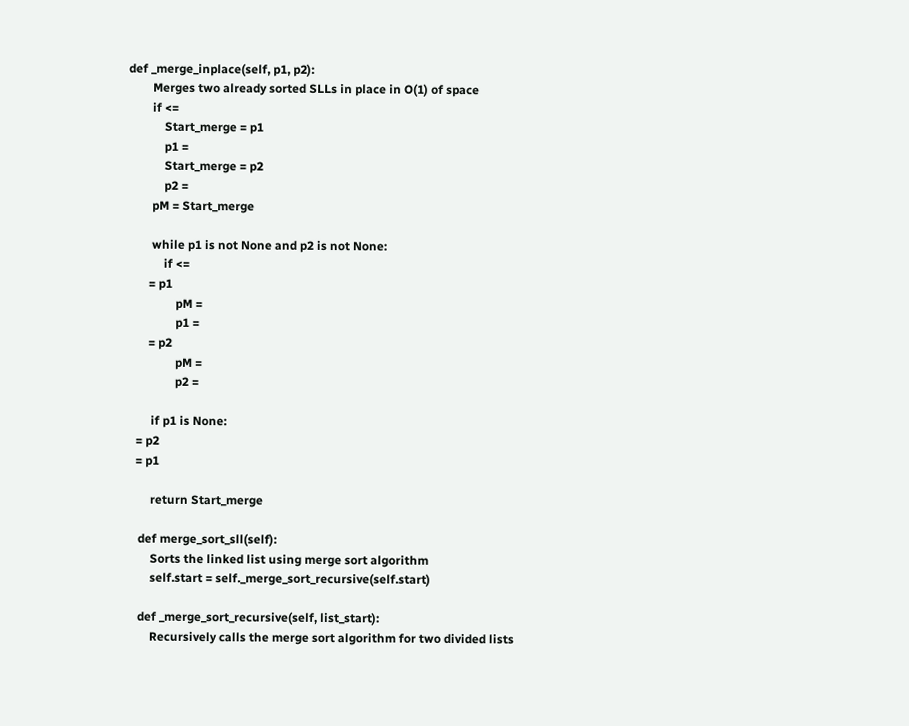def _merge_inplace(self, p1, p2):
        Merges two already sorted SLLs in place in O(1) of space
        if <=
            Start_merge = p1
            p1 =
            Start_merge = p2
            p2 =
        pM = Start_merge

        while p1 is not None and p2 is not None:
            if <=
       = p1
                pM =
                p1 =
       = p2
                pM =
                p2 =

        if p1 is None:
   = p2
   = p1

        return Start_merge

    def merge_sort_sll(self):
        Sorts the linked list using merge sort algorithm
        self.start = self._merge_sort_recursive(self.start)

    def _merge_sort_recursive(self, list_start):
        Recursively calls the merge sort algorithm for two divided lists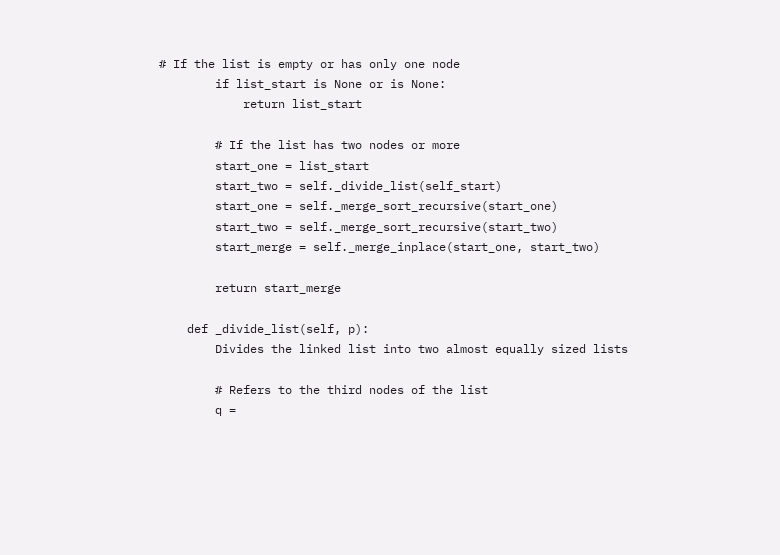# If the list is empty or has only one node
        if list_start is None or is None:
            return list_start

        # If the list has two nodes or more
        start_one = list_start
        start_two = self._divide_list(self_start)
        start_one = self._merge_sort_recursive(start_one)
        start_two = self._merge_sort_recursive(start_two)
        start_merge = self._merge_inplace(start_one, start_two)

        return start_merge

    def _divide_list(self, p):
        Divides the linked list into two almost equally sized lists

        # Refers to the third nodes of the list
        q =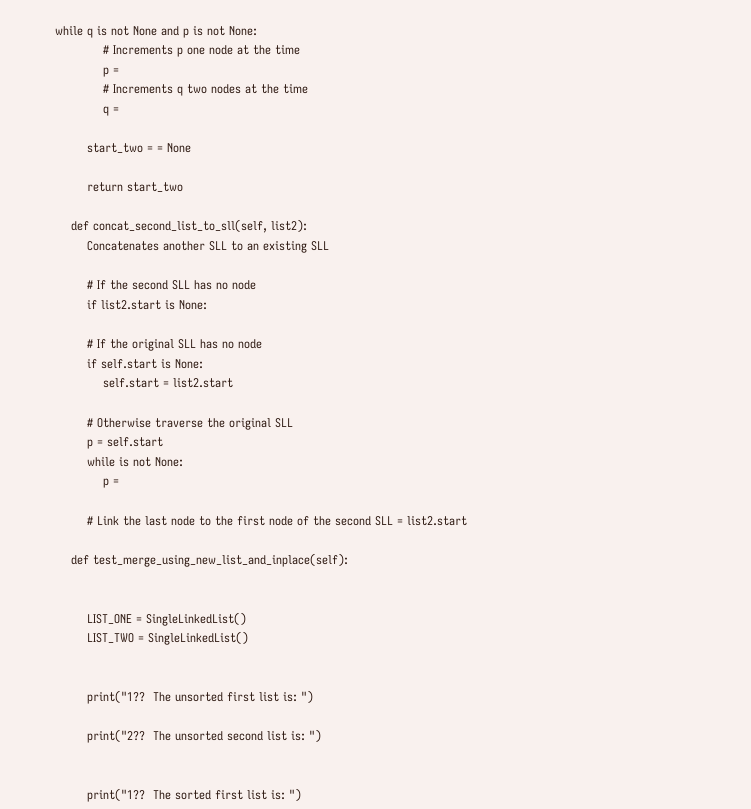while q is not None and p is not None:
            # Increments p one node at the time
            p =
            # Increments q two nodes at the time
            q =

        start_two = = None

        return start_two

    def concat_second_list_to_sll(self, list2):
        Concatenates another SLL to an existing SLL

        # If the second SLL has no node
        if list2.start is None:

        # If the original SLL has no node
        if self.start is None:
            self.start = list2.start

        # Otherwise traverse the original SLL
        p = self.start
        while is not None:
            p =

        # Link the last node to the first node of the second SLL = list2.start

    def test_merge_using_new_list_and_inplace(self):


        LIST_ONE = SingleLinkedList()
        LIST_TWO = SingleLinkedList()


        print("1??  The unsorted first list is: ")

        print("2??  The unsorted second list is: ")


        print("1??  The sorted first list is: ")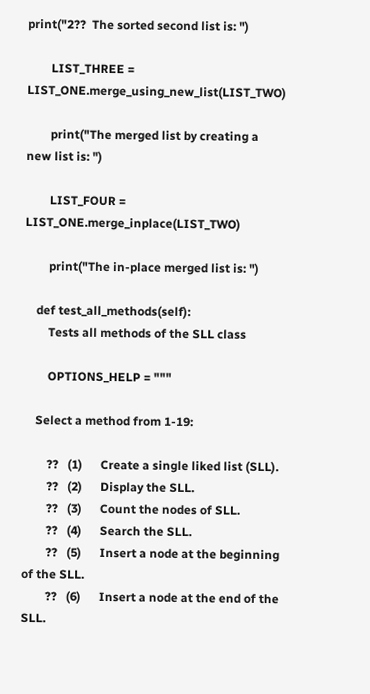print("2??  The sorted second list is: ")

        LIST_THREE = LIST_ONE.merge_using_new_list(LIST_TWO)

        print("The merged list by creating a new list is: ")

        LIST_FOUR = LIST_ONE.merge_inplace(LIST_TWO)

        print("The in-place merged list is: ")

    def test_all_methods(self):
        Tests all methods of the SLL class

        OPTIONS_HELP = """

    Select a method from 1-19:

        ??   (1)      Create a single liked list (SLL).
        ??   (2)      Display the SLL.
        ??   (3)      Count the nodes of SLL.
        ??   (4)      Search the SLL.
        ??   (5)      Insert a node at the beginning of the SLL.
        ??   (6)      Insert a node at the end of the SLL.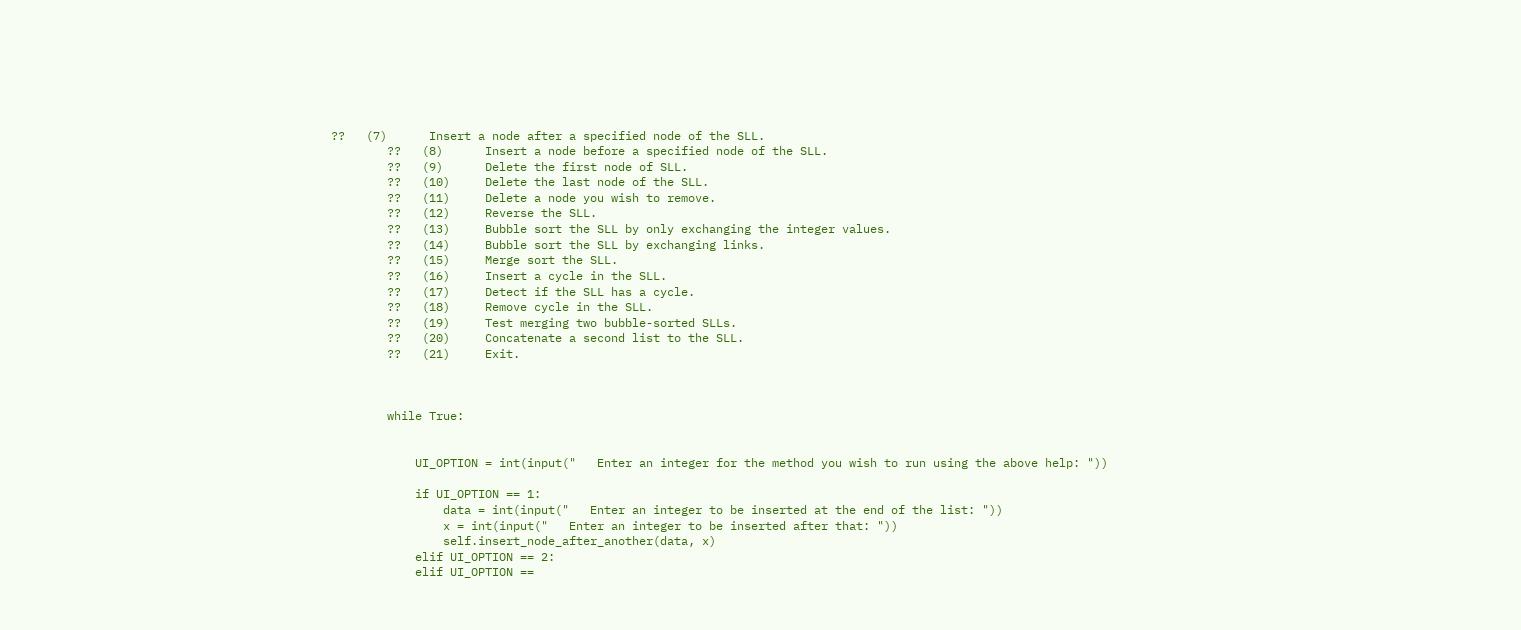??   (7)      Insert a node after a specified node of the SLL.
        ??   (8)      Insert a node before a specified node of the SLL.
        ??   (9)      Delete the first node of SLL.
        ??   (10)     Delete the last node of the SLL.
        ??   (11)     Delete a node you wish to remove.
        ??   (12)     Reverse the SLL.
        ??   (13)     Bubble sort the SLL by only exchanging the integer values.
        ??   (14)     Bubble sort the SLL by exchanging links.
        ??   (15)     Merge sort the SLL.
        ??   (16)     Insert a cycle in the SLL.
        ??   (17)     Detect if the SLL has a cycle.
        ??   (18)     Remove cycle in the SLL.
        ??   (19)     Test merging two bubble-sorted SLLs.
        ??   (20)     Concatenate a second list to the SLL.
        ??   (21)     Exit.



        while True:


            UI_OPTION = int(input("   Enter an integer for the method you wish to run using the above help: "))

            if UI_OPTION == 1:
                data = int(input("   Enter an integer to be inserted at the end of the list: "))
                x = int(input("   Enter an integer to be inserted after that: "))
                self.insert_node_after_another(data, x)
            elif UI_OPTION == 2:
            elif UI_OPTION ==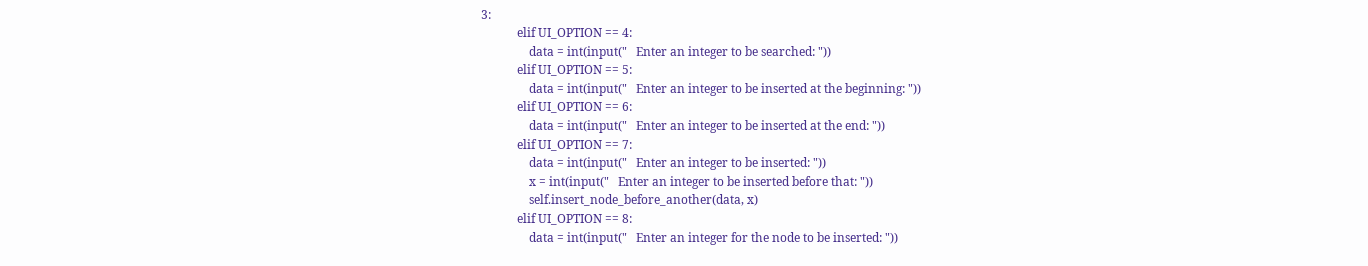3:
            elif UI_OPTION == 4:
                data = int(input("   Enter an integer to be searched: "))
            elif UI_OPTION == 5:
                data = int(input("   Enter an integer to be inserted at the beginning: "))
            elif UI_OPTION == 6:
                data = int(input("   Enter an integer to be inserted at the end: "))
            elif UI_OPTION == 7:
                data = int(input("   Enter an integer to be inserted: "))
                x = int(input("   Enter an integer to be inserted before that: "))
                self.insert_node_before_another(data, x)
            elif UI_OPTION == 8:
                data = int(input("   Enter an integer for the node to be inserted: "))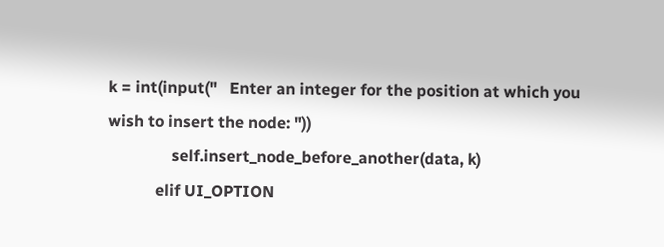k = int(input("   Enter an integer for the position at which you wish to insert the node: "))
                self.insert_node_before_another(data, k)
            elif UI_OPTION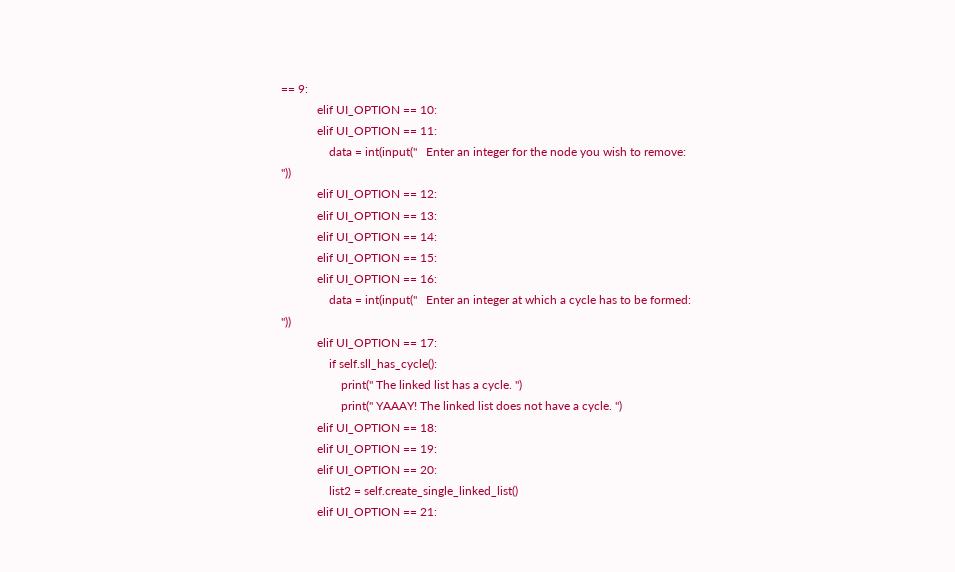== 9:
            elif UI_OPTION == 10:
            elif UI_OPTION == 11:
                data = int(input("   Enter an integer for the node you wish to remove: "))
            elif UI_OPTION == 12:
            elif UI_OPTION == 13:
            elif UI_OPTION == 14:
            elif UI_OPTION == 15:
            elif UI_OPTION == 16:
                data = int(input("   Enter an integer at which a cycle has to be formed: "))
            elif UI_OPTION == 17:
                if self.sll_has_cycle():
                    print(" The linked list has a cycle. ")
                    print(" YAAAY! The linked list does not have a cycle. ")
            elif UI_OPTION == 18:
            elif UI_OPTION == 19:
            elif UI_OPTION == 20:
                list2 = self.create_single_linked_list()
            elif UI_OPTION == 21: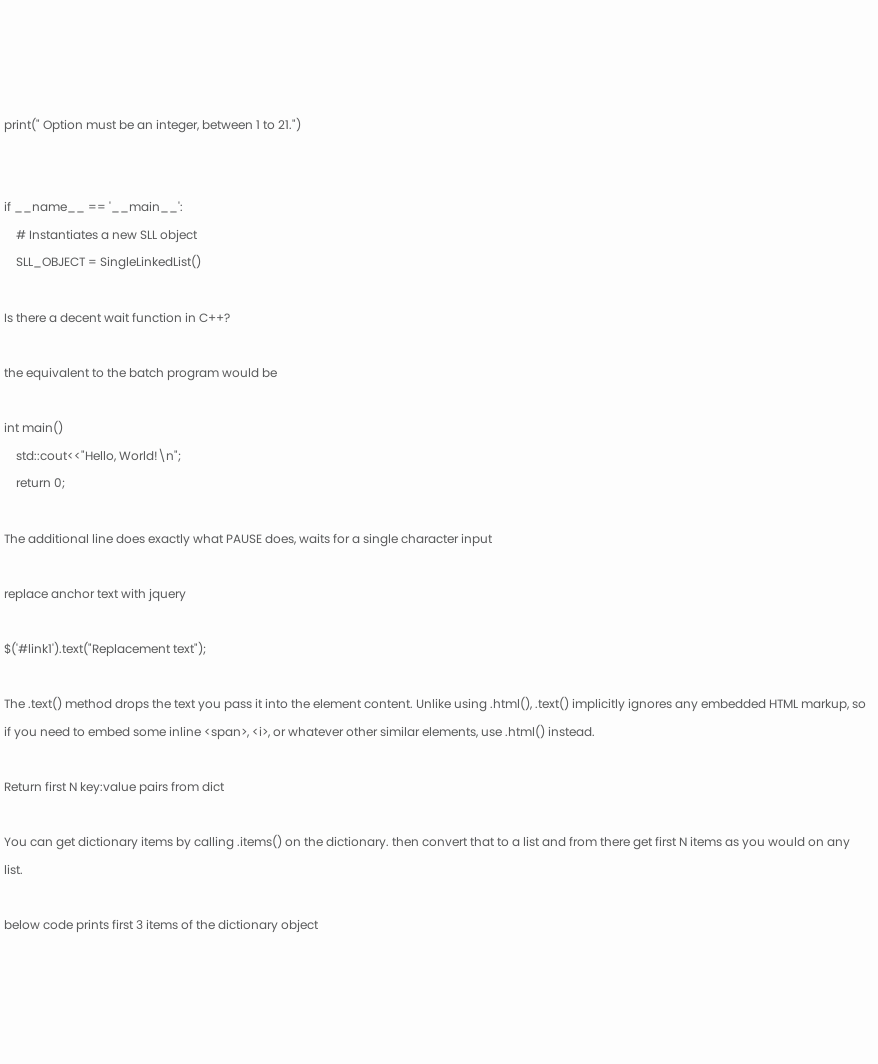print(" Option must be an integer, between 1 to 21.")


if __name__ == '__main__':
    # Instantiates a new SLL object
    SLL_OBJECT = SingleLinkedList()

Is there a decent wait function in C++?

the equivalent to the batch program would be

int main()
    std::cout<<"Hello, World!\n";
    return 0;

The additional line does exactly what PAUSE does, waits for a single character input

replace anchor text with jquery

$('#link1').text("Replacement text");

The .text() method drops the text you pass it into the element content. Unlike using .html(), .text() implicitly ignores any embedded HTML markup, so if you need to embed some inline <span>, <i>, or whatever other similar elements, use .html() instead.

Return first N key:value pairs from dict

You can get dictionary items by calling .items() on the dictionary. then convert that to a list and from there get first N items as you would on any list.

below code prints first 3 items of the dictionary object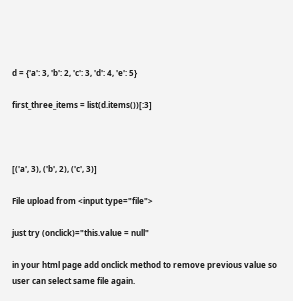d = {'a': 3, 'b': 2, 'c': 3, 'd': 4, 'e': 5}

first_three_items = list(d.items())[:3]



[('a', 3), ('b', 2), ('c', 3)]

File upload from <input type="file">

just try (onclick)="this.value = null"

in your html page add onclick method to remove previous value so user can select same file again.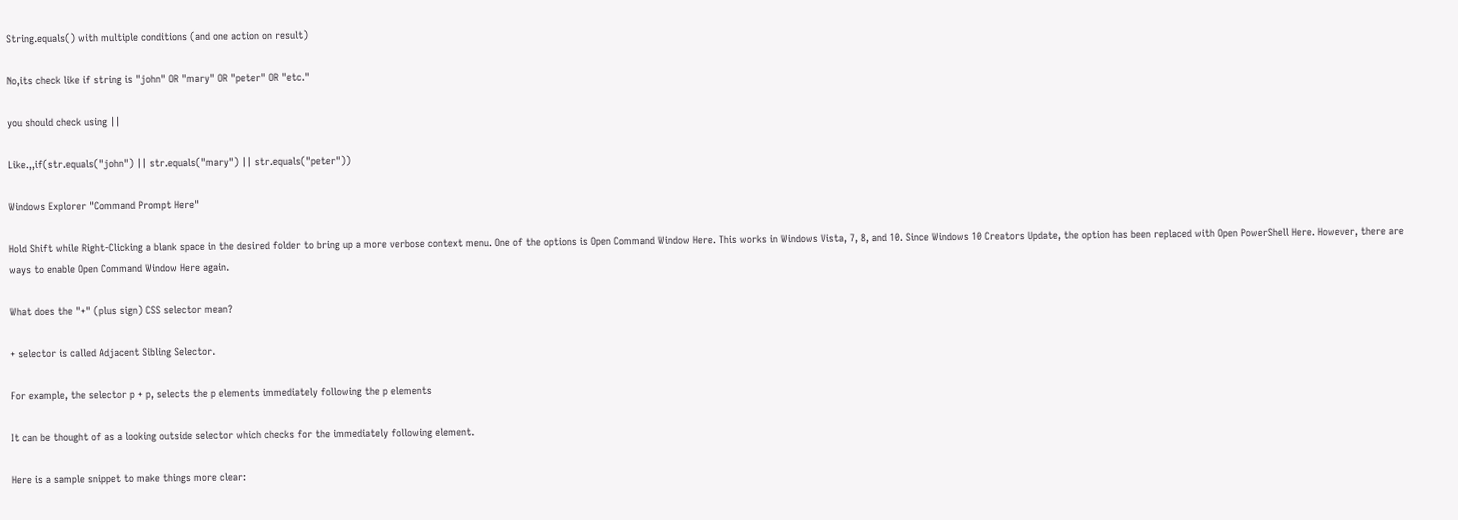String.equals() with multiple conditions (and one action on result)

No,its check like if string is "john" OR "mary" OR "peter" OR "etc."

you should check using ||

Like.,,if(str.equals("john") || str.equals("mary") || str.equals("peter"))

Windows Explorer "Command Prompt Here"

Hold Shift while Right-Clicking a blank space in the desired folder to bring up a more verbose context menu. One of the options is Open Command Window Here. This works in Windows Vista, 7, 8, and 10. Since Windows 10 Creators Update, the option has been replaced with Open PowerShell Here. However, there are ways to enable Open Command Window Here again.

What does the "+" (plus sign) CSS selector mean?

+ selector is called Adjacent Sibling Selector.

For example, the selector p + p, selects the p elements immediately following the p elements

It can be thought of as a looking outside selector which checks for the immediately following element.

Here is a sample snippet to make things more clear: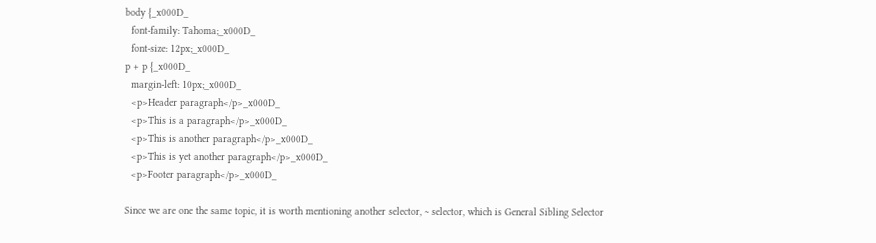body {_x000D_
  font-family: Tahoma;_x000D_
  font-size: 12px;_x000D_
p + p {_x000D_
  margin-left: 10px;_x000D_
  <p>Header paragraph</p>_x000D_
  <p>This is a paragraph</p>_x000D_
  <p>This is another paragraph</p>_x000D_
  <p>This is yet another paragraph</p>_x000D_
  <p>Footer paragraph</p>_x000D_

Since we are one the same topic, it is worth mentioning another selector, ~ selector, which is General Sibling Selector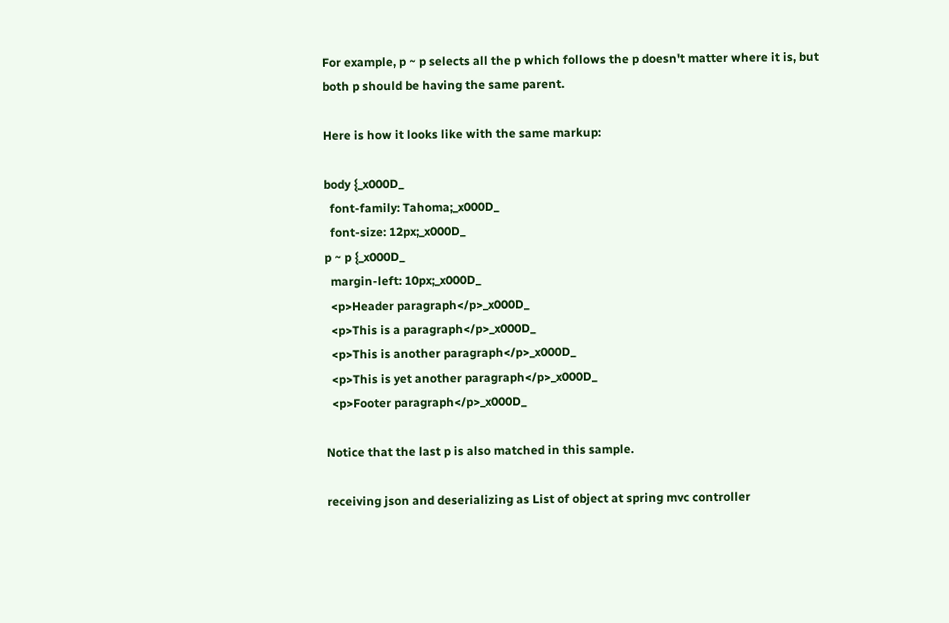For example, p ~ p selects all the p which follows the p doesn't matter where it is, but both p should be having the same parent.

Here is how it looks like with the same markup:

body {_x000D_
  font-family: Tahoma;_x000D_
  font-size: 12px;_x000D_
p ~ p {_x000D_
  margin-left: 10px;_x000D_
  <p>Header paragraph</p>_x000D_
  <p>This is a paragraph</p>_x000D_
  <p>This is another paragraph</p>_x000D_
  <p>This is yet another paragraph</p>_x000D_
  <p>Footer paragraph</p>_x000D_

Notice that the last p is also matched in this sample.

receiving json and deserializing as List of object at spring mvc controller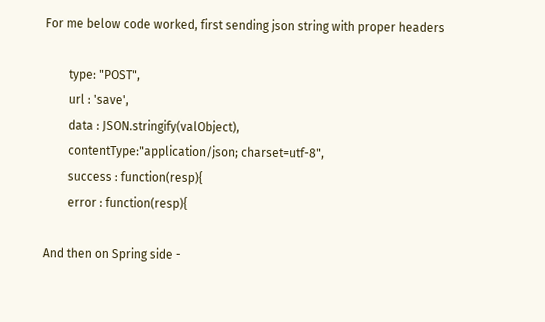For me below code worked, first sending json string with proper headers

        type: "POST",
        url : 'save',
        data : JSON.stringify(valObject),
        contentType:"application/json; charset=utf-8",
        success : function(resp){
        error : function(resp){

And then on Spring side -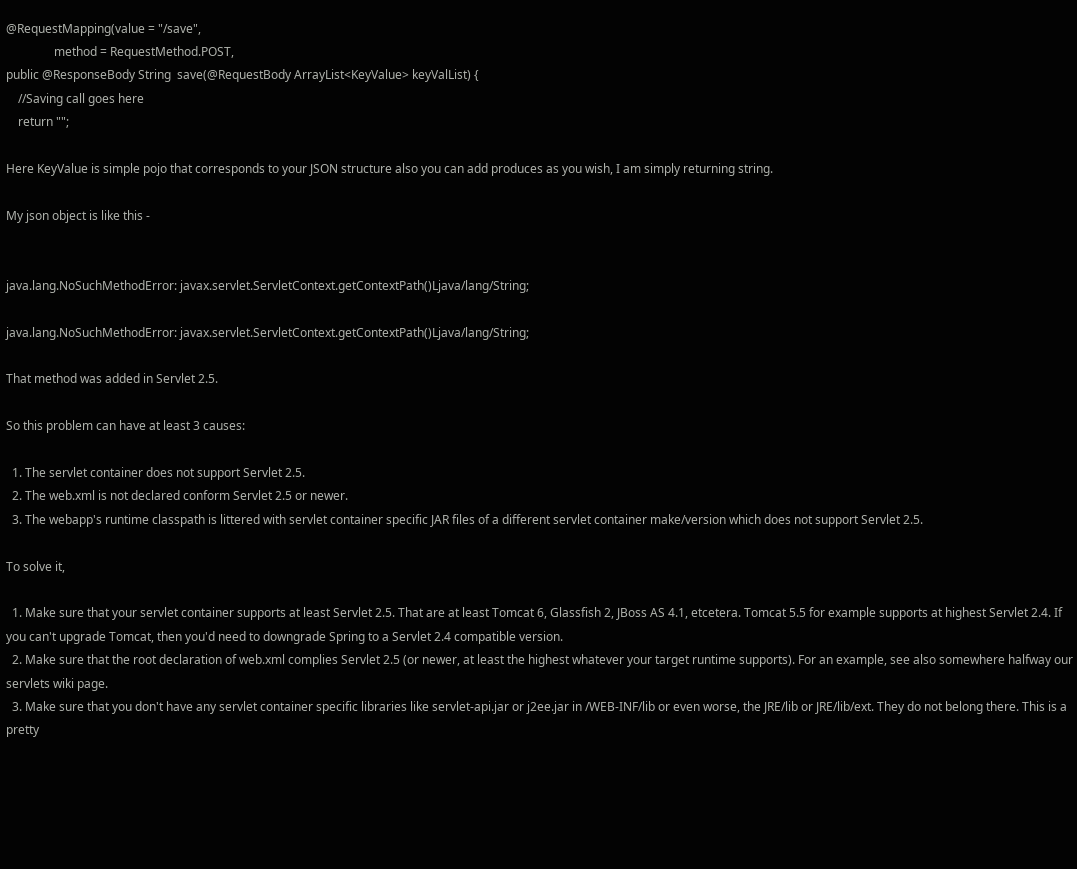@RequestMapping(value = "/save",
                method = RequestMethod.POST,
public @ResponseBody String  save(@RequestBody ArrayList<KeyValue> keyValList) {
    //Saving call goes here
    return "";

Here KeyValue is simple pojo that corresponds to your JSON structure also you can add produces as you wish, I am simply returning string.

My json object is like this -


java.lang.NoSuchMethodError: javax.servlet.ServletContext.getContextPath()Ljava/lang/String;

java.lang.NoSuchMethodError: javax.servlet.ServletContext.getContextPath()Ljava/lang/String;

That method was added in Servlet 2.5.

So this problem can have at least 3 causes:

  1. The servlet container does not support Servlet 2.5.
  2. The web.xml is not declared conform Servlet 2.5 or newer.
  3. The webapp's runtime classpath is littered with servlet container specific JAR files of a different servlet container make/version which does not support Servlet 2.5.

To solve it,

  1. Make sure that your servlet container supports at least Servlet 2.5. That are at least Tomcat 6, Glassfish 2, JBoss AS 4.1, etcetera. Tomcat 5.5 for example supports at highest Servlet 2.4. If you can't upgrade Tomcat, then you'd need to downgrade Spring to a Servlet 2.4 compatible version.
  2. Make sure that the root declaration of web.xml complies Servlet 2.5 (or newer, at least the highest whatever your target runtime supports). For an example, see also somewhere halfway our servlets wiki page.
  3. Make sure that you don't have any servlet container specific libraries like servlet-api.jar or j2ee.jar in /WEB-INF/lib or even worse, the JRE/lib or JRE/lib/ext. They do not belong there. This is a pretty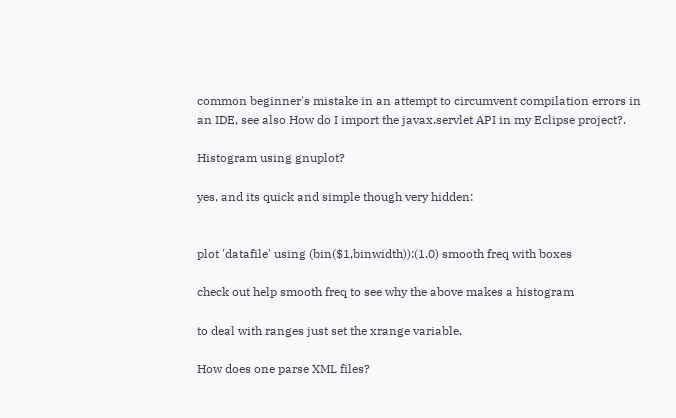common beginner's mistake in an attempt to circumvent compilation errors in an IDE, see also How do I import the javax.servlet API in my Eclipse project?.

Histogram using gnuplot?

yes, and its quick and simple though very hidden:


plot 'datafile' using (bin($1,binwidth)):(1.0) smooth freq with boxes

check out help smooth freq to see why the above makes a histogram

to deal with ranges just set the xrange variable.

How does one parse XML files?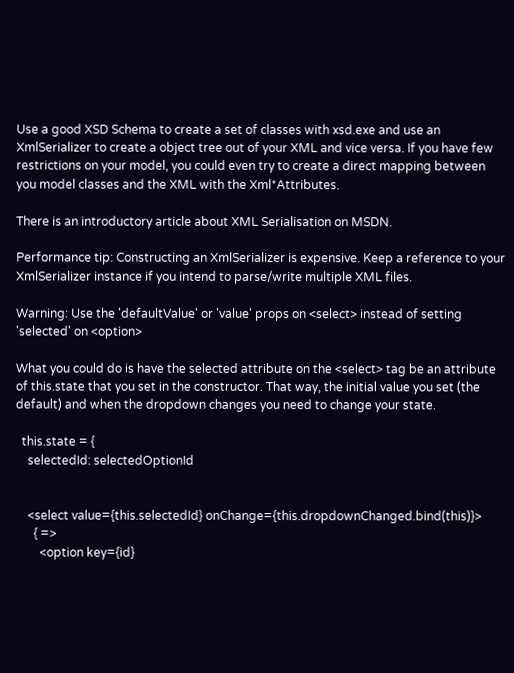Use a good XSD Schema to create a set of classes with xsd.exe and use an XmlSerializer to create a object tree out of your XML and vice versa. If you have few restrictions on your model, you could even try to create a direct mapping between you model classes and the XML with the Xml*Attributes.

There is an introductory article about XML Serialisation on MSDN.

Performance tip: Constructing an XmlSerializer is expensive. Keep a reference to your XmlSerializer instance if you intend to parse/write multiple XML files.

Warning: Use the 'defaultValue' or 'value' props on <select> instead of setting 'selected' on <option>

What you could do is have the selected attribute on the <select> tag be an attribute of this.state that you set in the constructor. That way, the initial value you set (the default) and when the dropdown changes you need to change your state.

  this.state = {
    selectedId: selectedOptionId


    <select value={this.selectedId} onChange={this.dropdownChanged.bind(this)}>
      { =>
        <option key={id}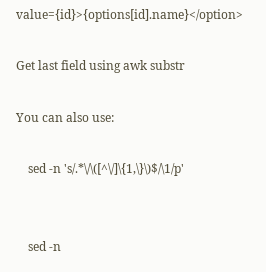value={id}>{options[id].name}</option>

Get last field using awk substr

You can also use:

    sed -n 's/.*\/\([^\/]\{1,\}\)$/\1/p'


    sed -n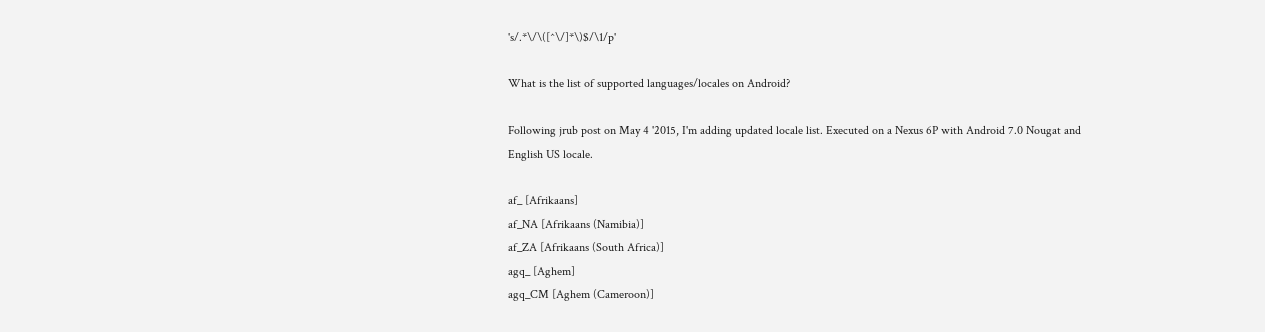's/.*\/\([^\/]*\)$/\1/p'

What is the list of supported languages/locales on Android?

Following jrub post on May 4 '2015, I'm adding updated locale list. Executed on a Nexus 6P with Android 7.0 Nougat and English US locale.

af_ [Afrikaans]
af_NA [Afrikaans (Namibia)]
af_ZA [Afrikaans (South Africa)]
agq_ [Aghem]
agq_CM [Aghem (Cameroon)]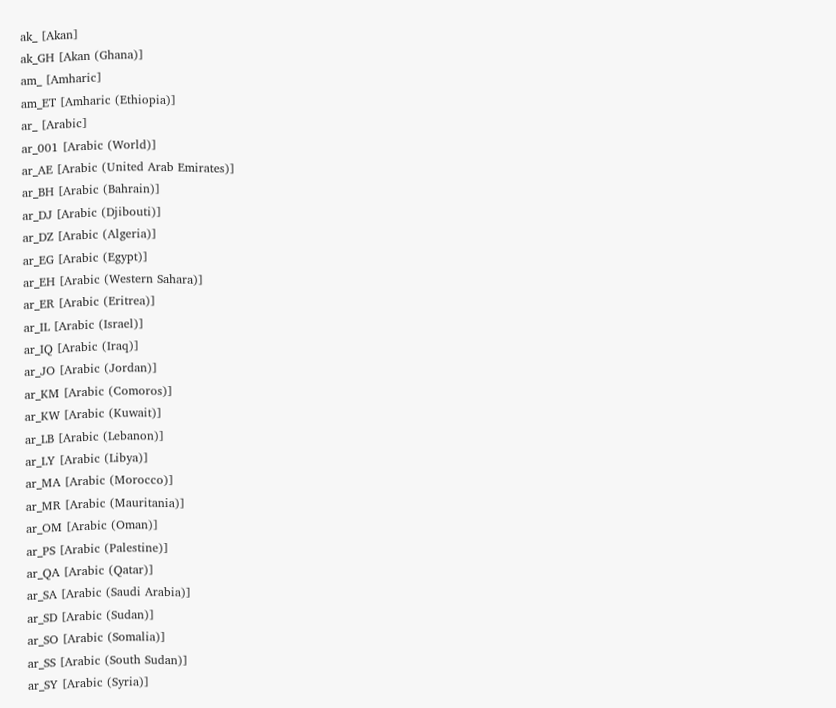ak_ [Akan]
ak_GH [Akan (Ghana)]
am_ [Amharic]
am_ET [Amharic (Ethiopia)]
ar_ [Arabic]
ar_001 [Arabic (World)]
ar_AE [Arabic (United Arab Emirates)]
ar_BH [Arabic (Bahrain)]
ar_DJ [Arabic (Djibouti)]
ar_DZ [Arabic (Algeria)]
ar_EG [Arabic (Egypt)]
ar_EH [Arabic (Western Sahara)]
ar_ER [Arabic (Eritrea)]
ar_IL [Arabic (Israel)]
ar_IQ [Arabic (Iraq)]
ar_JO [Arabic (Jordan)]
ar_KM [Arabic (Comoros)]
ar_KW [Arabic (Kuwait)]
ar_LB [Arabic (Lebanon)]
ar_LY [Arabic (Libya)]
ar_MA [Arabic (Morocco)]
ar_MR [Arabic (Mauritania)]
ar_OM [Arabic (Oman)]
ar_PS [Arabic (Palestine)]
ar_QA [Arabic (Qatar)]
ar_SA [Arabic (Saudi Arabia)]
ar_SD [Arabic (Sudan)]
ar_SO [Arabic (Somalia)]
ar_SS [Arabic (South Sudan)]
ar_SY [Arabic (Syria)]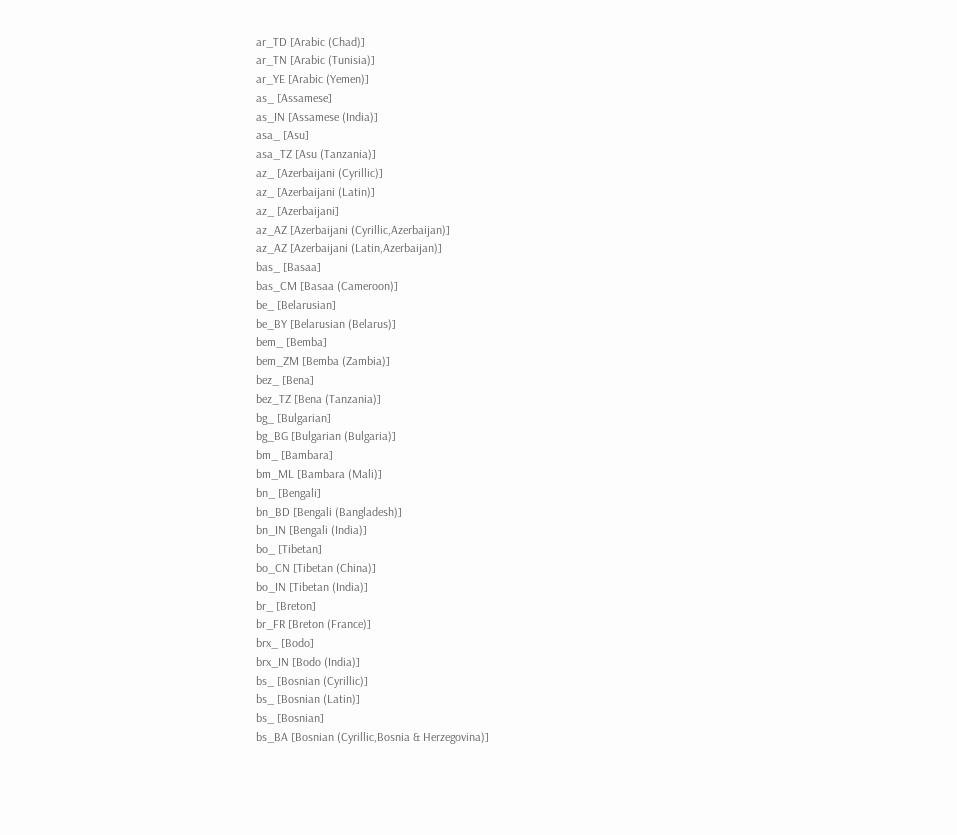ar_TD [Arabic (Chad)]
ar_TN [Arabic (Tunisia)]
ar_YE [Arabic (Yemen)]
as_ [Assamese]
as_IN [Assamese (India)]
asa_ [Asu]
asa_TZ [Asu (Tanzania)]
az_ [Azerbaijani (Cyrillic)]
az_ [Azerbaijani (Latin)]
az_ [Azerbaijani]
az_AZ [Azerbaijani (Cyrillic,Azerbaijan)]
az_AZ [Azerbaijani (Latin,Azerbaijan)]
bas_ [Basaa]
bas_CM [Basaa (Cameroon)]
be_ [Belarusian]
be_BY [Belarusian (Belarus)]
bem_ [Bemba]
bem_ZM [Bemba (Zambia)]
bez_ [Bena]
bez_TZ [Bena (Tanzania)]
bg_ [Bulgarian]
bg_BG [Bulgarian (Bulgaria)]
bm_ [Bambara]
bm_ML [Bambara (Mali)]
bn_ [Bengali]
bn_BD [Bengali (Bangladesh)]
bn_IN [Bengali (India)]
bo_ [Tibetan]
bo_CN [Tibetan (China)]
bo_IN [Tibetan (India)]
br_ [Breton]
br_FR [Breton (France)]
brx_ [Bodo]
brx_IN [Bodo (India)]
bs_ [Bosnian (Cyrillic)]
bs_ [Bosnian (Latin)]
bs_ [Bosnian]
bs_BA [Bosnian (Cyrillic,Bosnia & Herzegovina)]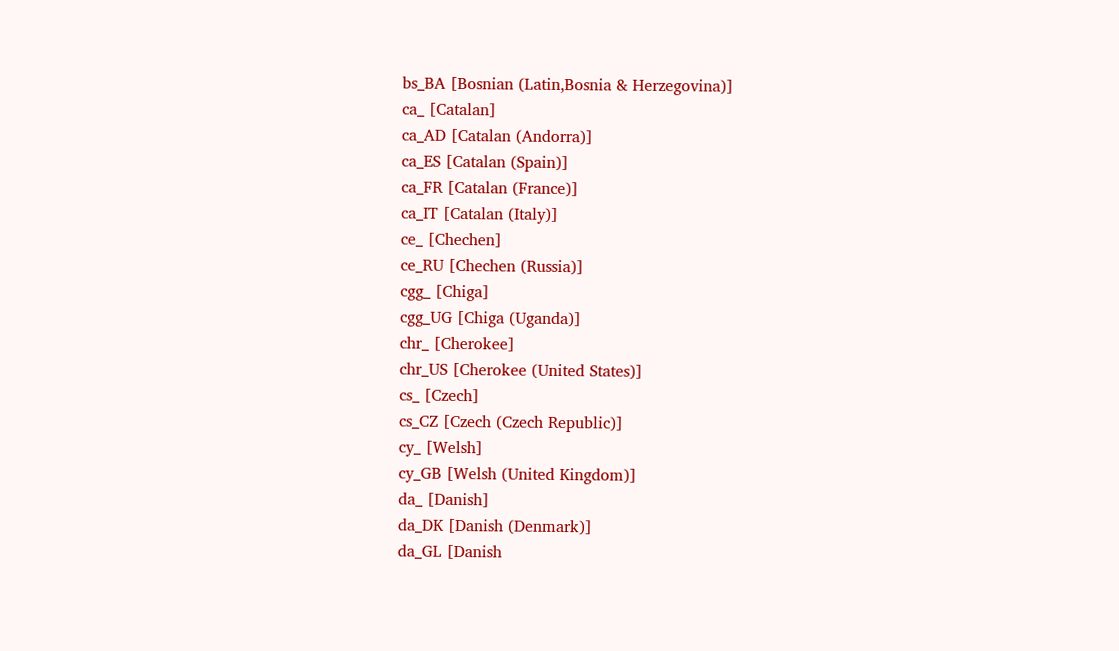bs_BA [Bosnian (Latin,Bosnia & Herzegovina)]
ca_ [Catalan]
ca_AD [Catalan (Andorra)]
ca_ES [Catalan (Spain)]
ca_FR [Catalan (France)]
ca_IT [Catalan (Italy)]
ce_ [Chechen]
ce_RU [Chechen (Russia)]
cgg_ [Chiga]
cgg_UG [Chiga (Uganda)]
chr_ [Cherokee]
chr_US [Cherokee (United States)]
cs_ [Czech]
cs_CZ [Czech (Czech Republic)]
cy_ [Welsh]
cy_GB [Welsh (United Kingdom)]
da_ [Danish]
da_DK [Danish (Denmark)]
da_GL [Danish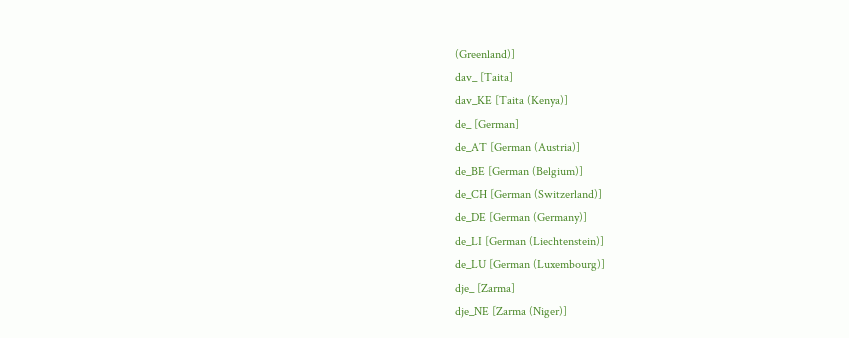(Greenland)]
dav_ [Taita]
dav_KE [Taita (Kenya)]
de_ [German]
de_AT [German (Austria)]
de_BE [German (Belgium)]
de_CH [German (Switzerland)]
de_DE [German (Germany)]
de_LI [German (Liechtenstein)]
de_LU [German (Luxembourg)]
dje_ [Zarma]
dje_NE [Zarma (Niger)]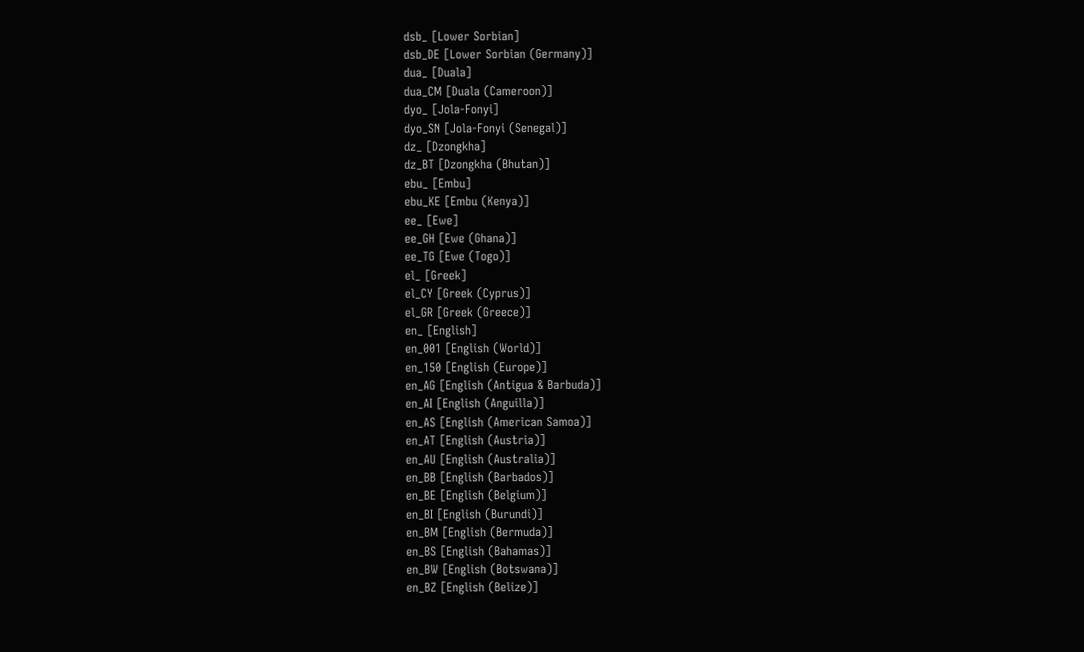dsb_ [Lower Sorbian]
dsb_DE [Lower Sorbian (Germany)]
dua_ [Duala]
dua_CM [Duala (Cameroon)]
dyo_ [Jola-Fonyi]
dyo_SN [Jola-Fonyi (Senegal)]
dz_ [Dzongkha]
dz_BT [Dzongkha (Bhutan)]
ebu_ [Embu]
ebu_KE [Embu (Kenya)]
ee_ [Ewe]
ee_GH [Ewe (Ghana)]
ee_TG [Ewe (Togo)]
el_ [Greek]
el_CY [Greek (Cyprus)]
el_GR [Greek (Greece)]
en_ [English]
en_001 [English (World)]
en_150 [English (Europe)]
en_AG [English (Antigua & Barbuda)]
en_AI [English (Anguilla)]
en_AS [English (American Samoa)]
en_AT [English (Austria)]
en_AU [English (Australia)]
en_BB [English (Barbados)]
en_BE [English (Belgium)]
en_BI [English (Burundi)]
en_BM [English (Bermuda)]
en_BS [English (Bahamas)]
en_BW [English (Botswana)]
en_BZ [English (Belize)]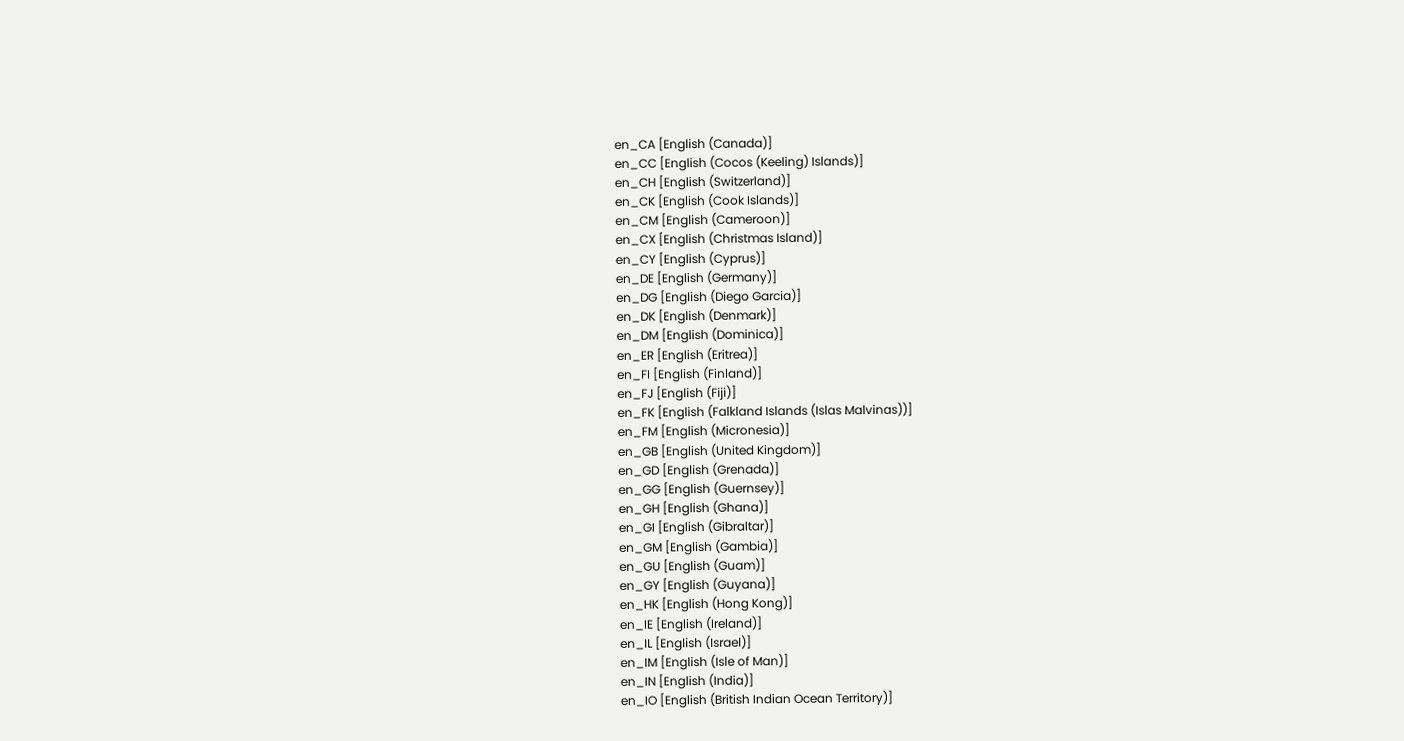en_CA [English (Canada)]
en_CC [English (Cocos (Keeling) Islands)]
en_CH [English (Switzerland)]
en_CK [English (Cook Islands)]
en_CM [English (Cameroon)]
en_CX [English (Christmas Island)]
en_CY [English (Cyprus)]
en_DE [English (Germany)]
en_DG [English (Diego Garcia)]
en_DK [English (Denmark)]
en_DM [English (Dominica)]
en_ER [English (Eritrea)]
en_FI [English (Finland)]
en_FJ [English (Fiji)]
en_FK [English (Falkland Islands (Islas Malvinas))]
en_FM [English (Micronesia)]
en_GB [English (United Kingdom)]
en_GD [English (Grenada)]
en_GG [English (Guernsey)]
en_GH [English (Ghana)]
en_GI [English (Gibraltar)]
en_GM [English (Gambia)]
en_GU [English (Guam)]
en_GY [English (Guyana)]
en_HK [English (Hong Kong)]
en_IE [English (Ireland)]
en_IL [English (Israel)]
en_IM [English (Isle of Man)]
en_IN [English (India)]
en_IO [English (British Indian Ocean Territory)]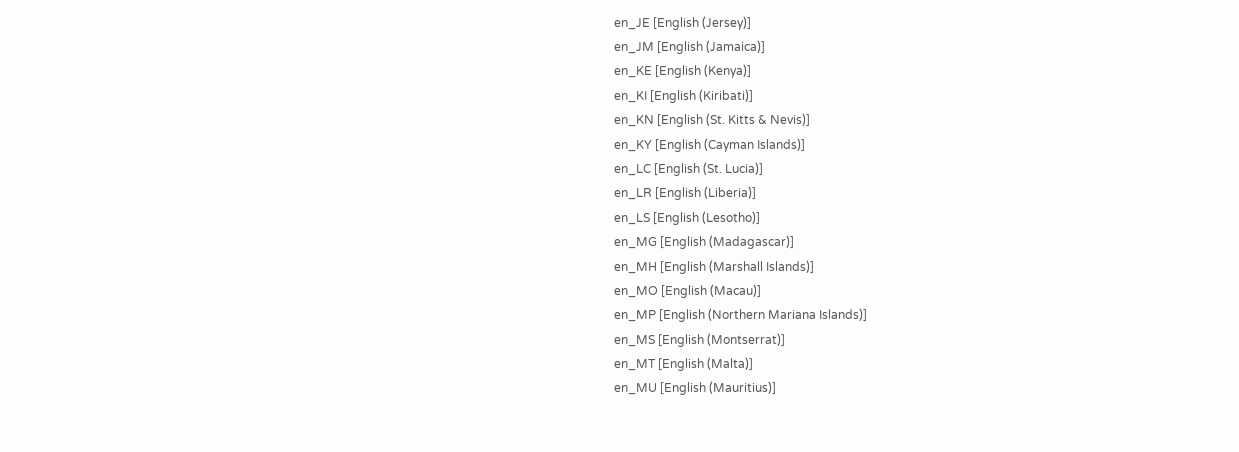en_JE [English (Jersey)]
en_JM [English (Jamaica)]
en_KE [English (Kenya)]
en_KI [English (Kiribati)]
en_KN [English (St. Kitts & Nevis)]
en_KY [English (Cayman Islands)]
en_LC [English (St. Lucia)]
en_LR [English (Liberia)]
en_LS [English (Lesotho)]
en_MG [English (Madagascar)]
en_MH [English (Marshall Islands)]
en_MO [English (Macau)]
en_MP [English (Northern Mariana Islands)]
en_MS [English (Montserrat)]
en_MT [English (Malta)]
en_MU [English (Mauritius)]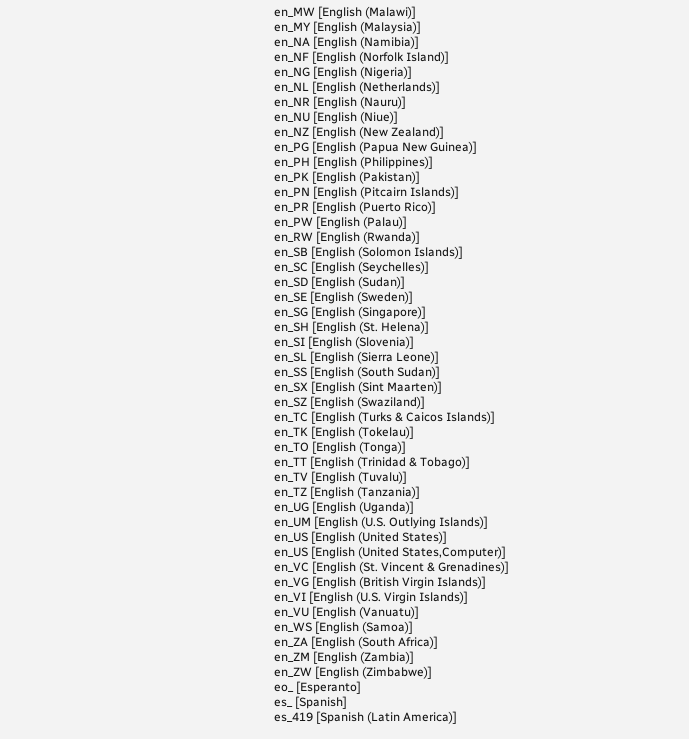en_MW [English (Malawi)]
en_MY [English (Malaysia)]
en_NA [English (Namibia)]
en_NF [English (Norfolk Island)]
en_NG [English (Nigeria)]
en_NL [English (Netherlands)]
en_NR [English (Nauru)]
en_NU [English (Niue)]
en_NZ [English (New Zealand)]
en_PG [English (Papua New Guinea)]
en_PH [English (Philippines)]
en_PK [English (Pakistan)]
en_PN [English (Pitcairn Islands)]
en_PR [English (Puerto Rico)]
en_PW [English (Palau)]
en_RW [English (Rwanda)]
en_SB [English (Solomon Islands)]
en_SC [English (Seychelles)]
en_SD [English (Sudan)]
en_SE [English (Sweden)]
en_SG [English (Singapore)]
en_SH [English (St. Helena)]
en_SI [English (Slovenia)]
en_SL [English (Sierra Leone)]
en_SS [English (South Sudan)]
en_SX [English (Sint Maarten)]
en_SZ [English (Swaziland)]
en_TC [English (Turks & Caicos Islands)]
en_TK [English (Tokelau)]
en_TO [English (Tonga)]
en_TT [English (Trinidad & Tobago)]
en_TV [English (Tuvalu)]
en_TZ [English (Tanzania)]
en_UG [English (Uganda)]
en_UM [English (U.S. Outlying Islands)]
en_US [English (United States)]
en_US [English (United States,Computer)]
en_VC [English (St. Vincent & Grenadines)]
en_VG [English (British Virgin Islands)]
en_VI [English (U.S. Virgin Islands)]
en_VU [English (Vanuatu)]
en_WS [English (Samoa)]
en_ZA [English (South Africa)]
en_ZM [English (Zambia)]
en_ZW [English (Zimbabwe)]
eo_ [Esperanto]
es_ [Spanish]
es_419 [Spanish (Latin America)]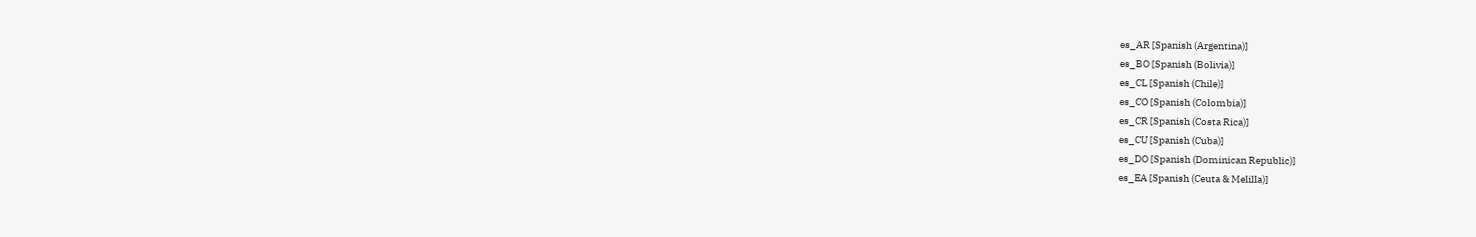es_AR [Spanish (Argentina)]
es_BO [Spanish (Bolivia)]
es_CL [Spanish (Chile)]
es_CO [Spanish (Colombia)]
es_CR [Spanish (Costa Rica)]
es_CU [Spanish (Cuba)]
es_DO [Spanish (Dominican Republic)]
es_EA [Spanish (Ceuta & Melilla)]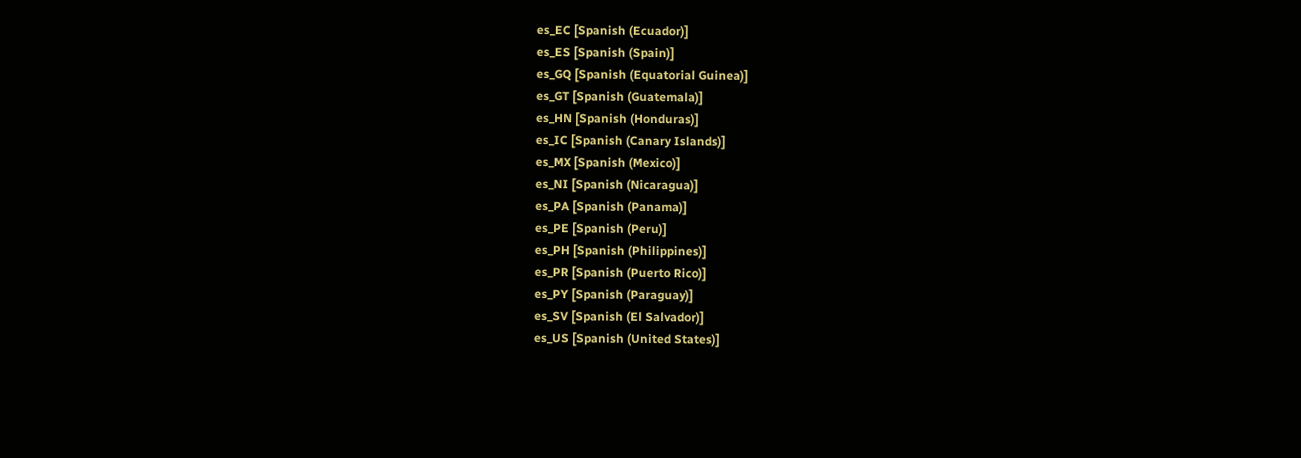es_EC [Spanish (Ecuador)]
es_ES [Spanish (Spain)]
es_GQ [Spanish (Equatorial Guinea)]
es_GT [Spanish (Guatemala)]
es_HN [Spanish (Honduras)]
es_IC [Spanish (Canary Islands)]
es_MX [Spanish (Mexico)]
es_NI [Spanish (Nicaragua)]
es_PA [Spanish (Panama)]
es_PE [Spanish (Peru)]
es_PH [Spanish (Philippines)]
es_PR [Spanish (Puerto Rico)]
es_PY [Spanish (Paraguay)]
es_SV [Spanish (El Salvador)]
es_US [Spanish (United States)]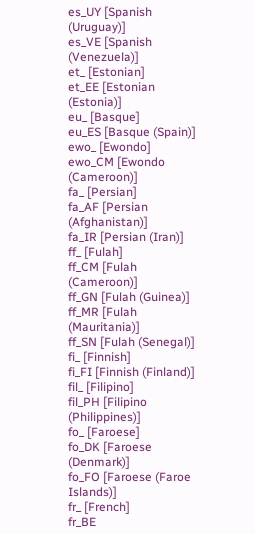es_UY [Spanish (Uruguay)]
es_VE [Spanish (Venezuela)]
et_ [Estonian]
et_EE [Estonian (Estonia)]
eu_ [Basque]
eu_ES [Basque (Spain)]
ewo_ [Ewondo]
ewo_CM [Ewondo (Cameroon)]
fa_ [Persian]
fa_AF [Persian (Afghanistan)]
fa_IR [Persian (Iran)]
ff_ [Fulah]
ff_CM [Fulah (Cameroon)]
ff_GN [Fulah (Guinea)]
ff_MR [Fulah (Mauritania)]
ff_SN [Fulah (Senegal)]
fi_ [Finnish]
fi_FI [Finnish (Finland)]
fil_ [Filipino]
fil_PH [Filipino (Philippines)]
fo_ [Faroese]
fo_DK [Faroese (Denmark)]
fo_FO [Faroese (Faroe Islands)]
fr_ [French]
fr_BE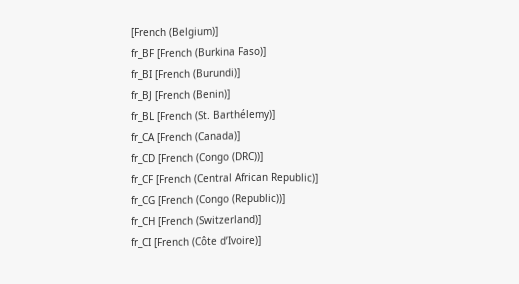[French (Belgium)]
fr_BF [French (Burkina Faso)]
fr_BI [French (Burundi)]
fr_BJ [French (Benin)]
fr_BL [French (St. Barthélemy)]
fr_CA [French (Canada)]
fr_CD [French (Congo (DRC))]
fr_CF [French (Central African Republic)]
fr_CG [French (Congo (Republic))]
fr_CH [French (Switzerland)]
fr_CI [French (Côte d’Ivoire)]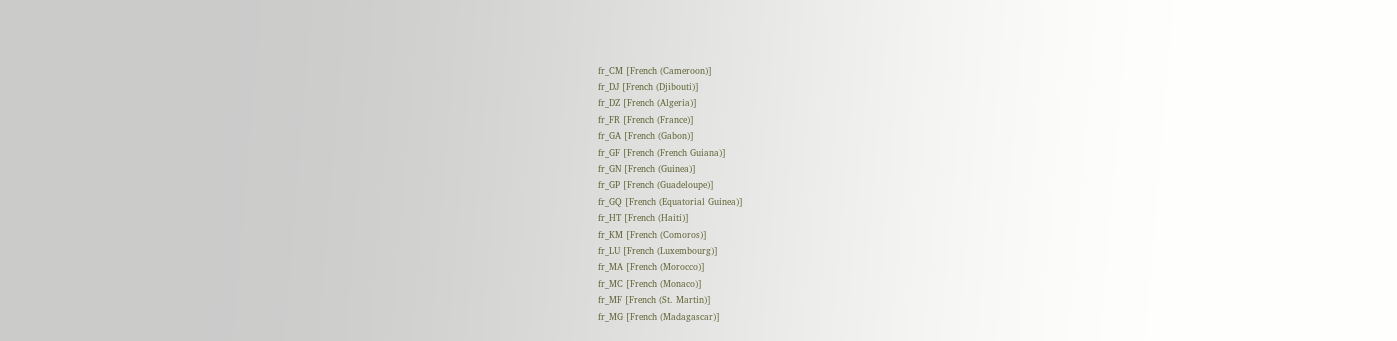fr_CM [French (Cameroon)]
fr_DJ [French (Djibouti)]
fr_DZ [French (Algeria)]
fr_FR [French (France)]
fr_GA [French (Gabon)]
fr_GF [French (French Guiana)]
fr_GN [French (Guinea)]
fr_GP [French (Guadeloupe)]
fr_GQ [French (Equatorial Guinea)]
fr_HT [French (Haiti)]
fr_KM [French (Comoros)]
fr_LU [French (Luxembourg)]
fr_MA [French (Morocco)]
fr_MC [French (Monaco)]
fr_MF [French (St. Martin)]
fr_MG [French (Madagascar)]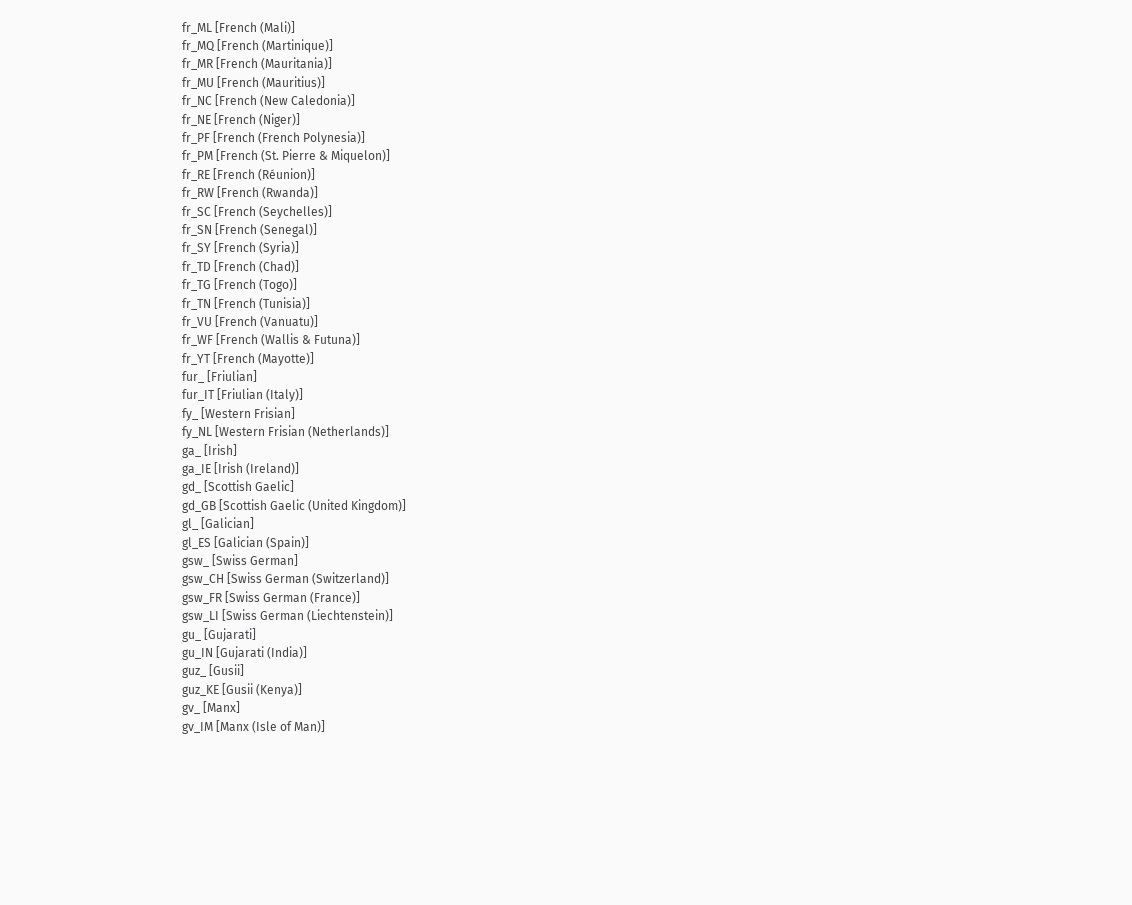fr_ML [French (Mali)]
fr_MQ [French (Martinique)]
fr_MR [French (Mauritania)]
fr_MU [French (Mauritius)]
fr_NC [French (New Caledonia)]
fr_NE [French (Niger)]
fr_PF [French (French Polynesia)]
fr_PM [French (St. Pierre & Miquelon)]
fr_RE [French (Réunion)]
fr_RW [French (Rwanda)]
fr_SC [French (Seychelles)]
fr_SN [French (Senegal)]
fr_SY [French (Syria)]
fr_TD [French (Chad)]
fr_TG [French (Togo)]
fr_TN [French (Tunisia)]
fr_VU [French (Vanuatu)]
fr_WF [French (Wallis & Futuna)]
fr_YT [French (Mayotte)]
fur_ [Friulian]
fur_IT [Friulian (Italy)]
fy_ [Western Frisian]
fy_NL [Western Frisian (Netherlands)]
ga_ [Irish]
ga_IE [Irish (Ireland)]
gd_ [Scottish Gaelic]
gd_GB [Scottish Gaelic (United Kingdom)]
gl_ [Galician]
gl_ES [Galician (Spain)]
gsw_ [Swiss German]
gsw_CH [Swiss German (Switzerland)]
gsw_FR [Swiss German (France)]
gsw_LI [Swiss German (Liechtenstein)]
gu_ [Gujarati]
gu_IN [Gujarati (India)]
guz_ [Gusii]
guz_KE [Gusii (Kenya)]
gv_ [Manx]
gv_IM [Manx (Isle of Man)]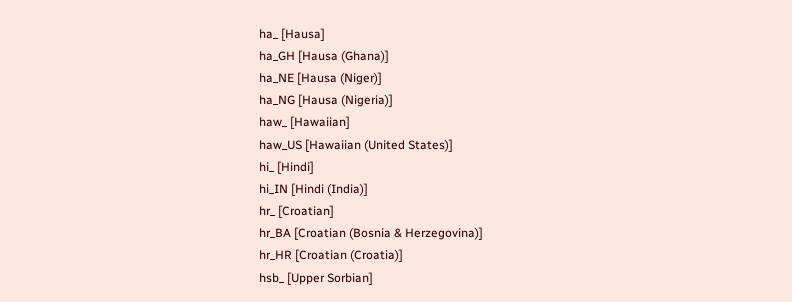ha_ [Hausa]
ha_GH [Hausa (Ghana)]
ha_NE [Hausa (Niger)]
ha_NG [Hausa (Nigeria)]
haw_ [Hawaiian]
haw_US [Hawaiian (United States)]
hi_ [Hindi]
hi_IN [Hindi (India)]
hr_ [Croatian]
hr_BA [Croatian (Bosnia & Herzegovina)]
hr_HR [Croatian (Croatia)]
hsb_ [Upper Sorbian]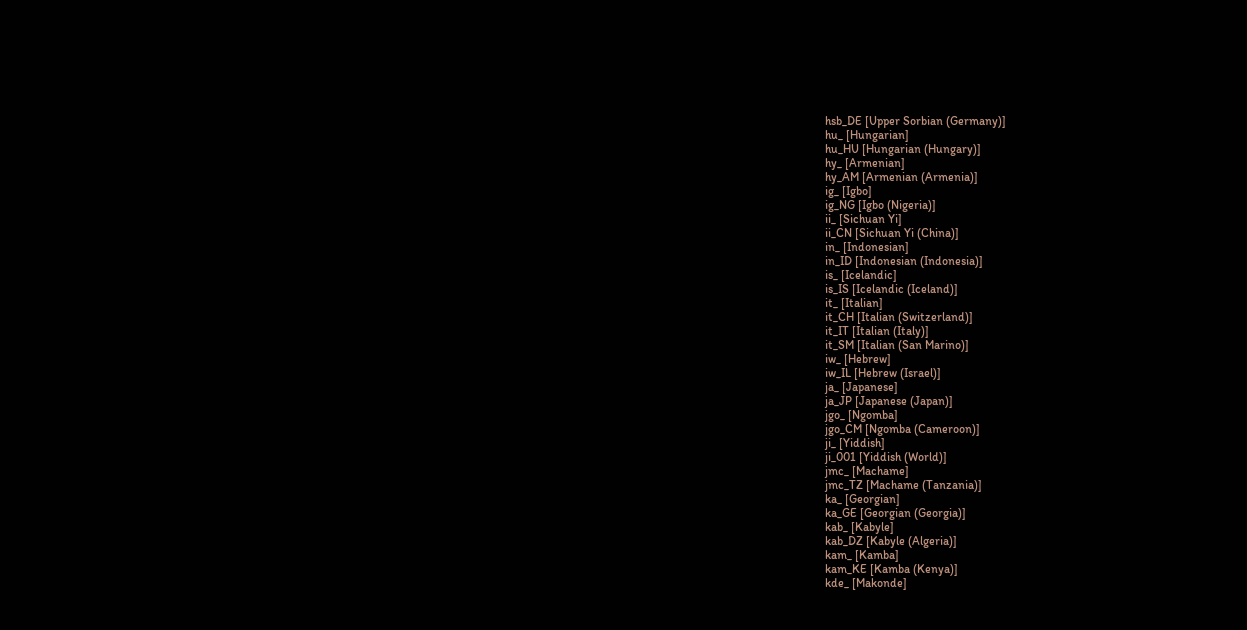hsb_DE [Upper Sorbian (Germany)]
hu_ [Hungarian]
hu_HU [Hungarian (Hungary)]
hy_ [Armenian]
hy_AM [Armenian (Armenia)]
ig_ [Igbo]
ig_NG [Igbo (Nigeria)]
ii_ [Sichuan Yi]
ii_CN [Sichuan Yi (China)]
in_ [Indonesian]
in_ID [Indonesian (Indonesia)]
is_ [Icelandic]
is_IS [Icelandic (Iceland)]
it_ [Italian]
it_CH [Italian (Switzerland)]
it_IT [Italian (Italy)]
it_SM [Italian (San Marino)]
iw_ [Hebrew]
iw_IL [Hebrew (Israel)]
ja_ [Japanese]
ja_JP [Japanese (Japan)]
jgo_ [Ngomba]
jgo_CM [Ngomba (Cameroon)]
ji_ [Yiddish]
ji_001 [Yiddish (World)]
jmc_ [Machame]
jmc_TZ [Machame (Tanzania)]
ka_ [Georgian]
ka_GE [Georgian (Georgia)]
kab_ [Kabyle]
kab_DZ [Kabyle (Algeria)]
kam_ [Kamba]
kam_KE [Kamba (Kenya)]
kde_ [Makonde]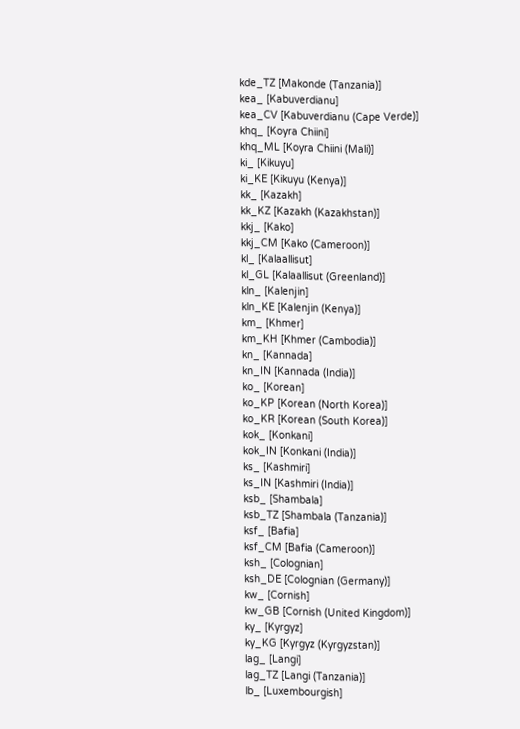kde_TZ [Makonde (Tanzania)]
kea_ [Kabuverdianu]
kea_CV [Kabuverdianu (Cape Verde)]
khq_ [Koyra Chiini]
khq_ML [Koyra Chiini (Mali)]
ki_ [Kikuyu]
ki_KE [Kikuyu (Kenya)]
kk_ [Kazakh]
kk_KZ [Kazakh (Kazakhstan)]
kkj_ [Kako]
kkj_CM [Kako (Cameroon)]
kl_ [Kalaallisut]
kl_GL [Kalaallisut (Greenland)]
kln_ [Kalenjin]
kln_KE [Kalenjin (Kenya)]
km_ [Khmer]
km_KH [Khmer (Cambodia)]
kn_ [Kannada]
kn_IN [Kannada (India)]
ko_ [Korean]
ko_KP [Korean (North Korea)]
ko_KR [Korean (South Korea)]
kok_ [Konkani]
kok_IN [Konkani (India)]
ks_ [Kashmiri]
ks_IN [Kashmiri (India)]
ksb_ [Shambala]
ksb_TZ [Shambala (Tanzania)]
ksf_ [Bafia]
ksf_CM [Bafia (Cameroon)]
ksh_ [Colognian]
ksh_DE [Colognian (Germany)]
kw_ [Cornish]
kw_GB [Cornish (United Kingdom)]
ky_ [Kyrgyz]
ky_KG [Kyrgyz (Kyrgyzstan)]
lag_ [Langi]
lag_TZ [Langi (Tanzania)]
lb_ [Luxembourgish]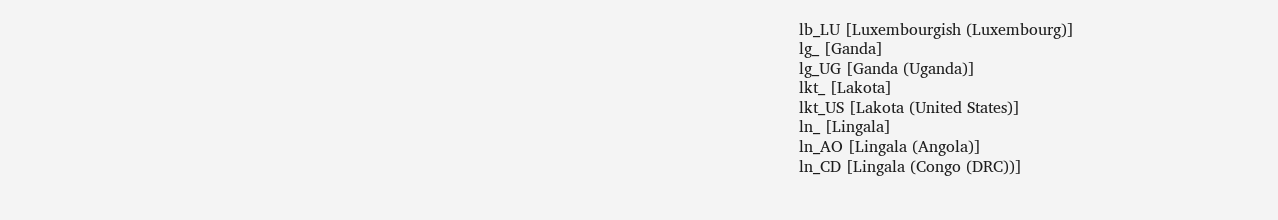lb_LU [Luxembourgish (Luxembourg)]
lg_ [Ganda]
lg_UG [Ganda (Uganda)]
lkt_ [Lakota]
lkt_US [Lakota (United States)]
ln_ [Lingala]
ln_AO [Lingala (Angola)]
ln_CD [Lingala (Congo (DRC))]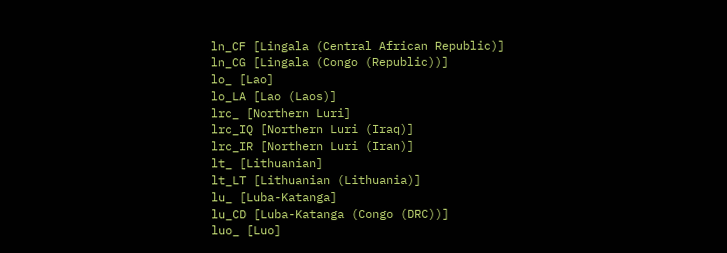ln_CF [Lingala (Central African Republic)]
ln_CG [Lingala (Congo (Republic))]
lo_ [Lao]
lo_LA [Lao (Laos)]
lrc_ [Northern Luri]
lrc_IQ [Northern Luri (Iraq)]
lrc_IR [Northern Luri (Iran)]
lt_ [Lithuanian]
lt_LT [Lithuanian (Lithuania)]
lu_ [Luba-Katanga]
lu_CD [Luba-Katanga (Congo (DRC))]
luo_ [Luo]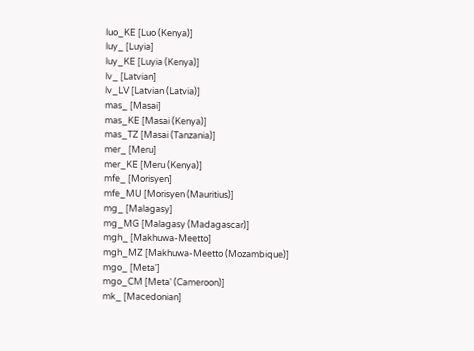luo_KE [Luo (Kenya)]
luy_ [Luyia]
luy_KE [Luyia (Kenya)]
lv_ [Latvian]
lv_LV [Latvian (Latvia)]
mas_ [Masai]
mas_KE [Masai (Kenya)]
mas_TZ [Masai (Tanzania)]
mer_ [Meru]
mer_KE [Meru (Kenya)]
mfe_ [Morisyen]
mfe_MU [Morisyen (Mauritius)]
mg_ [Malagasy]
mg_MG [Malagasy (Madagascar)]
mgh_ [Makhuwa-Meetto]
mgh_MZ [Makhuwa-Meetto (Mozambique)]
mgo_ [Meta']
mgo_CM [Meta' (Cameroon)]
mk_ [Macedonian]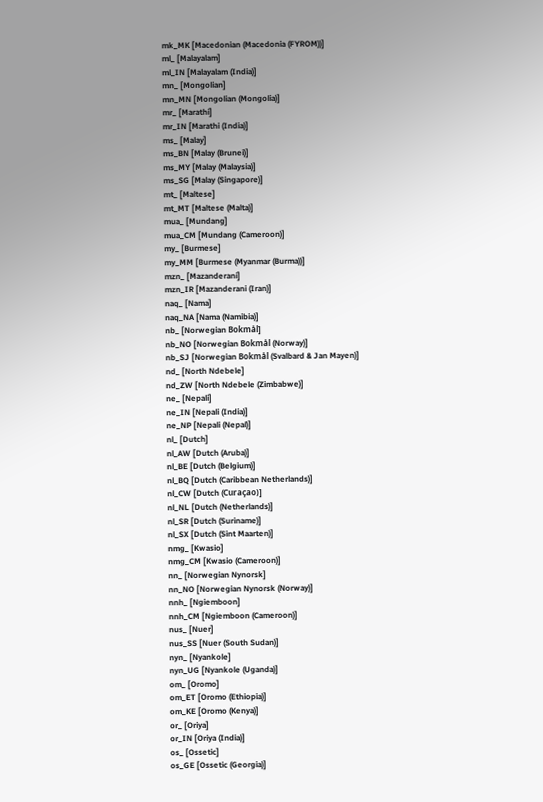mk_MK [Macedonian (Macedonia (FYROM))]
ml_ [Malayalam]
ml_IN [Malayalam (India)]
mn_ [Mongolian]
mn_MN [Mongolian (Mongolia)]
mr_ [Marathi]
mr_IN [Marathi (India)]
ms_ [Malay]
ms_BN [Malay (Brunei)]
ms_MY [Malay (Malaysia)]
ms_SG [Malay (Singapore)]
mt_ [Maltese]
mt_MT [Maltese (Malta)]
mua_ [Mundang]
mua_CM [Mundang (Cameroon)]
my_ [Burmese]
my_MM [Burmese (Myanmar (Burma))]
mzn_ [Mazanderani]
mzn_IR [Mazanderani (Iran)]
naq_ [Nama]
naq_NA [Nama (Namibia)]
nb_ [Norwegian Bokmål]
nb_NO [Norwegian Bokmål (Norway)]
nb_SJ [Norwegian Bokmål (Svalbard & Jan Mayen)]
nd_ [North Ndebele]
nd_ZW [North Ndebele (Zimbabwe)]
ne_ [Nepali]
ne_IN [Nepali (India)]
ne_NP [Nepali (Nepal)]
nl_ [Dutch]
nl_AW [Dutch (Aruba)]
nl_BE [Dutch (Belgium)]
nl_BQ [Dutch (Caribbean Netherlands)]
nl_CW [Dutch (Curaçao)]
nl_NL [Dutch (Netherlands)]
nl_SR [Dutch (Suriname)]
nl_SX [Dutch (Sint Maarten)]
nmg_ [Kwasio]
nmg_CM [Kwasio (Cameroon)]
nn_ [Norwegian Nynorsk]
nn_NO [Norwegian Nynorsk (Norway)]
nnh_ [Ngiemboon]
nnh_CM [Ngiemboon (Cameroon)]
nus_ [Nuer]
nus_SS [Nuer (South Sudan)]
nyn_ [Nyankole]
nyn_UG [Nyankole (Uganda)]
om_ [Oromo]
om_ET [Oromo (Ethiopia)]
om_KE [Oromo (Kenya)]
or_ [Oriya]
or_IN [Oriya (India)]
os_ [Ossetic]
os_GE [Ossetic (Georgia)]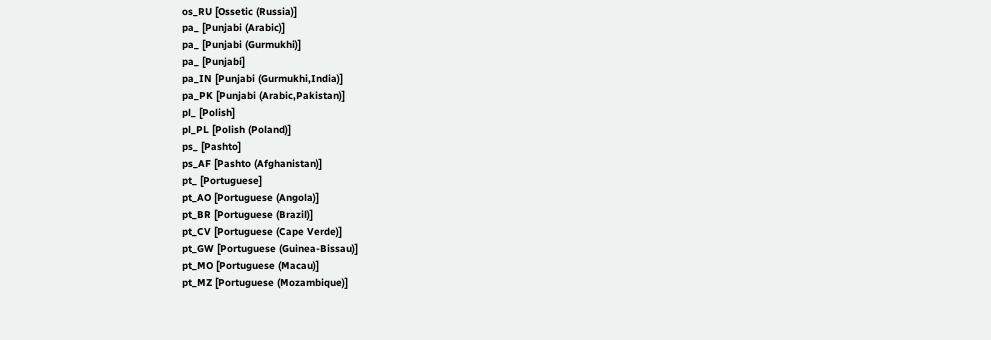os_RU [Ossetic (Russia)]
pa_ [Punjabi (Arabic)]
pa_ [Punjabi (Gurmukhi)]
pa_ [Punjabi]
pa_IN [Punjabi (Gurmukhi,India)]
pa_PK [Punjabi (Arabic,Pakistan)]
pl_ [Polish]
pl_PL [Polish (Poland)]
ps_ [Pashto]
ps_AF [Pashto (Afghanistan)]
pt_ [Portuguese]
pt_AO [Portuguese (Angola)]
pt_BR [Portuguese (Brazil)]
pt_CV [Portuguese (Cape Verde)]
pt_GW [Portuguese (Guinea-Bissau)]
pt_MO [Portuguese (Macau)]
pt_MZ [Portuguese (Mozambique)]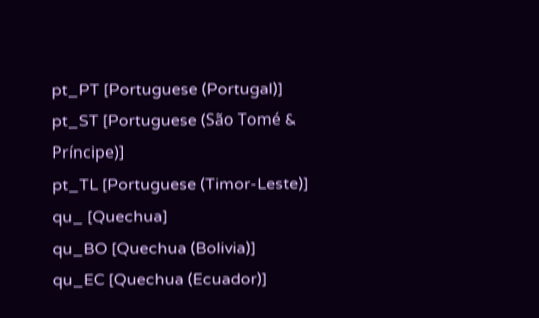pt_PT [Portuguese (Portugal)]
pt_ST [Portuguese (São Tomé & Príncipe)]
pt_TL [Portuguese (Timor-Leste)]
qu_ [Quechua]
qu_BO [Quechua (Bolivia)]
qu_EC [Quechua (Ecuador)]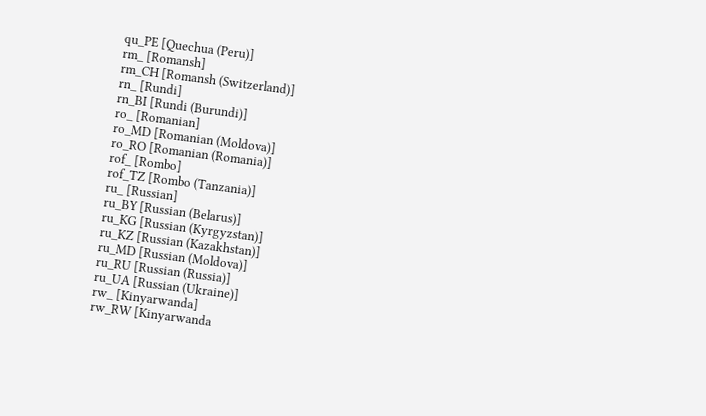qu_PE [Quechua (Peru)]
rm_ [Romansh]
rm_CH [Romansh (Switzerland)]
rn_ [Rundi]
rn_BI [Rundi (Burundi)]
ro_ [Romanian]
ro_MD [Romanian (Moldova)]
ro_RO [Romanian (Romania)]
rof_ [Rombo]
rof_TZ [Rombo (Tanzania)]
ru_ [Russian]
ru_BY [Russian (Belarus)]
ru_KG [Russian (Kyrgyzstan)]
ru_KZ [Russian (Kazakhstan)]
ru_MD [Russian (Moldova)]
ru_RU [Russian (Russia)]
ru_UA [Russian (Ukraine)]
rw_ [Kinyarwanda]
rw_RW [Kinyarwanda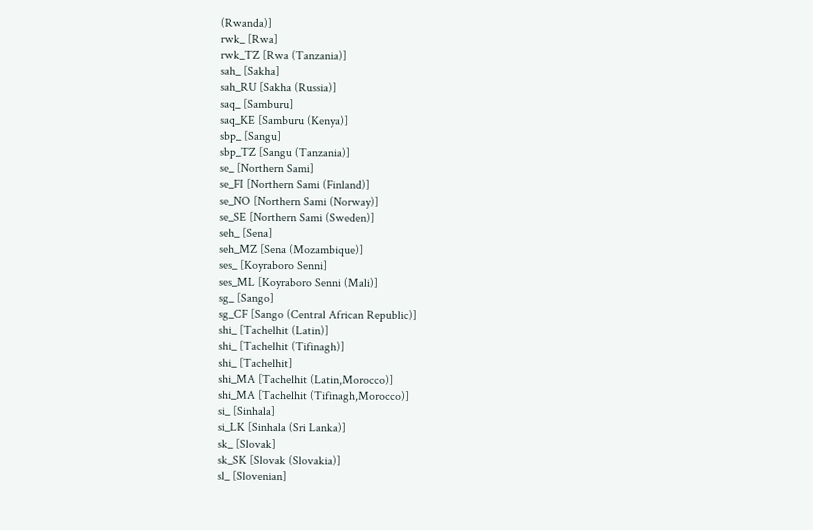(Rwanda)]
rwk_ [Rwa]
rwk_TZ [Rwa (Tanzania)]
sah_ [Sakha]
sah_RU [Sakha (Russia)]
saq_ [Samburu]
saq_KE [Samburu (Kenya)]
sbp_ [Sangu]
sbp_TZ [Sangu (Tanzania)]
se_ [Northern Sami]
se_FI [Northern Sami (Finland)]
se_NO [Northern Sami (Norway)]
se_SE [Northern Sami (Sweden)]
seh_ [Sena]
seh_MZ [Sena (Mozambique)]
ses_ [Koyraboro Senni]
ses_ML [Koyraboro Senni (Mali)]
sg_ [Sango]
sg_CF [Sango (Central African Republic)]
shi_ [Tachelhit (Latin)]
shi_ [Tachelhit (Tifinagh)]
shi_ [Tachelhit]
shi_MA [Tachelhit (Latin,Morocco)]
shi_MA [Tachelhit (Tifinagh,Morocco)]
si_ [Sinhala]
si_LK [Sinhala (Sri Lanka)]
sk_ [Slovak]
sk_SK [Slovak (Slovakia)]
sl_ [Slovenian]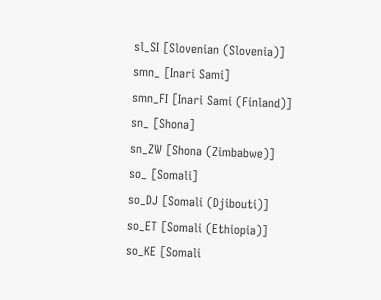sl_SI [Slovenian (Slovenia)]
smn_ [Inari Sami]
smn_FI [Inari Sami (Finland)]
sn_ [Shona]
sn_ZW [Shona (Zimbabwe)]
so_ [Somali]
so_DJ [Somali (Djibouti)]
so_ET [Somali (Ethiopia)]
so_KE [Somali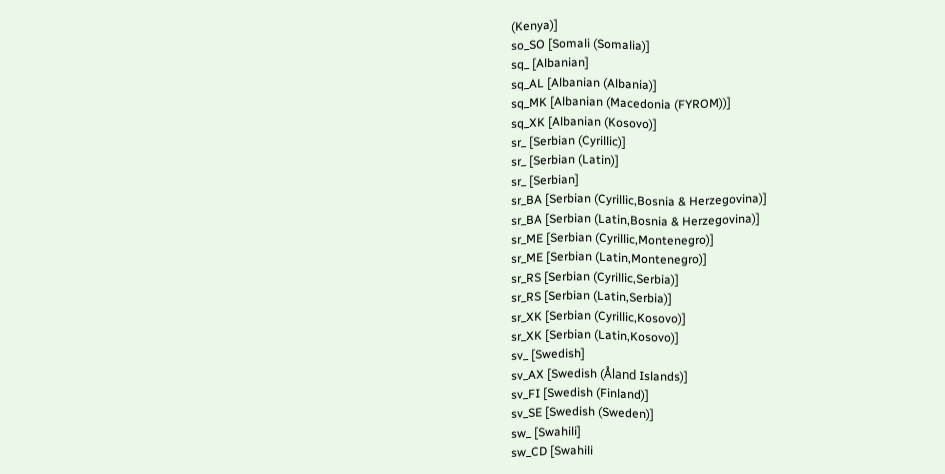(Kenya)]
so_SO [Somali (Somalia)]
sq_ [Albanian]
sq_AL [Albanian (Albania)]
sq_MK [Albanian (Macedonia (FYROM))]
sq_XK [Albanian (Kosovo)]
sr_ [Serbian (Cyrillic)]
sr_ [Serbian (Latin)]
sr_ [Serbian]
sr_BA [Serbian (Cyrillic,Bosnia & Herzegovina)]
sr_BA [Serbian (Latin,Bosnia & Herzegovina)]
sr_ME [Serbian (Cyrillic,Montenegro)]
sr_ME [Serbian (Latin,Montenegro)]
sr_RS [Serbian (Cyrillic,Serbia)]
sr_RS [Serbian (Latin,Serbia)]
sr_XK [Serbian (Cyrillic,Kosovo)]
sr_XK [Serbian (Latin,Kosovo)]
sv_ [Swedish]
sv_AX [Swedish (Åland Islands)]
sv_FI [Swedish (Finland)]
sv_SE [Swedish (Sweden)]
sw_ [Swahili]
sw_CD [Swahili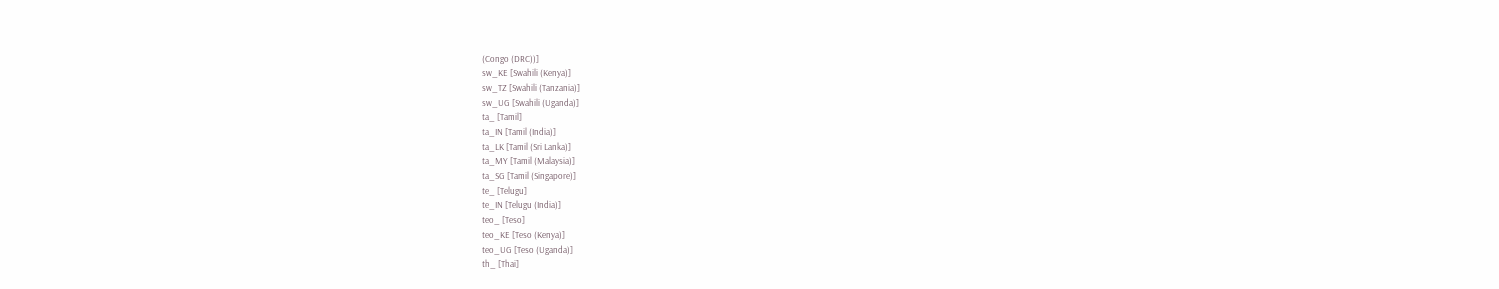(Congo (DRC))]
sw_KE [Swahili (Kenya)]
sw_TZ [Swahili (Tanzania)]
sw_UG [Swahili (Uganda)]
ta_ [Tamil]
ta_IN [Tamil (India)]
ta_LK [Tamil (Sri Lanka)]
ta_MY [Tamil (Malaysia)]
ta_SG [Tamil (Singapore)]
te_ [Telugu]
te_IN [Telugu (India)]
teo_ [Teso]
teo_KE [Teso (Kenya)]
teo_UG [Teso (Uganda)]
th_ [Thai]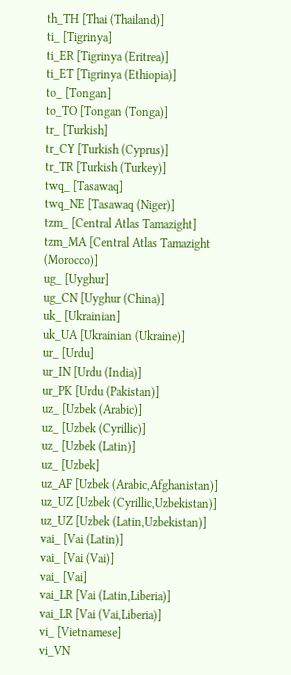th_TH [Thai (Thailand)]
ti_ [Tigrinya]
ti_ER [Tigrinya (Eritrea)]
ti_ET [Tigrinya (Ethiopia)]
to_ [Tongan]
to_TO [Tongan (Tonga)]
tr_ [Turkish]
tr_CY [Turkish (Cyprus)]
tr_TR [Turkish (Turkey)]
twq_ [Tasawaq]
twq_NE [Tasawaq (Niger)]
tzm_ [Central Atlas Tamazight]
tzm_MA [Central Atlas Tamazight (Morocco)]
ug_ [Uyghur]
ug_CN [Uyghur (China)]
uk_ [Ukrainian]
uk_UA [Ukrainian (Ukraine)]
ur_ [Urdu]
ur_IN [Urdu (India)]
ur_PK [Urdu (Pakistan)]
uz_ [Uzbek (Arabic)]
uz_ [Uzbek (Cyrillic)]
uz_ [Uzbek (Latin)]
uz_ [Uzbek]
uz_AF [Uzbek (Arabic,Afghanistan)]
uz_UZ [Uzbek (Cyrillic,Uzbekistan)]
uz_UZ [Uzbek (Latin,Uzbekistan)]
vai_ [Vai (Latin)]
vai_ [Vai (Vai)]
vai_ [Vai]
vai_LR [Vai (Latin,Liberia)]
vai_LR [Vai (Vai,Liberia)]
vi_ [Vietnamese]
vi_VN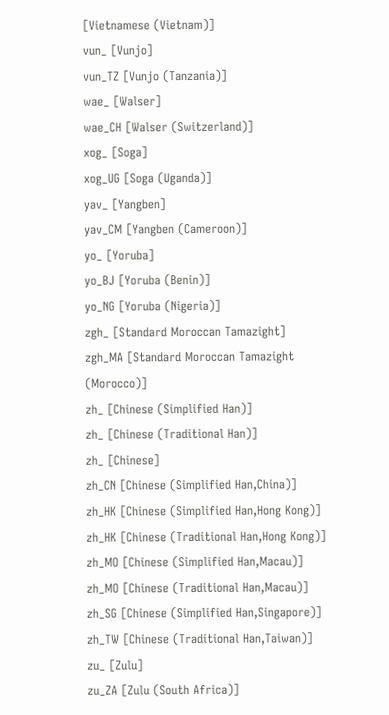[Vietnamese (Vietnam)]
vun_ [Vunjo]
vun_TZ [Vunjo (Tanzania)]
wae_ [Walser]
wae_CH [Walser (Switzerland)]
xog_ [Soga]
xog_UG [Soga (Uganda)]
yav_ [Yangben]
yav_CM [Yangben (Cameroon)]
yo_ [Yoruba]
yo_BJ [Yoruba (Benin)]
yo_NG [Yoruba (Nigeria)]
zgh_ [Standard Moroccan Tamazight]
zgh_MA [Standard Moroccan Tamazight (Morocco)]
zh_ [Chinese (Simplified Han)]
zh_ [Chinese (Traditional Han)]
zh_ [Chinese]
zh_CN [Chinese (Simplified Han,China)]
zh_HK [Chinese (Simplified Han,Hong Kong)]
zh_HK [Chinese (Traditional Han,Hong Kong)]
zh_MO [Chinese (Simplified Han,Macau)]
zh_MO [Chinese (Traditional Han,Macau)]
zh_SG [Chinese (Simplified Han,Singapore)]
zh_TW [Chinese (Traditional Han,Taiwan)]
zu_ [Zulu]
zu_ZA [Zulu (South Africa)]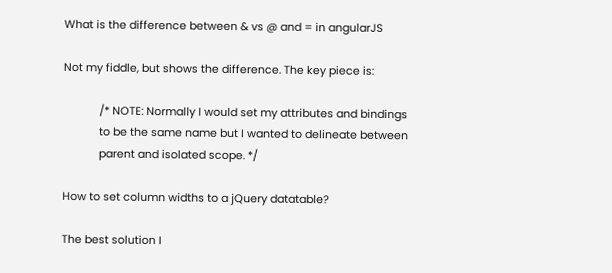What is the difference between & vs @ and = in angularJS

Not my fiddle, but shows the difference. The key piece is:

            /* NOTE: Normally I would set my attributes and bindings
            to be the same name but I wanted to delineate between
            parent and isolated scope. */

How to set column widths to a jQuery datatable?

The best solution I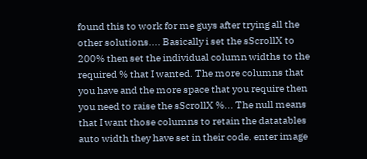found this to work for me guys after trying all the other solutions.... Basically i set the sScrollX to 200% then set the individual column widths to the required % that I wanted. The more columns that you have and the more space that you require then you need to raise the sScrollX %... The null means that I want those columns to retain the datatables auto width they have set in their code. enter image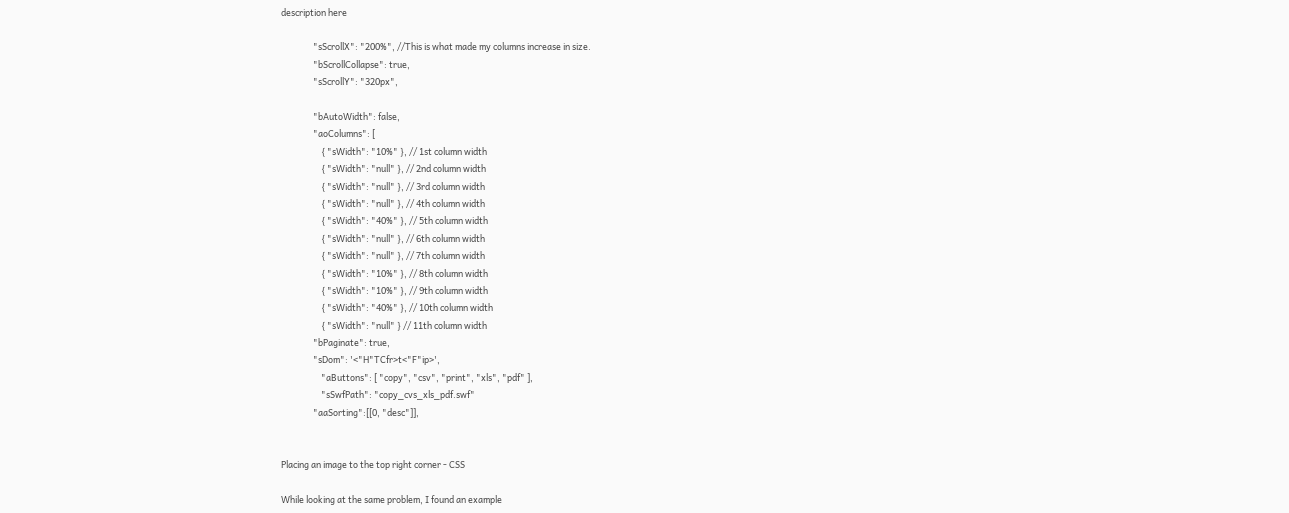description here

                "sScrollX": "200%", //This is what made my columns increase in size.
                "bScrollCollapse": true,
                "sScrollY": "320px",

                "bAutoWidth": false,
                "aoColumns": [
                    { "sWidth": "10%" }, // 1st column width
                    { "sWidth": "null" }, // 2nd column width
                    { "sWidth": "null" }, // 3rd column width
                    { "sWidth": "null" }, // 4th column width
                    { "sWidth": "40%" }, // 5th column width
                    { "sWidth": "null" }, // 6th column width
                    { "sWidth": "null" }, // 7th column width
                    { "sWidth": "10%" }, // 8th column width
                    { "sWidth": "10%" }, // 9th column width
                    { "sWidth": "40%" }, // 10th column width
                    { "sWidth": "null" } // 11th column width
                "bPaginate": true,
                "sDom": '<"H"TCfr>t<"F"ip>',
                    "aButtons": [ "copy", "csv", "print", "xls", "pdf" ],
                    "sSwfPath": "copy_cvs_xls_pdf.swf"
                "aaSorting":[[0, "desc"]],


Placing an image to the top right corner - CSS

While looking at the same problem, I found an example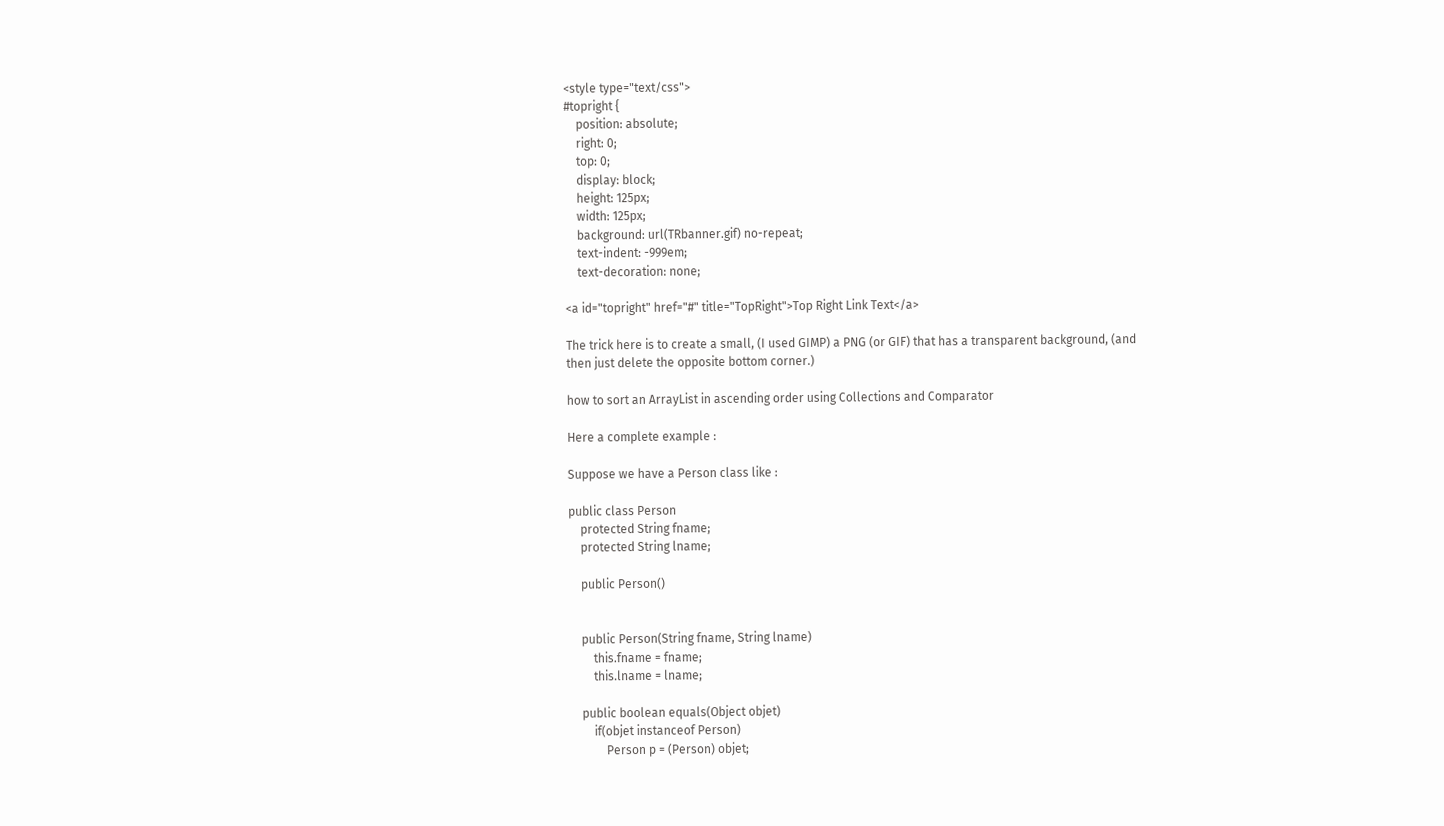<style type="text/css">
#topright {
    position: absolute;
    right: 0;
    top: 0;
    display: block;
    height: 125px;
    width: 125px;
    background: url(TRbanner.gif) no-repeat;
    text-indent: -999em;
    text-decoration: none;

<a id="topright" href="#" title="TopRight">Top Right Link Text</a>

The trick here is to create a small, (I used GIMP) a PNG (or GIF) that has a transparent background, (and then just delete the opposite bottom corner.)

how to sort an ArrayList in ascending order using Collections and Comparator

Here a complete example :

Suppose we have a Person class like :

public class Person
    protected String fname;
    protected String lname;

    public Person()


    public Person(String fname, String lname)
        this.fname = fname;
        this.lname = lname;

    public boolean equals(Object objet)
        if(objet instanceof Person)
            Person p = (Person) objet;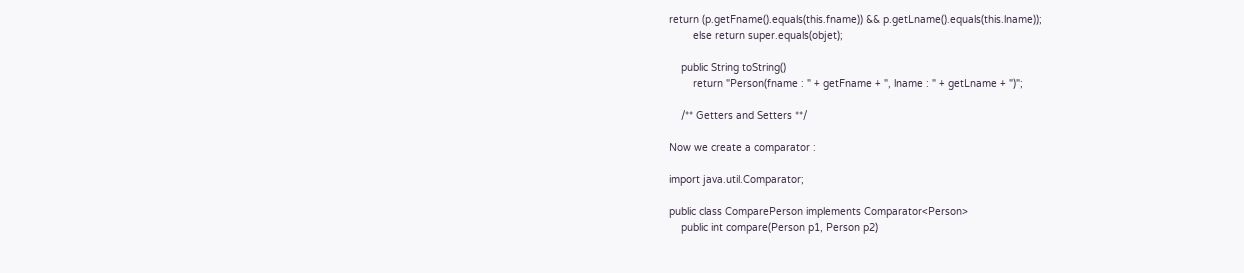return (p.getFname().equals(this.fname)) && p.getLname().equals(this.lname));
        else return super.equals(objet);

    public String toString()
        return "Person(fname : " + getFname + ", lname : " + getLname + ")";

    /** Getters and Setters **/

Now we create a comparator :

import java.util.Comparator;

public class ComparePerson implements Comparator<Person>
    public int compare(Person p1, Person p2)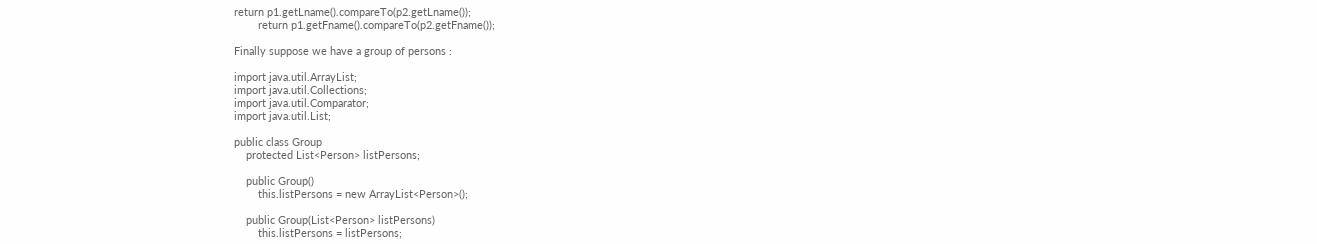return p1.getLname().compareTo(p2.getLname());
        return p1.getFname().compareTo(p2.getFname());

Finally suppose we have a group of persons :

import java.util.ArrayList;
import java.util.Collections;
import java.util.Comparator;
import java.util.List;

public class Group
    protected List<Person> listPersons;

    public Group()
        this.listPersons = new ArrayList<Person>();

    public Group(List<Person> listPersons)
        this.listPersons = listPersons;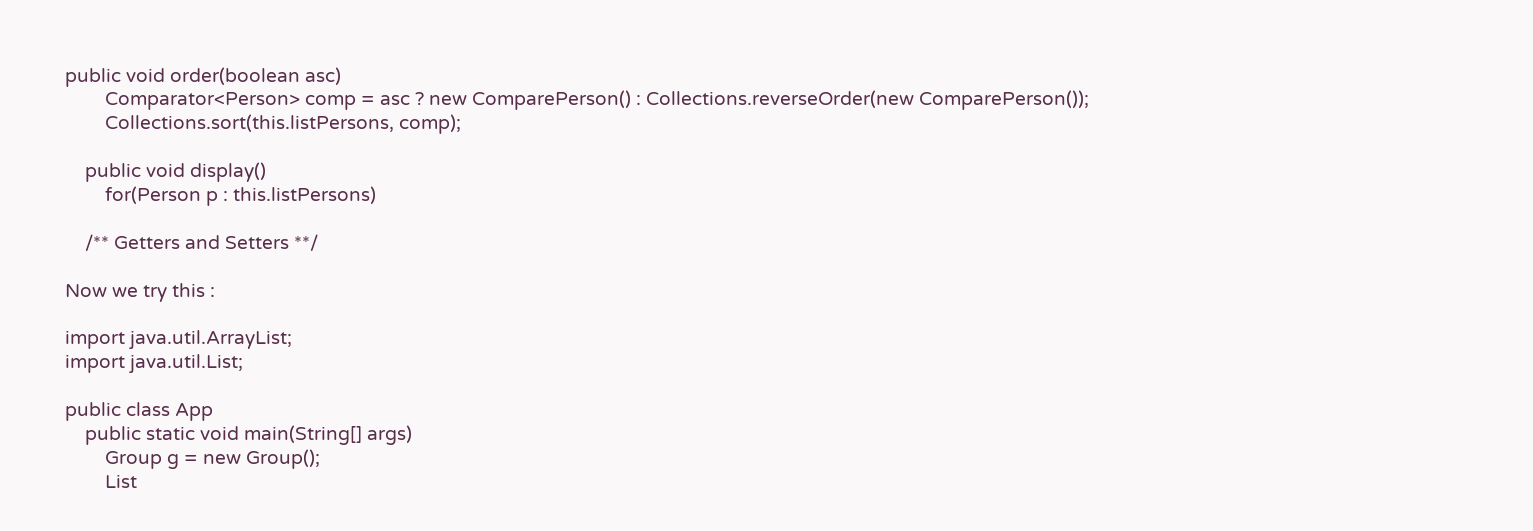public void order(boolean asc)
        Comparator<Person> comp = asc ? new ComparePerson() : Collections.reverseOrder(new ComparePerson());
        Collections.sort(this.listPersons, comp);

    public void display()
        for(Person p : this.listPersons)

    /** Getters and Setters **/

Now we try this :

import java.util.ArrayList;
import java.util.List;

public class App
    public static void main(String[] args)
        Group g = new Group();
        List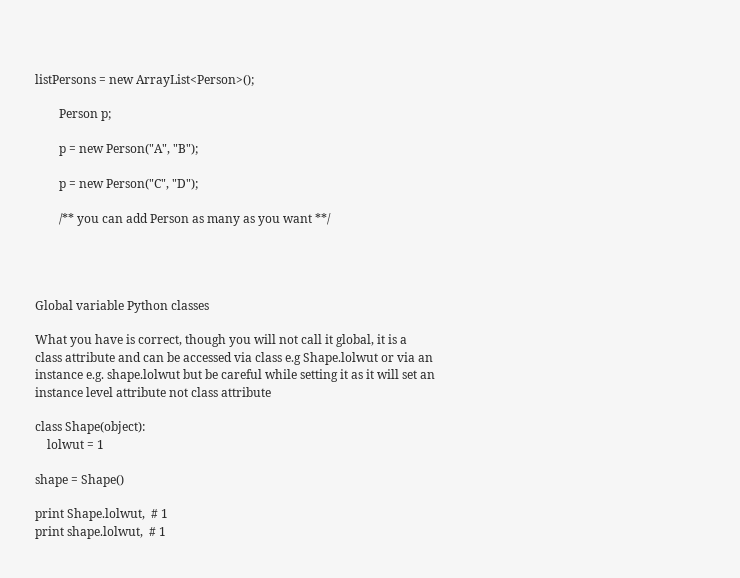listPersons = new ArrayList<Person>();

        Person p;

        p = new Person("A", "B");

        p = new Person("C", "D");

        /** you can add Person as many as you want **/




Global variable Python classes

What you have is correct, though you will not call it global, it is a class attribute and can be accessed via class e.g Shape.lolwut or via an instance e.g. shape.lolwut but be careful while setting it as it will set an instance level attribute not class attribute

class Shape(object):
    lolwut = 1

shape = Shape()

print Shape.lolwut,  # 1
print shape.lolwut,  # 1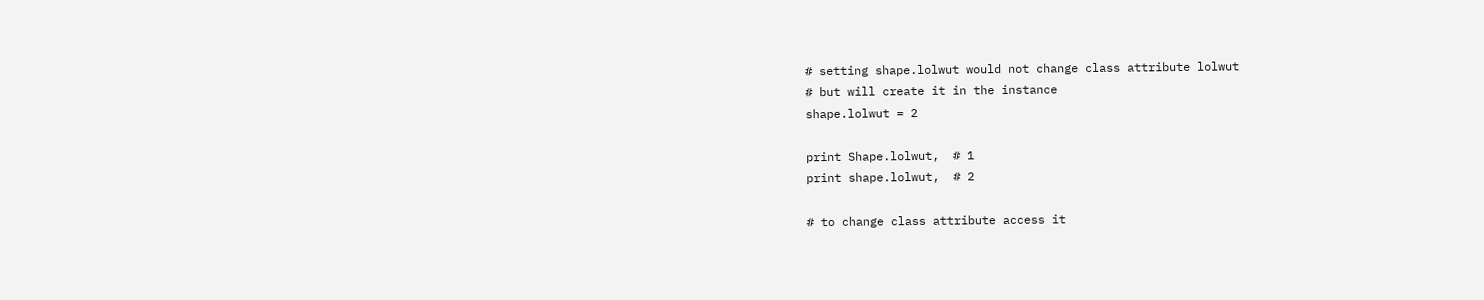# setting shape.lolwut would not change class attribute lolwut
# but will create it in the instance
shape.lolwut = 2

print Shape.lolwut,  # 1
print shape.lolwut,  # 2

# to change class attribute access it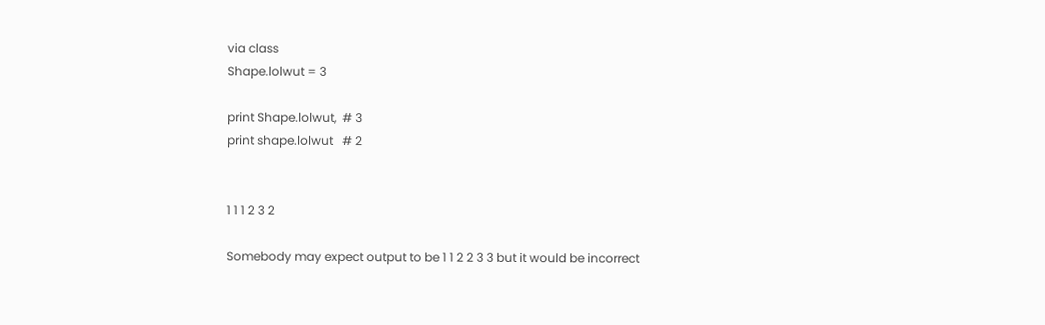via class
Shape.lolwut = 3

print Shape.lolwut,  # 3
print shape.lolwut   # 2


1 1 1 2 3 2

Somebody may expect output to be 1 1 2 2 3 3 but it would be incorrect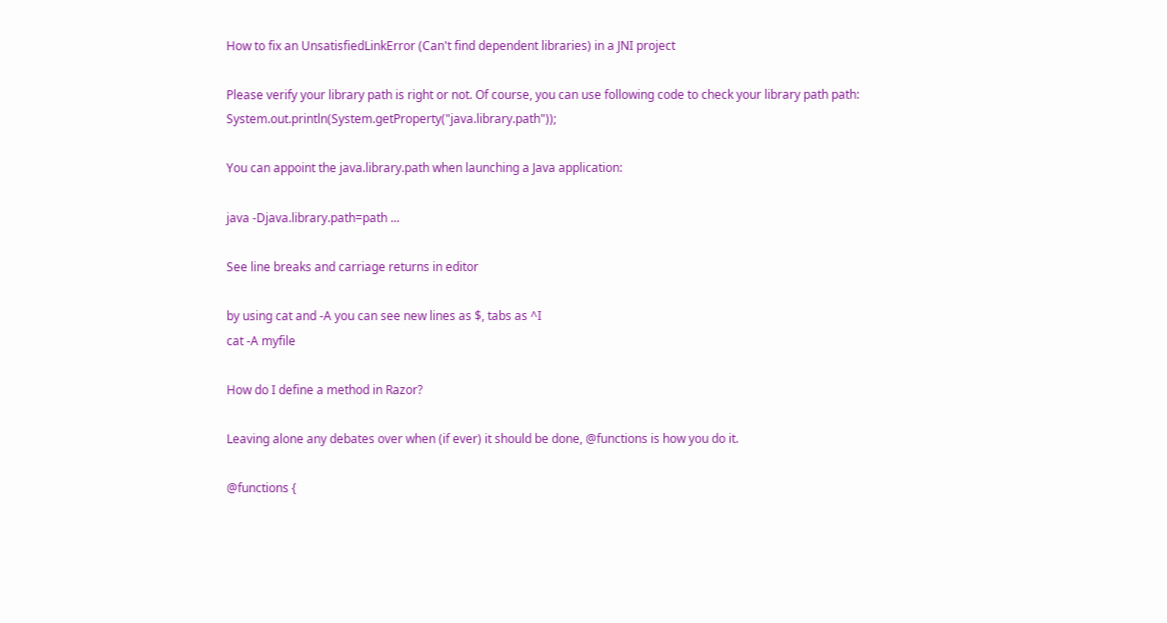How to fix an UnsatisfiedLinkError (Can't find dependent libraries) in a JNI project

Please verify your library path is right or not. Of course, you can use following code to check your library path path: System.out.println(System.getProperty("java.library.path"));

You can appoint the java.library.path when launching a Java application:

java -Djava.library.path=path ...

See line breaks and carriage returns in editor

by using cat and -A you can see new lines as $, tabs as ^I
cat -A myfile

How do I define a method in Razor?

Leaving alone any debates over when (if ever) it should be done, @functions is how you do it.

@functions {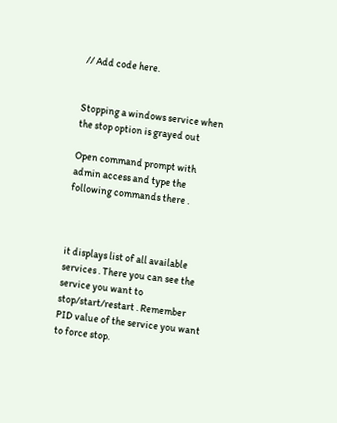// Add code here.


Stopping a windows service when the stop option is grayed out

Open command prompt with admin access and type the following commands there .



it displays list of all available services . There you can see the service you want to stop/start/restart . Remember PID value of the service you want to force stop.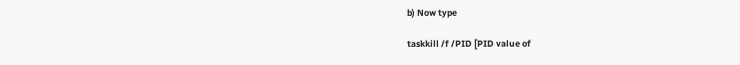b) Now type

taskkill /f /PID [PID value of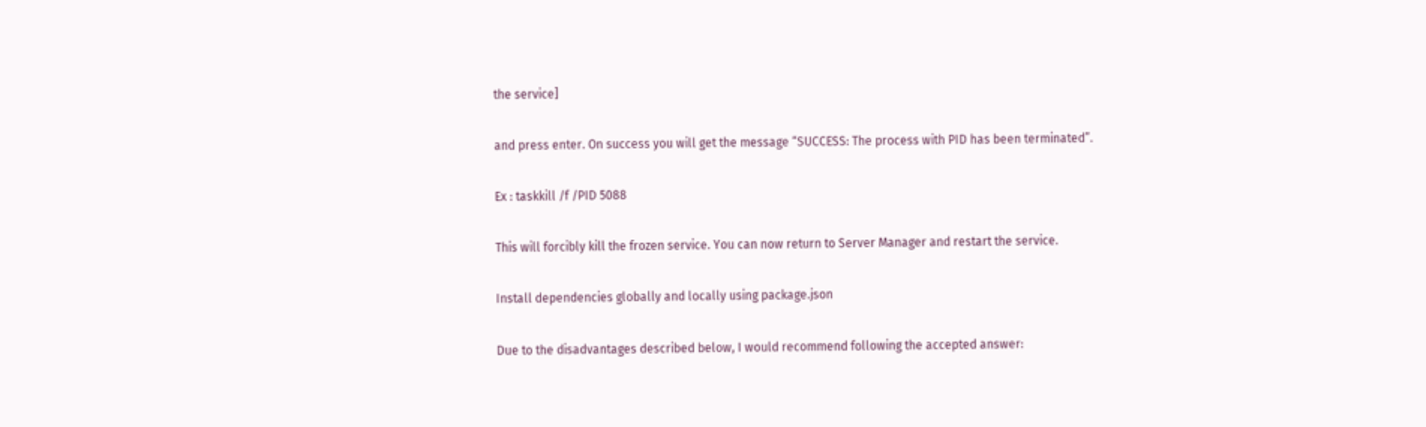the service]

and press enter. On success you will get the message “SUCCESS: The process with PID has been terminated”.

Ex : taskkill /f /PID 5088

This will forcibly kill the frozen service. You can now return to Server Manager and restart the service.

Install dependencies globally and locally using package.json

Due to the disadvantages described below, I would recommend following the accepted answer: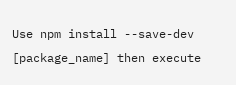Use npm install --save-dev [package_name] then execute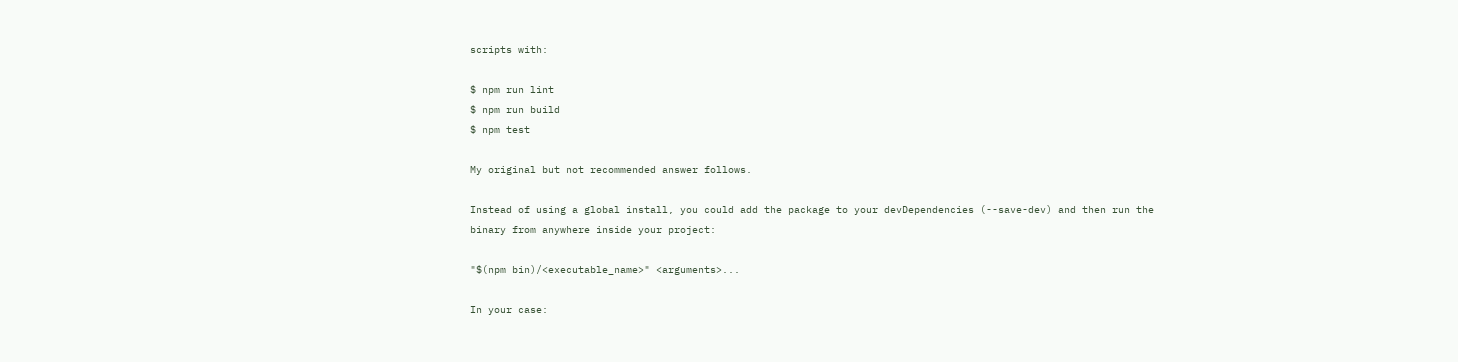scripts with:

$ npm run lint
$ npm run build
$ npm test

My original but not recommended answer follows.

Instead of using a global install, you could add the package to your devDependencies (--save-dev) and then run the binary from anywhere inside your project:

"$(npm bin)/<executable_name>" <arguments>...

In your case: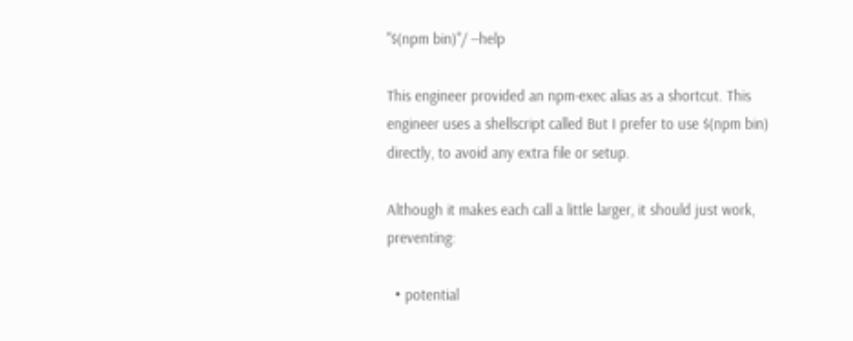"$(npm bin)"/ --help

This engineer provided an npm-exec alias as a shortcut. This engineer uses a shellscript called But I prefer to use $(npm bin) directly, to avoid any extra file or setup.

Although it makes each call a little larger, it should just work, preventing:

  • potential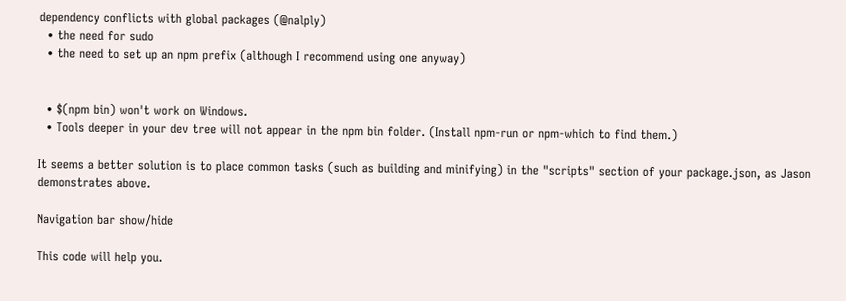dependency conflicts with global packages (@nalply)
  • the need for sudo
  • the need to set up an npm prefix (although I recommend using one anyway)


  • $(npm bin) won't work on Windows.
  • Tools deeper in your dev tree will not appear in the npm bin folder. (Install npm-run or npm-which to find them.)

It seems a better solution is to place common tasks (such as building and minifying) in the "scripts" section of your package.json, as Jason demonstrates above.

Navigation bar show/hide

This code will help you.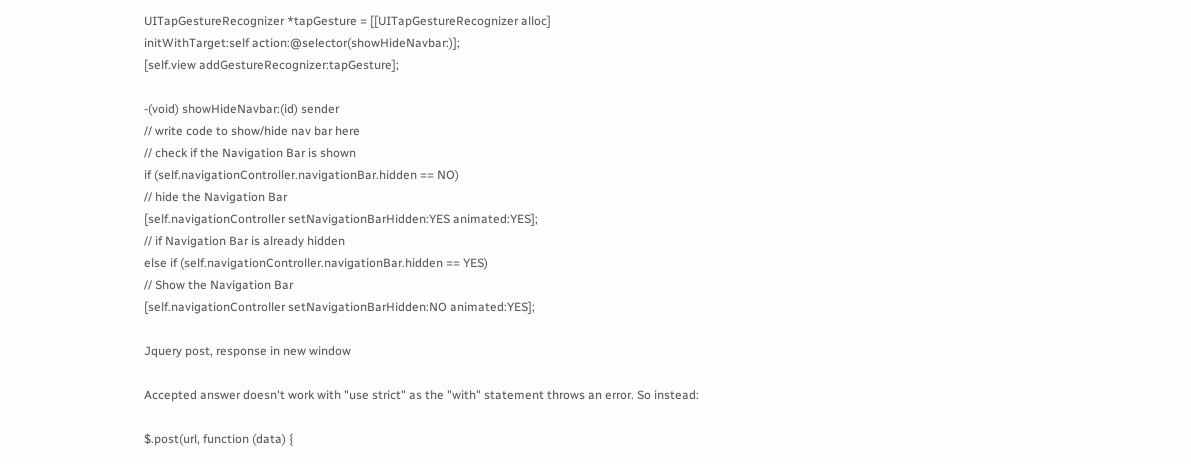UITapGestureRecognizer *tapGesture = [[UITapGestureRecognizer alloc]
initWithTarget:self action:@selector(showHideNavbar:)];
[self.view addGestureRecognizer:tapGesture];

-(void) showHideNavbar:(id) sender
// write code to show/hide nav bar here
// check if the Navigation Bar is shown
if (self.navigationController.navigationBar.hidden == NO)
// hide the Navigation Bar
[self.navigationController setNavigationBarHidden:YES animated:YES];
// if Navigation Bar is already hidden
else if (self.navigationController.navigationBar.hidden == YES)
// Show the Navigation Bar
[self.navigationController setNavigationBarHidden:NO animated:YES];

Jquery post, response in new window

Accepted answer doesn't work with "use strict" as the "with" statement throws an error. So instead:

$.post(url, function (data) {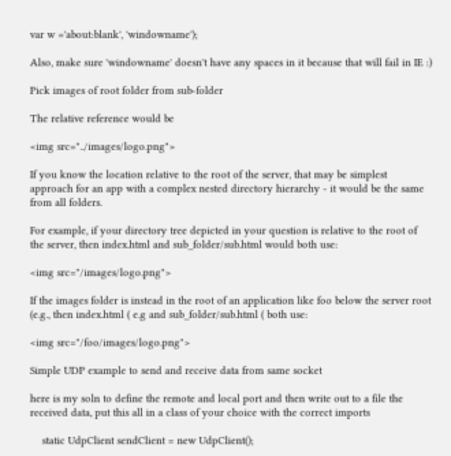var w ='about:blank', 'windowname');

Also, make sure 'windowname' doesn't have any spaces in it because that will fail in IE :)

Pick images of root folder from sub-folder

The relative reference would be

<img src="../images/logo.png">

If you know the location relative to the root of the server, that may be simplest approach for an app with a complex nested directory hierarchy - it would be the same from all folders.

For example, if your directory tree depicted in your question is relative to the root of the server, then index.html and sub_folder/sub.html would both use:

<img src="/images/logo.png">

If the images folder is instead in the root of an application like foo below the server root (e.g., then index.html ( e.g and sub_folder/sub.html ( both use:

<img src="/foo/images/logo.png">

Simple UDP example to send and receive data from same socket

here is my soln to define the remote and local port and then write out to a file the received data, put this all in a class of your choice with the correct imports

    static UdpClient sendClient = new UdpClient();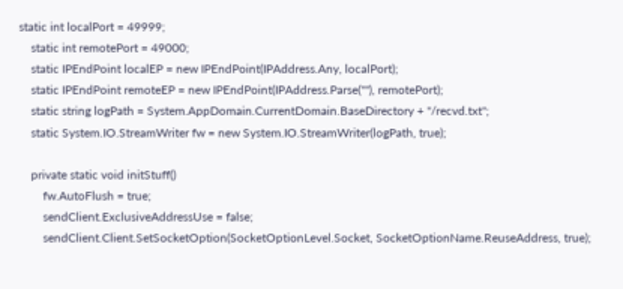static int localPort = 49999;
    static int remotePort = 49000;
    static IPEndPoint localEP = new IPEndPoint(IPAddress.Any, localPort);
    static IPEndPoint remoteEP = new IPEndPoint(IPAddress.Parse(""), remotePort);
    static string logPath = System.AppDomain.CurrentDomain.BaseDirectory + "/recvd.txt";
    static System.IO.StreamWriter fw = new System.IO.StreamWriter(logPath, true);

    private static void initStuff()
        fw.AutoFlush = true;
        sendClient.ExclusiveAddressUse = false;
        sendClient.Client.SetSocketOption(SocketOptionLevel.Socket, SocketOptionName.ReuseAddress, true);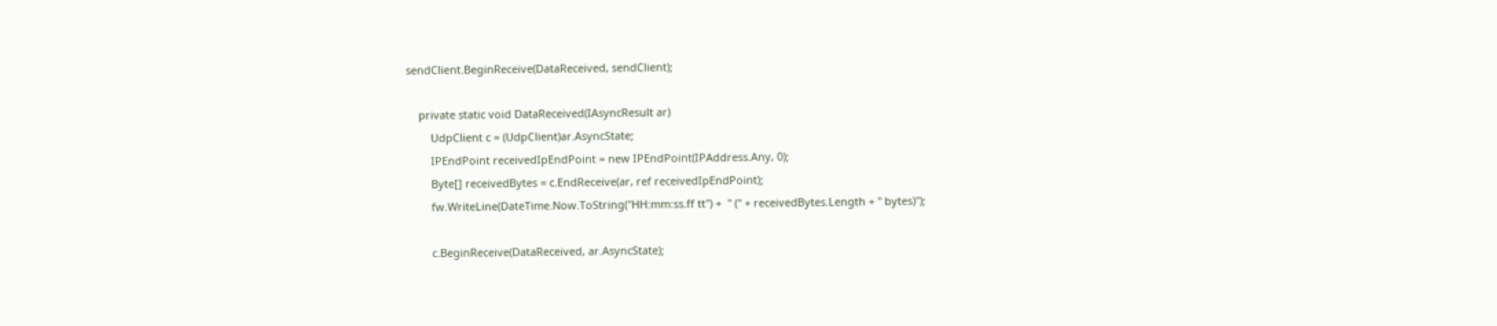sendClient.BeginReceive(DataReceived, sendClient);

    private static void DataReceived(IAsyncResult ar)
        UdpClient c = (UdpClient)ar.AsyncState;
        IPEndPoint receivedIpEndPoint = new IPEndPoint(IPAddress.Any, 0);
        Byte[] receivedBytes = c.EndReceive(ar, ref receivedIpEndPoint);
        fw.WriteLine(DateTime.Now.ToString("HH:mm:ss.ff tt") +  " (" + receivedBytes.Length + " bytes)");

        c.BeginReceive(DataReceived, ar.AsyncState);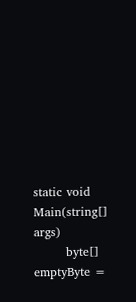static void Main(string[] args)
        byte[] emptyByte =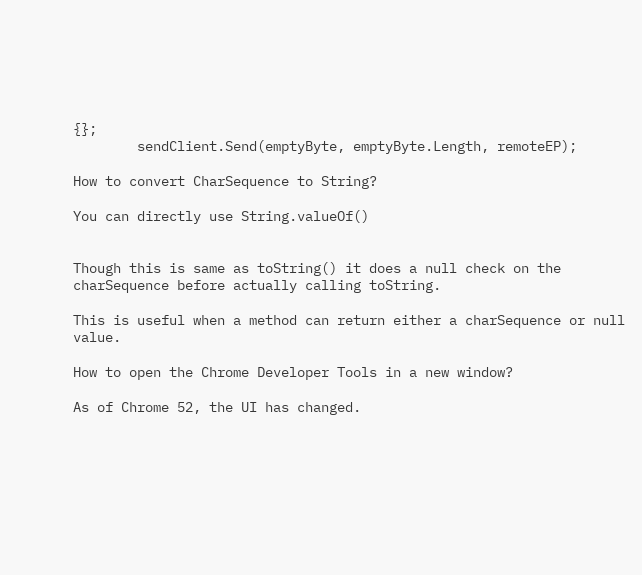{};
        sendClient.Send(emptyByte, emptyByte.Length, remoteEP);

How to convert CharSequence to String?

You can directly use String.valueOf()


Though this is same as toString() it does a null check on the charSequence before actually calling toString.

This is useful when a method can return either a charSequence or null value.

How to open the Chrome Developer Tools in a new window?

As of Chrome 52, the UI has changed.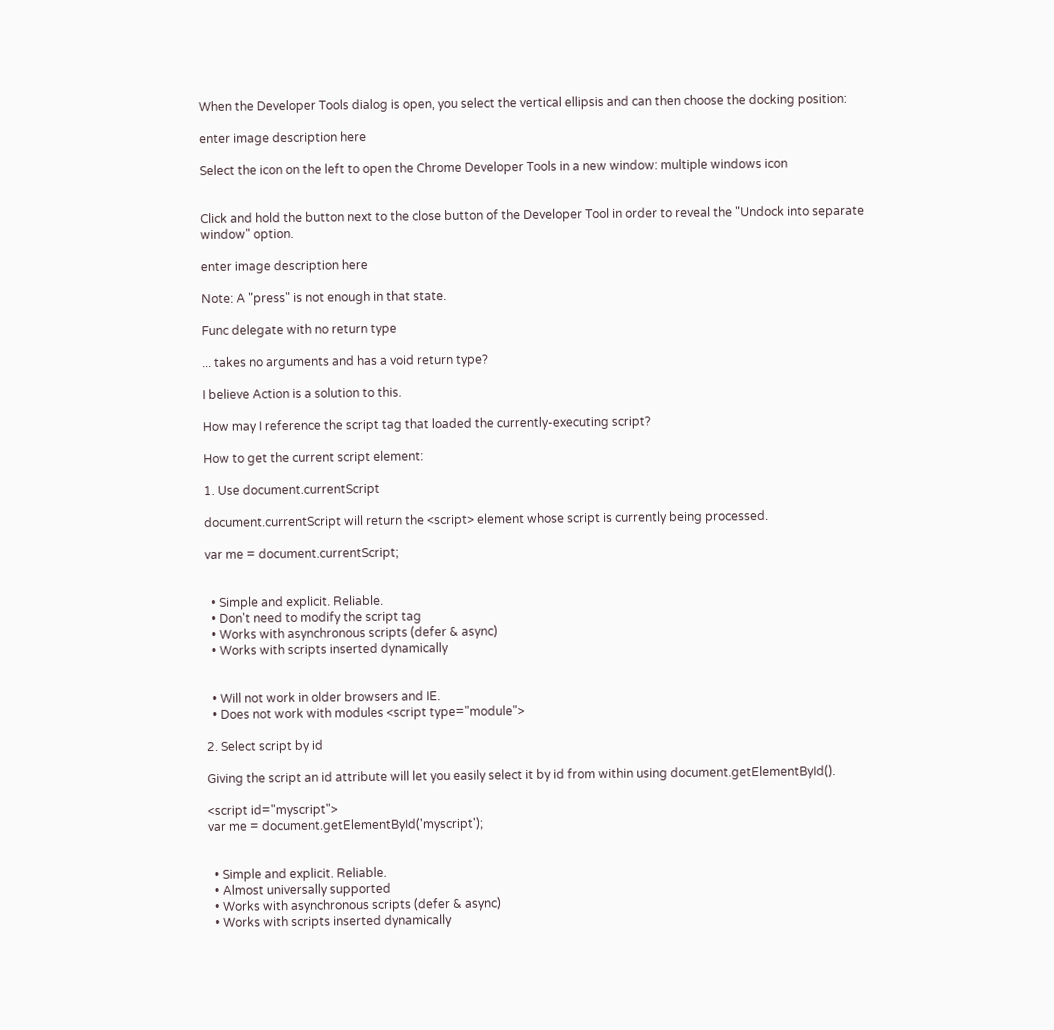When the Developer Tools dialog is open, you select the vertical ellipsis and can then choose the docking position:

enter image description here

Select the icon on the left to open the Chrome Developer Tools in a new window: multiple windows icon


Click and hold the button next to the close button of the Developer Tool in order to reveal the "Undock into separate window" option.

enter image description here

Note: A "press" is not enough in that state.

Func delegate with no return type

... takes no arguments and has a void return type?

I believe Action is a solution to this.

How may I reference the script tag that loaded the currently-executing script?

How to get the current script element:

1. Use document.currentScript

document.currentScript will return the <script> element whose script is currently being processed.

var me = document.currentScript;


  • Simple and explicit. Reliable.
  • Don't need to modify the script tag
  • Works with asynchronous scripts (defer & async)
  • Works with scripts inserted dynamically


  • Will not work in older browsers and IE.
  • Does not work with modules <script type="module">

2. Select script by id

Giving the script an id attribute will let you easily select it by id from within using document.getElementById().

<script id="myscript">
var me = document.getElementById('myscript');


  • Simple and explicit. Reliable.
  • Almost universally supported
  • Works with asynchronous scripts (defer & async)
  • Works with scripts inserted dynamically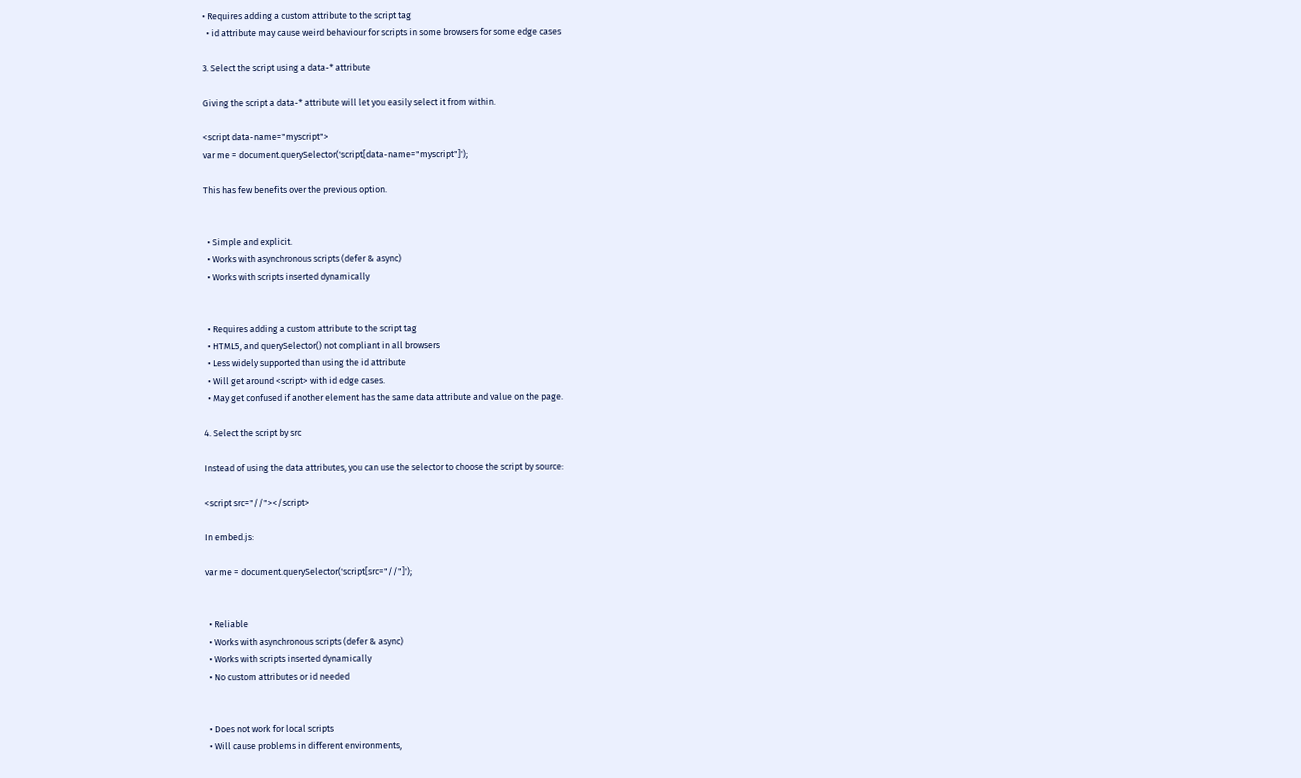• Requires adding a custom attribute to the script tag
  • id attribute may cause weird behaviour for scripts in some browsers for some edge cases

3. Select the script using a data-* attribute

Giving the script a data-* attribute will let you easily select it from within.

<script data-name="myscript">
var me = document.querySelector('script[data-name="myscript"]');

This has few benefits over the previous option.


  • Simple and explicit.
  • Works with asynchronous scripts (defer & async)
  • Works with scripts inserted dynamically


  • Requires adding a custom attribute to the script tag
  • HTML5, and querySelector() not compliant in all browsers
  • Less widely supported than using the id attribute
  • Will get around <script> with id edge cases.
  • May get confused if another element has the same data attribute and value on the page.

4. Select the script by src

Instead of using the data attributes, you can use the selector to choose the script by source:

<script src="//"></script>

In embed.js:

var me = document.querySelector('script[src="//"]');


  • Reliable
  • Works with asynchronous scripts (defer & async)
  • Works with scripts inserted dynamically
  • No custom attributes or id needed


  • Does not work for local scripts
  • Will cause problems in different environments,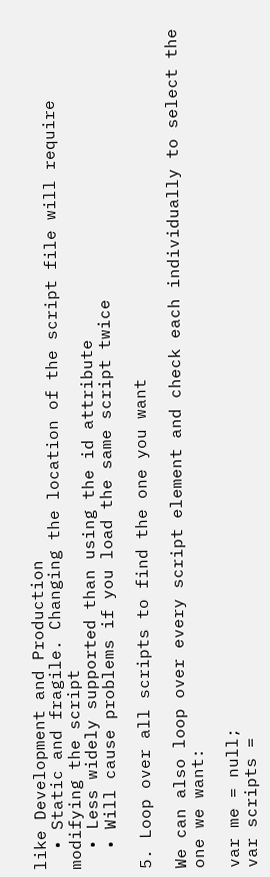like Development and Production
  • Static and fragile. Changing the location of the script file will require modifying the script
  • Less widely supported than using the id attribute
  • Will cause problems if you load the same script twice

5. Loop over all scripts to find the one you want

We can also loop over every script element and check each individually to select the one we want:

var me = null;
var scripts =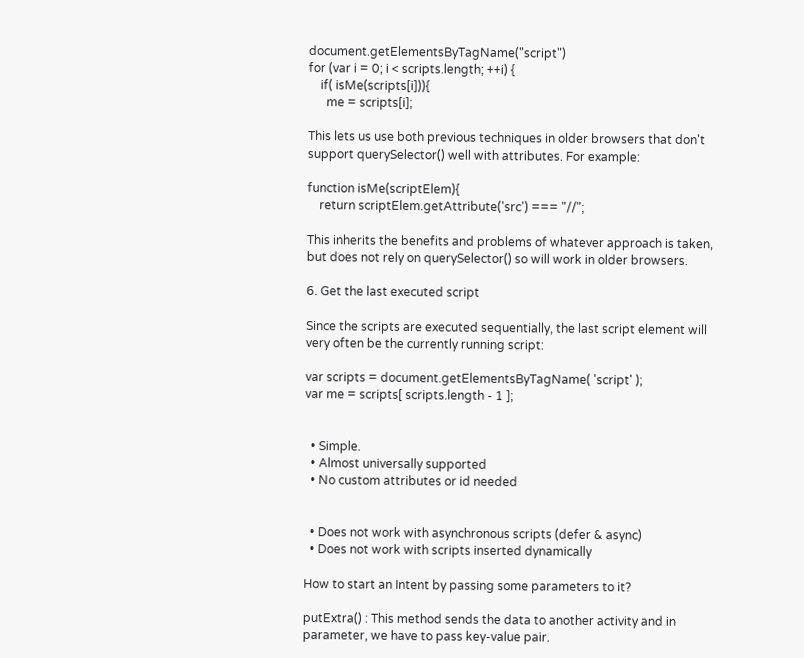document.getElementsByTagName("script")
for (var i = 0; i < scripts.length; ++i) {
    if( isMe(scripts[i])){
      me = scripts[i];

This lets us use both previous techniques in older browsers that don't support querySelector() well with attributes. For example:

function isMe(scriptElem){
    return scriptElem.getAttribute('src') === "//";

This inherits the benefits and problems of whatever approach is taken, but does not rely on querySelector() so will work in older browsers.

6. Get the last executed script

Since the scripts are executed sequentially, the last script element will very often be the currently running script:

var scripts = document.getElementsByTagName( 'script' );
var me = scripts[ scripts.length - 1 ];


  • Simple.
  • Almost universally supported
  • No custom attributes or id needed


  • Does not work with asynchronous scripts (defer & async)
  • Does not work with scripts inserted dynamically

How to start an Intent by passing some parameters to it?

putExtra() : This method sends the data to another activity and in parameter, we have to pass key-value pair.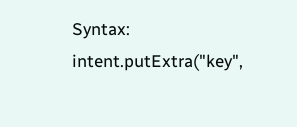Syntax: intent.putExtra("key",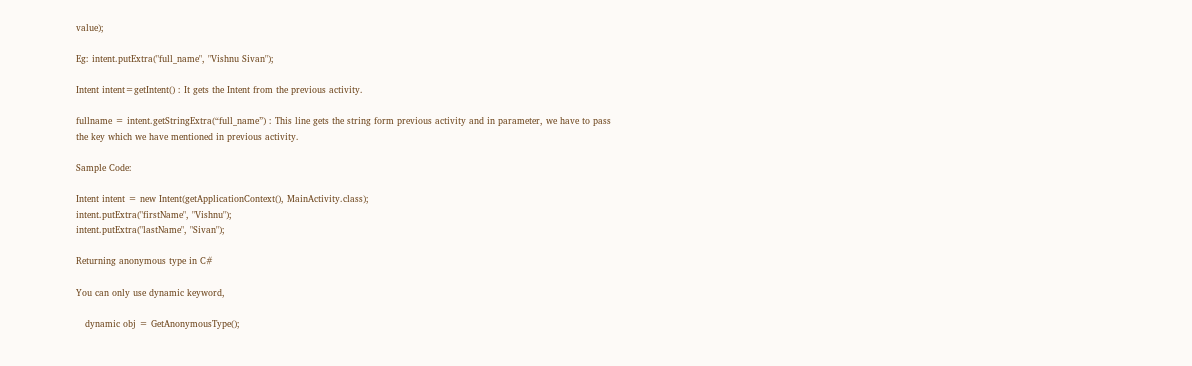value);

Eg: intent.putExtra("full_name", "Vishnu Sivan");

Intent intent=getIntent() : It gets the Intent from the previous activity.

fullname = intent.getStringExtra(“full_name”) : This line gets the string form previous activity and in parameter, we have to pass the key which we have mentioned in previous activity.

Sample Code:

Intent intent = new Intent(getApplicationContext(), MainActivity.class);
intent.putExtra("firstName", "Vishnu");
intent.putExtra("lastName", "Sivan");

Returning anonymous type in C#

You can only use dynamic keyword,

   dynamic obj = GetAnonymousType();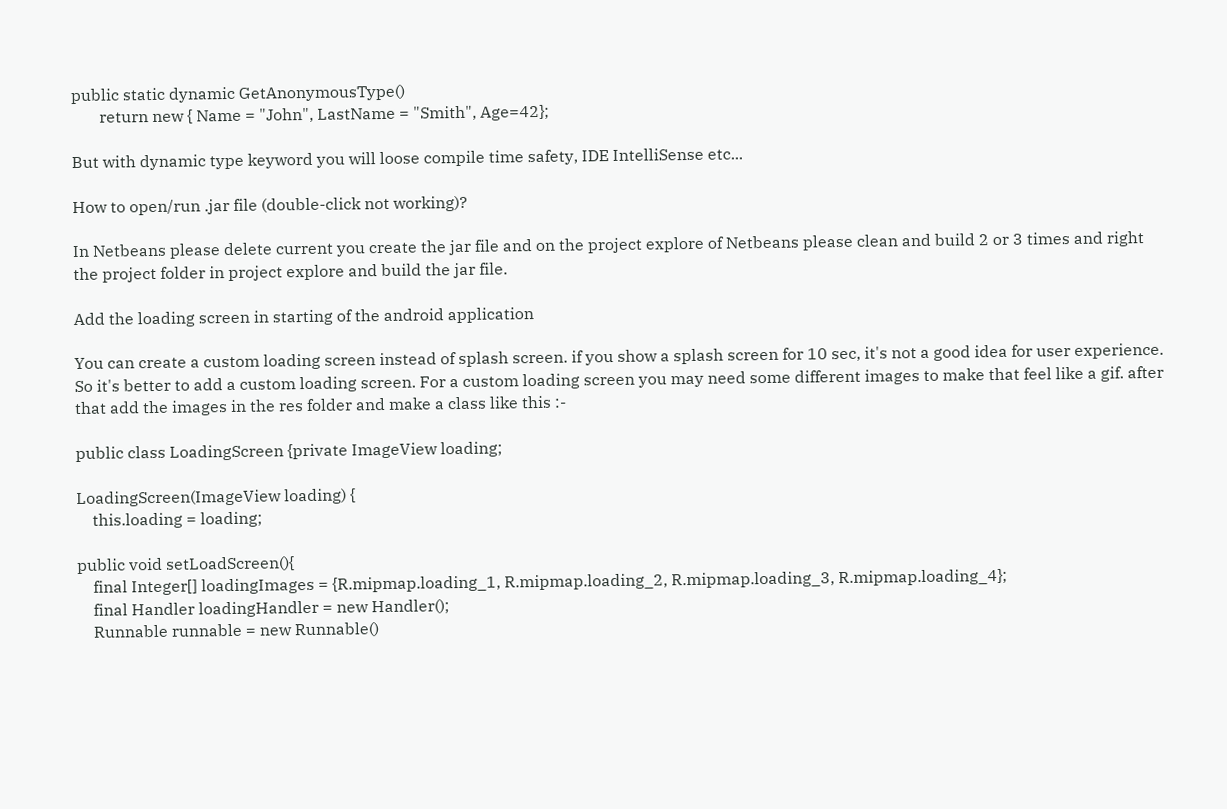public static dynamic GetAnonymousType()
       return new { Name = "John", LastName = "Smith", Age=42};

But with dynamic type keyword you will loose compile time safety, IDE IntelliSense etc...

How to open/run .jar file (double-click not working)?

In Netbeans please delete current you create the jar file and on the project explore of Netbeans please clean and build 2 or 3 times and right the project folder in project explore and build the jar file.

Add the loading screen in starting of the android application

You can create a custom loading screen instead of splash screen. if you show a splash screen for 10 sec, it's not a good idea for user experience. So it's better to add a custom loading screen. For a custom loading screen you may need some different images to make that feel like a gif. after that add the images in the res folder and make a class like this :-

public class LoadingScreen {private ImageView loading;

LoadingScreen(ImageView loading) {
    this.loading = loading;

public void setLoadScreen(){
    final Integer[] loadingImages = {R.mipmap.loading_1, R.mipmap.loading_2, R.mipmap.loading_3, R.mipmap.loading_4};
    final Handler loadingHandler = new Handler();
    Runnable runnable = new Runnable()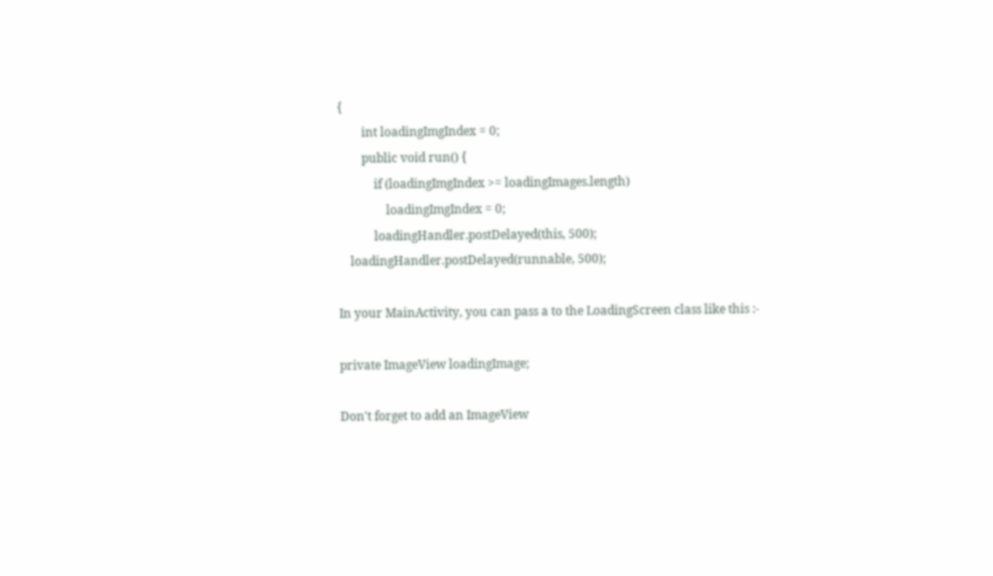{
        int loadingImgIndex = 0;
        public void run() {
            if (loadingImgIndex >= loadingImages.length)
                loadingImgIndex = 0;
            loadingHandler.postDelayed(this, 500);
    loadingHandler.postDelayed(runnable, 500);

In your MainActivity, you can pass a to the LoadingScreen class like this :-

private ImageView loadingImage;

Don't forget to add an ImageView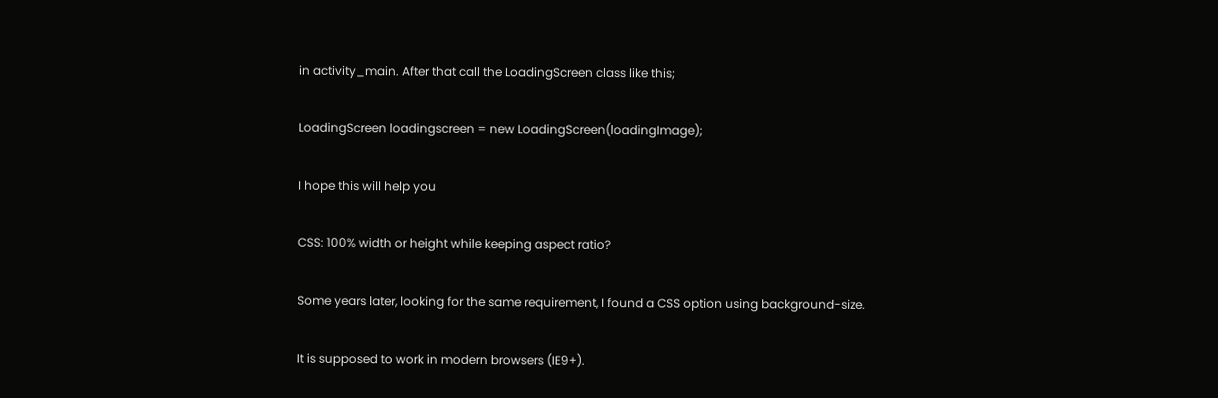in activity_main. After that call the LoadingScreen class like this;

LoadingScreen loadingscreen = new LoadingScreen(loadingImage);

I hope this will help you

CSS: 100% width or height while keeping aspect ratio?

Some years later, looking for the same requirement, I found a CSS option using background-size.

It is supposed to work in modern browsers (IE9+).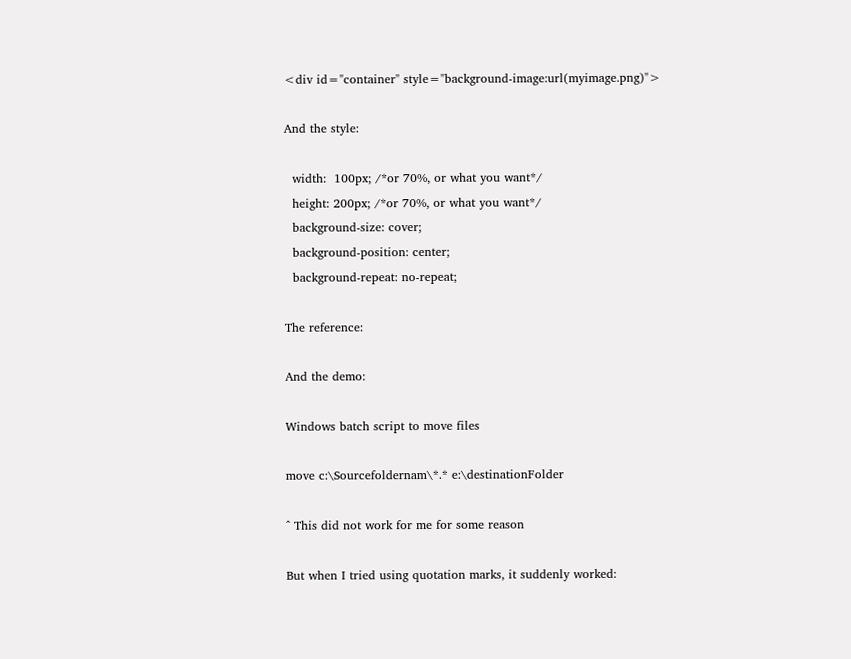<div id="container" style="background-image:url(myimage.png)">

And the style:

  width:  100px; /*or 70%, or what you want*/
  height: 200px; /*or 70%, or what you want*/
  background-size: cover;
  background-position: center;
  background-repeat: no-repeat;

The reference:

And the demo:

Windows batch script to move files

move c:\Sourcefoldernam\*.* e:\destinationFolder

^ This did not work for me for some reason

But when I tried using quotation marks, it suddenly worked: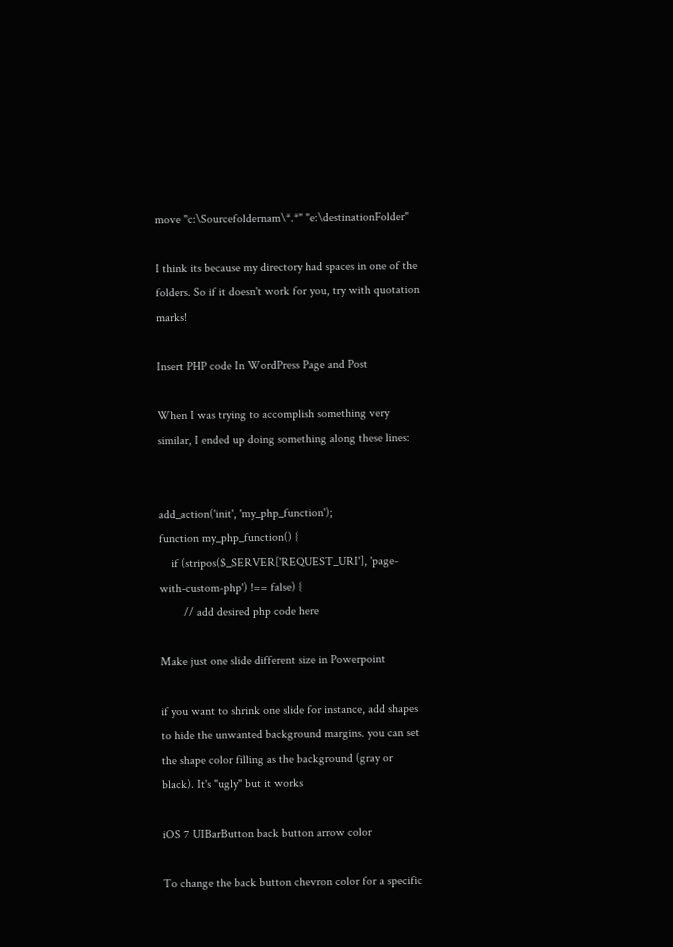move "c:\Sourcefoldernam\*.*" "e:\destinationFolder"

I think its because my directory had spaces in one of the folders. So if it doesn't work for you, try with quotation marks!

Insert PHP code In WordPress Page and Post

When I was trying to accomplish something very similar, I ended up doing something along these lines:


add_action('init', 'my_php_function');
function my_php_function() {
    if (stripos($_SERVER['REQUEST_URI'], 'page-with-custom-php') !== false) {
        // add desired php code here

Make just one slide different size in Powerpoint

if you want to shrink one slide for instance, add shapes to hide the unwanted background margins. you can set the shape color filling as the background (gray or black). It's "ugly" but it works

iOS 7 UIBarButton back button arrow color

To change the back button chevron color for a specific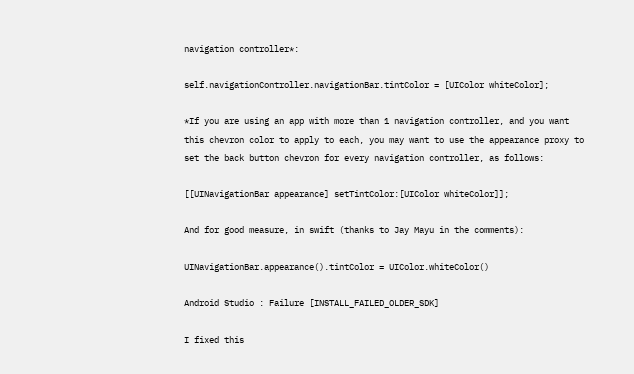navigation controller*:

self.navigationController.navigationBar.tintColor = [UIColor whiteColor];

*If you are using an app with more than 1 navigation controller, and you want this chevron color to apply to each, you may want to use the appearance proxy to set the back button chevron for every navigation controller, as follows:

[[UINavigationBar appearance] setTintColor:[UIColor whiteColor]];

And for good measure, in swift (thanks to Jay Mayu in the comments):

UINavigationBar.appearance().tintColor = UIColor.whiteColor()

Android Studio : Failure [INSTALL_FAILED_OLDER_SDK]

I fixed this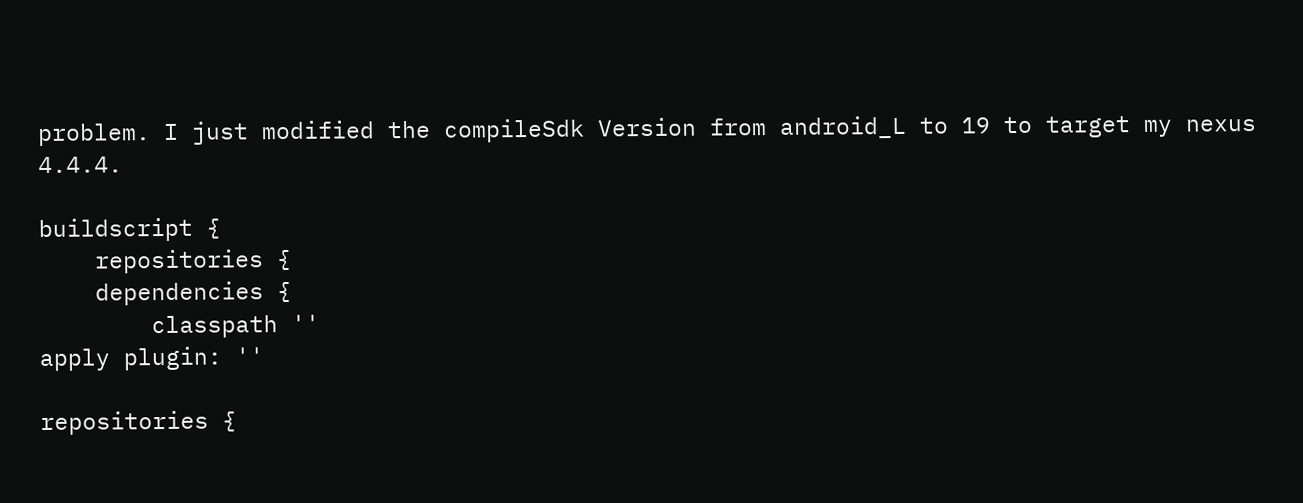problem. I just modified the compileSdk Version from android_L to 19 to target my nexus 4.4.4.

buildscript {
    repositories {
    dependencies {
        classpath ''
apply plugin: ''

repositories {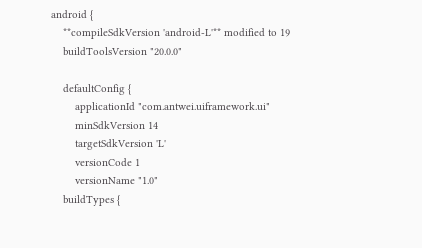android {
    **compileSdkVersion 'android-L'** modified to 19
    buildToolsVersion "20.0.0"

    defaultConfig {
        applicationId "com.antwei.uiframework.ui"
        minSdkVersion 14
        targetSdkVersion 'L'
        versionCode 1
        versionName "1.0"
    buildTypes {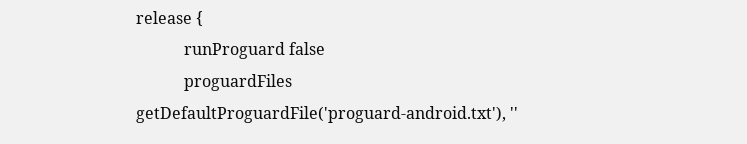release {
            runProguard false
            proguardFiles getDefaultProguardFile('proguard-android.txt'), ''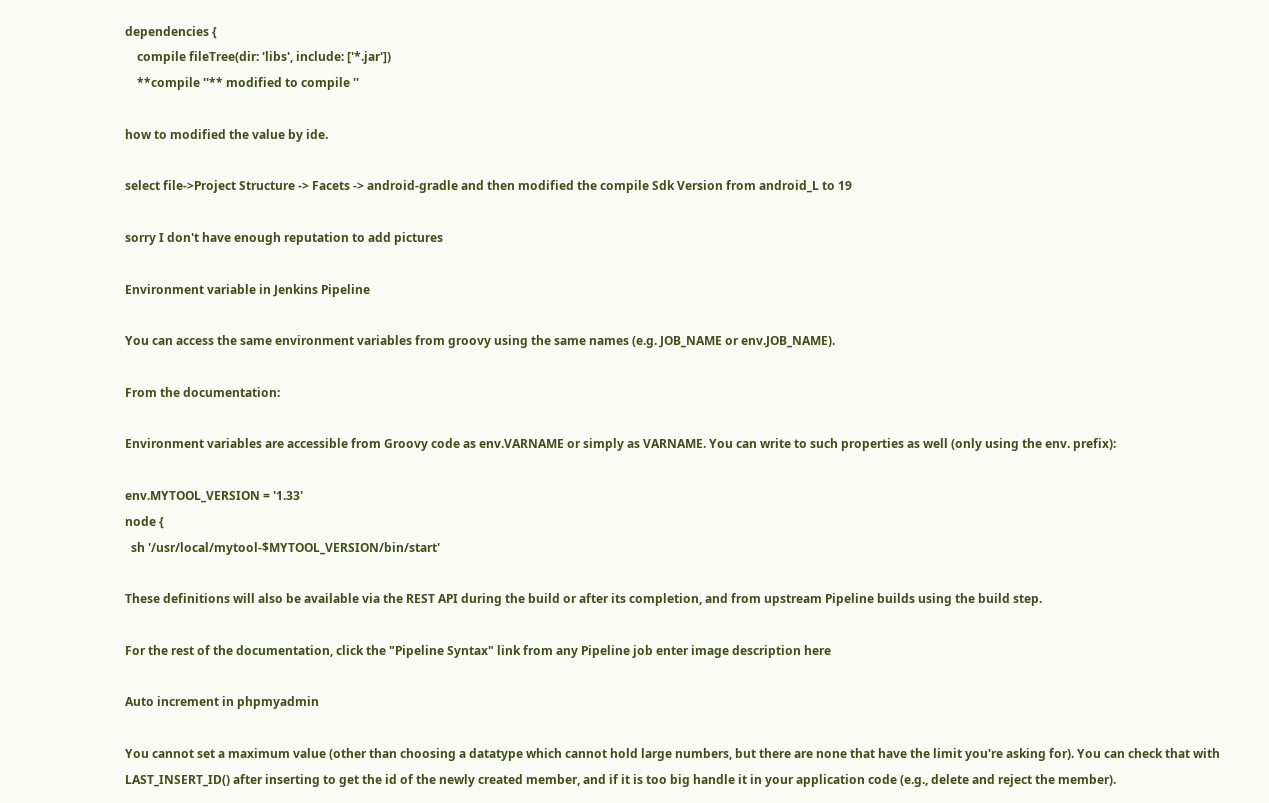dependencies {
    compile fileTree(dir: 'libs', include: ['*.jar'])
    **compile ''** modified to compile ''

how to modified the value by ide.

select file->Project Structure -> Facets -> android-gradle and then modified the compile Sdk Version from android_L to 19

sorry I don't have enough reputation to add pictures

Environment variable in Jenkins Pipeline

You can access the same environment variables from groovy using the same names (e.g. JOB_NAME or env.JOB_NAME).

From the documentation:

Environment variables are accessible from Groovy code as env.VARNAME or simply as VARNAME. You can write to such properties as well (only using the env. prefix):

env.MYTOOL_VERSION = '1.33'
node {
  sh '/usr/local/mytool-$MYTOOL_VERSION/bin/start'

These definitions will also be available via the REST API during the build or after its completion, and from upstream Pipeline builds using the build step.

For the rest of the documentation, click the "Pipeline Syntax" link from any Pipeline job enter image description here

Auto increment in phpmyadmin

You cannot set a maximum value (other than choosing a datatype which cannot hold large numbers, but there are none that have the limit you're asking for). You can check that with LAST_INSERT_ID() after inserting to get the id of the newly created member, and if it is too big handle it in your application code (e.g., delete and reject the member).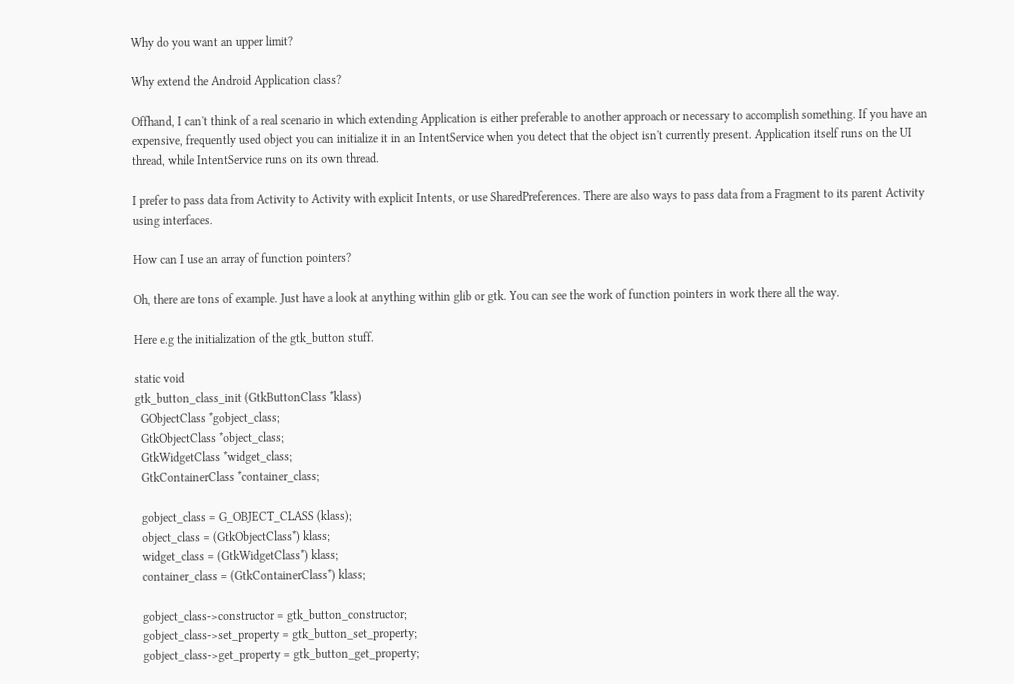Why do you want an upper limit?

Why extend the Android Application class?

Offhand, I can't think of a real scenario in which extending Application is either preferable to another approach or necessary to accomplish something. If you have an expensive, frequently used object you can initialize it in an IntentService when you detect that the object isn't currently present. Application itself runs on the UI thread, while IntentService runs on its own thread.

I prefer to pass data from Activity to Activity with explicit Intents, or use SharedPreferences. There are also ways to pass data from a Fragment to its parent Activity using interfaces.

How can I use an array of function pointers?

Oh, there are tons of example. Just have a look at anything within glib or gtk. You can see the work of function pointers in work there all the way.

Here e.g the initialization of the gtk_button stuff.

static void
gtk_button_class_init (GtkButtonClass *klass)
  GObjectClass *gobject_class;
  GtkObjectClass *object_class;
  GtkWidgetClass *widget_class;
  GtkContainerClass *container_class;

  gobject_class = G_OBJECT_CLASS (klass);
  object_class = (GtkObjectClass*) klass;
  widget_class = (GtkWidgetClass*) klass;
  container_class = (GtkContainerClass*) klass;

  gobject_class->constructor = gtk_button_constructor;
  gobject_class->set_property = gtk_button_set_property;
  gobject_class->get_property = gtk_button_get_property;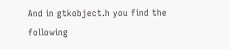And in gtkobject.h you find the following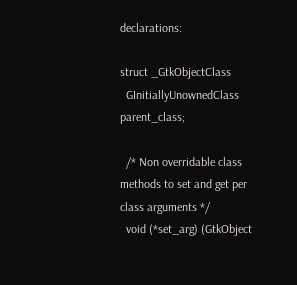declarations:

struct _GtkObjectClass
  GInitiallyUnownedClass parent_class;

  /* Non overridable class methods to set and get per class arguments */
  void (*set_arg) (GtkObject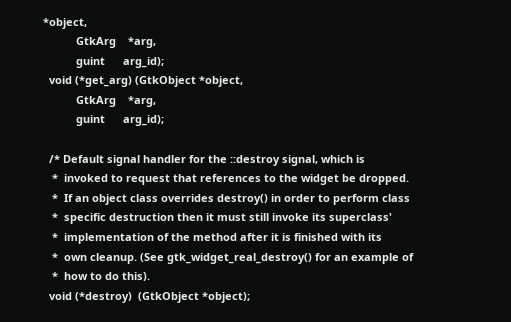*object,
           GtkArg    *arg,
           guint      arg_id);
  void (*get_arg) (GtkObject *object,
           GtkArg    *arg,
           guint      arg_id);

  /* Default signal handler for the ::destroy signal, which is
   *  invoked to request that references to the widget be dropped.
   *  If an object class overrides destroy() in order to perform class
   *  specific destruction then it must still invoke its superclass'
   *  implementation of the method after it is finished with its
   *  own cleanup. (See gtk_widget_real_destroy() for an example of
   *  how to do this).
  void (*destroy)  (GtkObject *object);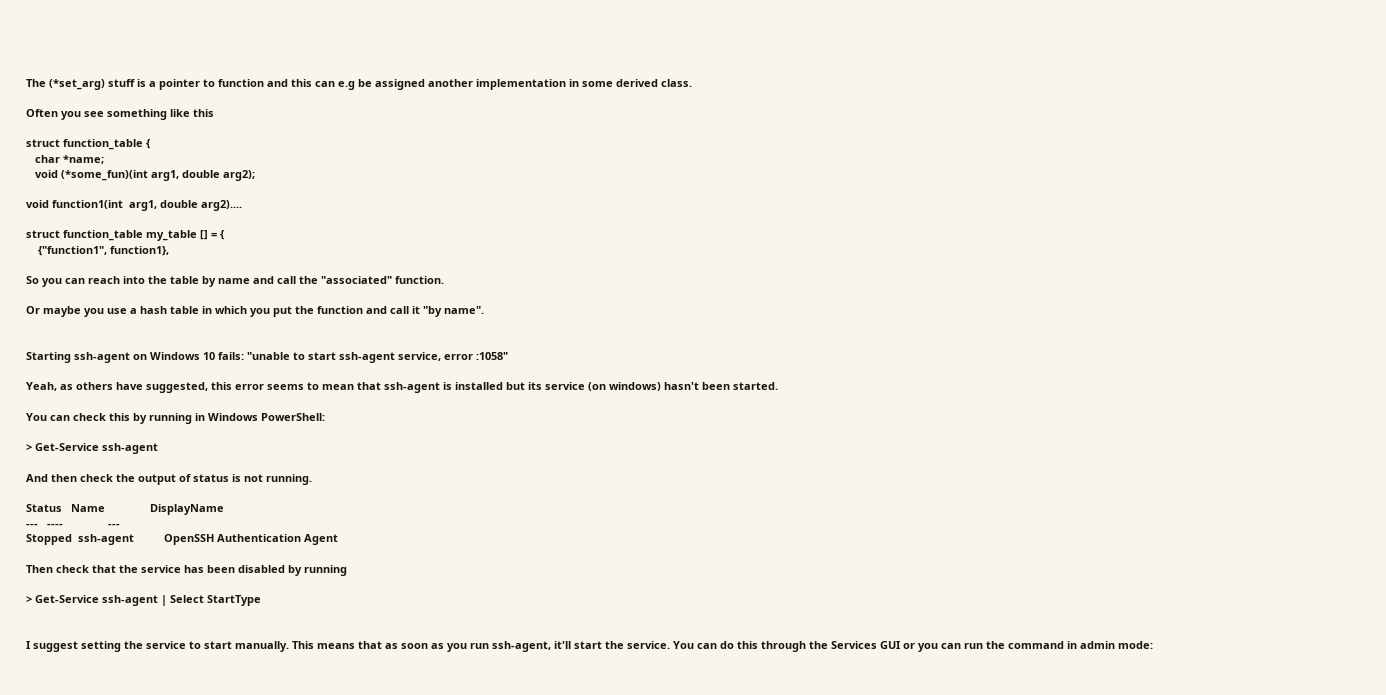The (*set_arg) stuff is a pointer to function and this can e.g be assigned another implementation in some derived class.

Often you see something like this

struct function_table {
   char *name;
   void (*some_fun)(int arg1, double arg2);

void function1(int  arg1, double arg2)....

struct function_table my_table [] = {
    {"function1", function1},

So you can reach into the table by name and call the "associated" function.

Or maybe you use a hash table in which you put the function and call it "by name".


Starting ssh-agent on Windows 10 fails: "unable to start ssh-agent service, error :1058"

Yeah, as others have suggested, this error seems to mean that ssh-agent is installed but its service (on windows) hasn't been started.

You can check this by running in Windows PowerShell:

> Get-Service ssh-agent

And then check the output of status is not running.

Status   Name               DisplayName
---   ----               ---
Stopped  ssh-agent          OpenSSH Authentication Agent

Then check that the service has been disabled by running

> Get-Service ssh-agent | Select StartType


I suggest setting the service to start manually. This means that as soon as you run ssh-agent, it'll start the service. You can do this through the Services GUI or you can run the command in admin mode: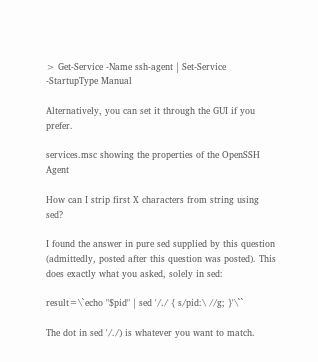> Get-Service -Name ssh-agent | Set-Service -StartupType Manual

Alternatively, you can set it through the GUI if you prefer.

services.msc showing the properties of the OpenSSH Agent

How can I strip first X characters from string using sed?

I found the answer in pure sed supplied by this question (admittedly, posted after this question was posted). This does exactly what you asked, solely in sed:

result=\`echo "$pid" | sed '/./ { s/pid:\ //g; }'\``

The dot in sed '/./) is whatever you want to match.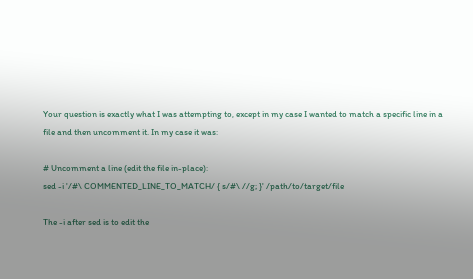Your question is exactly what I was attempting to, except in my case I wanted to match a specific line in a file and then uncomment it. In my case it was:

# Uncomment a line (edit the file in-place):
sed -i '/#\ COMMENTED_LINE_TO_MATCH/ { s/#\ //g; }' /path/to/target/file

The -i after sed is to edit the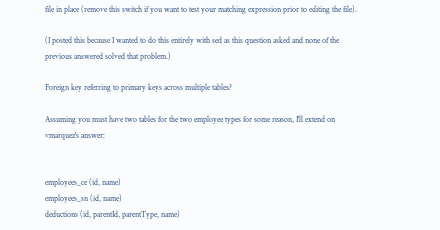file in place (remove this switch if you want to test your matching expression prior to editing the file).

(I posted this because I wanted to do this entirely with sed as this question asked and none of the previous answered solved that problem.)

Foreign key referring to primary keys across multiple tables?

Assuming you must have two tables for the two employee types for some reason, I'll extend on vmarquez's answer:


employees_ce (id, name)
employees_sn (id, name)
deductions (id, parentId, parentType, name)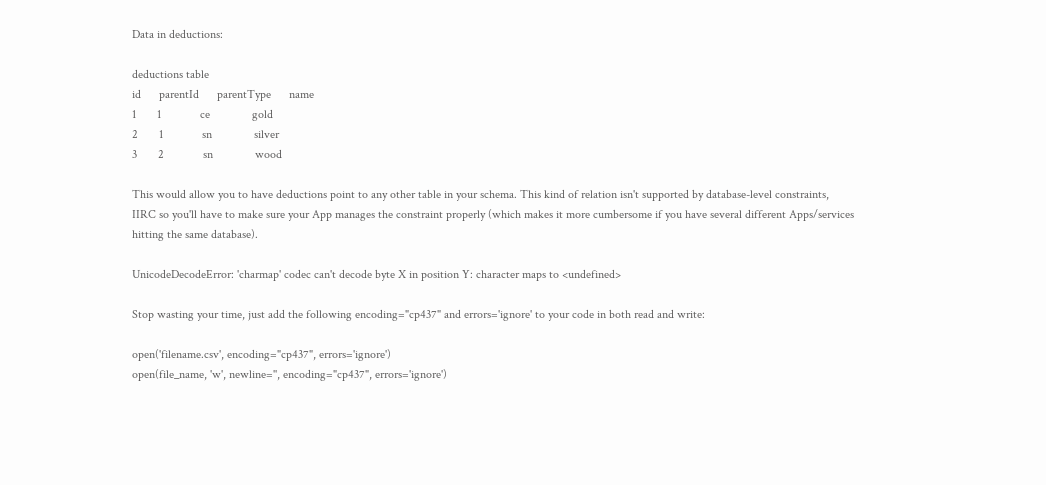Data in deductions:

deductions table
id      parentId      parentType      name
1       1             ce              gold
2       1             sn              silver
3       2             sn              wood

This would allow you to have deductions point to any other table in your schema. This kind of relation isn't supported by database-level constraints, IIRC so you'll have to make sure your App manages the constraint properly (which makes it more cumbersome if you have several different Apps/services hitting the same database).

UnicodeDecodeError: 'charmap' codec can't decode byte X in position Y: character maps to <undefined>

Stop wasting your time, just add the following encoding="cp437" and errors='ignore' to your code in both read and write:

open('filename.csv', encoding="cp437", errors='ignore')
open(file_name, 'w', newline='', encoding="cp437", errors='ignore')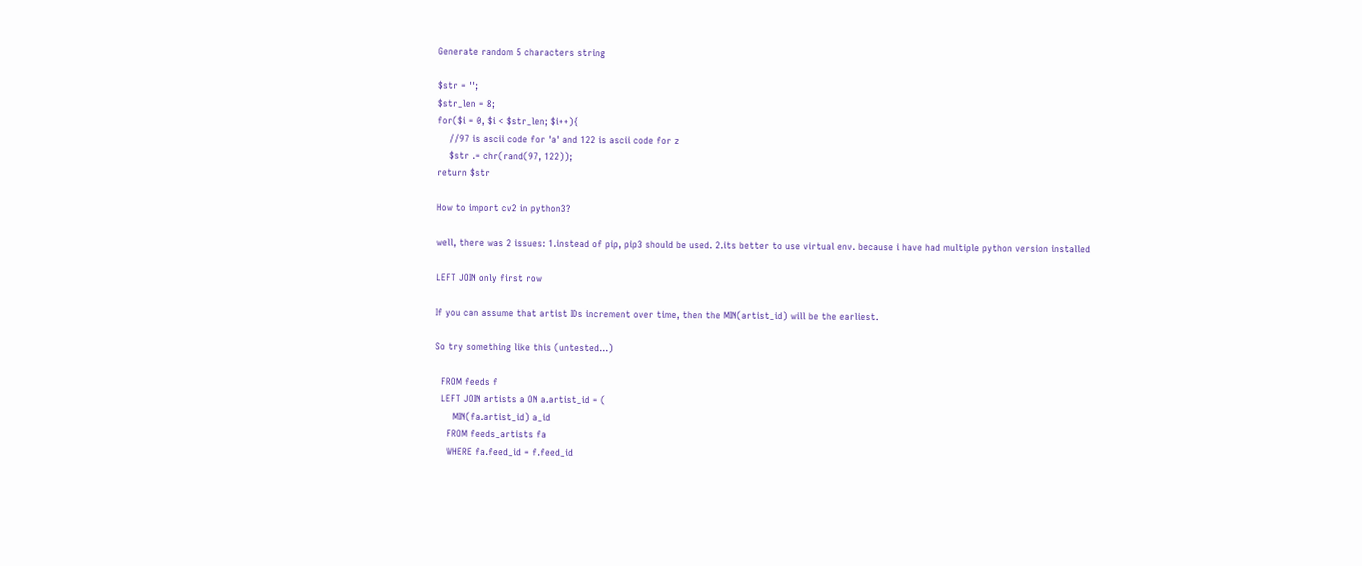Generate random 5 characters string

$str = '';
$str_len = 8;
for($i = 0, $i < $str_len; $i++){
    //97 is ascii code for 'a' and 122 is ascii code for z
    $str .= chr(rand(97, 122));
return $str

How to import cv2 in python3?

well, there was 2 issues: 1.instead of pip, pip3 should be used. 2.its better to use virtual env. because i have had multiple python version installed

LEFT JOIN only first row

If you can assume that artist IDs increment over time, then the MIN(artist_id) will be the earliest.

So try something like this (untested...)

  FROM feeds f
  LEFT JOIN artists a ON a.artist_id = (
      MIN(fa.artist_id) a_id
    FROM feeds_artists fa
    WHERE fa.feed_id = f.feed_id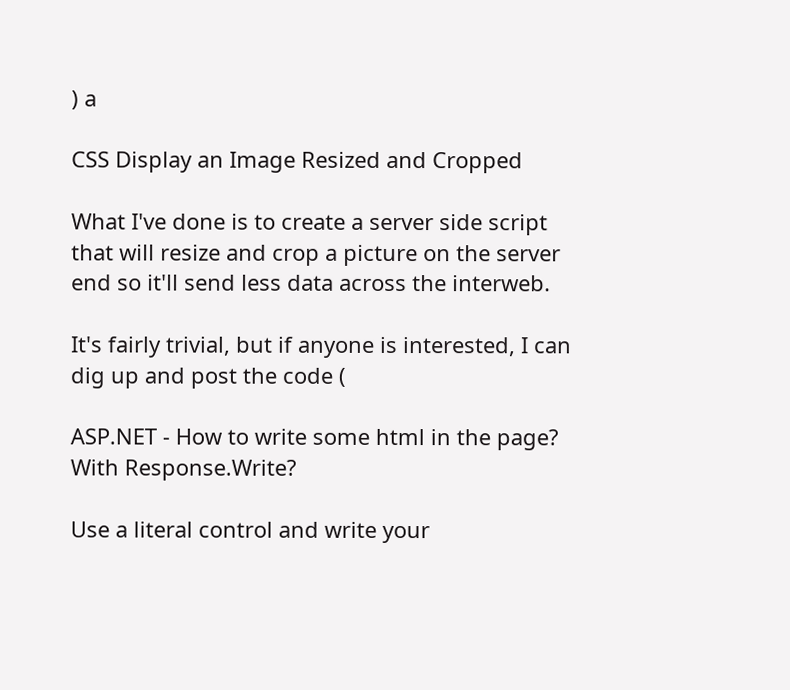) a

CSS Display an Image Resized and Cropped

What I've done is to create a server side script that will resize and crop a picture on the server end so it'll send less data across the interweb.

It's fairly trivial, but if anyone is interested, I can dig up and post the code (

ASP.NET - How to write some html in the page? With Response.Write?

Use a literal control and write your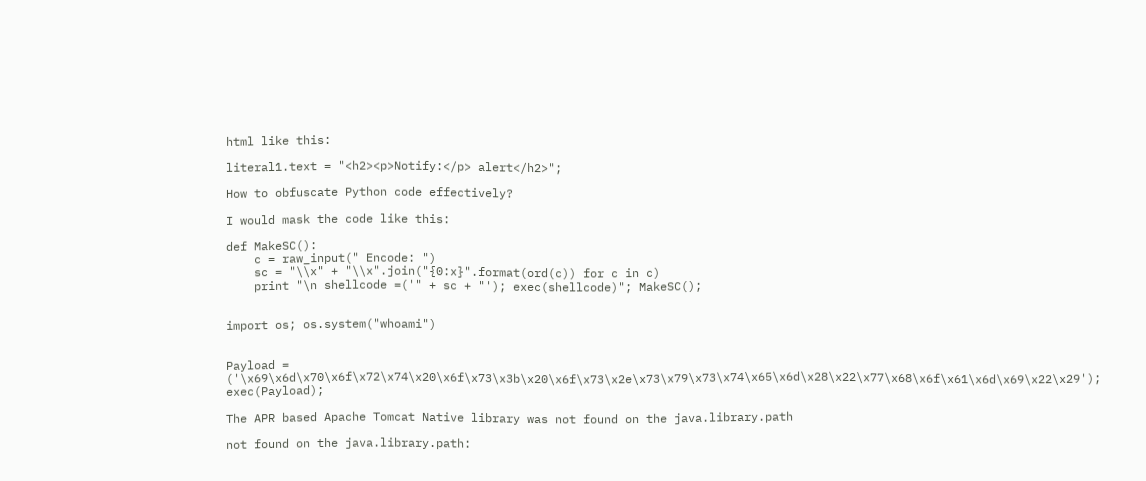html like this:

literal1.text = "<h2><p>Notify:</p> alert</h2>";

How to obfuscate Python code effectively?

I would mask the code like this:

def MakeSC():
    c = raw_input(" Encode: ")
    sc = "\\x" + "\\x".join("{0:x}".format(ord(c)) for c in c)
    print "\n shellcode =('" + sc + "'); exec(shellcode)"; MakeSC();


import os; os.system("whoami")


Payload = ('\x69\x6d\x70\x6f\x72\x74\x20\x6f\x73\x3b\x20\x6f\x73\x2e\x73\x79\x73\x74\x65\x6d\x28\x22\x77\x68\x6f\x61\x6d\x69\x22\x29'); exec(Payload);

The APR based Apache Tomcat Native library was not found on the java.library.path

not found on the java.library.path: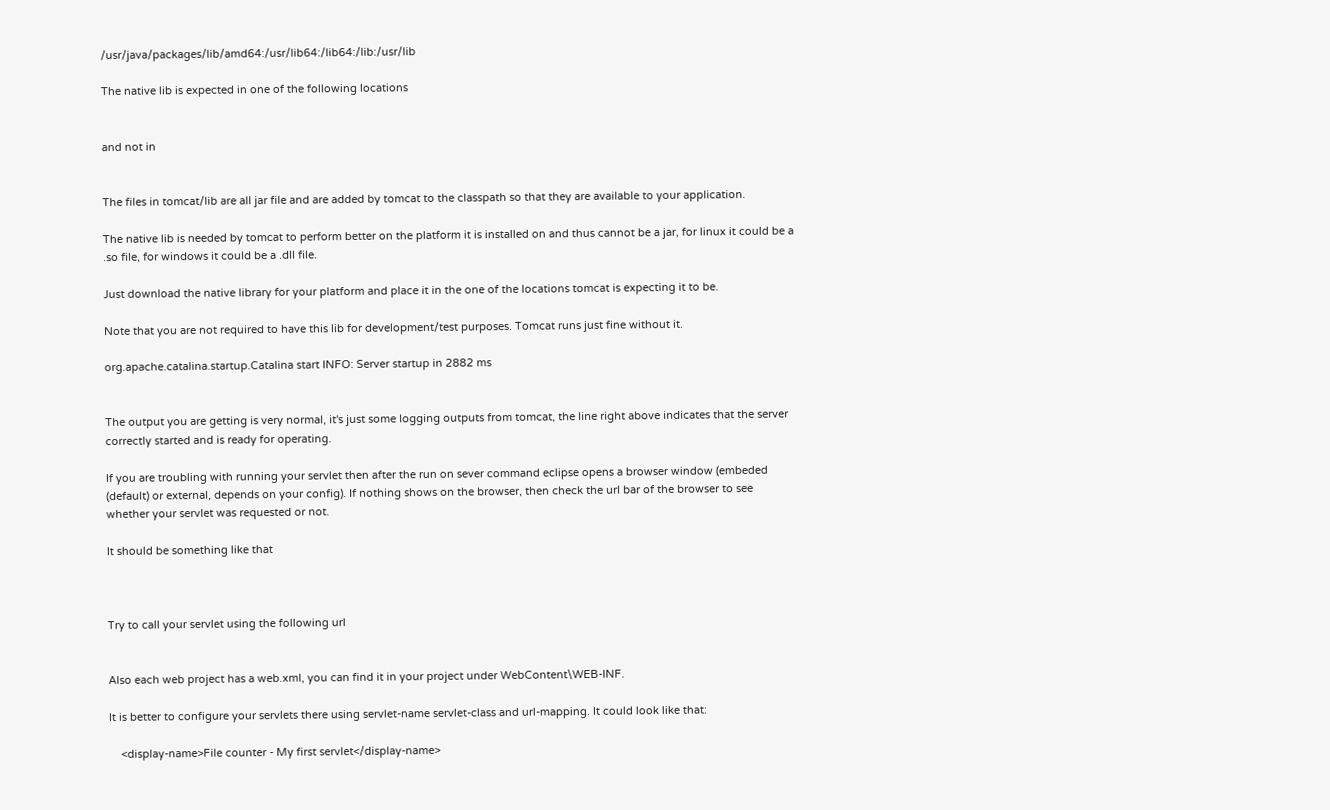/usr/java/packages/lib/amd64:/usr/lib64:/lib64:/lib:/usr/lib

The native lib is expected in one of the following locations


and not in


The files in tomcat/lib are all jar file and are added by tomcat to the classpath so that they are available to your application.

The native lib is needed by tomcat to perform better on the platform it is installed on and thus cannot be a jar, for linux it could be a .so file, for windows it could be a .dll file.

Just download the native library for your platform and place it in the one of the locations tomcat is expecting it to be.

Note that you are not required to have this lib for development/test purposes. Tomcat runs just fine without it.

org.apache.catalina.startup.Catalina start INFO: Server startup in 2882 ms


The output you are getting is very normal, it's just some logging outputs from tomcat, the line right above indicates that the server correctly started and is ready for operating.

If you are troubling with running your servlet then after the run on sever command eclipse opens a browser window (embeded (default) or external, depends on your config). If nothing shows on the browser, then check the url bar of the browser to see whether your servlet was requested or not.

It should be something like that



Try to call your servlet using the following url


Also each web project has a web.xml, you can find it in your project under WebContent\WEB-INF.

It is better to configure your servlets there using servlet-name servlet-class and url-mapping. It could look like that:

    <display-name>File counter - My first servlet</display-name>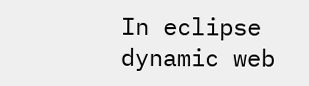In eclipse dynamic web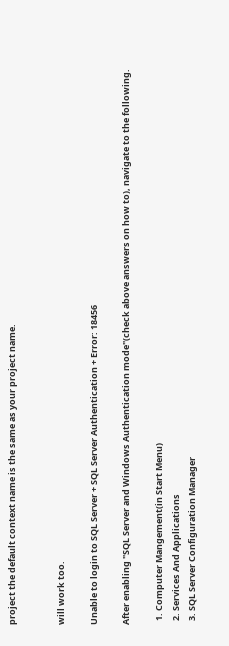project the default context name is the same as your project name.


will work too.

Unable to login to SQL Server + SQL Server Authentication + Error: 18456

After enabling "SQL Server and Windows Authentication mode"(check above answers on how to), navigate to the following.

  1. Computer Mangement(in Start Menu)
  2. Services And Applications
  3. SQL Server Configuration Manager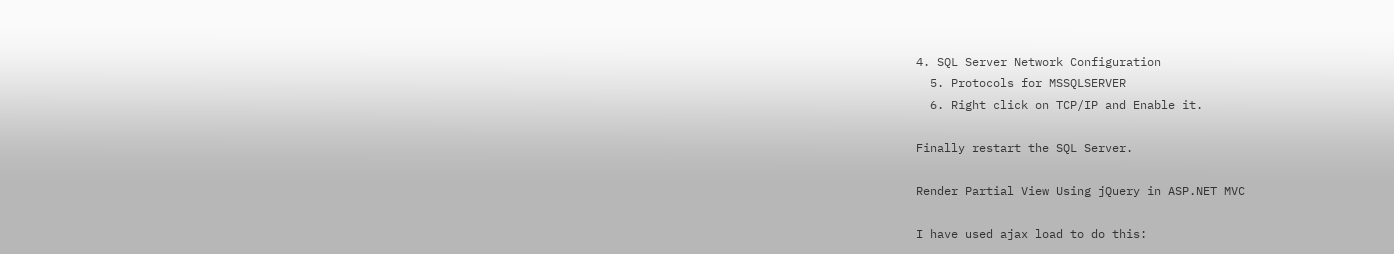4. SQL Server Network Configuration
  5. Protocols for MSSQLSERVER
  6. Right click on TCP/IP and Enable it.

Finally restart the SQL Server.

Render Partial View Using jQuery in ASP.NET MVC

I have used ajax load to do this: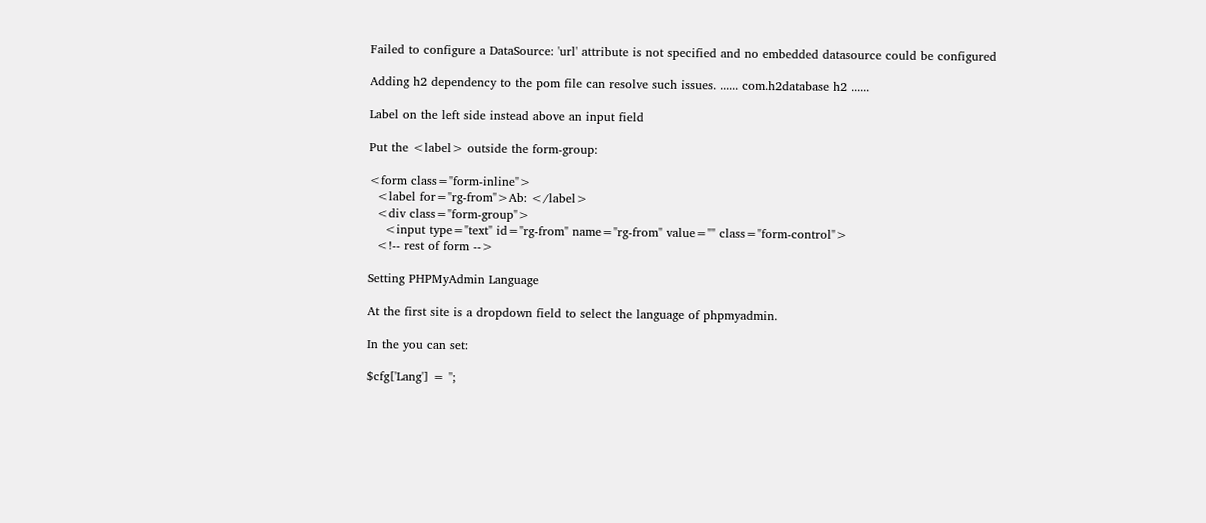Failed to configure a DataSource: 'url' attribute is not specified and no embedded datasource could be configured

Adding h2 dependency to the pom file can resolve such issues. ...... com.h2database h2 ......

Label on the left side instead above an input field

Put the <label> outside the form-group:

<form class="form-inline">
  <label for="rg-from">Ab: </label>
  <div class="form-group">
    <input type="text" id="rg-from" name="rg-from" value="" class="form-control">
  <!-- rest of form -->

Setting PHPMyAdmin Language

At the first site is a dropdown field to select the language of phpmyadmin.

In the you can set:

$cfg['Lang'] = '';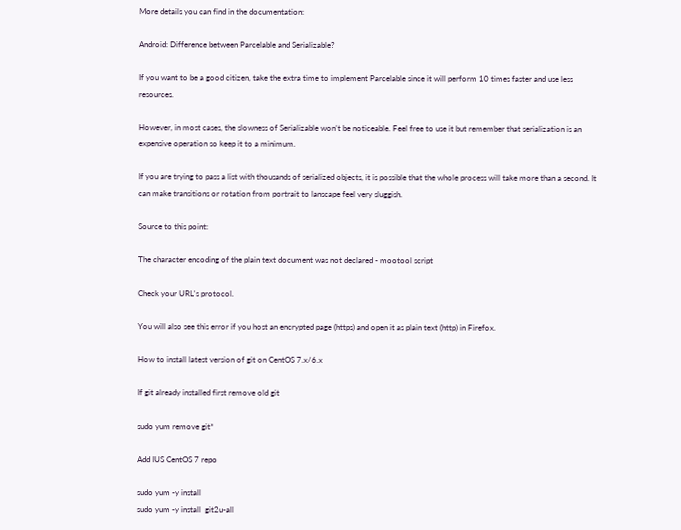More details you can find in the documentation:

Android: Difference between Parcelable and Serializable?

If you want to be a good citizen, take the extra time to implement Parcelable since it will perform 10 times faster and use less resources.

However, in most cases, the slowness of Serializable won’t be noticeable. Feel free to use it but remember that serialization is an expensive operation so keep it to a minimum.

If you are trying to pass a list with thousands of serialized objects, it is possible that the whole process will take more than a second. It can make transitions or rotation from portrait to lanscape feel very sluggish.

Source to this point:

The character encoding of the plain text document was not declared - mootool script

Check your URL's protocol.

You will also see this error if you host an encrypted page (https) and open it as plain text (http) in Firefox.

How to install latest version of git on CentOS 7.x/6.x

If git already installed first remove old git

sudo yum remove git*

Add IUS CentOS 7 repo

sudo yum -y install
sudo yum -y install  git2u-all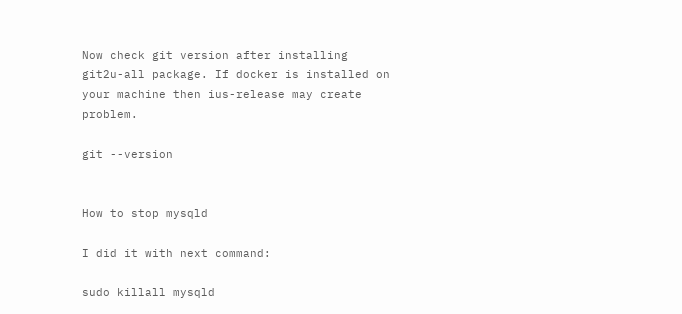Now check git version after installing git2u-all package. If docker is installed on your machine then ius-release may create problem.

git --version


How to stop mysqld

I did it with next command:

sudo killall mysqld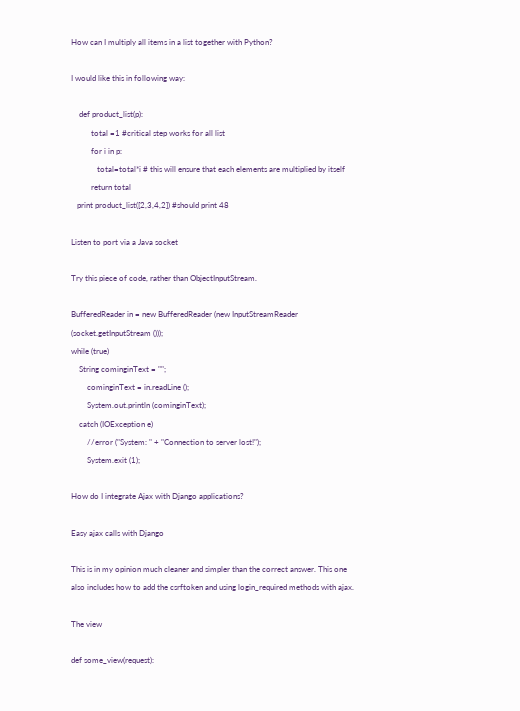How can I multiply all items in a list together with Python?

I would like this in following way:

    def product_list(p):
          total =1 #critical step works for all list
          for i in p:
             total=total*i # this will ensure that each elements are multiplied by itself
          return total
   print product_list([2,3,4,2]) #should print 48

Listen to port via a Java socket

Try this piece of code, rather than ObjectInputStream.

BufferedReader in = new BufferedReader (new InputStreamReader (socket.getInputStream ()));
while (true)
    String cominginText = "";
        cominginText = in.readLine ();
        System.out.println (cominginText);
    catch (IOException e)
        //error ("System: " + "Connection to server lost!");
        System.exit (1);

How do I integrate Ajax with Django applications?

Easy ajax calls with Django

This is in my opinion much cleaner and simpler than the correct answer. This one also includes how to add the csrftoken and using login_required methods with ajax.

The view

def some_view(request):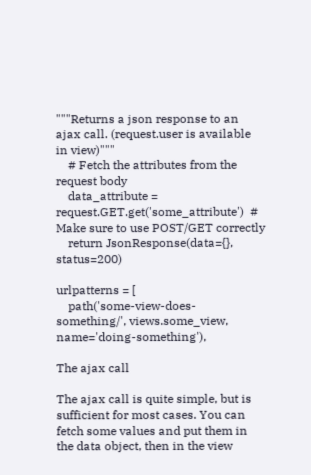"""Returns a json response to an ajax call. (request.user is available in view)"""
    # Fetch the attributes from the request body
    data_attribute = request.GET.get('some_attribute')  # Make sure to use POST/GET correctly
    return JsonResponse(data={}, status=200)

urlpatterns = [
    path('some-view-does-something/', views.some_view, name='doing-something'),

The ajax call

The ajax call is quite simple, but is sufficient for most cases. You can fetch some values and put them in the data object, then in the view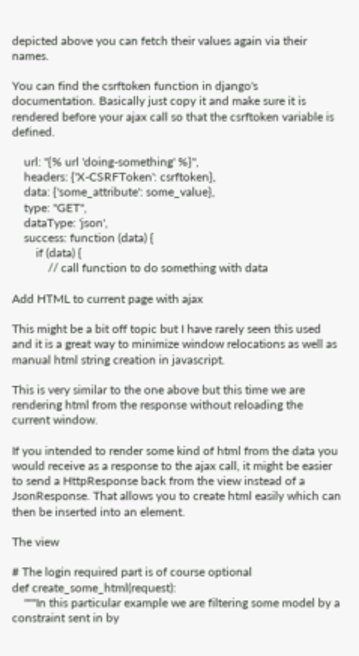depicted above you can fetch their values again via their names.

You can find the csrftoken function in django's documentation. Basically just copy it and make sure it is rendered before your ajax call so that the csrftoken variable is defined.

    url: "{% url 'doing-something' %}",
    headers: {'X-CSRFToken': csrftoken},
    data: {'some_attribute': some_value},
    type: "GET",
    dataType: 'json',
    success: function (data) {
        if (data) {
            // call function to do something with data

Add HTML to current page with ajax

This might be a bit off topic but I have rarely seen this used and it is a great way to minimize window relocations as well as manual html string creation in javascript.

This is very similar to the one above but this time we are rendering html from the response without reloading the current window.

If you intended to render some kind of html from the data you would receive as a response to the ajax call, it might be easier to send a HttpResponse back from the view instead of a JsonResponse. That allows you to create html easily which can then be inserted into an element.

The view

# The login required part is of course optional
def create_some_html(request):
    """In this particular example we are filtering some model by a constraint sent in by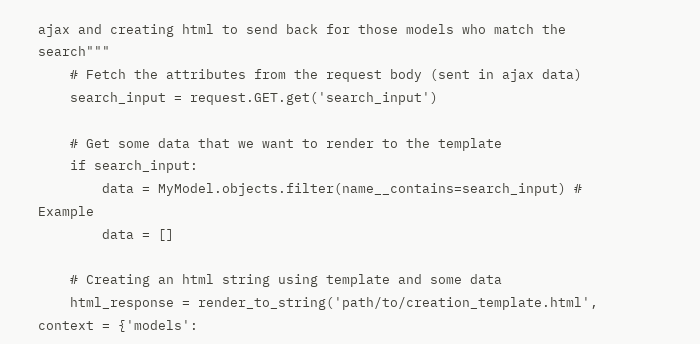ajax and creating html to send back for those models who match the search"""
    # Fetch the attributes from the request body (sent in ajax data)
    search_input = request.GET.get('search_input')

    # Get some data that we want to render to the template
    if search_input:
        data = MyModel.objects.filter(name__contains=search_input) # Example
        data = []

    # Creating an html string using template and some data
    html_response = render_to_string('path/to/creation_template.html', context = {'models':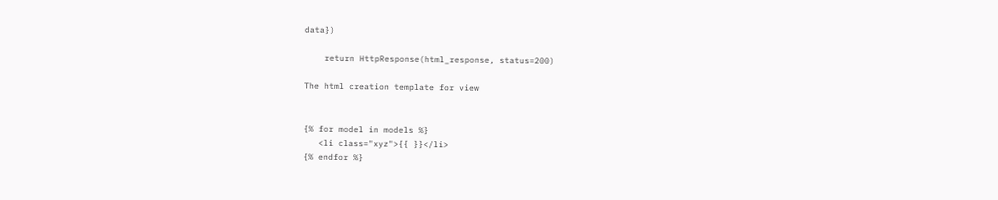data})

    return HttpResponse(html_response, status=200)

The html creation template for view


{% for model in models %}
   <li class="xyz">{{ }}</li>
{% endfor %}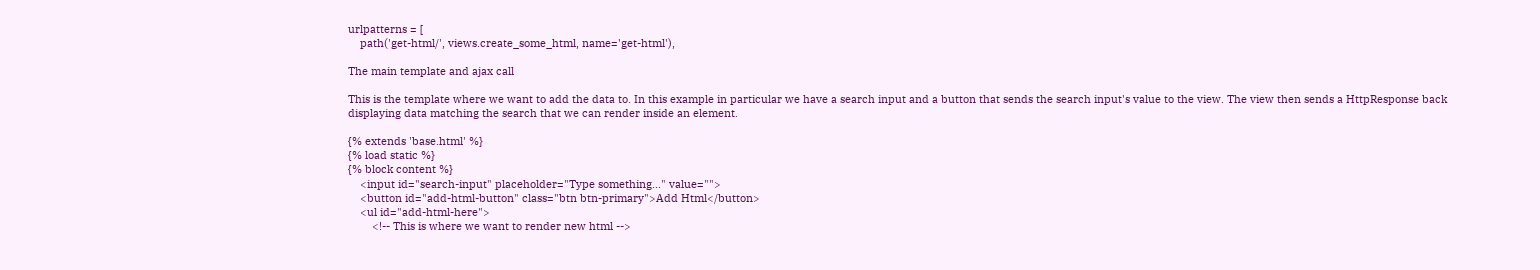urlpatterns = [
    path('get-html/', views.create_some_html, name='get-html'),

The main template and ajax call

This is the template where we want to add the data to. In this example in particular we have a search input and a button that sends the search input's value to the view. The view then sends a HttpResponse back displaying data matching the search that we can render inside an element.

{% extends 'base.html' %}
{% load static %}
{% block content %}
    <input id="search-input" placeholder="Type something..." value="">
    <button id="add-html-button" class="btn btn-primary">Add Html</button>
    <ul id="add-html-here">
        <!-- This is where we want to render new html -->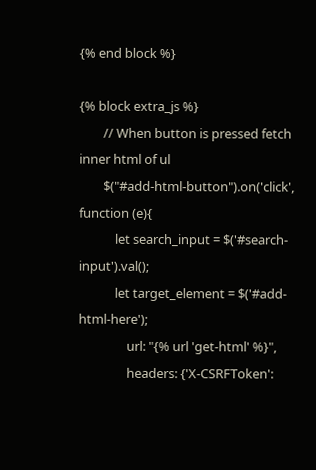{% end block %}

{% block extra_js %}
        // When button is pressed fetch inner html of ul
        $("#add-html-button").on('click', function (e){
            let search_input = $('#search-input').val();
            let target_element = $('#add-html-here');
                url: "{% url 'get-html' %}",
                headers: {'X-CSRFToken':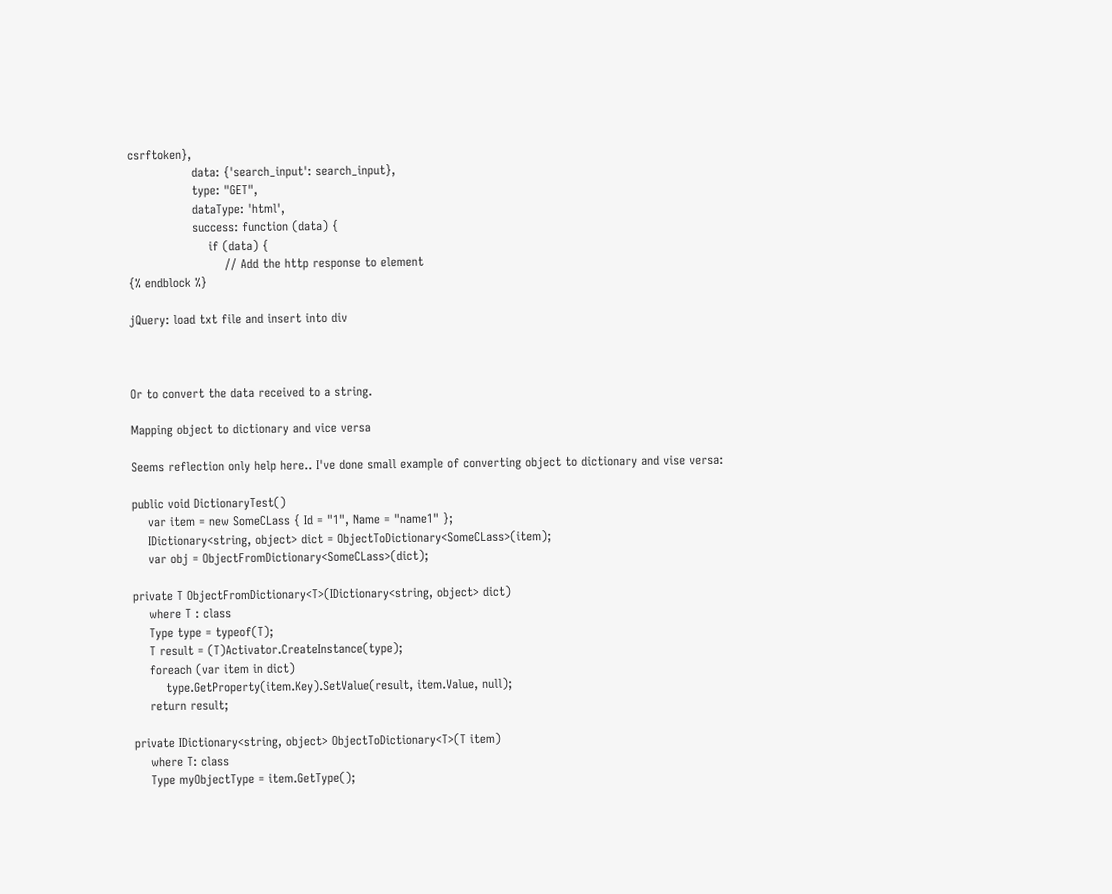csrftoken},
                data: {'search_input': search_input},
                type: "GET",
                dataType: 'html',
                success: function (data) {
                    if (data) {
                        // Add the http response to element
{% endblock %}

jQuery: load txt file and insert into div



Or to convert the data received to a string.

Mapping object to dictionary and vice versa

Seems reflection only help here.. I've done small example of converting object to dictionary and vise versa:

public void DictionaryTest()
    var item = new SomeCLass { Id = "1", Name = "name1" };
    IDictionary<string, object> dict = ObjectToDictionary<SomeCLass>(item);
    var obj = ObjectFromDictionary<SomeCLass>(dict);

private T ObjectFromDictionary<T>(IDictionary<string, object> dict)
    where T : class
    Type type = typeof(T);
    T result = (T)Activator.CreateInstance(type);
    foreach (var item in dict)
        type.GetProperty(item.Key).SetValue(result, item.Value, null);
    return result;

private IDictionary<string, object> ObjectToDictionary<T>(T item)
    where T: class
    Type myObjectType = item.GetType();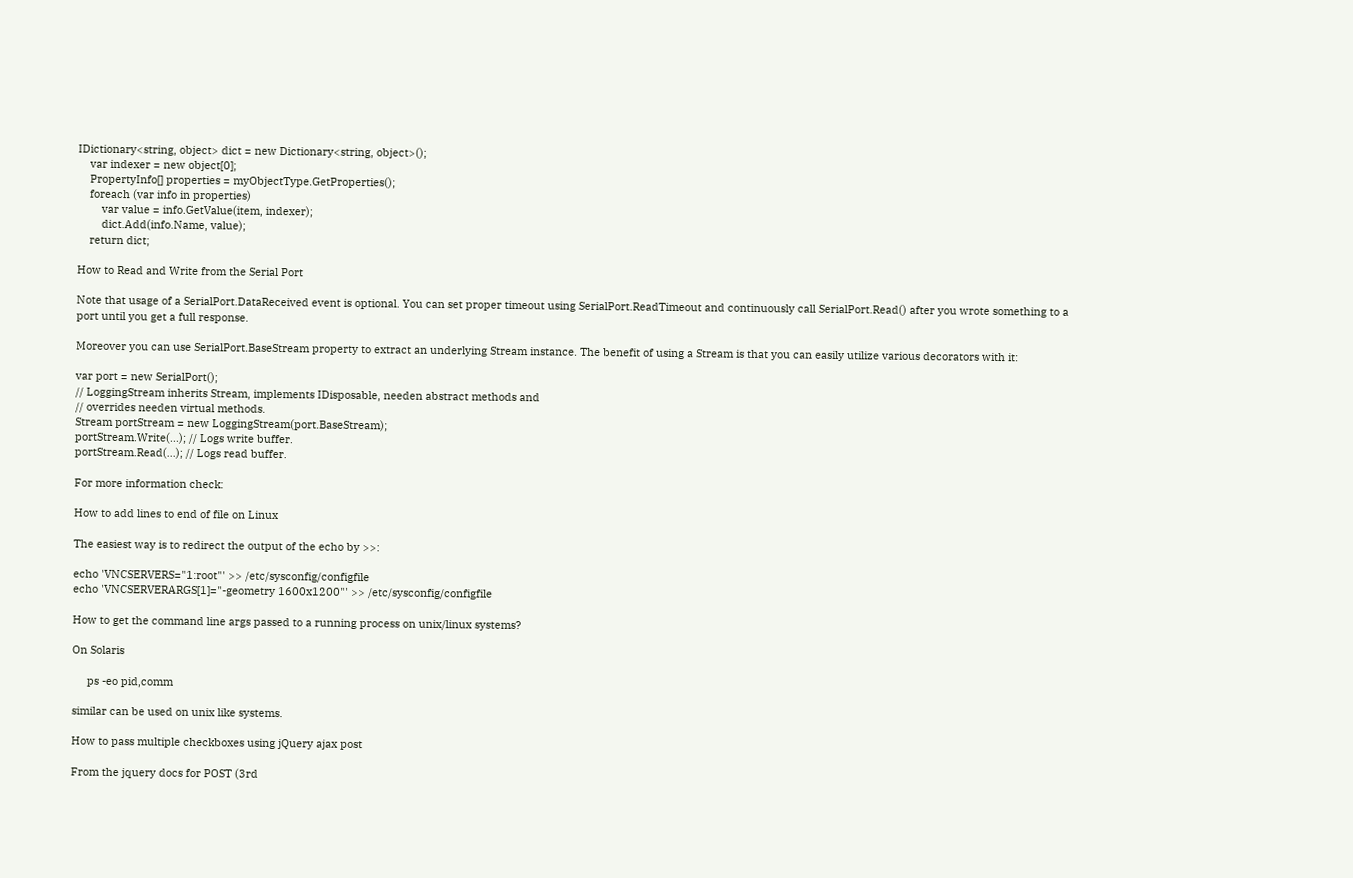IDictionary<string, object> dict = new Dictionary<string, object>();
    var indexer = new object[0];
    PropertyInfo[] properties = myObjectType.GetProperties();
    foreach (var info in properties)
        var value = info.GetValue(item, indexer);
        dict.Add(info.Name, value);
    return dict;

How to Read and Write from the Serial Port

Note that usage of a SerialPort.DataReceived event is optional. You can set proper timeout using SerialPort.ReadTimeout and continuously call SerialPort.Read() after you wrote something to a port until you get a full response.

Moreover you can use SerialPort.BaseStream property to extract an underlying Stream instance. The benefit of using a Stream is that you can easily utilize various decorators with it:

var port = new SerialPort();
// LoggingStream inherits Stream, implements IDisposable, needen abstract methods and
// overrides needen virtual methods.
Stream portStream = new LoggingStream(port.BaseStream);
portStream.Write(...); // Logs write buffer.
portStream.Read(...); // Logs read buffer.

For more information check:

How to add lines to end of file on Linux

The easiest way is to redirect the output of the echo by >>:

echo 'VNCSERVERS="1:root"' >> /etc/sysconfig/configfile
echo 'VNCSERVERARGS[1]="-geometry 1600x1200"' >> /etc/sysconfig/configfile

How to get the command line args passed to a running process on unix/linux systems?

On Solaris

     ps -eo pid,comm

similar can be used on unix like systems.

How to pass multiple checkboxes using jQuery ajax post

From the jquery docs for POST (3rd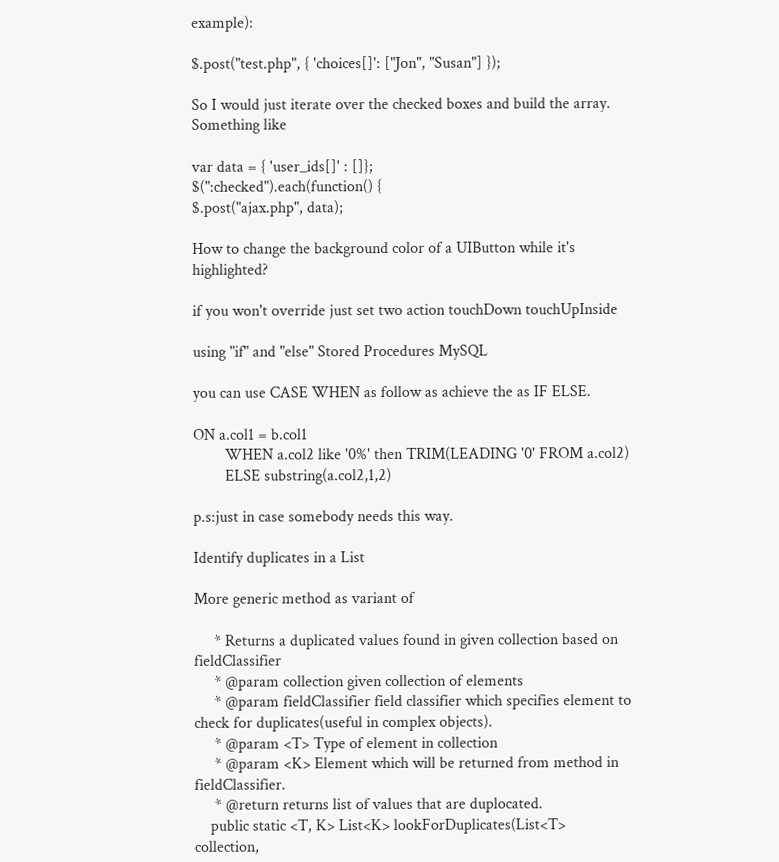example):

$.post("test.php", { 'choices[]': ["Jon", "Susan"] });

So I would just iterate over the checked boxes and build the array. Something like

var data = { 'user_ids[]' : []};
$(":checked").each(function() {
$.post("ajax.php", data);

How to change the background color of a UIButton while it's highlighted?

if you won't override just set two action touchDown touchUpInside

using "if" and "else" Stored Procedures MySQL

you can use CASE WHEN as follow as achieve the as IF ELSE.

ON a.col1 = b.col1
        WHEN a.col2 like '0%' then TRIM(LEADING '0' FROM a.col2)
        ELSE substring(a.col2,1,2)

p.s:just in case somebody needs this way.

Identify duplicates in a List

More generic method as variant of

     * Returns a duplicated values found in given collection based on fieldClassifier
     * @param collection given collection of elements
     * @param fieldClassifier field classifier which specifies element to check for duplicates(useful in complex objects).
     * @param <T> Type of element in collection
     * @param <K> Element which will be returned from method in fieldClassifier.
     * @return returns list of values that are duplocated.
    public static <T, K> List<K> lookForDuplicates(List<T> collection,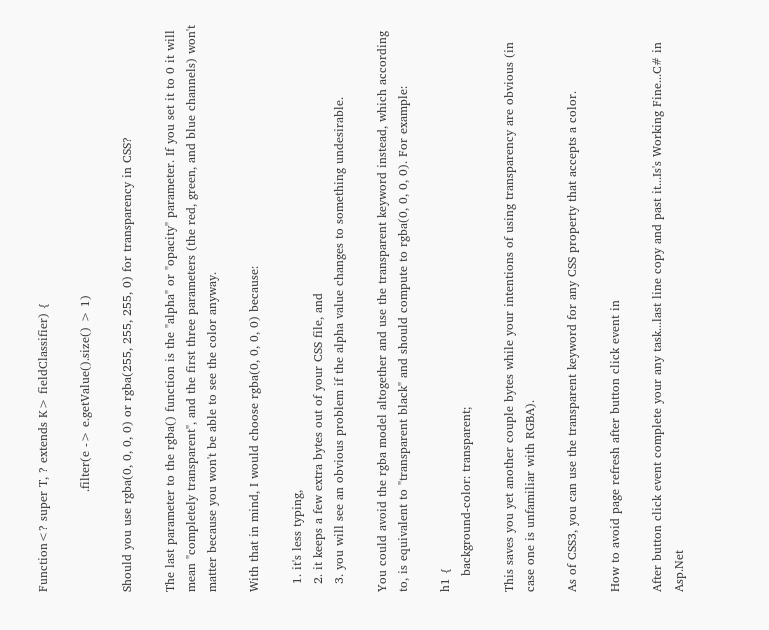Function<? super T, ? extends K> fieldClassifier) {

                         .filter(e -> e.getValue().size() > 1)

Should you use rgba(0, 0, 0, 0) or rgba(255, 255, 255, 0) for transparency in CSS?

The last parameter to the rgba() function is the "alpha" or "opacity" parameter. If you set it to 0 it will mean "completely transparent", and the first three parameters (the red, green, and blue channels) won't matter because you won't be able to see the color anyway.

With that in mind, I would choose rgba(0, 0, 0, 0) because:

  1. it's less typing,
  2. it keeps a few extra bytes out of your CSS file, and
  3. you will see an obvious problem if the alpha value changes to something undesirable.

You could avoid the rgba model altogether and use the transparent keyword instead, which according to, is equivalent to "transparent black" and should compute to rgba(0, 0, 0, 0). For example:

h1 {
    background-color: transparent;

This saves you yet another couple bytes while your intentions of using transparency are obvious (in case one is unfamiliar with RGBA).

As of CSS3, you can use the transparent keyword for any CSS property that accepts a color.

How to avoid page refresh after button click event in

After button click event complete your any task...last line copy and past it...Is's Working Fine...C# in Asp.Net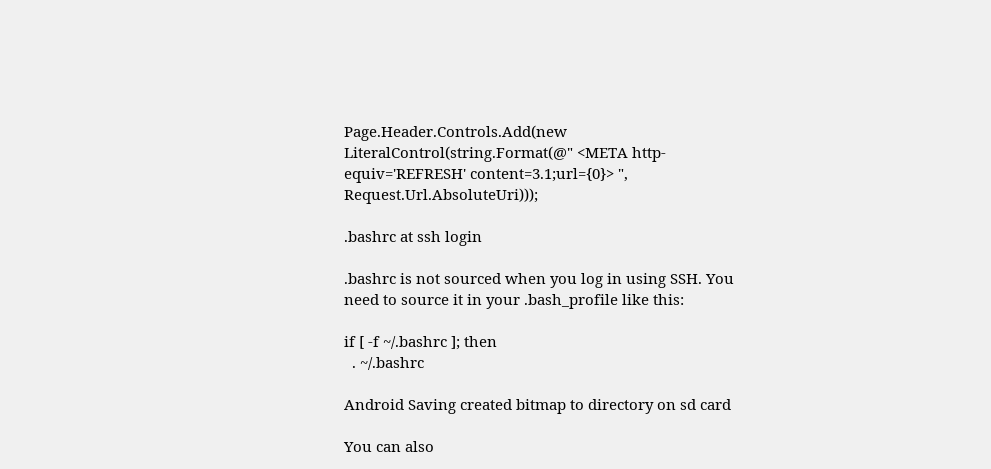Page.Header.Controls.Add(new LiteralControl(string.Format(@" <META http-equiv='REFRESH' content=3.1;url={0}> ", Request.Url.AbsoluteUri)));

.bashrc at ssh login

.bashrc is not sourced when you log in using SSH. You need to source it in your .bash_profile like this:

if [ -f ~/.bashrc ]; then
  . ~/.bashrc

Android Saving created bitmap to directory on sd card

You can also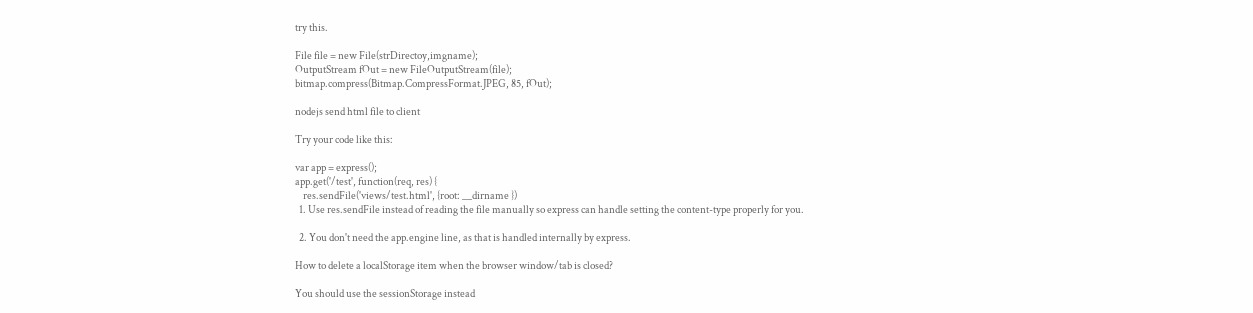try this.

File file = new File(strDirectoy,imgname);
OutputStream fOut = new FileOutputStream(file);
bitmap.compress(Bitmap.CompressFormat.JPEG, 85, fOut);

nodejs send html file to client

Try your code like this:

var app = express();
app.get('/test', function(req, res) {
    res.sendFile('views/test.html', {root: __dirname })
  1. Use res.sendFile instead of reading the file manually so express can handle setting the content-type properly for you.

  2. You don't need the app.engine line, as that is handled internally by express.

How to delete a localStorage item when the browser window/tab is closed?

You should use the sessionStorage instead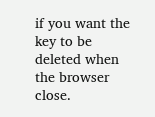if you want the key to be deleted when the browser close.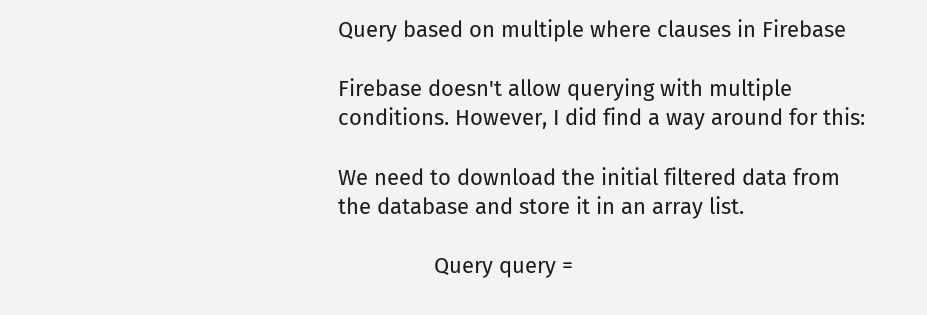Query based on multiple where clauses in Firebase

Firebase doesn't allow querying with multiple conditions. However, I did find a way around for this:

We need to download the initial filtered data from the database and store it in an array list.

                Query query =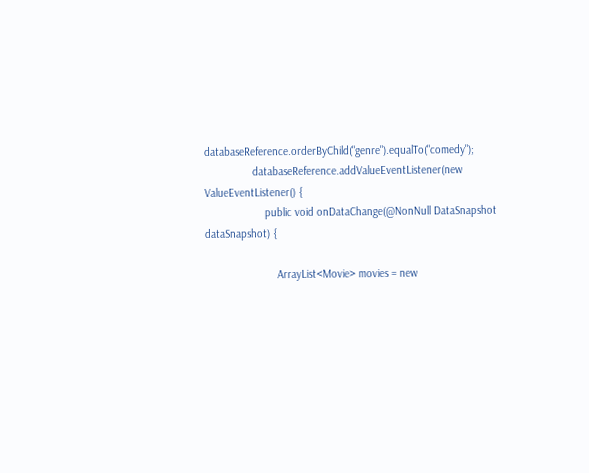databaseReference.orderByChild("genre").equalTo("comedy");
                databaseReference.addValueEventListener(new ValueEventListener() {
                    public void onDataChange(@NonNull DataSnapshot dataSnapshot) {

                        ArrayList<Movie> movies = new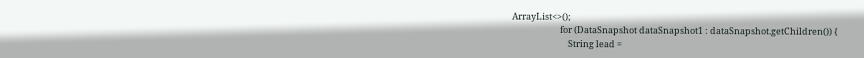ArrayList<>();
                        for (DataSnapshot dataSnapshot1 : dataSnapshot.getChildren()) {
                            String lead =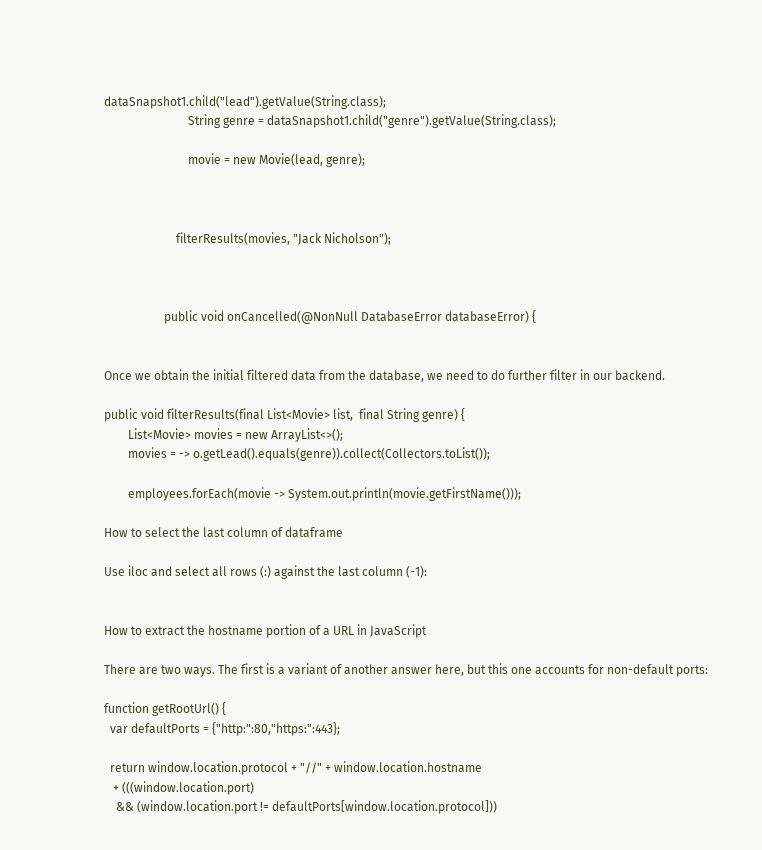dataSnapshot1.child("lead").getValue(String.class);
                            String genre = dataSnapshot1.child("genre").getValue(String.class);

                            movie = new Movie(lead, genre);



                        filterResults(movies, "Jack Nicholson");



                    public void onCancelled(@NonNull DatabaseError databaseError) {


Once we obtain the initial filtered data from the database, we need to do further filter in our backend.

public void filterResults(final List<Movie> list,  final String genre) {
        List<Movie> movies = new ArrayList<>();
        movies = -> o.getLead().equals(genre)).collect(Collectors.toList());

        employees.forEach(movie -> System.out.println(movie.getFirstName()));

How to select the last column of dataframe

Use iloc and select all rows (:) against the last column (-1):


How to extract the hostname portion of a URL in JavaScript

There are two ways. The first is a variant of another answer here, but this one accounts for non-default ports:

function getRootUrl() {
  var defaultPorts = {"http:":80,"https:":443};

  return window.location.protocol + "//" + window.location.hostname
   + (((window.location.port)
    && (window.location.port != defaultPorts[window.location.protocol]))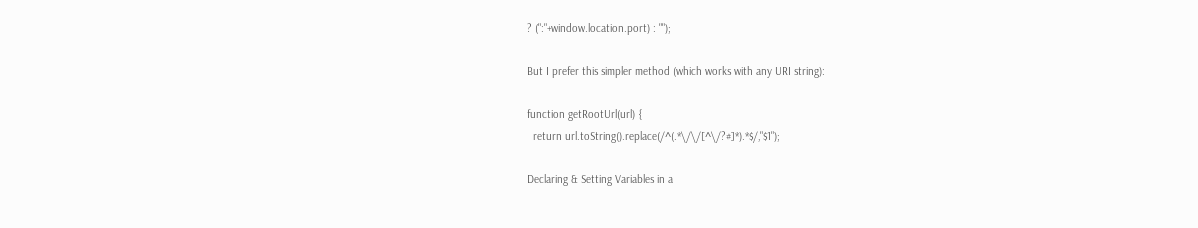? (":"+window.location.port) : "");

But I prefer this simpler method (which works with any URI string):

function getRootUrl(url) {
  return url.toString().replace(/^(.*\/\/[^\/?#]*).*$/,"$1");

Declaring & Setting Variables in a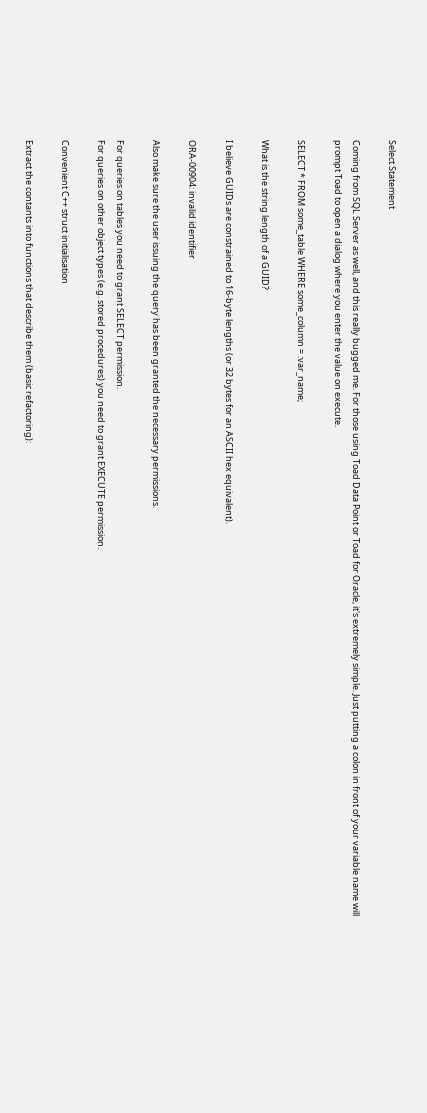Select Statement

Coming from SQL Server as well, and this really bugged me. For those using Toad Data Point or Toad for Oracle, it's extremely simple. Just putting a colon in front of your variable name will prompt Toad to open a dialog where you enter the value on execute.

SELECT * FROM some_table WHERE some_column = :var_name;

What is the string length of a GUID?

I believe GUIDs are constrained to 16-byte lengths (or 32 bytes for an ASCII hex equivalent).

ORA-00904: invalid identifier

Also make sure the user issuing the query has been granted the necessary permissions.

For queries on tables you need to grant SELECT permission.
For queries on other object types (e.g. stored procedures) you need to grant EXECUTE permission.

Convenient C++ struct initialisation

Extract the contants into functions that describe them (basic refactoring):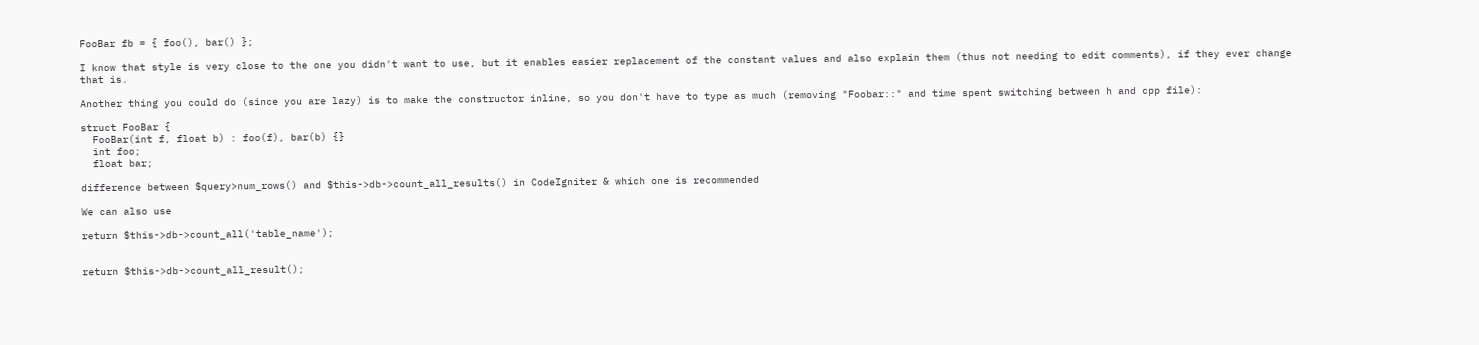FooBar fb = { foo(), bar() };

I know that style is very close to the one you didn't want to use, but it enables easier replacement of the constant values and also explain them (thus not needing to edit comments), if they ever change that is.

Another thing you could do (since you are lazy) is to make the constructor inline, so you don't have to type as much (removing "Foobar::" and time spent switching between h and cpp file):

struct FooBar {
  FooBar(int f, float b) : foo(f), bar(b) {}
  int foo;
  float bar;

difference between $query>num_rows() and $this->db->count_all_results() in CodeIgniter & which one is recommended

We can also use

return $this->db->count_all('table_name');


return $this->db->count_all_result();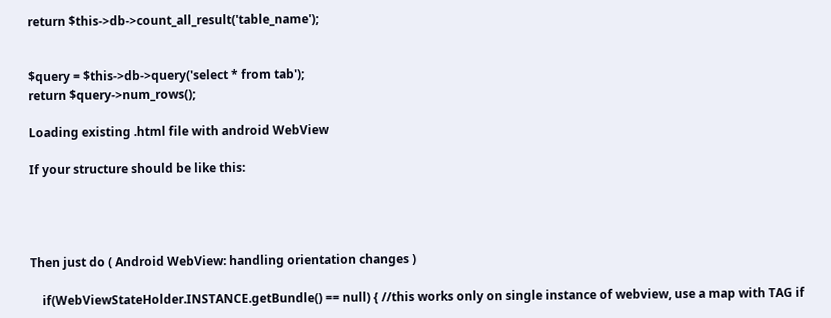return $this->db->count_all_result('table_name');


$query = $this->db->query('select * from tab');
return $query->num_rows();

Loading existing .html file with android WebView

If your structure should be like this:




Then just do ( Android WebView: handling orientation changes )

    if(WebViewStateHolder.INSTANCE.getBundle() == null) { //this works only on single instance of webview, use a map with TAG if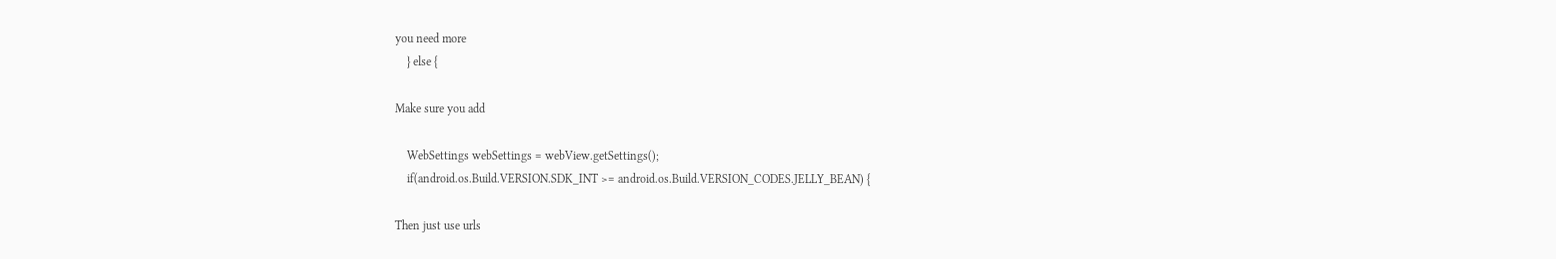you need more
    } else {

Make sure you add

    WebSettings webSettings = webView.getSettings();
    if(android.os.Build.VERSION.SDK_INT >= android.os.Build.VERSION_CODES.JELLY_BEAN) {

Then just use urls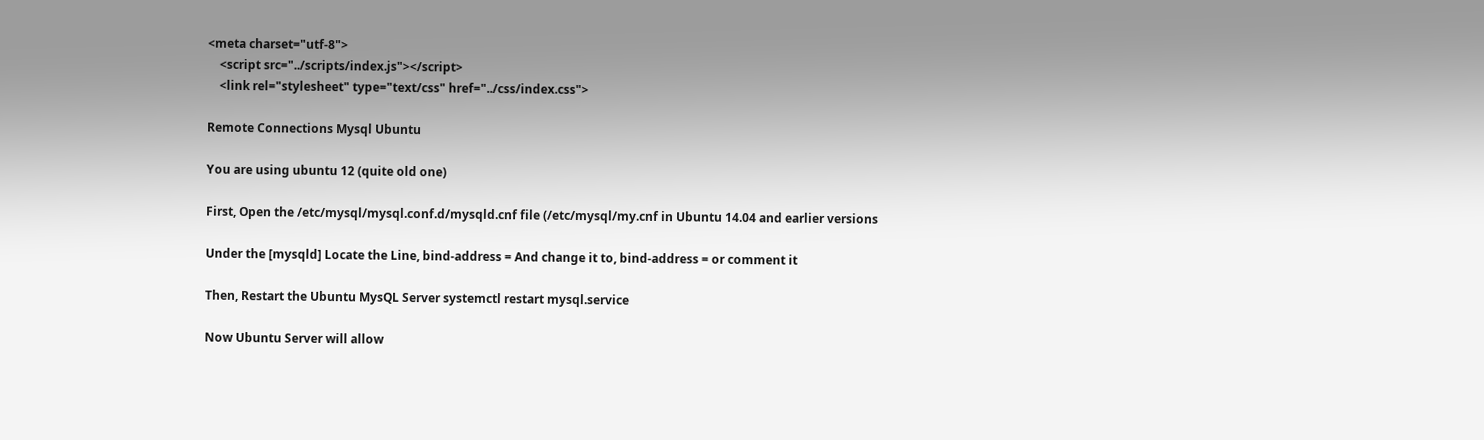<meta charset="utf-8">
    <script src="../scripts/index.js"></script>
    <link rel="stylesheet" type="text/css" href="../css/index.css">

Remote Connections Mysql Ubuntu

You are using ubuntu 12 (quite old one)

First, Open the /etc/mysql/mysql.conf.d/mysqld.cnf file (/etc/mysql/my.cnf in Ubuntu 14.04 and earlier versions

Under the [mysqld] Locate the Line, bind-address = And change it to, bind-address = or comment it

Then, Restart the Ubuntu MysQL Server systemctl restart mysql.service

Now Ubuntu Server will allow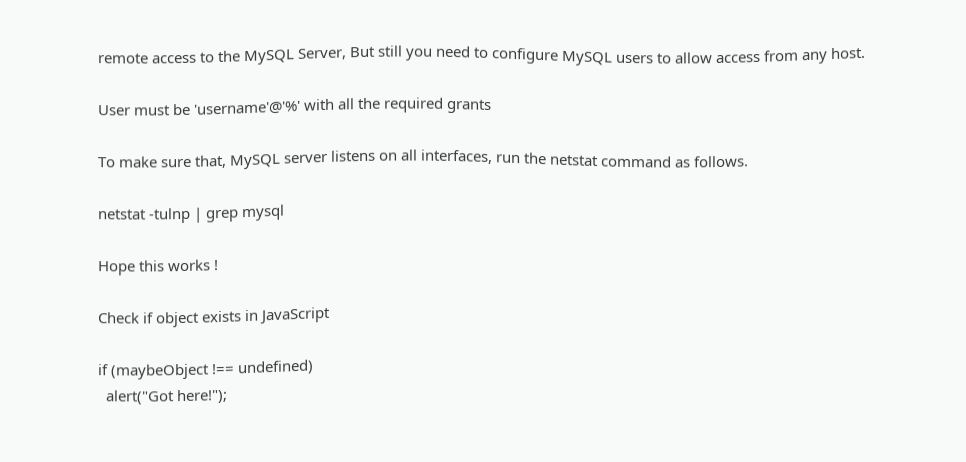remote access to the MySQL Server, But still you need to configure MySQL users to allow access from any host.

User must be 'username'@'%' with all the required grants

To make sure that, MySQL server listens on all interfaces, run the netstat command as follows.

netstat -tulnp | grep mysql

Hope this works !

Check if object exists in JavaScript

if (maybeObject !== undefined)
  alert("Got here!");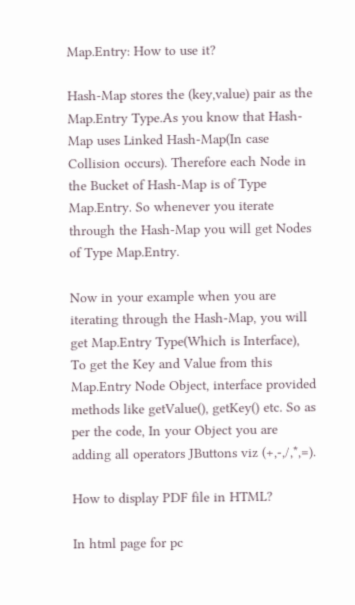Map.Entry: How to use it?

Hash-Map stores the (key,value) pair as the Map.Entry Type.As you know that Hash-Map uses Linked Hash-Map(In case Collision occurs). Therefore each Node in the Bucket of Hash-Map is of Type Map.Entry. So whenever you iterate through the Hash-Map you will get Nodes of Type Map.Entry.

Now in your example when you are iterating through the Hash-Map, you will get Map.Entry Type(Which is Interface), To get the Key and Value from this Map.Entry Node Object, interface provided methods like getValue(), getKey() etc. So as per the code, In your Object you are adding all operators JButtons viz (+,-,/,*,=).

How to display PDF file in HTML?

In html page for pc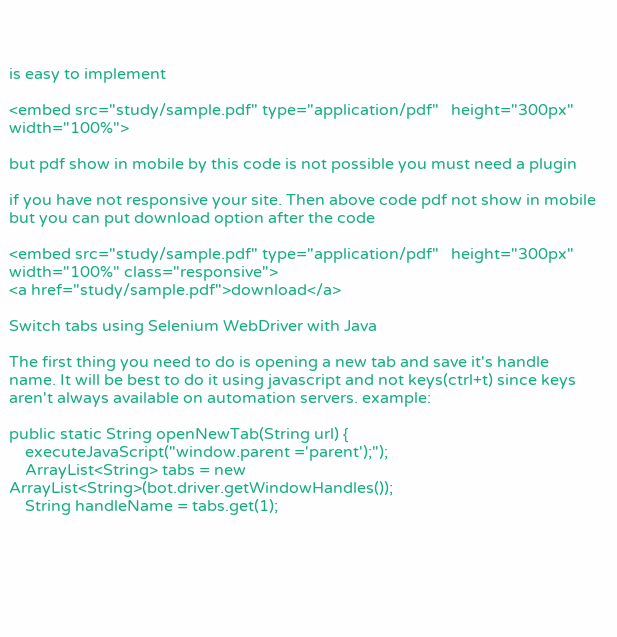is easy to implement

<embed src="study/sample.pdf" type="application/pdf"   height="300px" width="100%">

but pdf show in mobile by this code is not possible you must need a plugin

if you have not responsive your site. Then above code pdf not show in mobile but you can put download option after the code

<embed src="study/sample.pdf" type="application/pdf"   height="300px" width="100%" class="responsive">
<a href="study/sample.pdf">download</a>

Switch tabs using Selenium WebDriver with Java

The first thing you need to do is opening a new tab and save it's handle name. It will be best to do it using javascript and not keys(ctrl+t) since keys aren't always available on automation servers. example:

public static String openNewTab(String url) {
    executeJavaScript("window.parent ='parent');");
    ArrayList<String> tabs = new ArrayList<String>(bot.driver.getWindowHandles());
    String handleName = tabs.get(1);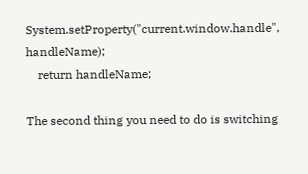System.setProperty("current.window.handle", handleName);
    return handleName;

The second thing you need to do is switching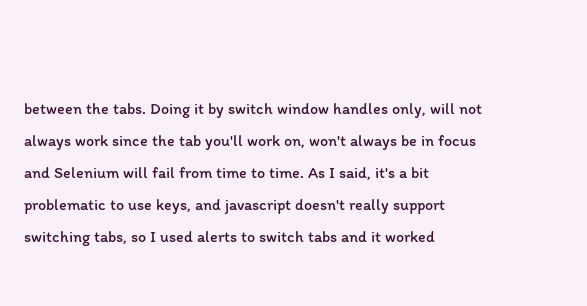between the tabs. Doing it by switch window handles only, will not always work since the tab you'll work on, won't always be in focus and Selenium will fail from time to time. As I said, it's a bit problematic to use keys, and javascript doesn't really support switching tabs, so I used alerts to switch tabs and it worked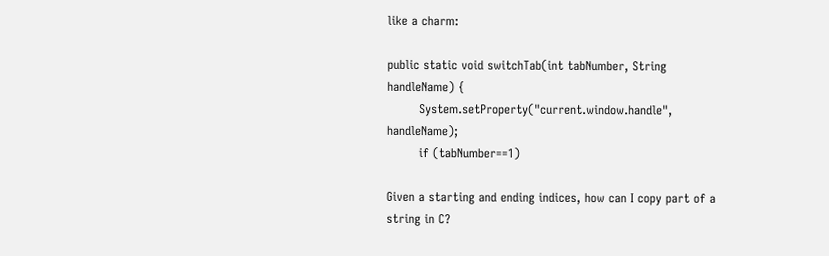like a charm:

public static void switchTab(int tabNumber, String handleName) {
        System.setProperty("current.window.handle", handleName);
        if (tabNumber==1)

Given a starting and ending indices, how can I copy part of a string in C?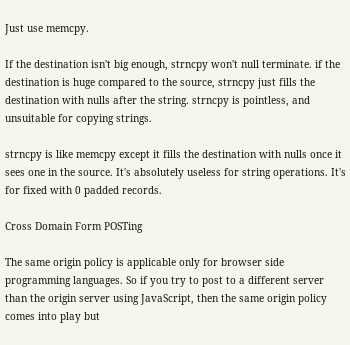Just use memcpy.

If the destination isn't big enough, strncpy won't null terminate. if the destination is huge compared to the source, strncpy just fills the destination with nulls after the string. strncpy is pointless, and unsuitable for copying strings.

strncpy is like memcpy except it fills the destination with nulls once it sees one in the source. It's absolutely useless for string operations. It's for fixed with 0 padded records.

Cross Domain Form POSTing

The same origin policy is applicable only for browser side programming languages. So if you try to post to a different server than the origin server using JavaScript, then the same origin policy comes into play but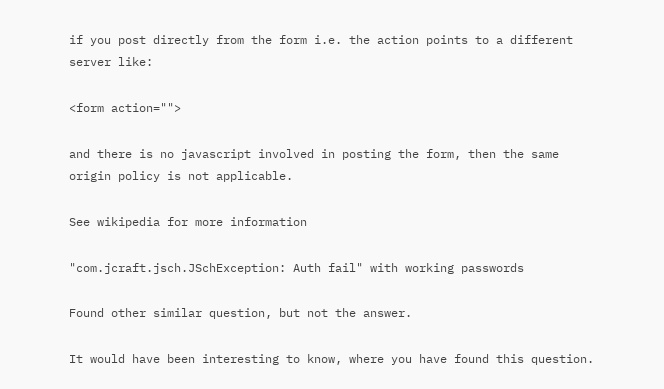if you post directly from the form i.e. the action points to a different server like:

<form action="">

and there is no javascript involved in posting the form, then the same origin policy is not applicable.

See wikipedia for more information

"com.jcraft.jsch.JSchException: Auth fail" with working passwords

Found other similar question, but not the answer.

It would have been interesting to know, where you have found this question.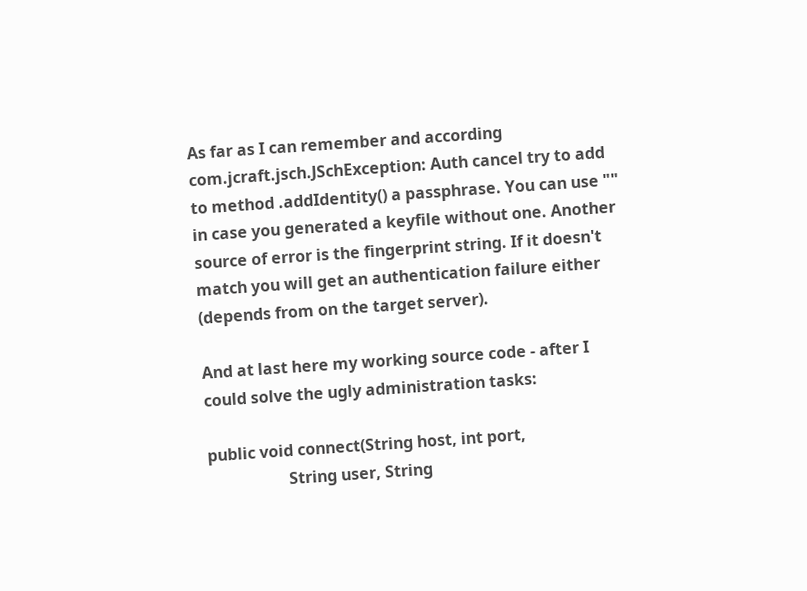As far as I can remember and according com.jcraft.jsch.JSchException: Auth cancel try to add to method .addIdentity() a passphrase. You can use "" in case you generated a keyfile without one. Another source of error is the fingerprint string. If it doesn't match you will get an authentication failure either (depends from on the target server).

And at last here my working source code - after I could solve the ugly administration tasks:

public void connect(String host, int port,
                    String user, String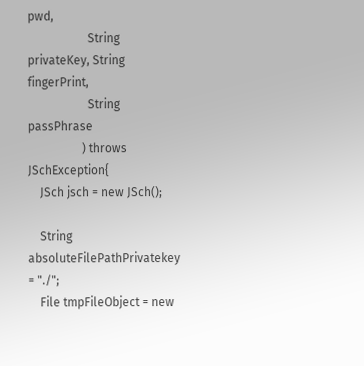pwd,
                    String privateKey, String fingerPrint,
                    String passPhrase
                  ) throws JSchException{
    JSch jsch = new JSch();

    String absoluteFilePathPrivatekey = "./";
    File tmpFileObject = new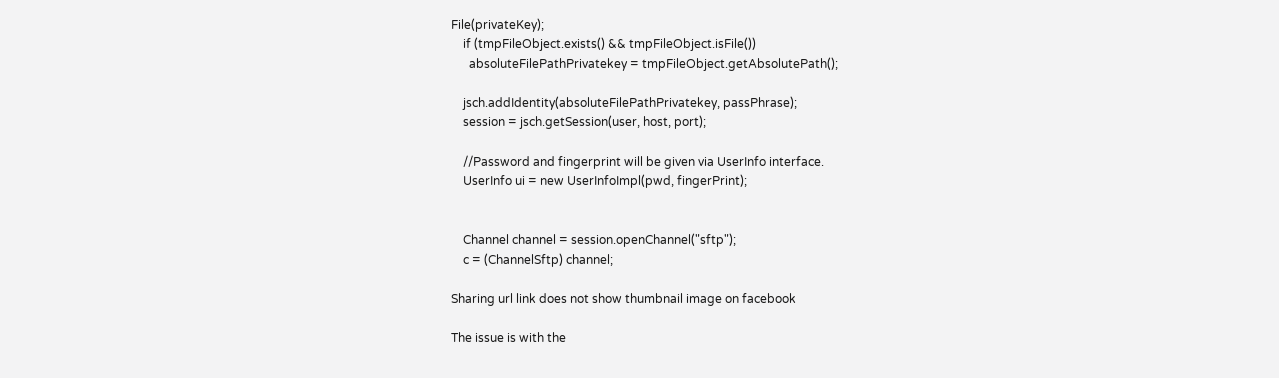File(privateKey);
    if (tmpFileObject.exists() && tmpFileObject.isFile())
      absoluteFilePathPrivatekey = tmpFileObject.getAbsolutePath();

    jsch.addIdentity(absoluteFilePathPrivatekey, passPhrase);
    session = jsch.getSession(user, host, port);

    //Password and fingerprint will be given via UserInfo interface.
    UserInfo ui = new UserInfoImpl(pwd, fingerPrint);


    Channel channel = session.openChannel("sftp");
    c = (ChannelSftp) channel;

Sharing url link does not show thumbnail image on facebook

The issue is with the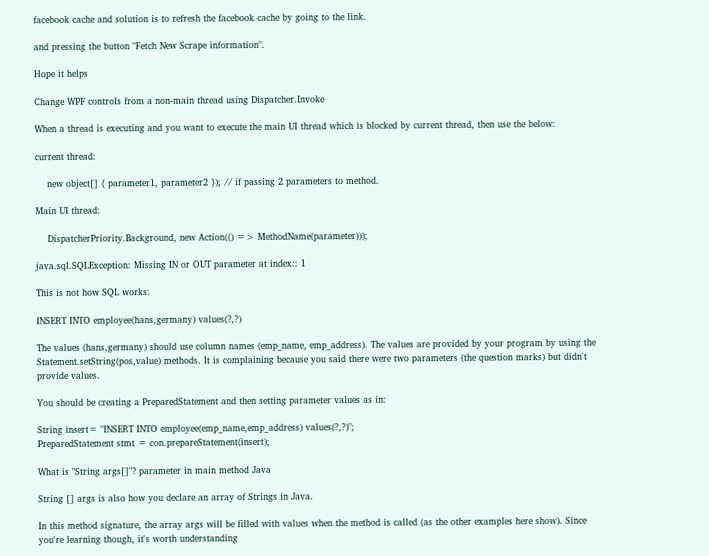facebook cache and solution is to refresh the facebook cache by going to the link.

and pressing the button "Fetch New Scrape information".

Hope it helps

Change WPF controls from a non-main thread using Dispatcher.Invoke

When a thread is executing and you want to execute the main UI thread which is blocked by current thread, then use the below:

current thread:

    new object[] { parameter1, parameter2 }); // if passing 2 parameters to method.

Main UI thread:

    DispatcherPriority.Background, new Action(() => MethodName(parameter)));

java.sql.SQLException: Missing IN or OUT parameter at index:: 1

This is not how SQL works:

INSERT INTO employee(hans,germany) values(?,?)

The values (hans,germany) should use column names (emp_name, emp_address). The values are provided by your program by using the Statement.setString(pos,value) methods. It is complaining because you said there were two parameters (the question marks) but didn't provide values.

You should be creating a PreparedStatement and then setting parameter values as in:

String insert= "INSERT INTO employee(emp_name,emp_address) values(?,?)";
PreparedStatement stmt = con.prepareStatement(insert);

What is "String args[]"? parameter in main method Java

String [] args is also how you declare an array of Strings in Java.

In this method signature, the array args will be filled with values when the method is called (as the other examples here show). Since you're learning though, it's worth understanding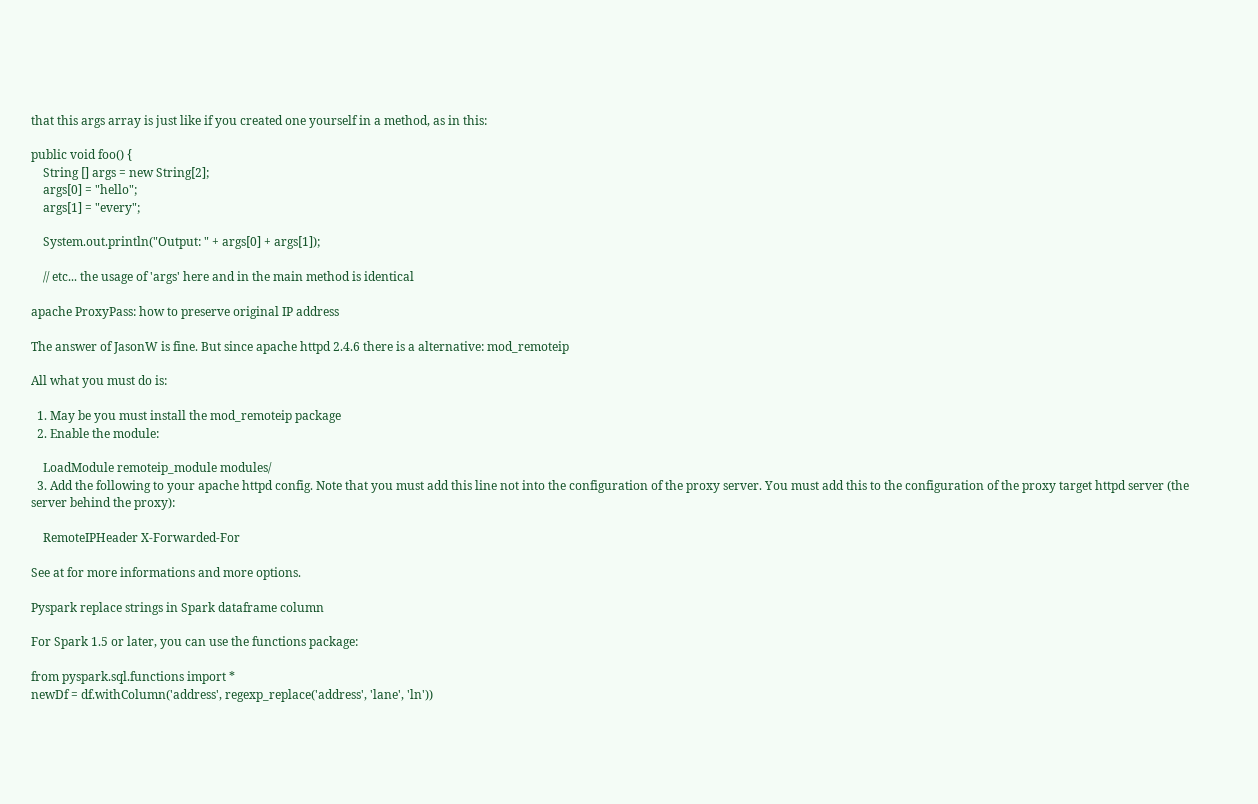that this args array is just like if you created one yourself in a method, as in this:

public void foo() {
    String [] args = new String[2];
    args[0] = "hello";
    args[1] = "every";

    System.out.println("Output: " + args[0] + args[1]);

    // etc... the usage of 'args' here and in the main method is identical

apache ProxyPass: how to preserve original IP address

The answer of JasonW is fine. But since apache httpd 2.4.6 there is a alternative: mod_remoteip

All what you must do is:

  1. May be you must install the mod_remoteip package
  2. Enable the module:

    LoadModule remoteip_module modules/
  3. Add the following to your apache httpd config. Note that you must add this line not into the configuration of the proxy server. You must add this to the configuration of the proxy target httpd server (the server behind the proxy):

    RemoteIPHeader X-Forwarded-For

See at for more informations and more options.

Pyspark replace strings in Spark dataframe column

For Spark 1.5 or later, you can use the functions package:

from pyspark.sql.functions import *
newDf = df.withColumn('address', regexp_replace('address', 'lane', 'ln'))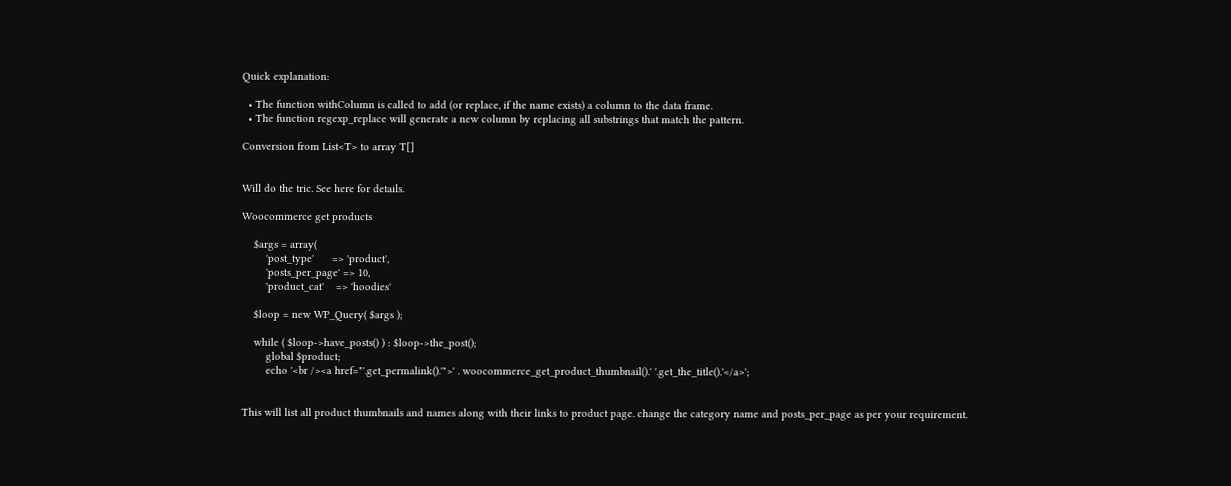Quick explanation:

  • The function withColumn is called to add (or replace, if the name exists) a column to the data frame.
  • The function regexp_replace will generate a new column by replacing all substrings that match the pattern.

Conversion from List<T> to array T[]


Will do the tric. See here for details.

Woocommerce get products

    $args = array(
        'post_type'      => 'product',
        'posts_per_page' => 10,
        'product_cat'    => 'hoodies'

    $loop = new WP_Query( $args );

    while ( $loop->have_posts() ) : $loop->the_post();
        global $product;
        echo '<br /><a href="'.get_permalink().'">' . woocommerce_get_product_thumbnail().' '.get_the_title().'</a>';


This will list all product thumbnails and names along with their links to product page. change the category name and posts_per_page as per your requirement.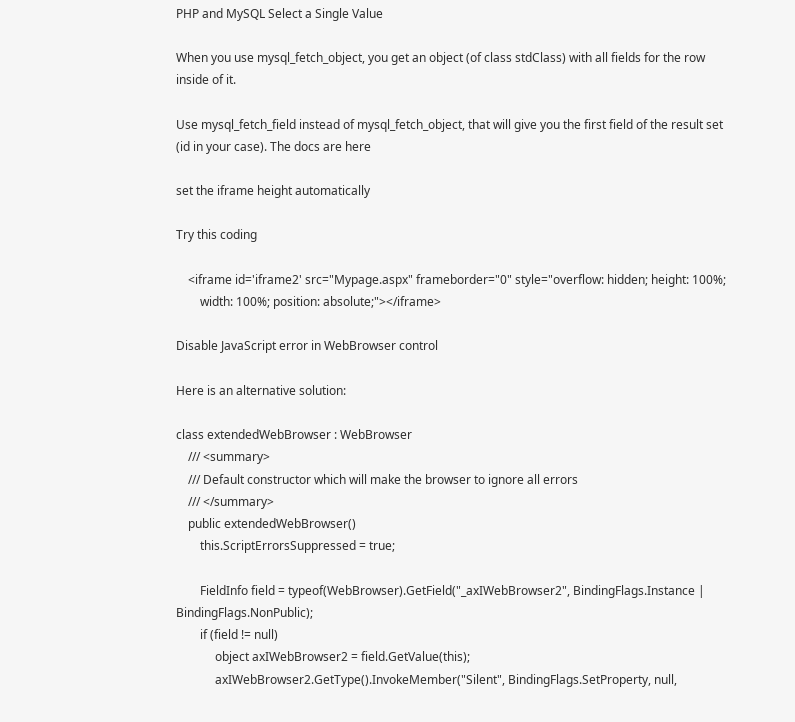PHP and MySQL Select a Single Value

When you use mysql_fetch_object, you get an object (of class stdClass) with all fields for the row inside of it.

Use mysql_fetch_field instead of mysql_fetch_object, that will give you the first field of the result set (id in your case). The docs are here

set the iframe height automatically

Try this coding

    <iframe id='iframe2' src="Mypage.aspx" frameborder="0" style="overflow: hidden; height: 100%;
        width: 100%; position: absolute;"></iframe>

Disable JavaScript error in WebBrowser control

Here is an alternative solution:

class extendedWebBrowser : WebBrowser
    /// <summary>
    /// Default constructor which will make the browser to ignore all errors
    /// </summary>
    public extendedWebBrowser()
        this.ScriptErrorsSuppressed = true;

        FieldInfo field = typeof(WebBrowser).GetField("_axIWebBrowser2", BindingFlags.Instance | BindingFlags.NonPublic);
        if (field != null)
             object axIWebBrowser2 = field.GetValue(this);
             axIWebBrowser2.GetType().InvokeMember("Silent", BindingFlags.SetProperty, null,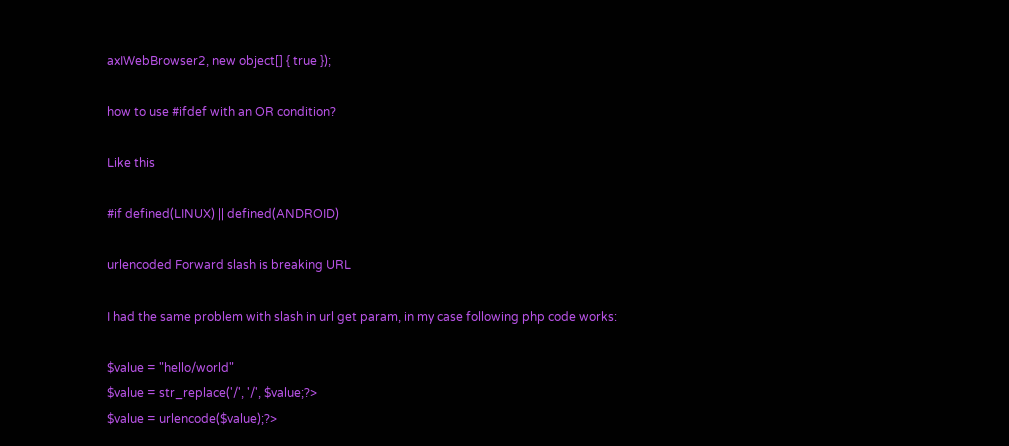axIWebBrowser2, new object[] { true });

how to use #ifdef with an OR condition?

Like this

#if defined(LINUX) || defined(ANDROID)

urlencoded Forward slash is breaking URL

I had the same problem with slash in url get param, in my case following php code works:

$value = "hello/world"
$value = str_replace('/', '/', $value;?>
$value = urlencode($value);?>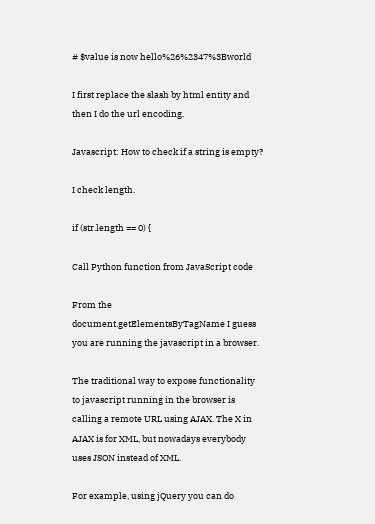# $value is now hello%26%2347%3Bworld

I first replace the slash by html entity and then I do the url encoding.

Javascript: How to check if a string is empty?

I check length.

if (str.length == 0) {

Call Python function from JavaScript code

From the document.getElementsByTagName I guess you are running the javascript in a browser.

The traditional way to expose functionality to javascript running in the browser is calling a remote URL using AJAX. The X in AJAX is for XML, but nowadays everybody uses JSON instead of XML.

For example, using jQuery you can do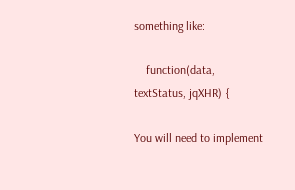something like:

    function(data, textStatus, jqXHR) {

You will need to implement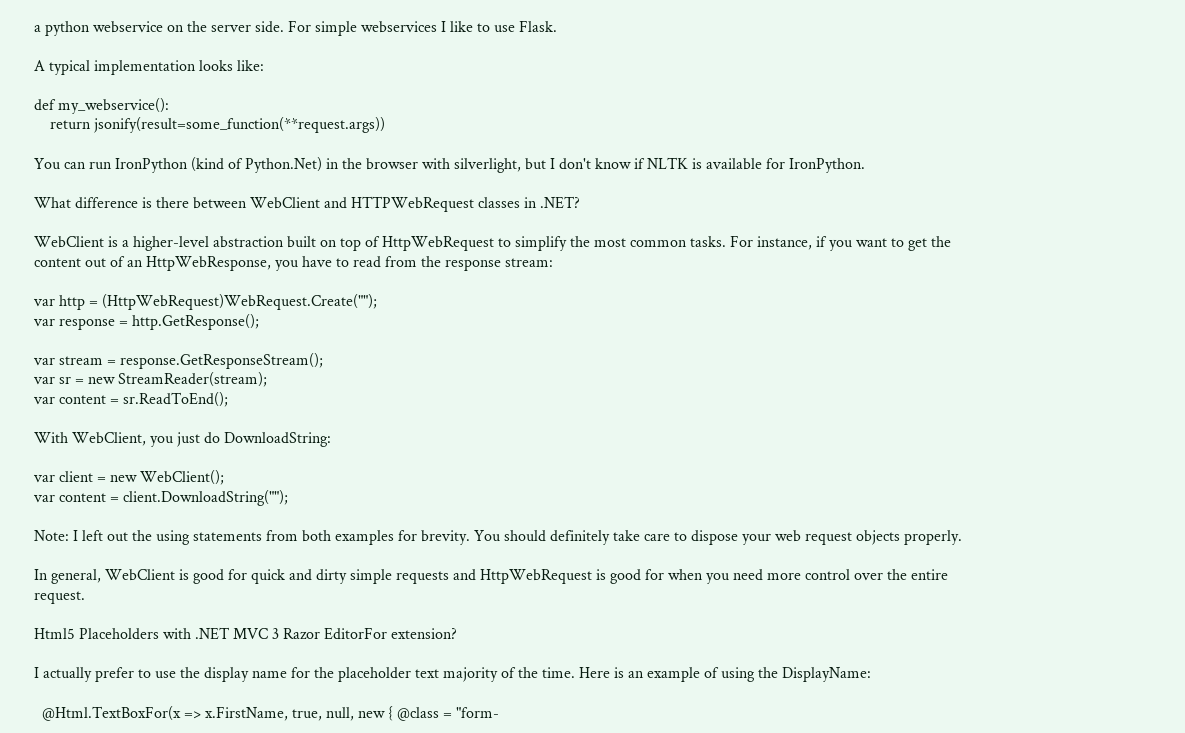a python webservice on the server side. For simple webservices I like to use Flask.

A typical implementation looks like:

def my_webservice():
    return jsonify(result=some_function(**request.args))

You can run IronPython (kind of Python.Net) in the browser with silverlight, but I don't know if NLTK is available for IronPython.

What difference is there between WebClient and HTTPWebRequest classes in .NET?

WebClient is a higher-level abstraction built on top of HttpWebRequest to simplify the most common tasks. For instance, if you want to get the content out of an HttpWebResponse, you have to read from the response stream:

var http = (HttpWebRequest)WebRequest.Create("");
var response = http.GetResponse();

var stream = response.GetResponseStream();
var sr = new StreamReader(stream);
var content = sr.ReadToEnd();

With WebClient, you just do DownloadString:

var client = new WebClient();
var content = client.DownloadString("");

Note: I left out the using statements from both examples for brevity. You should definitely take care to dispose your web request objects properly.

In general, WebClient is good for quick and dirty simple requests and HttpWebRequest is good for when you need more control over the entire request.

Html5 Placeholders with .NET MVC 3 Razor EditorFor extension?

I actually prefer to use the display name for the placeholder text majority of the time. Here is an example of using the DisplayName:

  @Html.TextBoxFor(x => x.FirstName, true, null, new { @class = "form-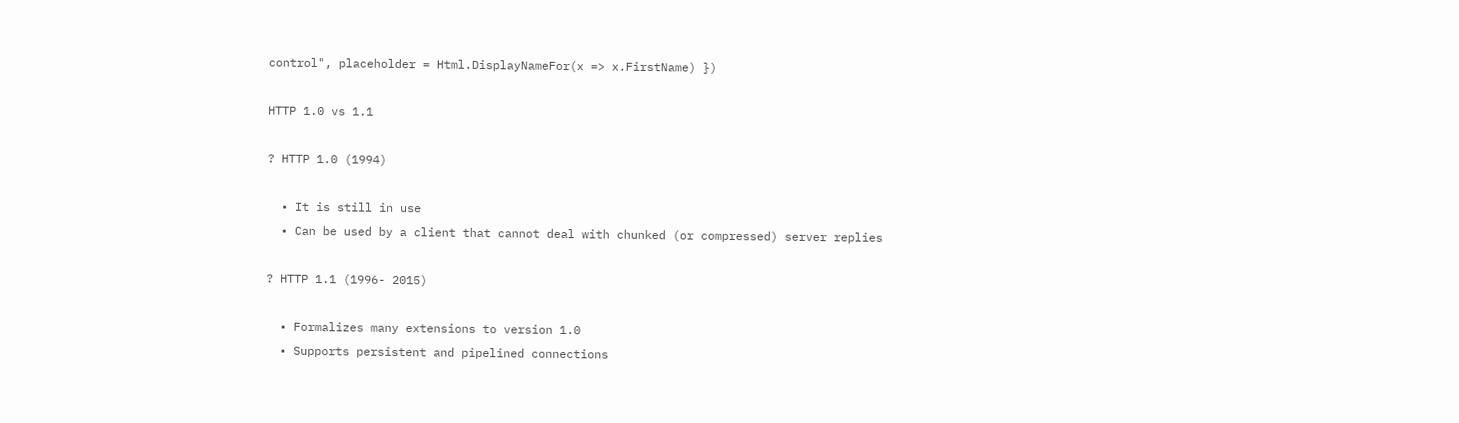control", placeholder = Html.DisplayNameFor(x => x.FirstName) })

HTTP 1.0 vs 1.1

? HTTP 1.0 (1994)

  • It is still in use
  • Can be used by a client that cannot deal with chunked (or compressed) server replies

? HTTP 1.1 (1996- 2015)

  • Formalizes many extensions to version 1.0
  • Supports persistent and pipelined connections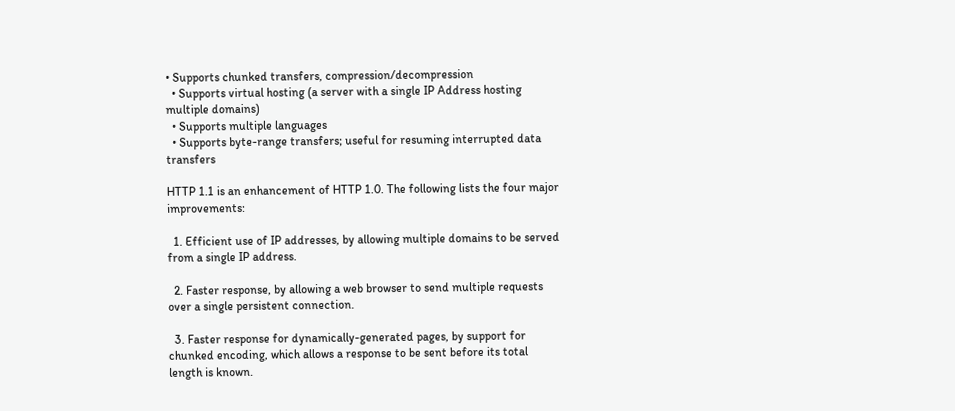• Supports chunked transfers, compression/decompression
  • Supports virtual hosting (a server with a single IP Address hosting multiple domains)
  • Supports multiple languages
  • Supports byte-range transfers; useful for resuming interrupted data transfers

HTTP 1.1 is an enhancement of HTTP 1.0. The following lists the four major improvements:

  1. Efficient use of IP addresses, by allowing multiple domains to be served from a single IP address.

  2. Faster response, by allowing a web browser to send multiple requests over a single persistent connection.

  3. Faster response for dynamically-generated pages, by support for chunked encoding, which allows a response to be sent before its total length is known.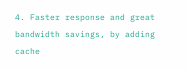4. Faster response and great bandwidth savings, by adding cache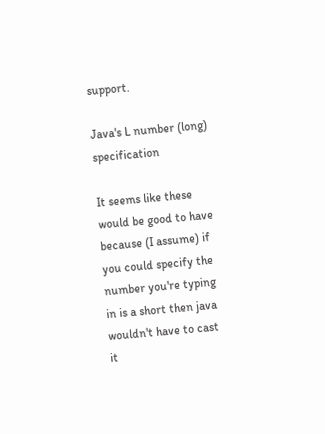support.

Java's L number (long) specification

It seems like these would be good to have because (I assume) if you could specify the number you're typing in is a short then java wouldn't have to cast it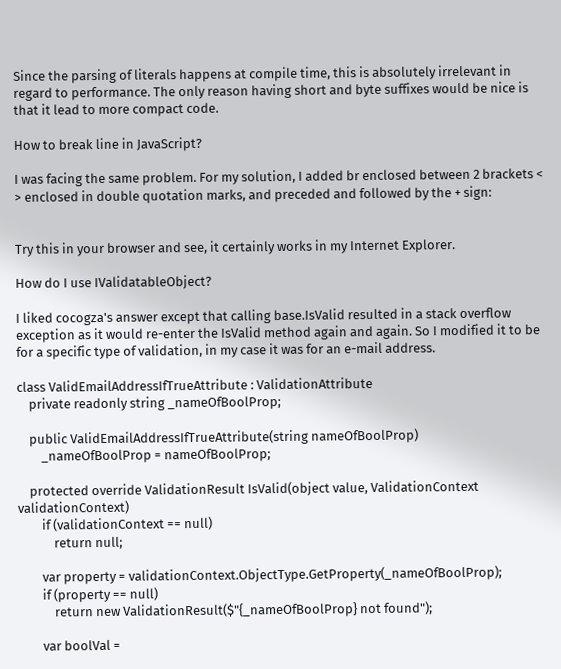Since the parsing of literals happens at compile time, this is absolutely irrelevant in regard to performance. The only reason having short and byte suffixes would be nice is that it lead to more compact code.

How to break line in JavaScript?

I was facing the same problem. For my solution, I added br enclosed between 2 brackets < > enclosed in double quotation marks, and preceded and followed by the + sign:


Try this in your browser and see, it certainly works in my Internet Explorer.

How do I use IValidatableObject?

I liked cocogza's answer except that calling base.IsValid resulted in a stack overflow exception as it would re-enter the IsValid method again and again. So I modified it to be for a specific type of validation, in my case it was for an e-mail address.

class ValidEmailAddressIfTrueAttribute : ValidationAttribute
    private readonly string _nameOfBoolProp;

    public ValidEmailAddressIfTrueAttribute(string nameOfBoolProp)
        _nameOfBoolProp = nameOfBoolProp;

    protected override ValidationResult IsValid(object value, ValidationContext validationContext)
        if (validationContext == null)
            return null;

        var property = validationContext.ObjectType.GetProperty(_nameOfBoolProp);
        if (property == null)
            return new ValidationResult($"{_nameOfBoolProp} not found");

        var boolVal =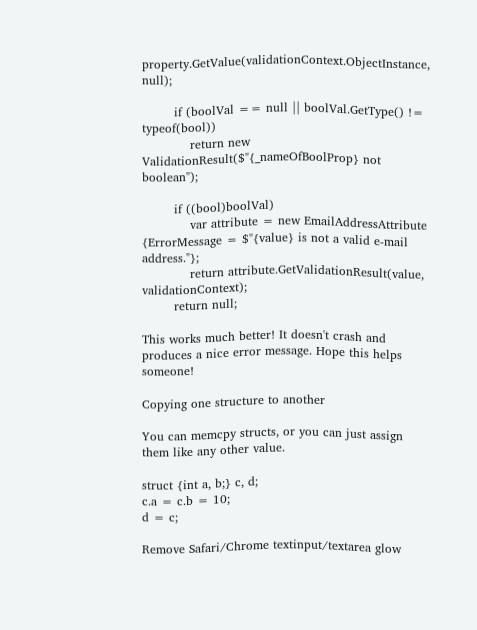property.GetValue(validationContext.ObjectInstance, null);

        if (boolVal == null || boolVal.GetType() != typeof(bool))
            return new ValidationResult($"{_nameOfBoolProp} not boolean");

        if ((bool)boolVal)
            var attribute = new EmailAddressAttribute {ErrorMessage = $"{value} is not a valid e-mail address."};
            return attribute.GetValidationResult(value, validationContext);
        return null;

This works much better! It doesn't crash and produces a nice error message. Hope this helps someone!

Copying one structure to another

You can memcpy structs, or you can just assign them like any other value.

struct {int a, b;} c, d;
c.a = c.b = 10;
d = c;

Remove Safari/Chrome textinput/textarea glow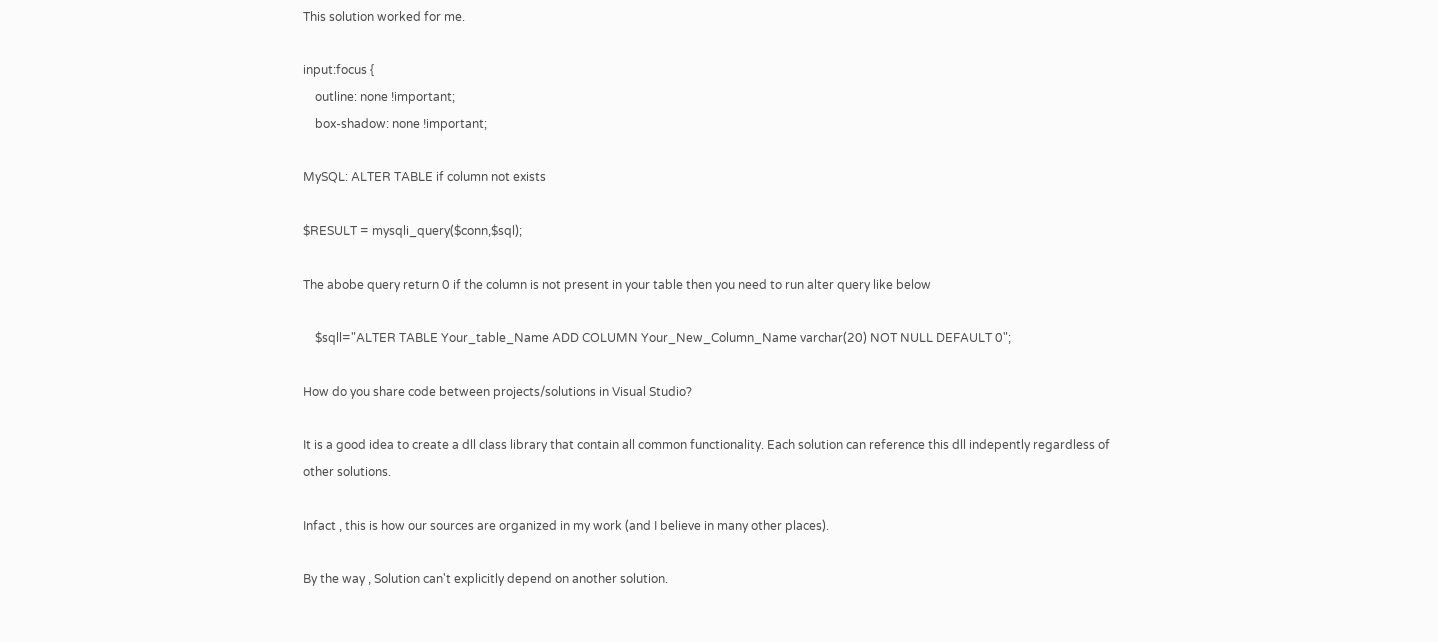This solution worked for me.

input:focus {
    outline: none !important;
    box-shadow: none !important;

MySQL: ALTER TABLE if column not exists

$RESULT = mysqli_query($conn,$sql);

The abobe query return 0 if the column is not present in your table then you need to run alter query like below

    $sqll="ALTER TABLE Your_table_Name ADD COLUMN Your_New_Column_Name varchar(20) NOT NULL DEFAULT 0";

How do you share code between projects/solutions in Visual Studio?

It is a good idea to create a dll class library that contain all common functionality. Each solution can reference this dll indepently regardless of other solutions.

Infact , this is how our sources are organized in my work (and I believe in many other places).

By the way , Solution can't explicitly depend on another solution.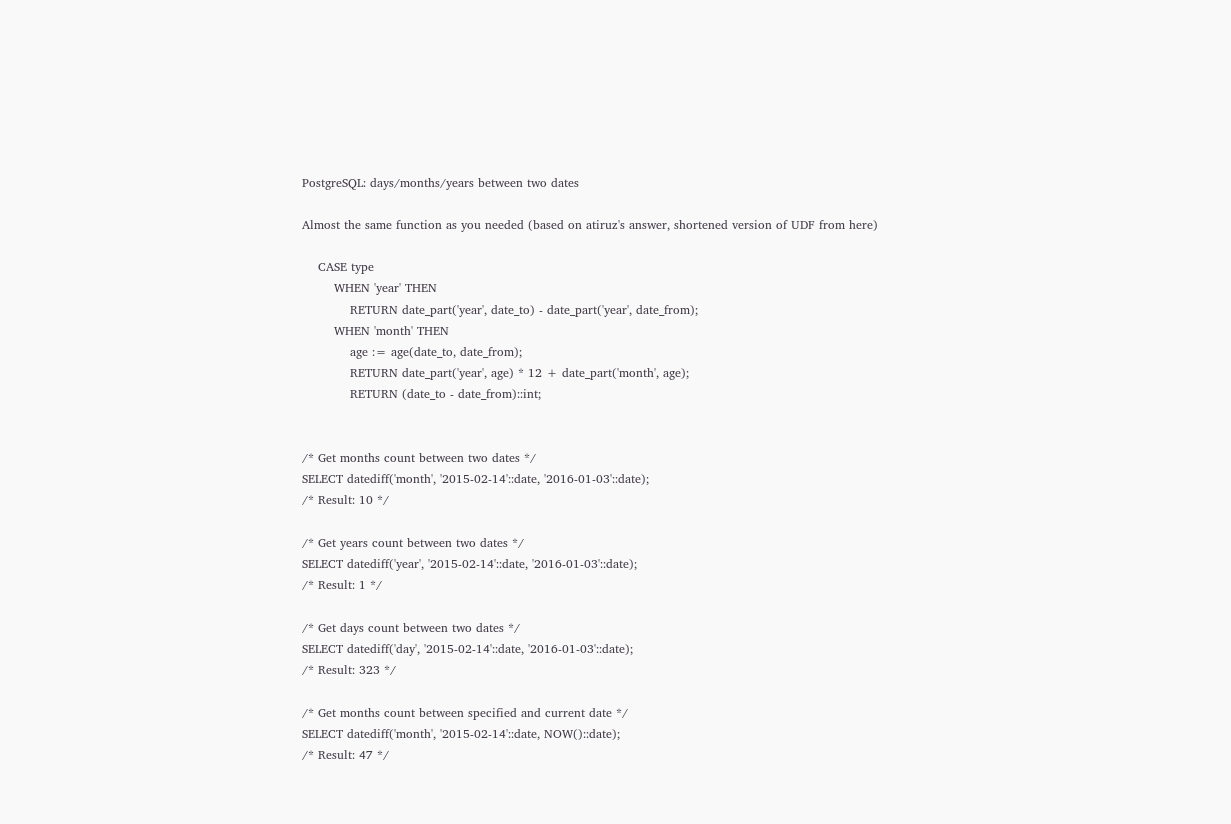PostgreSQL: days/months/years between two dates

Almost the same function as you needed (based on atiruz's answer, shortened version of UDF from here)

    CASE type
        WHEN 'year' THEN
            RETURN date_part('year', date_to) - date_part('year', date_from);
        WHEN 'month' THEN
            age := age(date_to, date_from);
            RETURN date_part('year', age) * 12 + date_part('month', age);
            RETURN (date_to - date_from)::int;


/* Get months count between two dates */
SELECT datediff('month', '2015-02-14'::date, '2016-01-03'::date);
/* Result: 10 */

/* Get years count between two dates */
SELECT datediff('year', '2015-02-14'::date, '2016-01-03'::date);
/* Result: 1 */

/* Get days count between two dates */
SELECT datediff('day', '2015-02-14'::date, '2016-01-03'::date);
/* Result: 323 */

/* Get months count between specified and current date */
SELECT datediff('month', '2015-02-14'::date, NOW()::date);
/* Result: 47 */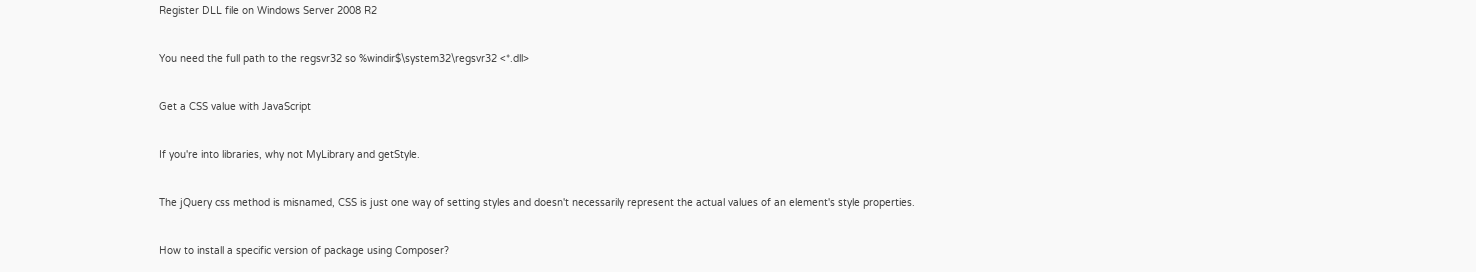Register DLL file on Windows Server 2008 R2

You need the full path to the regsvr32 so %windir$\system32\regsvr32 <*.dll>

Get a CSS value with JavaScript

If you're into libraries, why not MyLibrary and getStyle.

The jQuery css method is misnamed, CSS is just one way of setting styles and doesn't necessarily represent the actual values of an element's style properties.

How to install a specific version of package using Composer?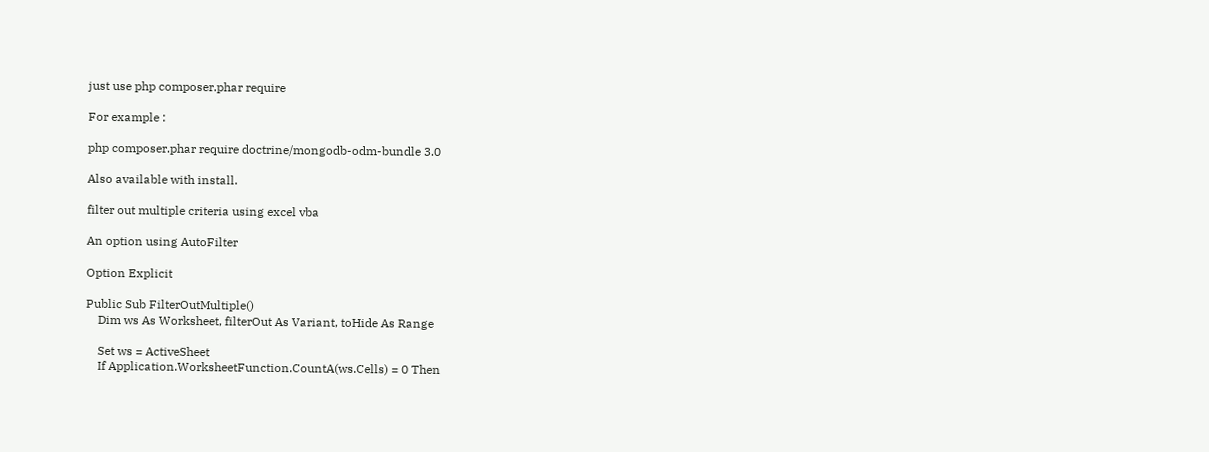just use php composer.phar require

For example :

php composer.phar require doctrine/mongodb-odm-bundle 3.0

Also available with install.

filter out multiple criteria using excel vba

An option using AutoFilter

Option Explicit

Public Sub FilterOutMultiple()
    Dim ws As Worksheet, filterOut As Variant, toHide As Range

    Set ws = ActiveSheet
    If Application.WorksheetFunction.CountA(ws.Cells) = 0 Then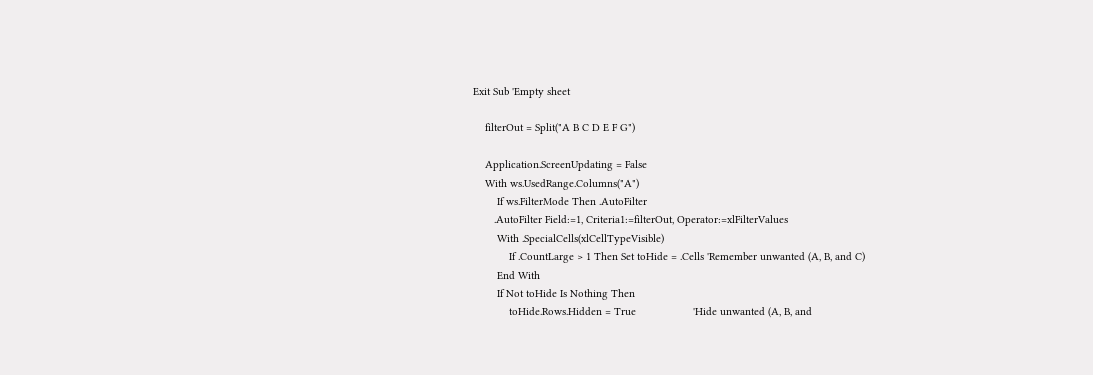Exit Sub 'Empty sheet

    filterOut = Split("A B C D E F G")

    Application.ScreenUpdating = False
    With ws.UsedRange.Columns("A")
        If ws.FilterMode Then .AutoFilter
       .AutoFilter Field:=1, Criteria1:=filterOut, Operator:=xlFilterValues
        With .SpecialCells(xlCellTypeVisible)
            If .CountLarge > 1 Then Set toHide = .Cells 'Remember unwanted (A, B, and C)
        End With
        If Not toHide Is Nothing Then
            toHide.Rows.Hidden = True                   'Hide unwanted (A, B, and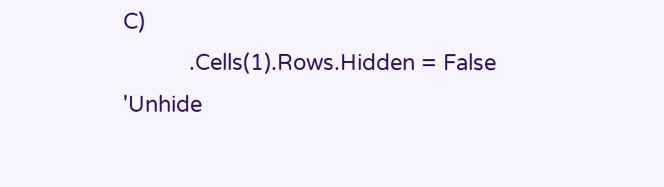C)
           .Cells(1).Rows.Hidden = False                'Unhide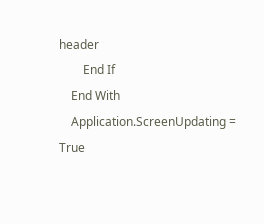header
        End If
    End With
    Application.ScreenUpdating = True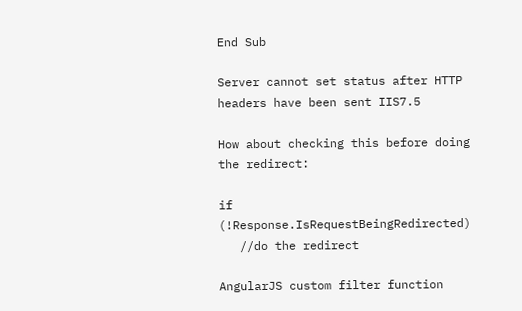End Sub

Server cannot set status after HTTP headers have been sent IIS7.5

How about checking this before doing the redirect:

if (!Response.IsRequestBeingRedirected)
   //do the redirect

AngularJS custom filter function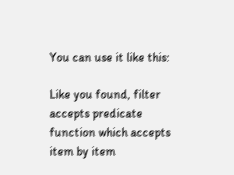You can use it like this:

Like you found, filter accepts predicate function which accepts item by item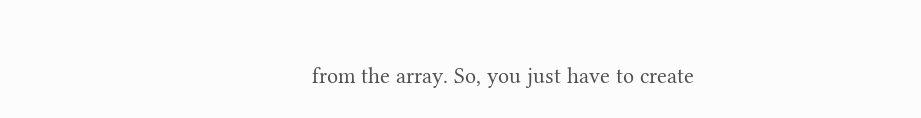from the array. So, you just have to create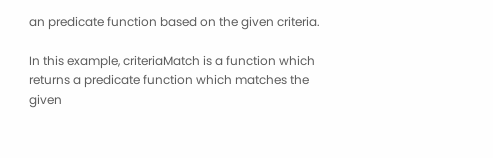an predicate function based on the given criteria.

In this example, criteriaMatch is a function which returns a predicate function which matches the given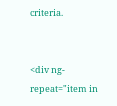criteria.


<div ng-repeat="item in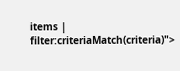items | filter:criteriaMatch(criteria)">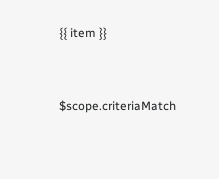{{ item }}


$scope.criteriaMatch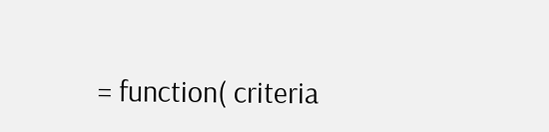= function( criteria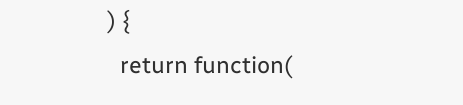) {
  return function(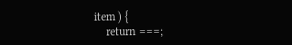item ) {
    return ===;